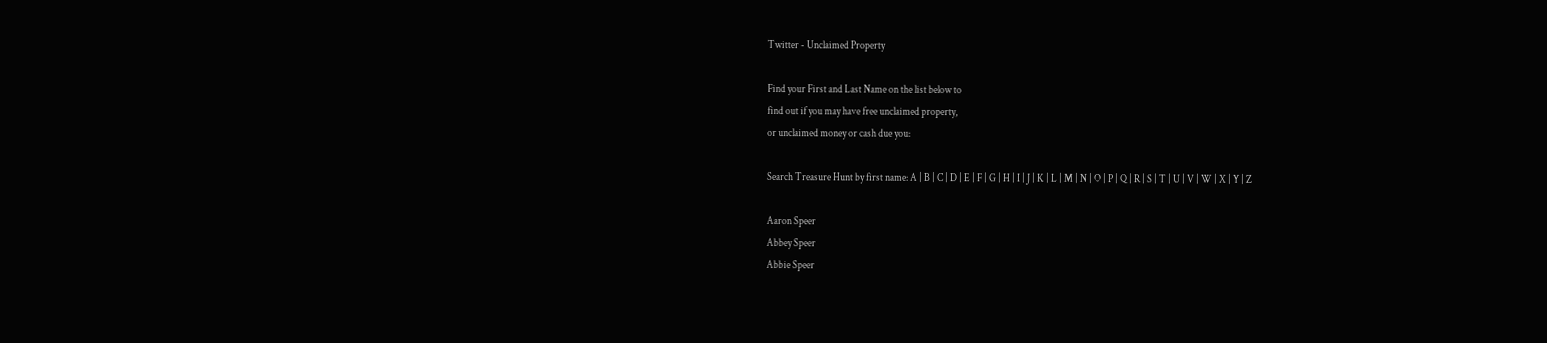Twitter - Unclaimed Property

Find your First and Last Name on the list below to
find out if you may have free unclaimed property,
or unclaimed money or cash due you:

Search Treasure Hunt by first name: A | B | C | D | E | F | G | H | I | J | K | L | M | N | O | P | Q | R | S | T | U | V | W | X | Y | Z

Aaron Speer
Abbey Speer
Abbie Speer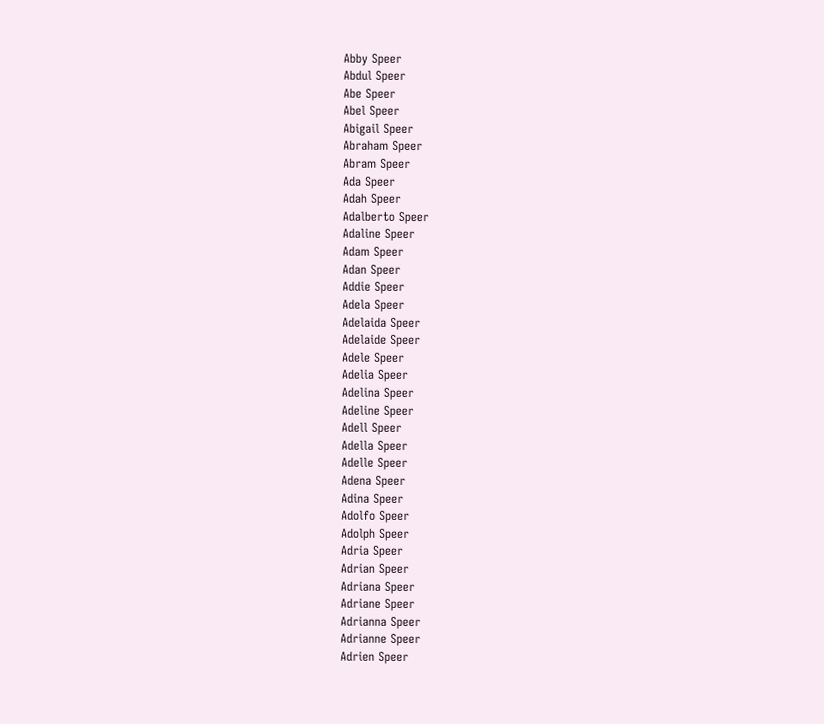Abby Speer
Abdul Speer
Abe Speer
Abel Speer
Abigail Speer
Abraham Speer
Abram Speer
Ada Speer
Adah Speer
Adalberto Speer
Adaline Speer
Adam Speer
Adan Speer
Addie Speer
Adela Speer
Adelaida Speer
Adelaide Speer
Adele Speer
Adelia Speer
Adelina Speer
Adeline Speer
Adell Speer
Adella Speer
Adelle Speer
Adena Speer
Adina Speer
Adolfo Speer
Adolph Speer
Adria Speer
Adrian Speer
Adriana Speer
Adriane Speer
Adrianna Speer
Adrianne Speer
Adrien Speer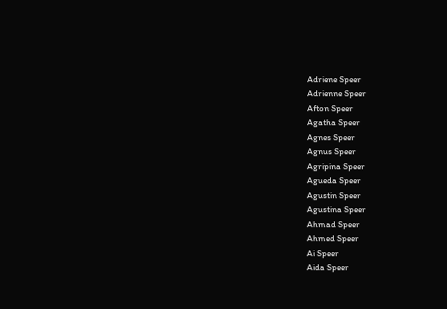Adriene Speer
Adrienne Speer
Afton Speer
Agatha Speer
Agnes Speer
Agnus Speer
Agripina Speer
Agueda Speer
Agustin Speer
Agustina Speer
Ahmad Speer
Ahmed Speer
Ai Speer
Aida Speer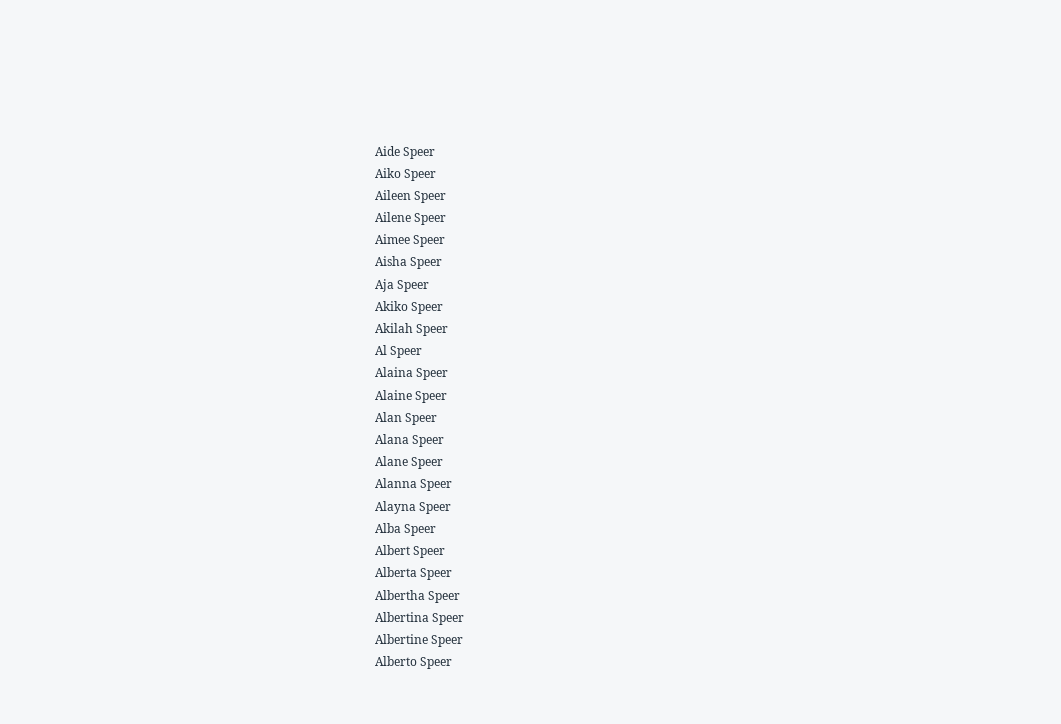Aide Speer
Aiko Speer
Aileen Speer
Ailene Speer
Aimee Speer
Aisha Speer
Aja Speer
Akiko Speer
Akilah Speer
Al Speer
Alaina Speer
Alaine Speer
Alan Speer
Alana Speer
Alane Speer
Alanna Speer
Alayna Speer
Alba Speer
Albert Speer
Alberta Speer
Albertha Speer
Albertina Speer
Albertine Speer
Alberto Speer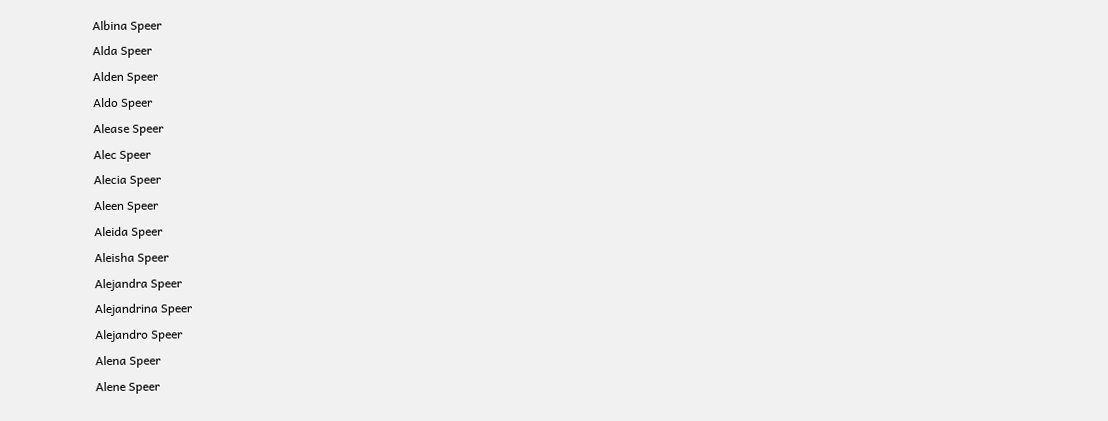Albina Speer
Alda Speer
Alden Speer
Aldo Speer
Alease Speer
Alec Speer
Alecia Speer
Aleen Speer
Aleida Speer
Aleisha Speer
Alejandra Speer
Alejandrina Speer
Alejandro Speer
Alena Speer
Alene Speer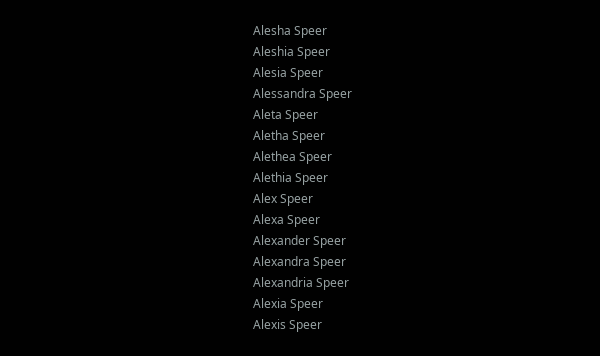Alesha Speer
Aleshia Speer
Alesia Speer
Alessandra Speer
Aleta Speer
Aletha Speer
Alethea Speer
Alethia Speer
Alex Speer
Alexa Speer
Alexander Speer
Alexandra Speer
Alexandria Speer
Alexia Speer
Alexis Speer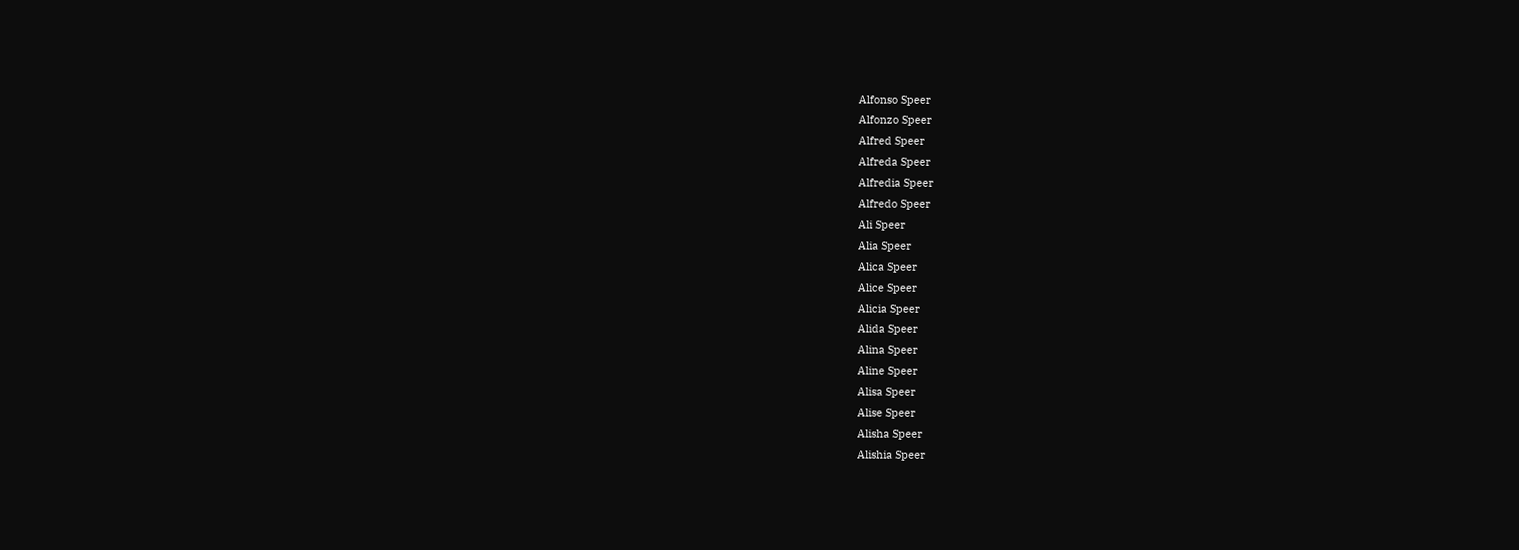Alfonso Speer
Alfonzo Speer
Alfred Speer
Alfreda Speer
Alfredia Speer
Alfredo Speer
Ali Speer
Alia Speer
Alica Speer
Alice Speer
Alicia Speer
Alida Speer
Alina Speer
Aline Speer
Alisa Speer
Alise Speer
Alisha Speer
Alishia Speer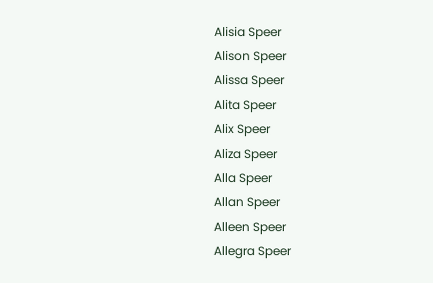Alisia Speer
Alison Speer
Alissa Speer
Alita Speer
Alix Speer
Aliza Speer
Alla Speer
Allan Speer
Alleen Speer
Allegra Speer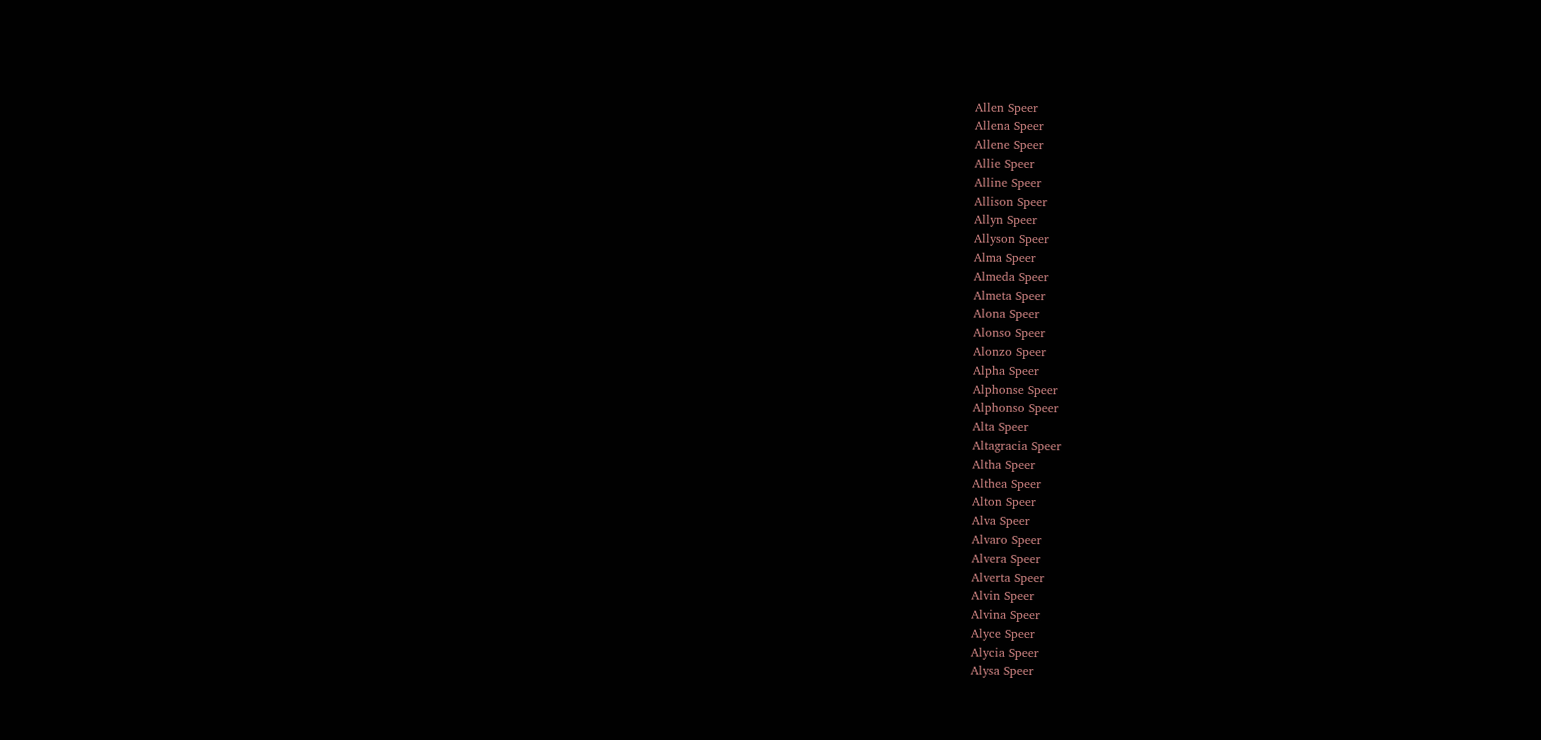Allen Speer
Allena Speer
Allene Speer
Allie Speer
Alline Speer
Allison Speer
Allyn Speer
Allyson Speer
Alma Speer
Almeda Speer
Almeta Speer
Alona Speer
Alonso Speer
Alonzo Speer
Alpha Speer
Alphonse Speer
Alphonso Speer
Alta Speer
Altagracia Speer
Altha Speer
Althea Speer
Alton Speer
Alva Speer
Alvaro Speer
Alvera Speer
Alverta Speer
Alvin Speer
Alvina Speer
Alyce Speer
Alycia Speer
Alysa Speer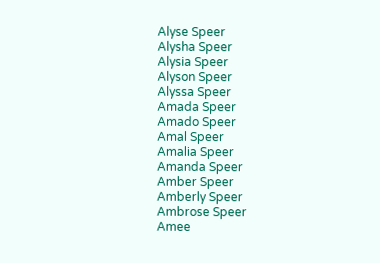Alyse Speer
Alysha Speer
Alysia Speer
Alyson Speer
Alyssa Speer
Amada Speer
Amado Speer
Amal Speer
Amalia Speer
Amanda Speer
Amber Speer
Amberly Speer
Ambrose Speer
Amee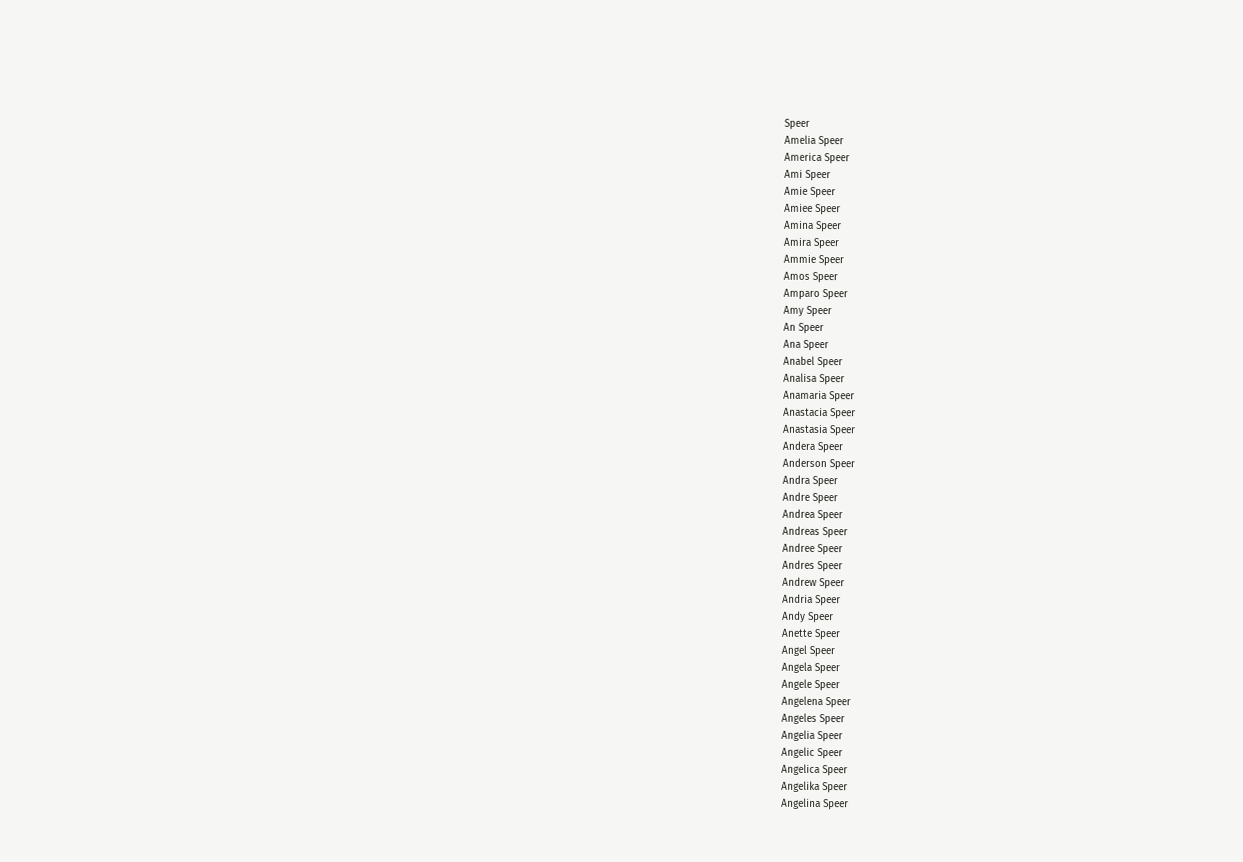Speer
Amelia Speer
America Speer
Ami Speer
Amie Speer
Amiee Speer
Amina Speer
Amira Speer
Ammie Speer
Amos Speer
Amparo Speer
Amy Speer
An Speer
Ana Speer
Anabel Speer
Analisa Speer
Anamaria Speer
Anastacia Speer
Anastasia Speer
Andera Speer
Anderson Speer
Andra Speer
Andre Speer
Andrea Speer
Andreas Speer
Andree Speer
Andres Speer
Andrew Speer
Andria Speer
Andy Speer
Anette Speer
Angel Speer
Angela Speer
Angele Speer
Angelena Speer
Angeles Speer
Angelia Speer
Angelic Speer
Angelica Speer
Angelika Speer
Angelina Speer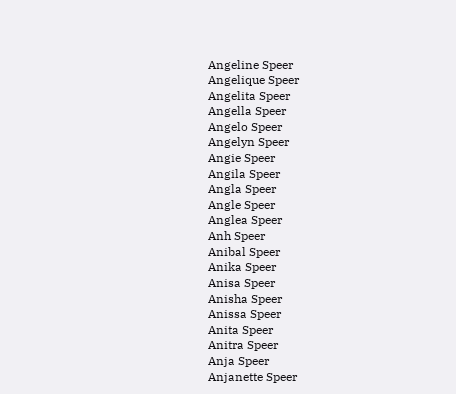Angeline Speer
Angelique Speer
Angelita Speer
Angella Speer
Angelo Speer
Angelyn Speer
Angie Speer
Angila Speer
Angla Speer
Angle Speer
Anglea Speer
Anh Speer
Anibal Speer
Anika Speer
Anisa Speer
Anisha Speer
Anissa Speer
Anita Speer
Anitra Speer
Anja Speer
Anjanette Speer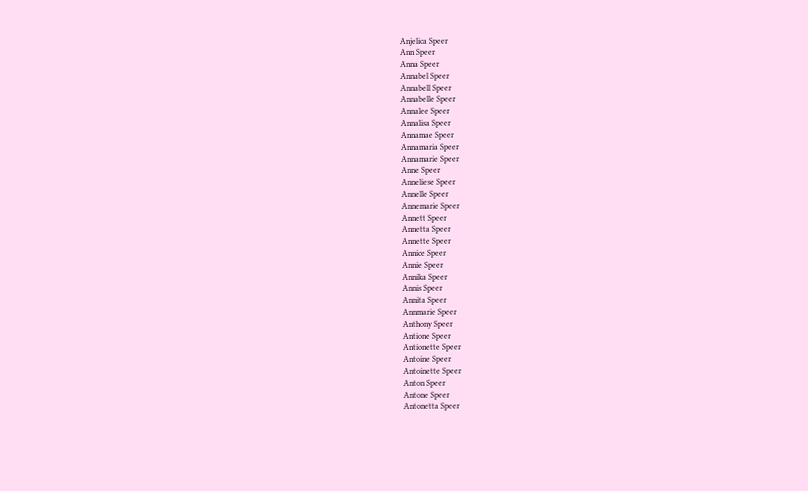Anjelica Speer
Ann Speer
Anna Speer
Annabel Speer
Annabell Speer
Annabelle Speer
Annalee Speer
Annalisa Speer
Annamae Speer
Annamaria Speer
Annamarie Speer
Anne Speer
Anneliese Speer
Annelle Speer
Annemarie Speer
Annett Speer
Annetta Speer
Annette Speer
Annice Speer
Annie Speer
Annika Speer
Annis Speer
Annita Speer
Annmarie Speer
Anthony Speer
Antione Speer
Antionette Speer
Antoine Speer
Antoinette Speer
Anton Speer
Antone Speer
Antonetta Speer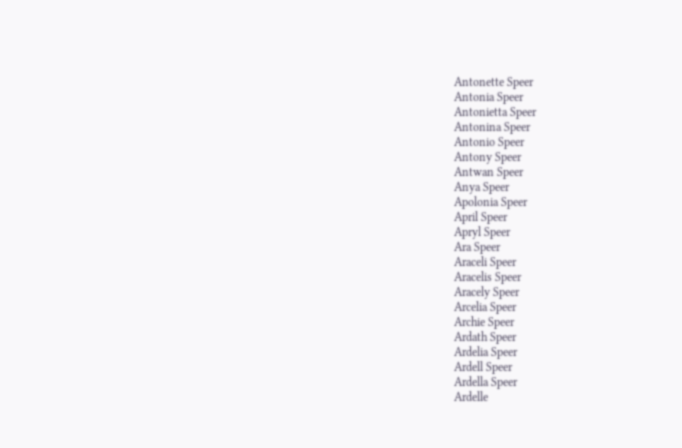Antonette Speer
Antonia Speer
Antonietta Speer
Antonina Speer
Antonio Speer
Antony Speer
Antwan Speer
Anya Speer
Apolonia Speer
April Speer
Apryl Speer
Ara Speer
Araceli Speer
Aracelis Speer
Aracely Speer
Arcelia Speer
Archie Speer
Ardath Speer
Ardelia Speer
Ardell Speer
Ardella Speer
Ardelle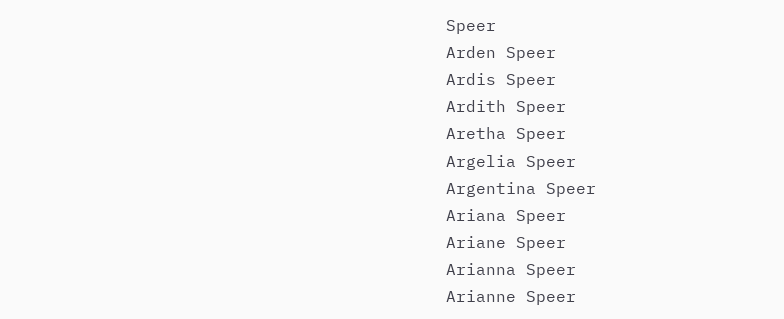Speer
Arden Speer
Ardis Speer
Ardith Speer
Aretha Speer
Argelia Speer
Argentina Speer
Ariana Speer
Ariane Speer
Arianna Speer
Arianne Speer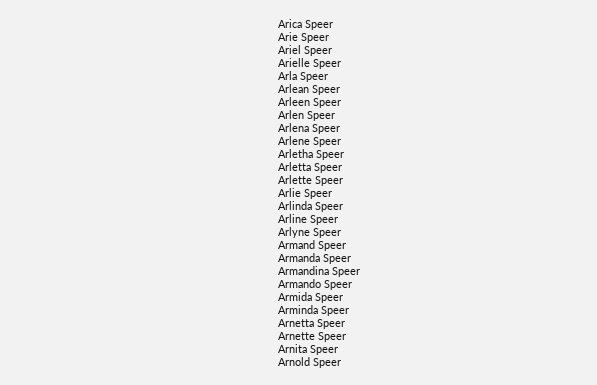Arica Speer
Arie Speer
Ariel Speer
Arielle Speer
Arla Speer
Arlean Speer
Arleen Speer
Arlen Speer
Arlena Speer
Arlene Speer
Arletha Speer
Arletta Speer
Arlette Speer
Arlie Speer
Arlinda Speer
Arline Speer
Arlyne Speer
Armand Speer
Armanda Speer
Armandina Speer
Armando Speer
Armida Speer
Arminda Speer
Arnetta Speer
Arnette Speer
Arnita Speer
Arnold Speer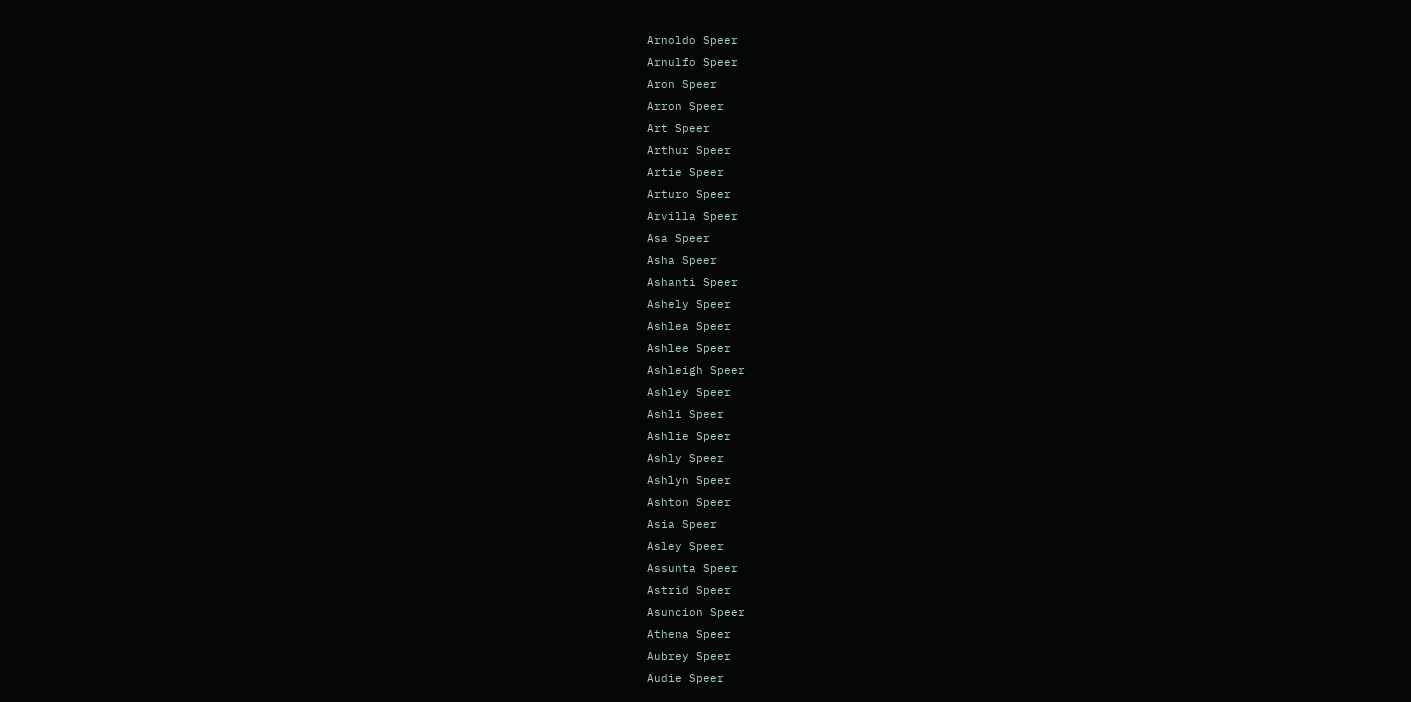Arnoldo Speer
Arnulfo Speer
Aron Speer
Arron Speer
Art Speer
Arthur Speer
Artie Speer
Arturo Speer
Arvilla Speer
Asa Speer
Asha Speer
Ashanti Speer
Ashely Speer
Ashlea Speer
Ashlee Speer
Ashleigh Speer
Ashley Speer
Ashli Speer
Ashlie Speer
Ashly Speer
Ashlyn Speer
Ashton Speer
Asia Speer
Asley Speer
Assunta Speer
Astrid Speer
Asuncion Speer
Athena Speer
Aubrey Speer
Audie Speer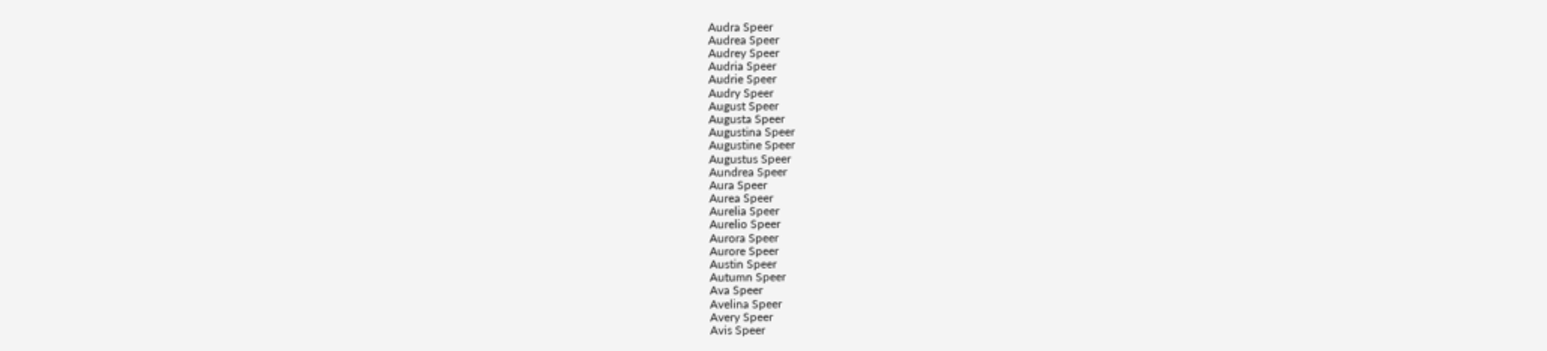Audra Speer
Audrea Speer
Audrey Speer
Audria Speer
Audrie Speer
Audry Speer
August Speer
Augusta Speer
Augustina Speer
Augustine Speer
Augustus Speer
Aundrea Speer
Aura Speer
Aurea Speer
Aurelia Speer
Aurelio Speer
Aurora Speer
Aurore Speer
Austin Speer
Autumn Speer
Ava Speer
Avelina Speer
Avery Speer
Avis Speer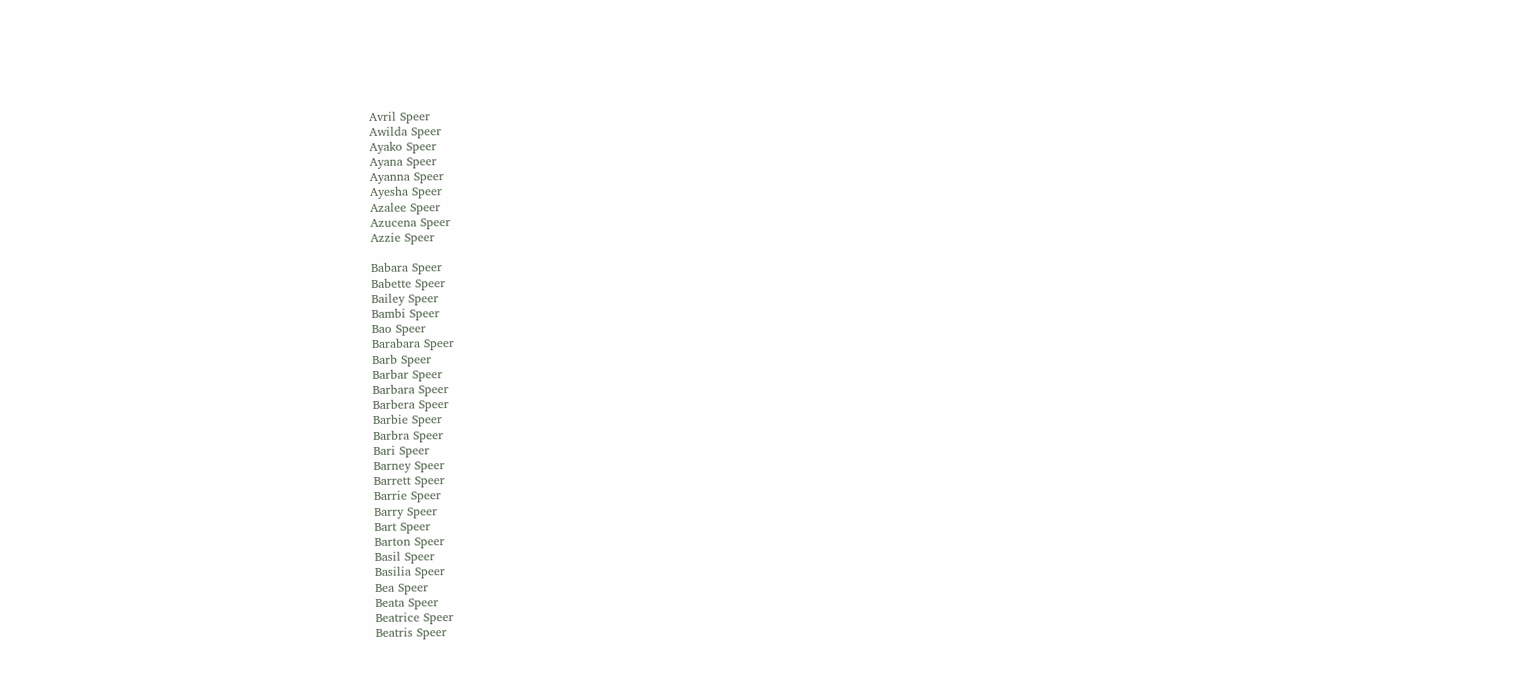Avril Speer
Awilda Speer
Ayako Speer
Ayana Speer
Ayanna Speer
Ayesha Speer
Azalee Speer
Azucena Speer
Azzie Speer

Babara Speer
Babette Speer
Bailey Speer
Bambi Speer
Bao Speer
Barabara Speer
Barb Speer
Barbar Speer
Barbara Speer
Barbera Speer
Barbie Speer
Barbra Speer
Bari Speer
Barney Speer
Barrett Speer
Barrie Speer
Barry Speer
Bart Speer
Barton Speer
Basil Speer
Basilia Speer
Bea Speer
Beata Speer
Beatrice Speer
Beatris Speer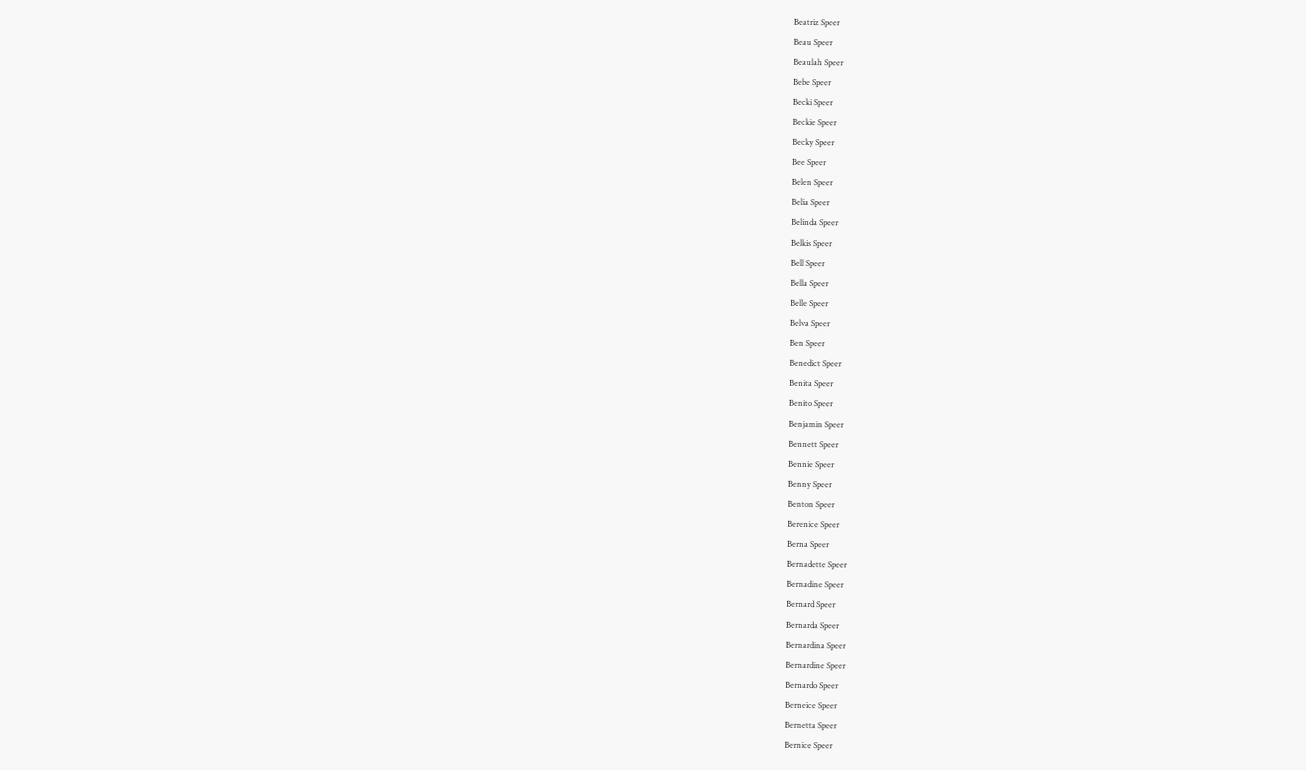Beatriz Speer
Beau Speer
Beaulah Speer
Bebe Speer
Becki Speer
Beckie Speer
Becky Speer
Bee Speer
Belen Speer
Belia Speer
Belinda Speer
Belkis Speer
Bell Speer
Bella Speer
Belle Speer
Belva Speer
Ben Speer
Benedict Speer
Benita Speer
Benito Speer
Benjamin Speer
Bennett Speer
Bennie Speer
Benny Speer
Benton Speer
Berenice Speer
Berna Speer
Bernadette Speer
Bernadine Speer
Bernard Speer
Bernarda Speer
Bernardina Speer
Bernardine Speer
Bernardo Speer
Berneice Speer
Bernetta Speer
Bernice Speer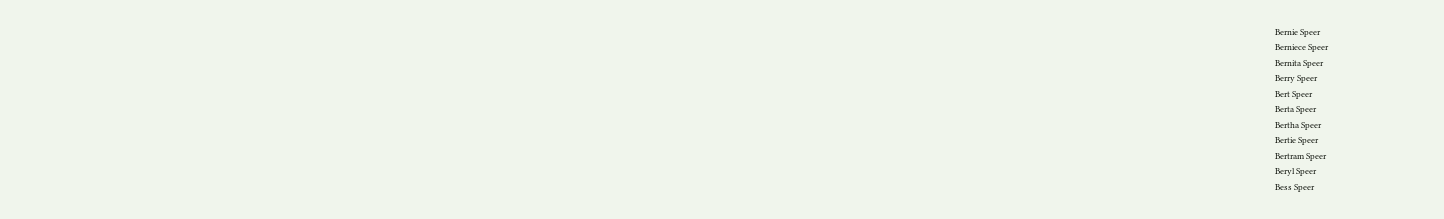Bernie Speer
Berniece Speer
Bernita Speer
Berry Speer
Bert Speer
Berta Speer
Bertha Speer
Bertie Speer
Bertram Speer
Beryl Speer
Bess Speer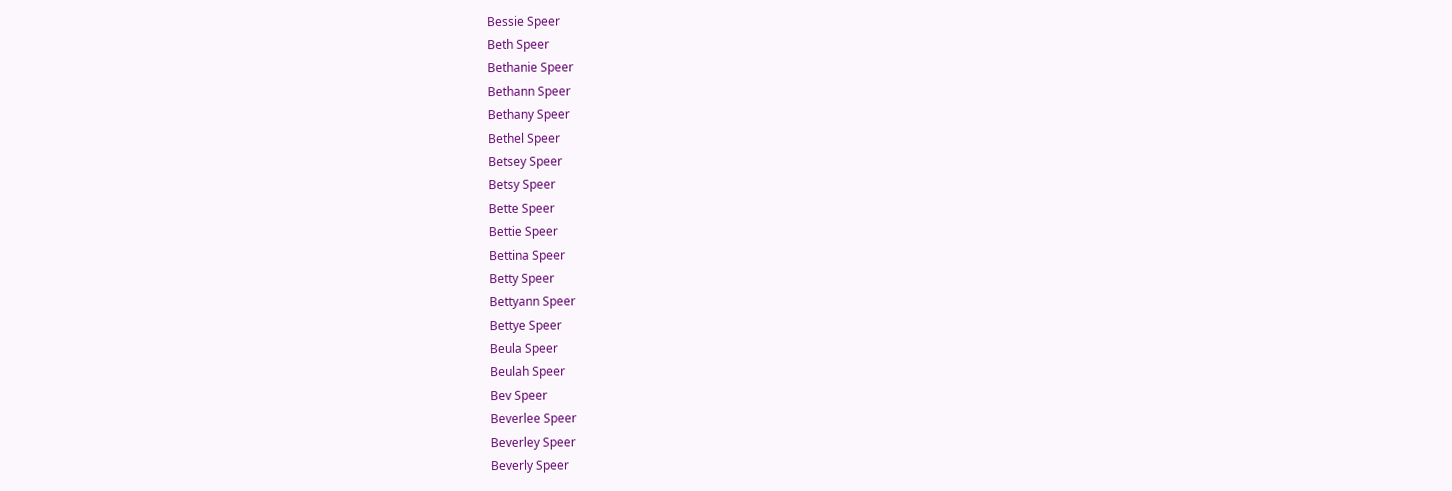Bessie Speer
Beth Speer
Bethanie Speer
Bethann Speer
Bethany Speer
Bethel Speer
Betsey Speer
Betsy Speer
Bette Speer
Bettie Speer
Bettina Speer
Betty Speer
Bettyann Speer
Bettye Speer
Beula Speer
Beulah Speer
Bev Speer
Beverlee Speer
Beverley Speer
Beverly Speer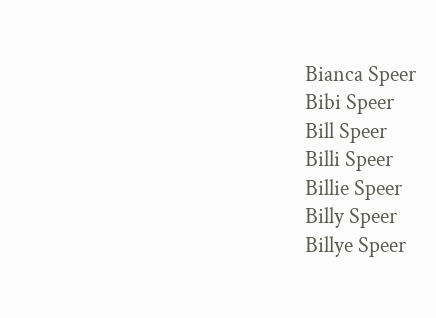Bianca Speer
Bibi Speer
Bill Speer
Billi Speer
Billie Speer
Billy Speer
Billye Speer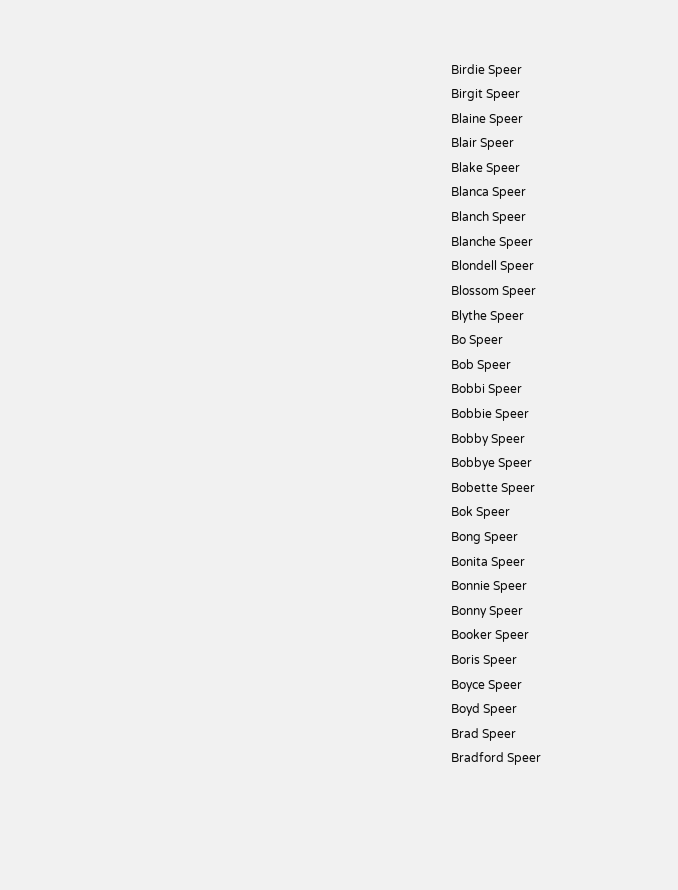Birdie Speer
Birgit Speer
Blaine Speer
Blair Speer
Blake Speer
Blanca Speer
Blanch Speer
Blanche Speer
Blondell Speer
Blossom Speer
Blythe Speer
Bo Speer
Bob Speer
Bobbi Speer
Bobbie Speer
Bobby Speer
Bobbye Speer
Bobette Speer
Bok Speer
Bong Speer
Bonita Speer
Bonnie Speer
Bonny Speer
Booker Speer
Boris Speer
Boyce Speer
Boyd Speer
Brad Speer
Bradford Speer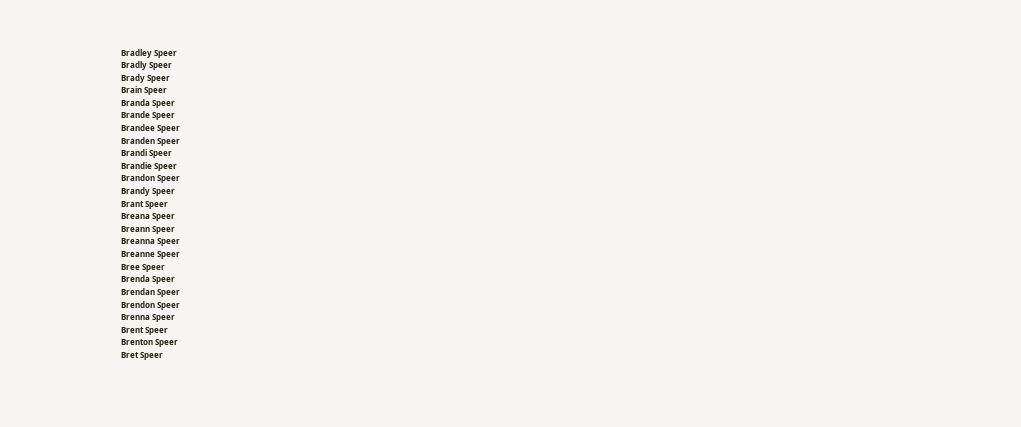Bradley Speer
Bradly Speer
Brady Speer
Brain Speer
Branda Speer
Brande Speer
Brandee Speer
Branden Speer
Brandi Speer
Brandie Speer
Brandon Speer
Brandy Speer
Brant Speer
Breana Speer
Breann Speer
Breanna Speer
Breanne Speer
Bree Speer
Brenda Speer
Brendan Speer
Brendon Speer
Brenna Speer
Brent Speer
Brenton Speer
Bret Speer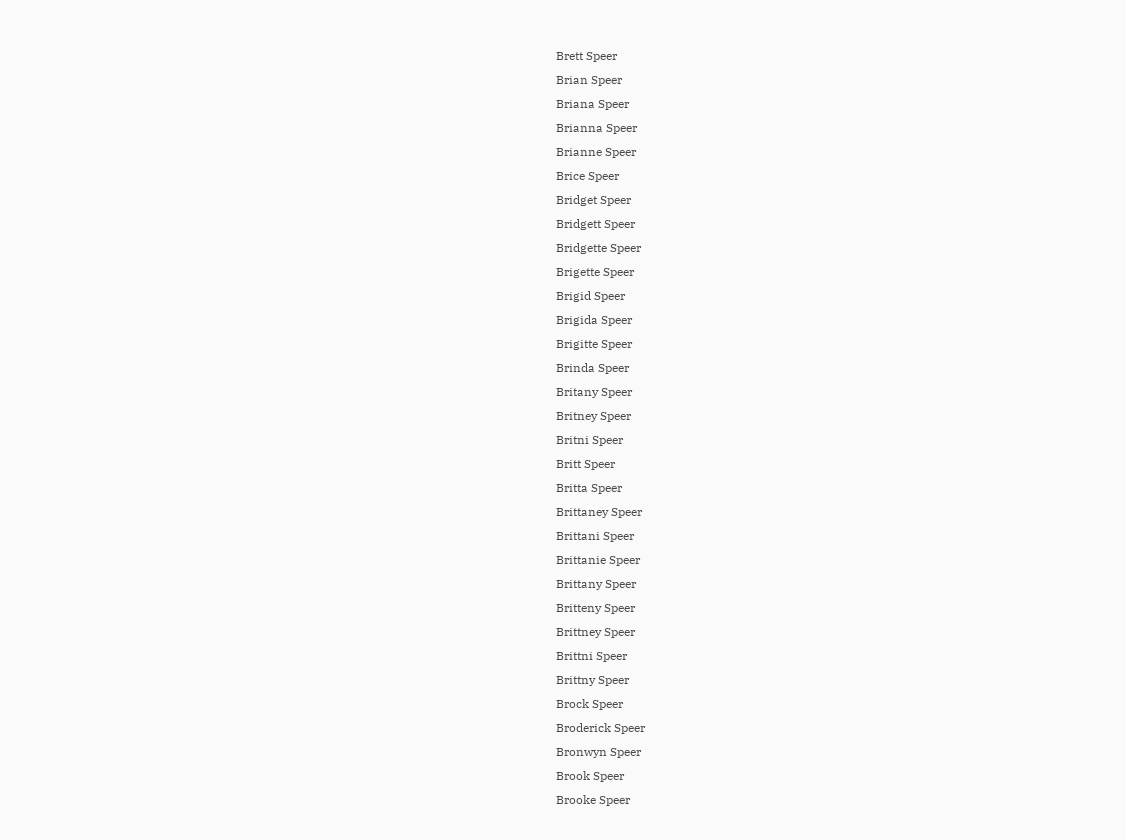Brett Speer
Brian Speer
Briana Speer
Brianna Speer
Brianne Speer
Brice Speer
Bridget Speer
Bridgett Speer
Bridgette Speer
Brigette Speer
Brigid Speer
Brigida Speer
Brigitte Speer
Brinda Speer
Britany Speer
Britney Speer
Britni Speer
Britt Speer
Britta Speer
Brittaney Speer
Brittani Speer
Brittanie Speer
Brittany Speer
Britteny Speer
Brittney Speer
Brittni Speer
Brittny Speer
Brock Speer
Broderick Speer
Bronwyn Speer
Brook Speer
Brooke Speer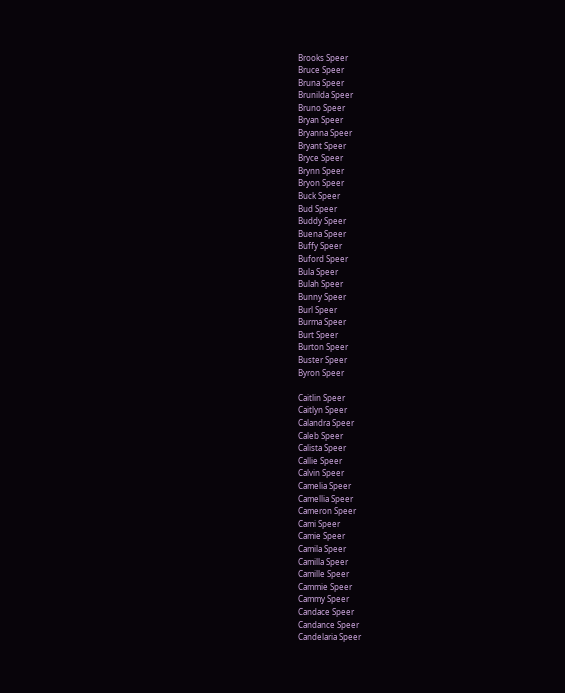Brooks Speer
Bruce Speer
Bruna Speer
Brunilda Speer
Bruno Speer
Bryan Speer
Bryanna Speer
Bryant Speer
Bryce Speer
Brynn Speer
Bryon Speer
Buck Speer
Bud Speer
Buddy Speer
Buena Speer
Buffy Speer
Buford Speer
Bula Speer
Bulah Speer
Bunny Speer
Burl Speer
Burma Speer
Burt Speer
Burton Speer
Buster Speer
Byron Speer

Caitlin Speer
Caitlyn Speer
Calandra Speer
Caleb Speer
Calista Speer
Callie Speer
Calvin Speer
Camelia Speer
Camellia Speer
Cameron Speer
Cami Speer
Camie Speer
Camila Speer
Camilla Speer
Camille Speer
Cammie Speer
Cammy Speer
Candace Speer
Candance Speer
Candelaria Speer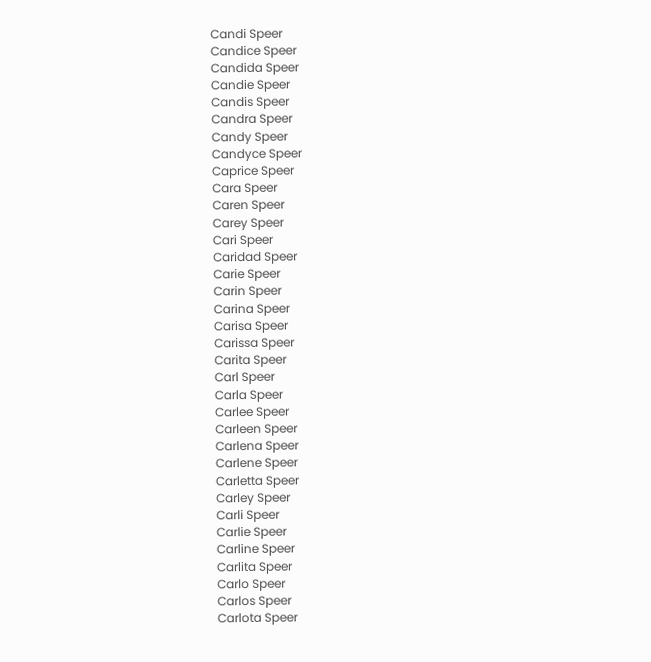Candi Speer
Candice Speer
Candida Speer
Candie Speer
Candis Speer
Candra Speer
Candy Speer
Candyce Speer
Caprice Speer
Cara Speer
Caren Speer
Carey Speer
Cari Speer
Caridad Speer
Carie Speer
Carin Speer
Carina Speer
Carisa Speer
Carissa Speer
Carita Speer
Carl Speer
Carla Speer
Carlee Speer
Carleen Speer
Carlena Speer
Carlene Speer
Carletta Speer
Carley Speer
Carli Speer
Carlie Speer
Carline Speer
Carlita Speer
Carlo Speer
Carlos Speer
Carlota Speer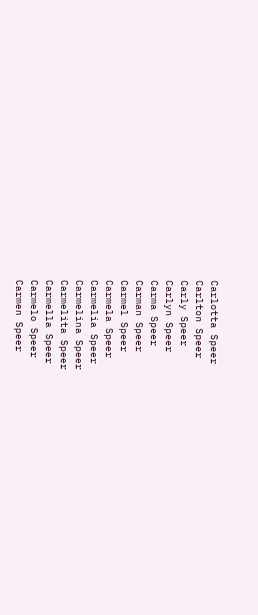Carlotta Speer
Carlton Speer
Carly Speer
Carlyn Speer
Carma Speer
Carman Speer
Carmel Speer
Carmela Speer
Carmelia Speer
Carmelina Speer
Carmelita Speer
Carmella Speer
Carmelo Speer
Carmen Speer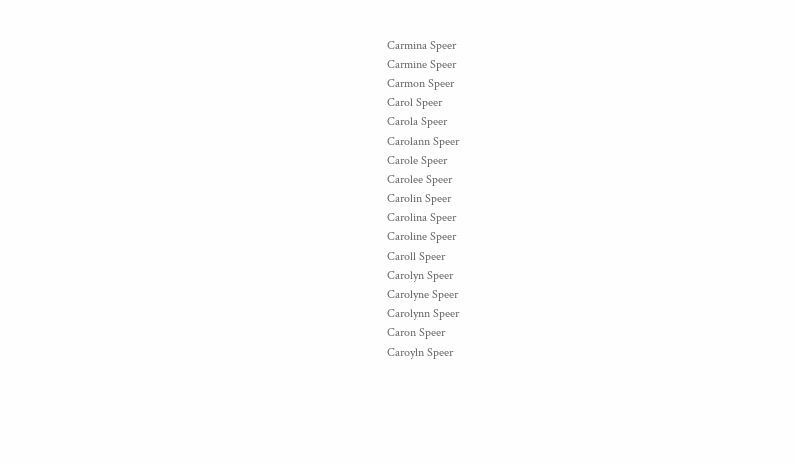Carmina Speer
Carmine Speer
Carmon Speer
Carol Speer
Carola Speer
Carolann Speer
Carole Speer
Carolee Speer
Carolin Speer
Carolina Speer
Caroline Speer
Caroll Speer
Carolyn Speer
Carolyne Speer
Carolynn Speer
Caron Speer
Caroyln Speer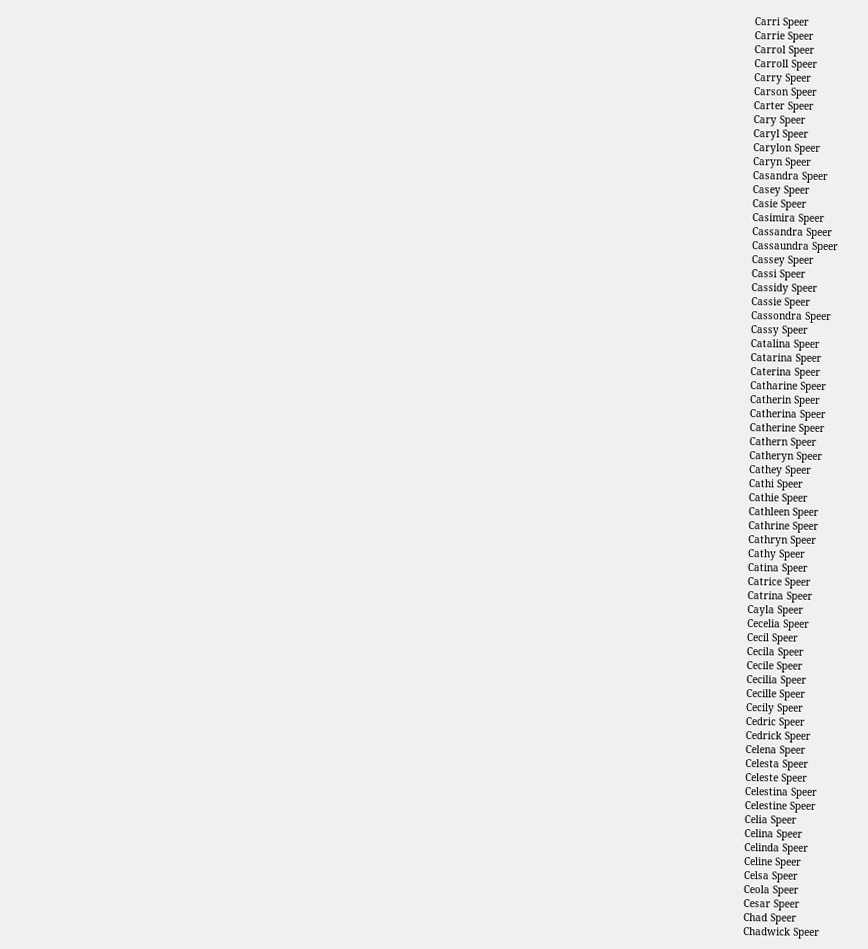Carri Speer
Carrie Speer
Carrol Speer
Carroll Speer
Carry Speer
Carson Speer
Carter Speer
Cary Speer
Caryl Speer
Carylon Speer
Caryn Speer
Casandra Speer
Casey Speer
Casie Speer
Casimira Speer
Cassandra Speer
Cassaundra Speer
Cassey Speer
Cassi Speer
Cassidy Speer
Cassie Speer
Cassondra Speer
Cassy Speer
Catalina Speer
Catarina Speer
Caterina Speer
Catharine Speer
Catherin Speer
Catherina Speer
Catherine Speer
Cathern Speer
Catheryn Speer
Cathey Speer
Cathi Speer
Cathie Speer
Cathleen Speer
Cathrine Speer
Cathryn Speer
Cathy Speer
Catina Speer
Catrice Speer
Catrina Speer
Cayla Speer
Cecelia Speer
Cecil Speer
Cecila Speer
Cecile Speer
Cecilia Speer
Cecille Speer
Cecily Speer
Cedric Speer
Cedrick Speer
Celena Speer
Celesta Speer
Celeste Speer
Celestina Speer
Celestine Speer
Celia Speer
Celina Speer
Celinda Speer
Celine Speer
Celsa Speer
Ceola Speer
Cesar Speer
Chad Speer
Chadwick Speer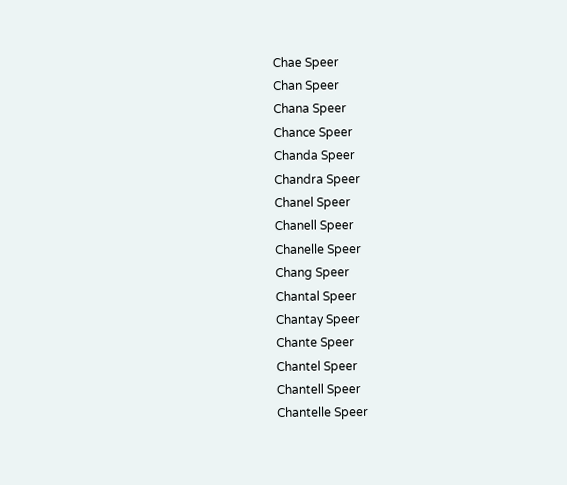Chae Speer
Chan Speer
Chana Speer
Chance Speer
Chanda Speer
Chandra Speer
Chanel Speer
Chanell Speer
Chanelle Speer
Chang Speer
Chantal Speer
Chantay Speer
Chante Speer
Chantel Speer
Chantell Speer
Chantelle Speer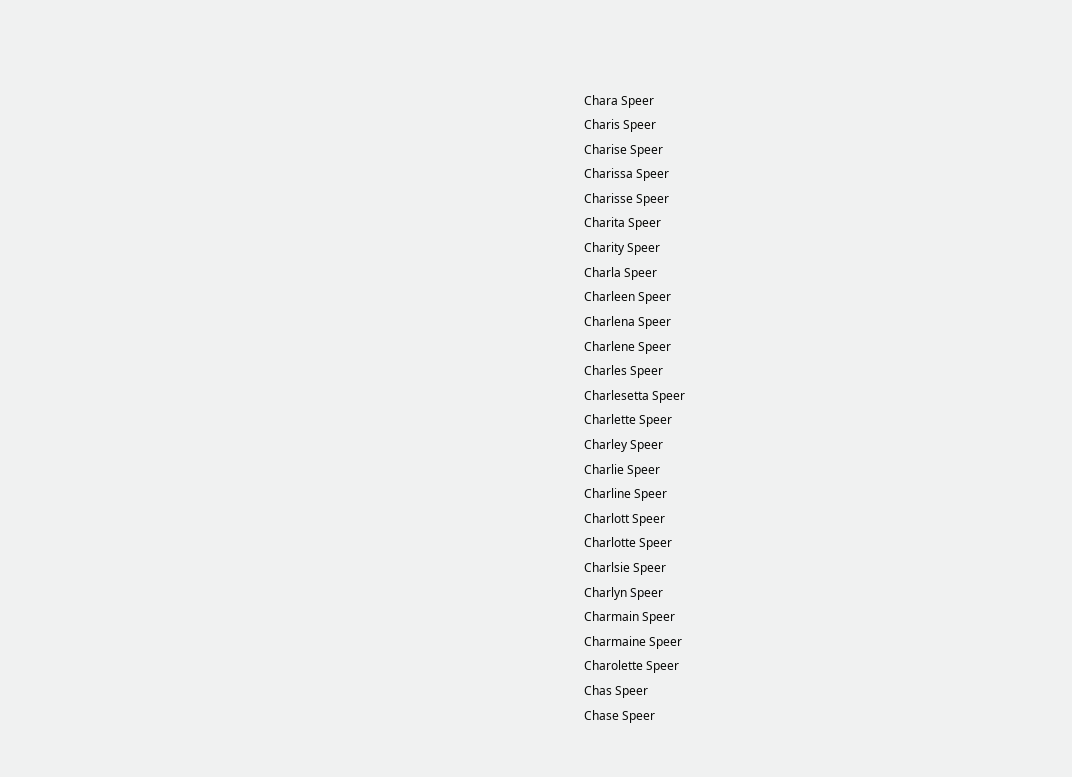Chara Speer
Charis Speer
Charise Speer
Charissa Speer
Charisse Speer
Charita Speer
Charity Speer
Charla Speer
Charleen Speer
Charlena Speer
Charlene Speer
Charles Speer
Charlesetta Speer
Charlette Speer
Charley Speer
Charlie Speer
Charline Speer
Charlott Speer
Charlotte Speer
Charlsie Speer
Charlyn Speer
Charmain Speer
Charmaine Speer
Charolette Speer
Chas Speer
Chase Speer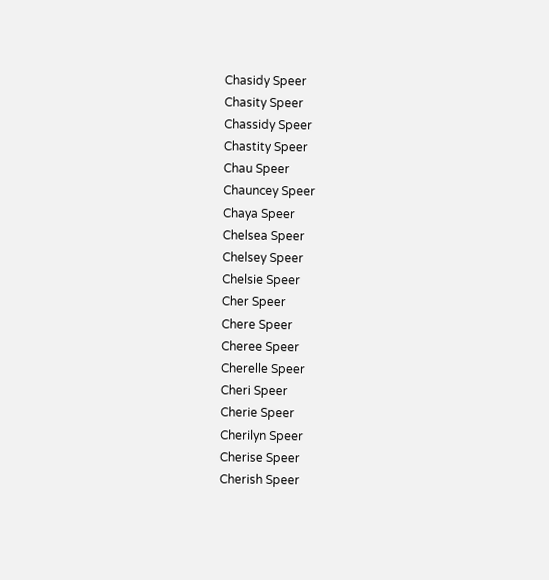Chasidy Speer
Chasity Speer
Chassidy Speer
Chastity Speer
Chau Speer
Chauncey Speer
Chaya Speer
Chelsea Speer
Chelsey Speer
Chelsie Speer
Cher Speer
Chere Speer
Cheree Speer
Cherelle Speer
Cheri Speer
Cherie Speer
Cherilyn Speer
Cherise Speer
Cherish Speer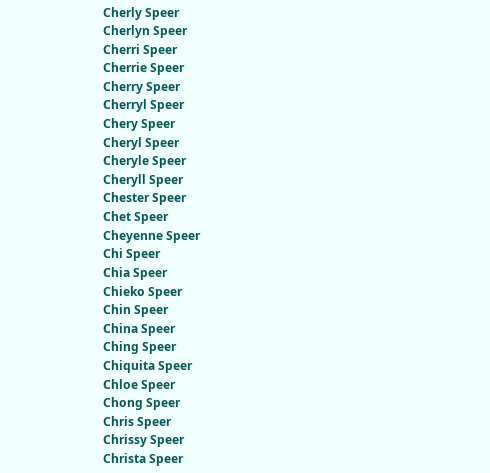Cherly Speer
Cherlyn Speer
Cherri Speer
Cherrie Speer
Cherry Speer
Cherryl Speer
Chery Speer
Cheryl Speer
Cheryle Speer
Cheryll Speer
Chester Speer
Chet Speer
Cheyenne Speer
Chi Speer
Chia Speer
Chieko Speer
Chin Speer
China Speer
Ching Speer
Chiquita Speer
Chloe Speer
Chong Speer
Chris Speer
Chrissy Speer
Christa Speer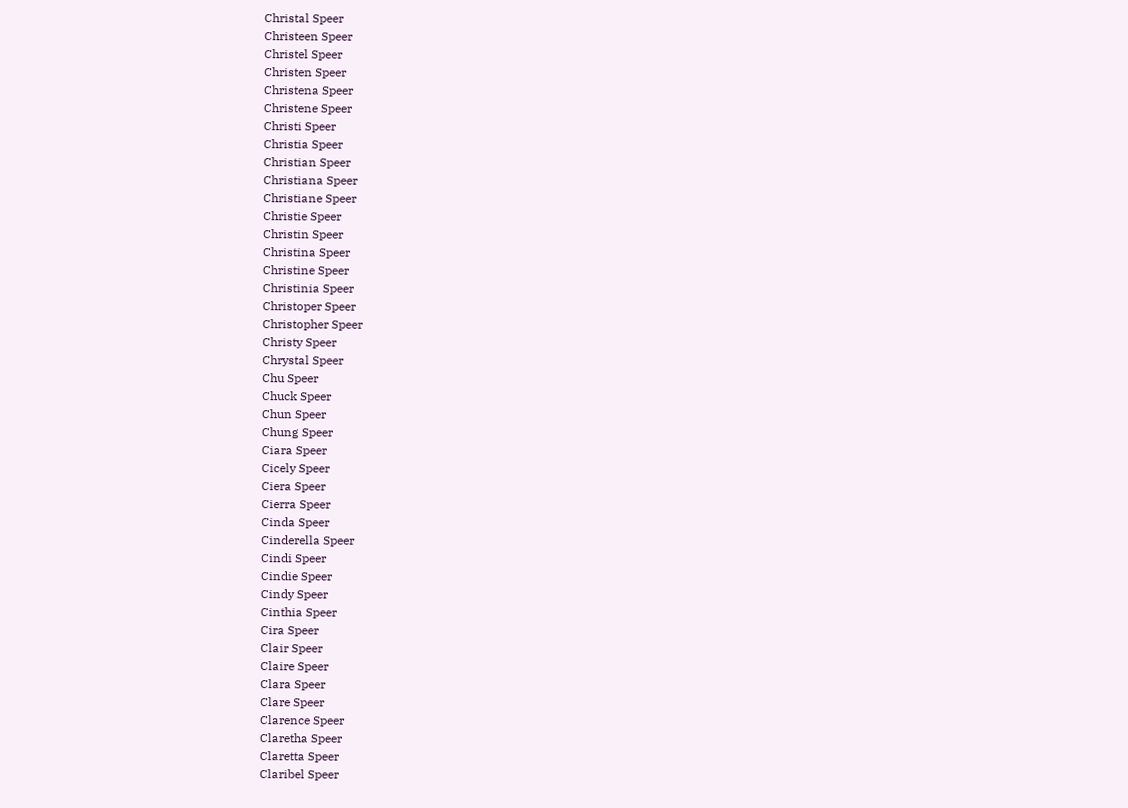Christal Speer
Christeen Speer
Christel Speer
Christen Speer
Christena Speer
Christene Speer
Christi Speer
Christia Speer
Christian Speer
Christiana Speer
Christiane Speer
Christie Speer
Christin Speer
Christina Speer
Christine Speer
Christinia Speer
Christoper Speer
Christopher Speer
Christy Speer
Chrystal Speer
Chu Speer
Chuck Speer
Chun Speer
Chung Speer
Ciara Speer
Cicely Speer
Ciera Speer
Cierra Speer
Cinda Speer
Cinderella Speer
Cindi Speer
Cindie Speer
Cindy Speer
Cinthia Speer
Cira Speer
Clair Speer
Claire Speer
Clara Speer
Clare Speer
Clarence Speer
Claretha Speer
Claretta Speer
Claribel Speer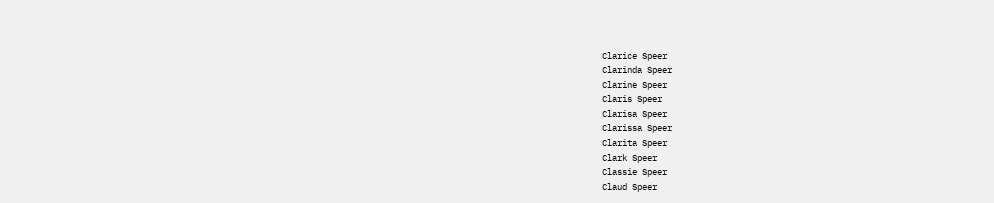Clarice Speer
Clarinda Speer
Clarine Speer
Claris Speer
Clarisa Speer
Clarissa Speer
Clarita Speer
Clark Speer
Classie Speer
Claud Speer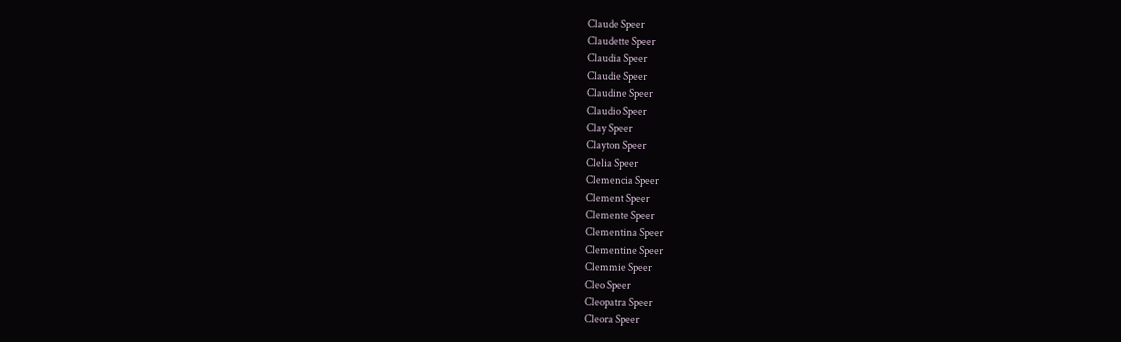Claude Speer
Claudette Speer
Claudia Speer
Claudie Speer
Claudine Speer
Claudio Speer
Clay Speer
Clayton Speer
Clelia Speer
Clemencia Speer
Clement Speer
Clemente Speer
Clementina Speer
Clementine Speer
Clemmie Speer
Cleo Speer
Cleopatra Speer
Cleora Speer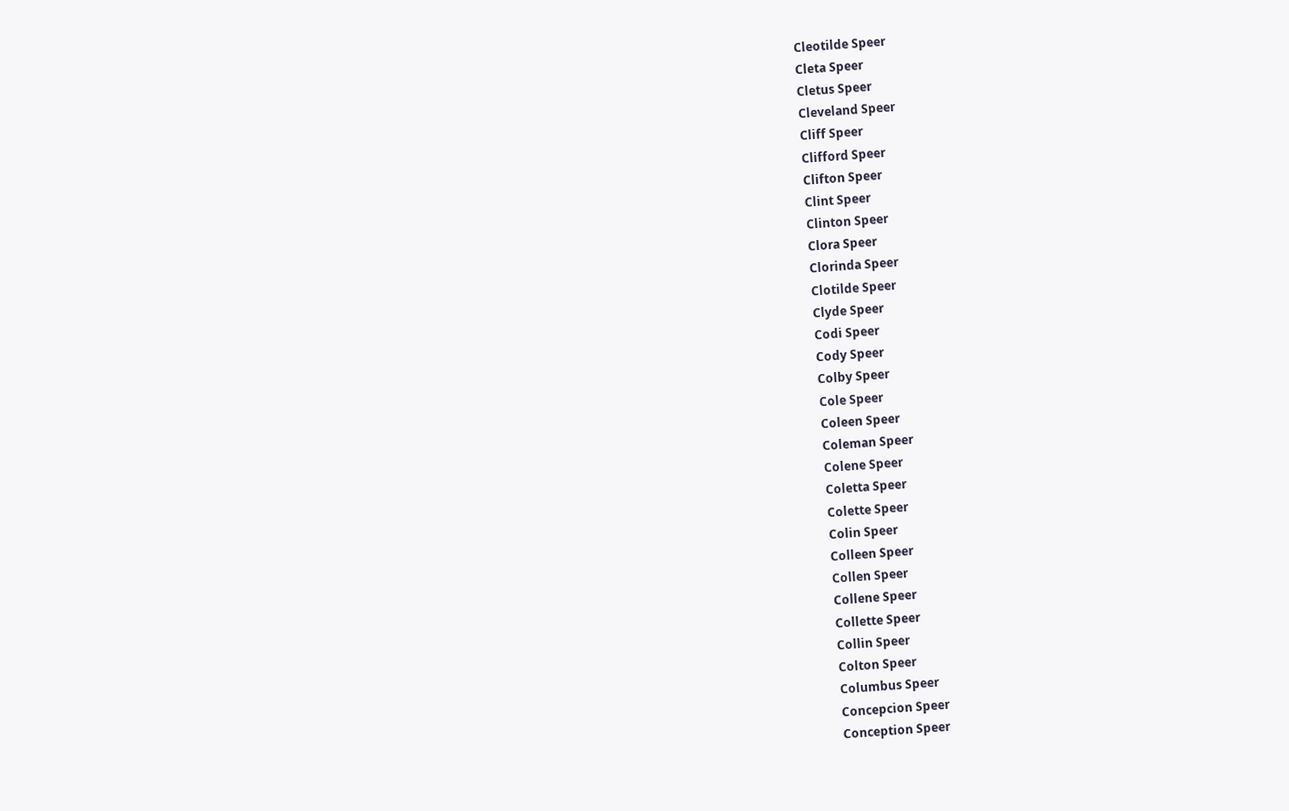Cleotilde Speer
Cleta Speer
Cletus Speer
Cleveland Speer
Cliff Speer
Clifford Speer
Clifton Speer
Clint Speer
Clinton Speer
Clora Speer
Clorinda Speer
Clotilde Speer
Clyde Speer
Codi Speer
Cody Speer
Colby Speer
Cole Speer
Coleen Speer
Coleman Speer
Colene Speer
Coletta Speer
Colette Speer
Colin Speer
Colleen Speer
Collen Speer
Collene Speer
Collette Speer
Collin Speer
Colton Speer
Columbus Speer
Concepcion Speer
Conception Speer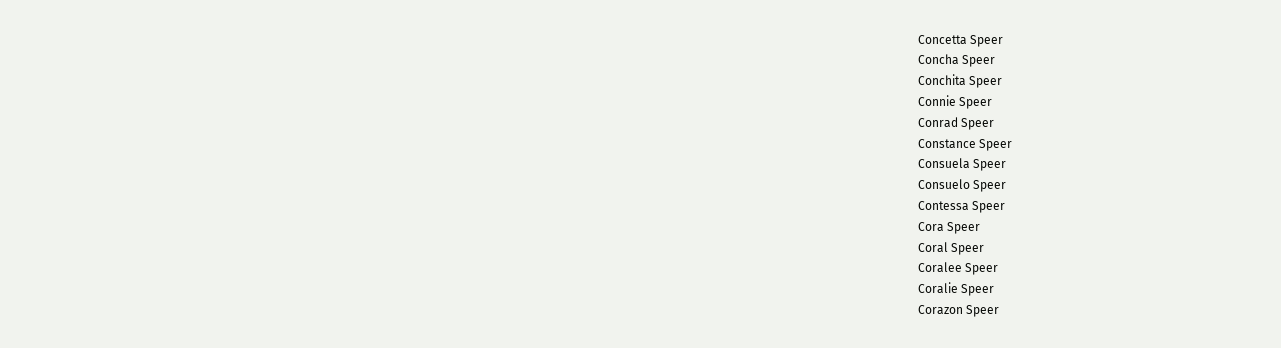Concetta Speer
Concha Speer
Conchita Speer
Connie Speer
Conrad Speer
Constance Speer
Consuela Speer
Consuelo Speer
Contessa Speer
Cora Speer
Coral Speer
Coralee Speer
Coralie Speer
Corazon Speer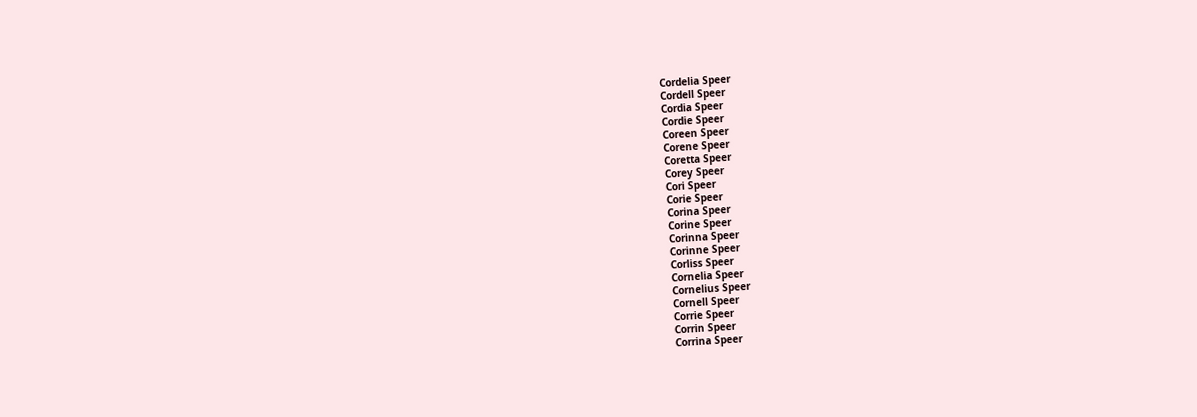Cordelia Speer
Cordell Speer
Cordia Speer
Cordie Speer
Coreen Speer
Corene Speer
Coretta Speer
Corey Speer
Cori Speer
Corie Speer
Corina Speer
Corine Speer
Corinna Speer
Corinne Speer
Corliss Speer
Cornelia Speer
Cornelius Speer
Cornell Speer
Corrie Speer
Corrin Speer
Corrina Speer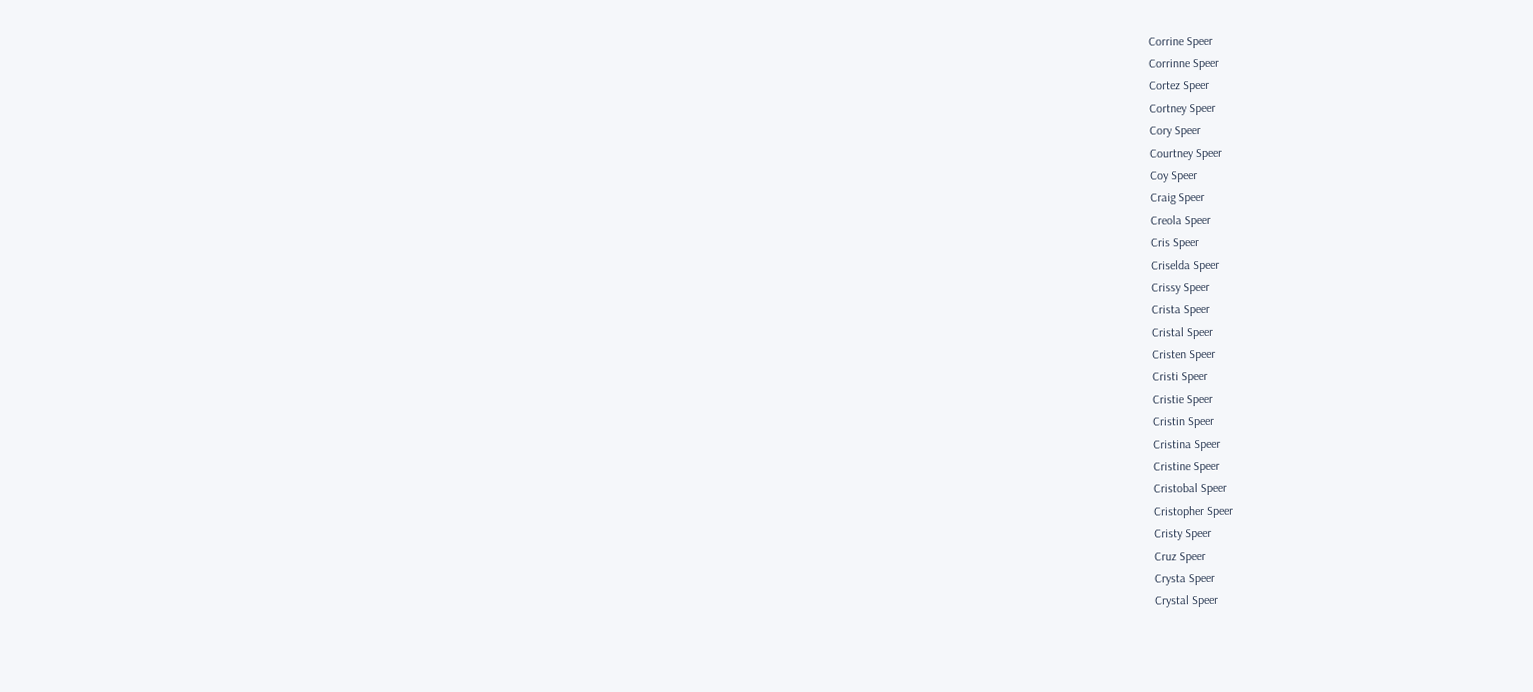Corrine Speer
Corrinne Speer
Cortez Speer
Cortney Speer
Cory Speer
Courtney Speer
Coy Speer
Craig Speer
Creola Speer
Cris Speer
Criselda Speer
Crissy Speer
Crista Speer
Cristal Speer
Cristen Speer
Cristi Speer
Cristie Speer
Cristin Speer
Cristina Speer
Cristine Speer
Cristobal Speer
Cristopher Speer
Cristy Speer
Cruz Speer
Crysta Speer
Crystal Speer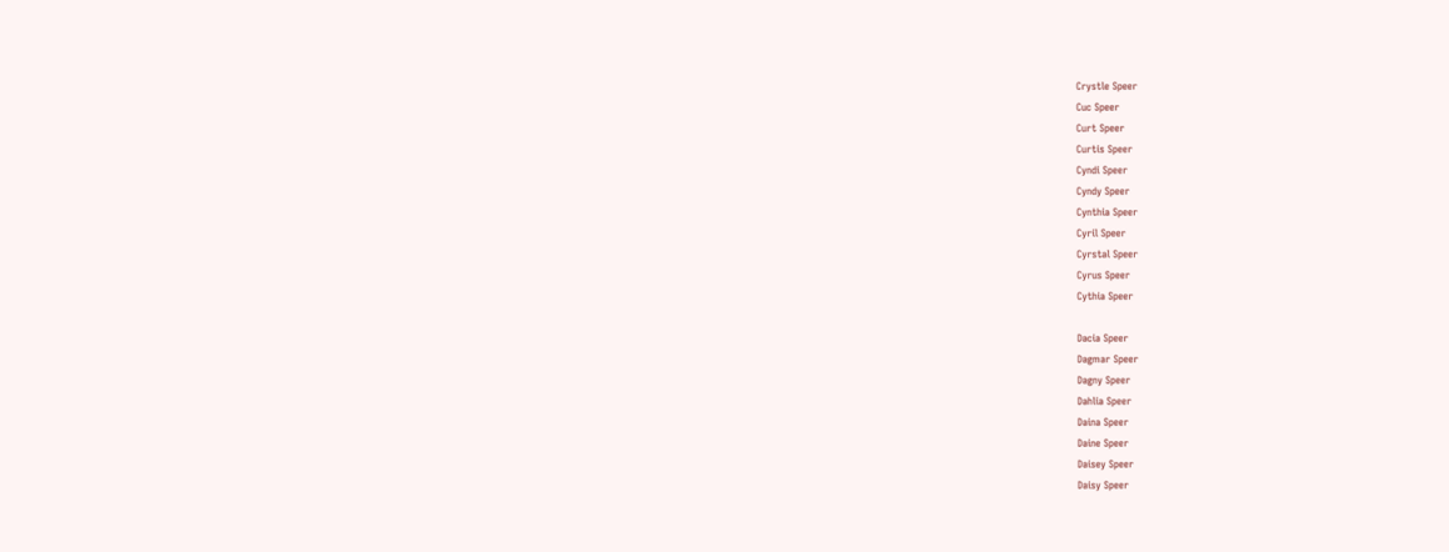Crystle Speer
Cuc Speer
Curt Speer
Curtis Speer
Cyndi Speer
Cyndy Speer
Cynthia Speer
Cyril Speer
Cyrstal Speer
Cyrus Speer
Cythia Speer

Dacia Speer
Dagmar Speer
Dagny Speer
Dahlia Speer
Daina Speer
Daine Speer
Daisey Speer
Daisy Speer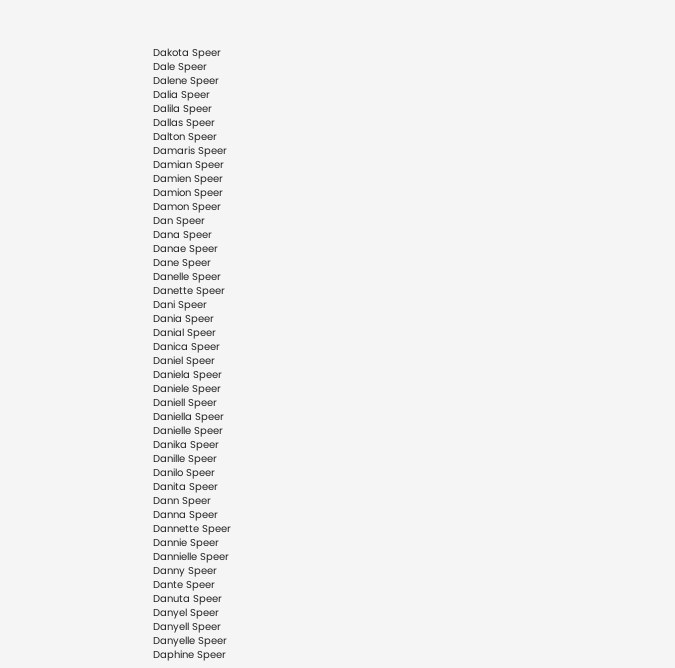Dakota Speer
Dale Speer
Dalene Speer
Dalia Speer
Dalila Speer
Dallas Speer
Dalton Speer
Damaris Speer
Damian Speer
Damien Speer
Damion Speer
Damon Speer
Dan Speer
Dana Speer
Danae Speer
Dane Speer
Danelle Speer
Danette Speer
Dani Speer
Dania Speer
Danial Speer
Danica Speer
Daniel Speer
Daniela Speer
Daniele Speer
Daniell Speer
Daniella Speer
Danielle Speer
Danika Speer
Danille Speer
Danilo Speer
Danita Speer
Dann Speer
Danna Speer
Dannette Speer
Dannie Speer
Dannielle Speer
Danny Speer
Dante Speer
Danuta Speer
Danyel Speer
Danyell Speer
Danyelle Speer
Daphine Speer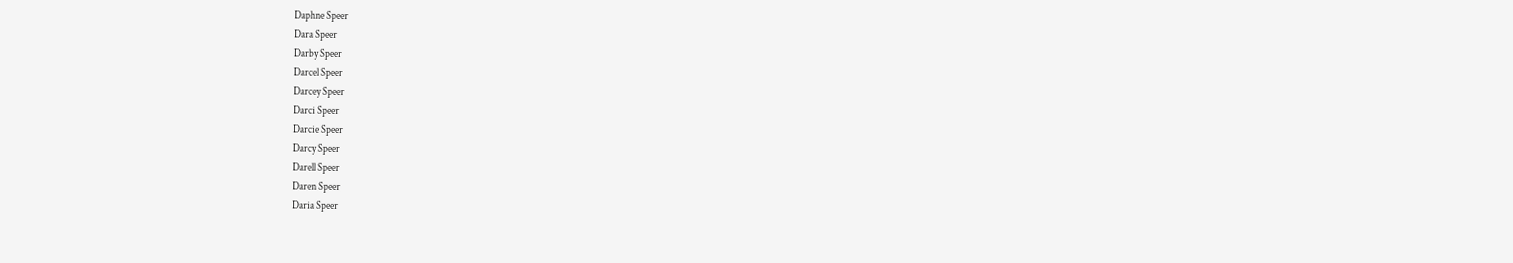Daphne Speer
Dara Speer
Darby Speer
Darcel Speer
Darcey Speer
Darci Speer
Darcie Speer
Darcy Speer
Darell Speer
Daren Speer
Daria Speer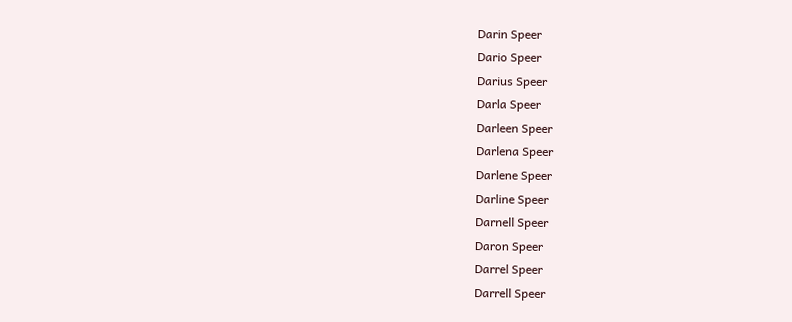Darin Speer
Dario Speer
Darius Speer
Darla Speer
Darleen Speer
Darlena Speer
Darlene Speer
Darline Speer
Darnell Speer
Daron Speer
Darrel Speer
Darrell Speer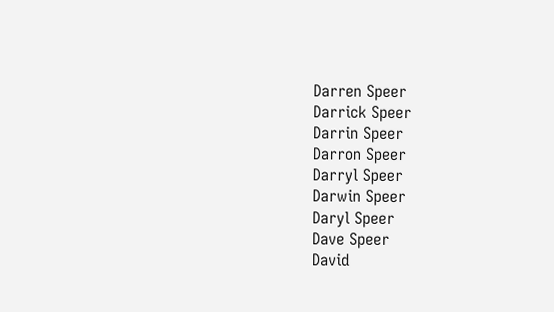Darren Speer
Darrick Speer
Darrin Speer
Darron Speer
Darryl Speer
Darwin Speer
Daryl Speer
Dave Speer
David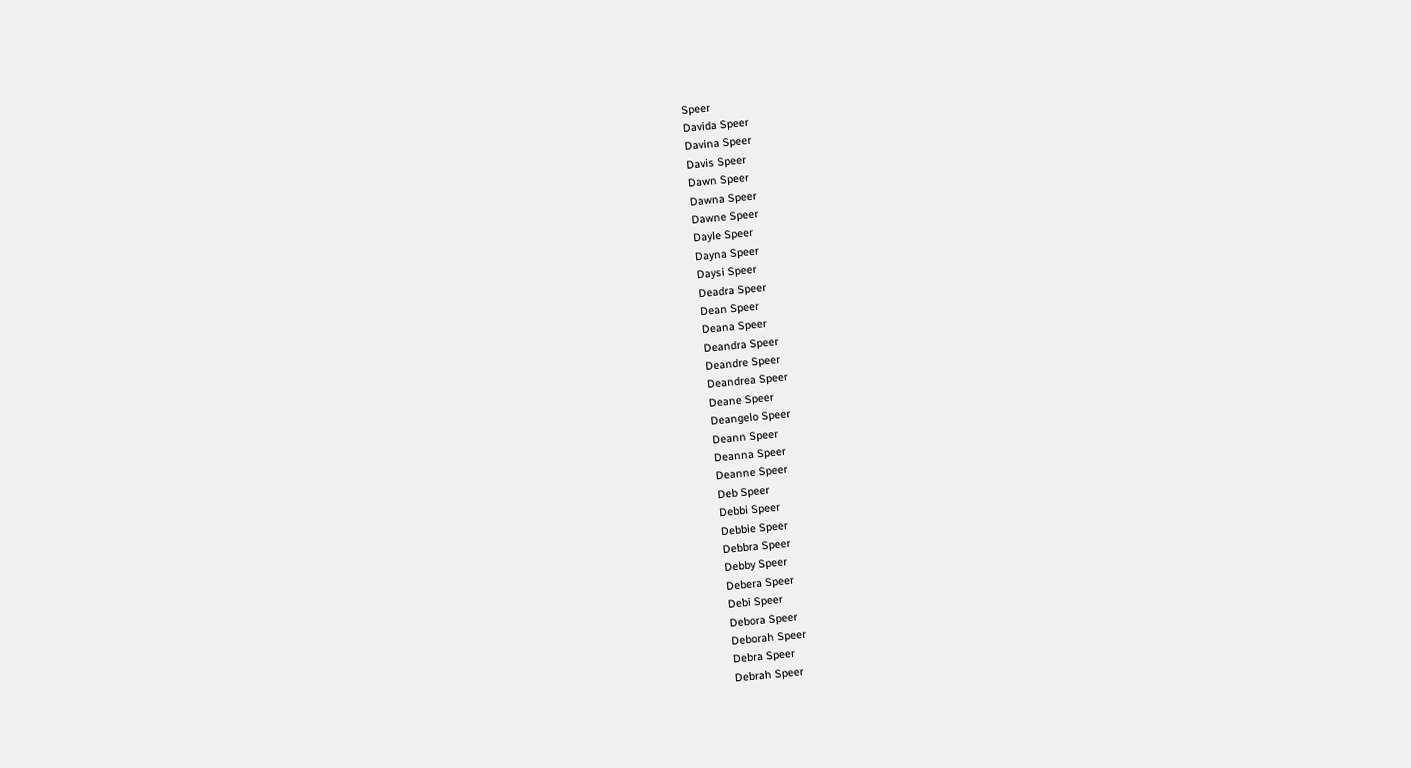Speer
Davida Speer
Davina Speer
Davis Speer
Dawn Speer
Dawna Speer
Dawne Speer
Dayle Speer
Dayna Speer
Daysi Speer
Deadra Speer
Dean Speer
Deana Speer
Deandra Speer
Deandre Speer
Deandrea Speer
Deane Speer
Deangelo Speer
Deann Speer
Deanna Speer
Deanne Speer
Deb Speer
Debbi Speer
Debbie Speer
Debbra Speer
Debby Speer
Debera Speer
Debi Speer
Debora Speer
Deborah Speer
Debra Speer
Debrah Speer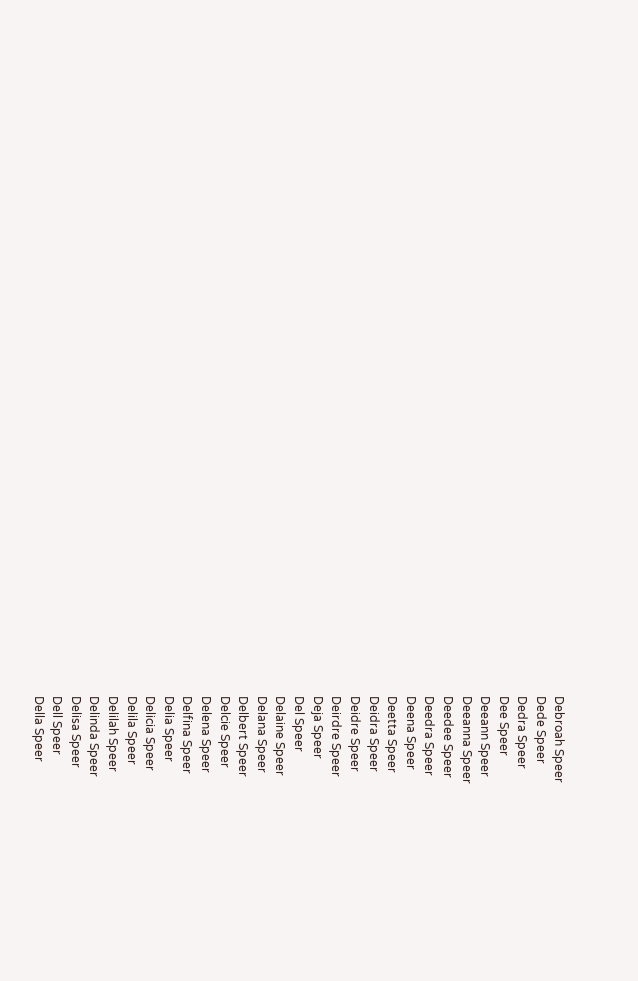Debroah Speer
Dede Speer
Dedra Speer
Dee Speer
Deeann Speer
Deeanna Speer
Deedee Speer
Deedra Speer
Deena Speer
Deetta Speer
Deidra Speer
Deidre Speer
Deirdre Speer
Deja Speer
Del Speer
Delaine Speer
Delana Speer
Delbert Speer
Delcie Speer
Delena Speer
Delfina Speer
Delia Speer
Delicia Speer
Delila Speer
Delilah Speer
Delinda Speer
Delisa Speer
Dell Speer
Della Speer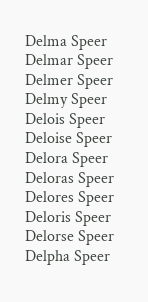Delma Speer
Delmar Speer
Delmer Speer
Delmy Speer
Delois Speer
Deloise Speer
Delora Speer
Deloras Speer
Delores Speer
Deloris Speer
Delorse Speer
Delpha Speer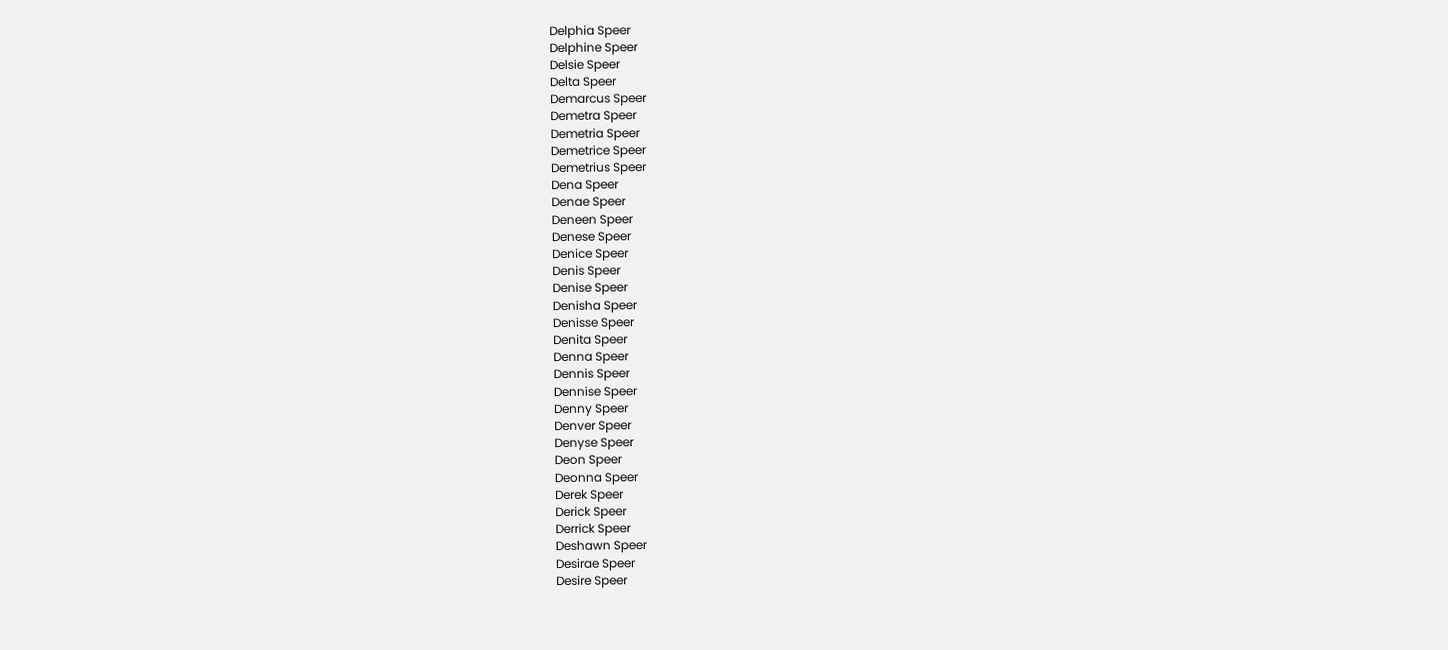Delphia Speer
Delphine Speer
Delsie Speer
Delta Speer
Demarcus Speer
Demetra Speer
Demetria Speer
Demetrice Speer
Demetrius Speer
Dena Speer
Denae Speer
Deneen Speer
Denese Speer
Denice Speer
Denis Speer
Denise Speer
Denisha Speer
Denisse Speer
Denita Speer
Denna Speer
Dennis Speer
Dennise Speer
Denny Speer
Denver Speer
Denyse Speer
Deon Speer
Deonna Speer
Derek Speer
Derick Speer
Derrick Speer
Deshawn Speer
Desirae Speer
Desire Speer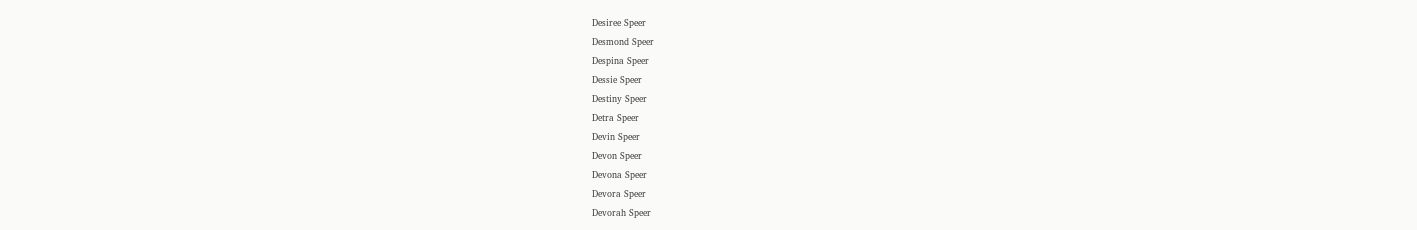Desiree Speer
Desmond Speer
Despina Speer
Dessie Speer
Destiny Speer
Detra Speer
Devin Speer
Devon Speer
Devona Speer
Devora Speer
Devorah Speer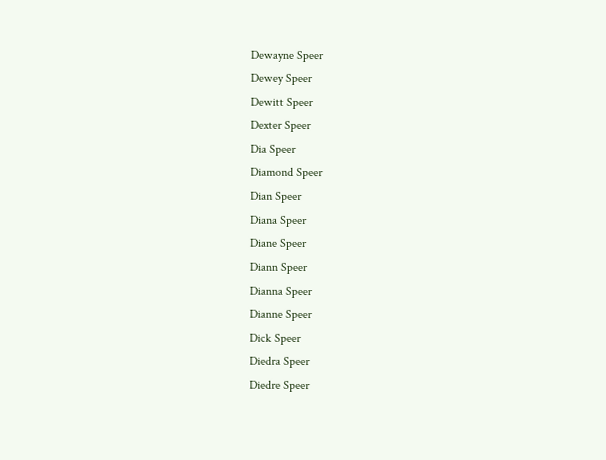Dewayne Speer
Dewey Speer
Dewitt Speer
Dexter Speer
Dia Speer
Diamond Speer
Dian Speer
Diana Speer
Diane Speer
Diann Speer
Dianna Speer
Dianne Speer
Dick Speer
Diedra Speer
Diedre Speer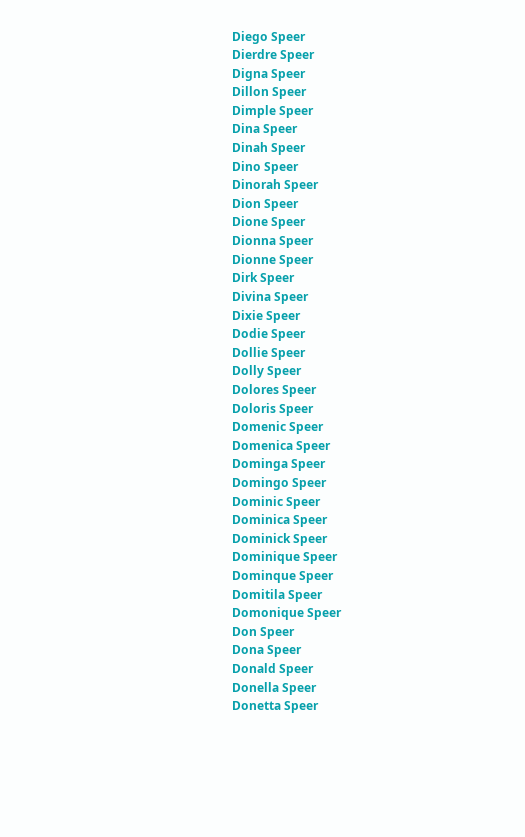Diego Speer
Dierdre Speer
Digna Speer
Dillon Speer
Dimple Speer
Dina Speer
Dinah Speer
Dino Speer
Dinorah Speer
Dion Speer
Dione Speer
Dionna Speer
Dionne Speer
Dirk Speer
Divina Speer
Dixie Speer
Dodie Speer
Dollie Speer
Dolly Speer
Dolores Speer
Doloris Speer
Domenic Speer
Domenica Speer
Dominga Speer
Domingo Speer
Dominic Speer
Dominica Speer
Dominick Speer
Dominique Speer
Dominque Speer
Domitila Speer
Domonique Speer
Don Speer
Dona Speer
Donald Speer
Donella Speer
Donetta Speer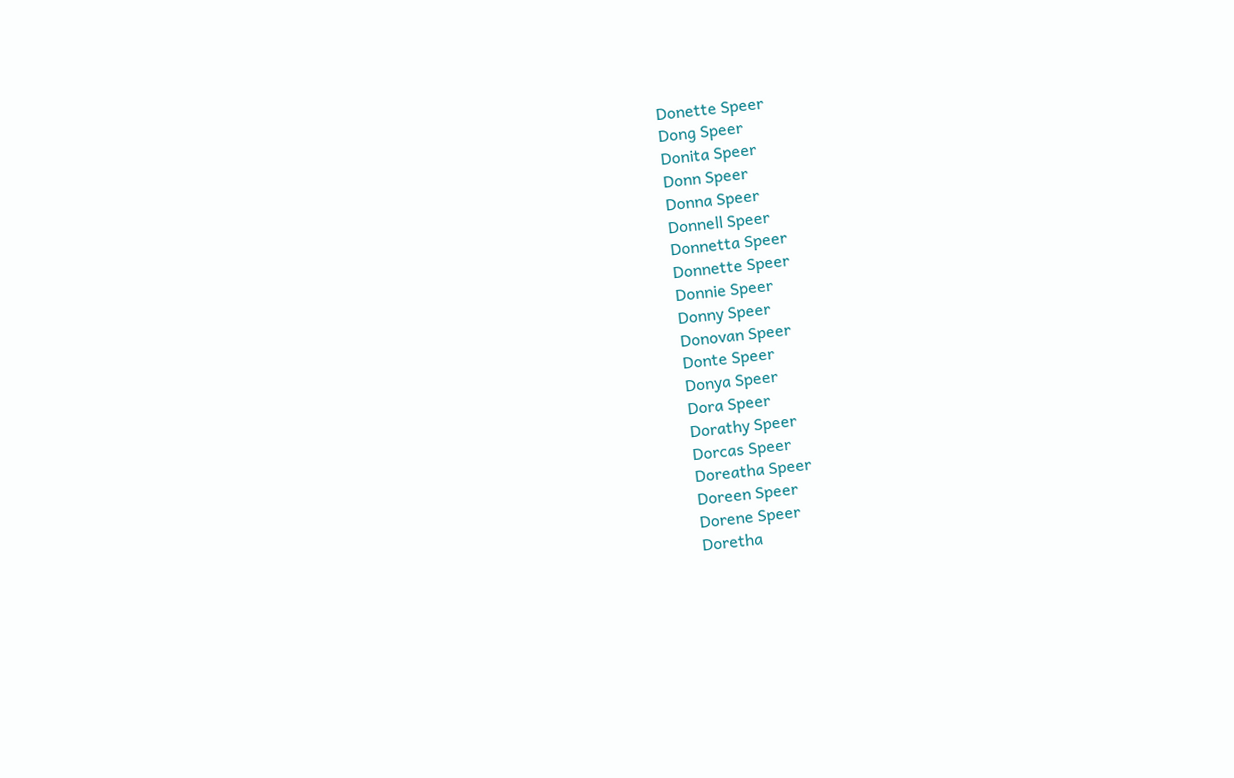Donette Speer
Dong Speer
Donita Speer
Donn Speer
Donna Speer
Donnell Speer
Donnetta Speer
Donnette Speer
Donnie Speer
Donny Speer
Donovan Speer
Donte Speer
Donya Speer
Dora Speer
Dorathy Speer
Dorcas Speer
Doreatha Speer
Doreen Speer
Dorene Speer
Doretha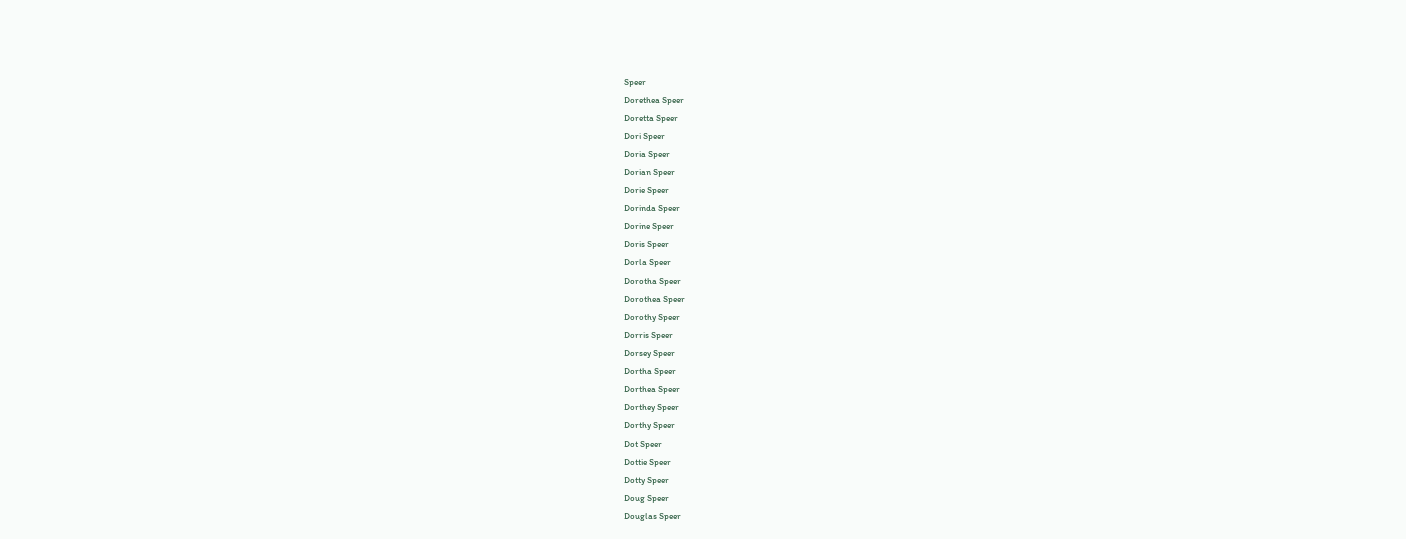Speer
Dorethea Speer
Doretta Speer
Dori Speer
Doria Speer
Dorian Speer
Dorie Speer
Dorinda Speer
Dorine Speer
Doris Speer
Dorla Speer
Dorotha Speer
Dorothea Speer
Dorothy Speer
Dorris Speer
Dorsey Speer
Dortha Speer
Dorthea Speer
Dorthey Speer
Dorthy Speer
Dot Speer
Dottie Speer
Dotty Speer
Doug Speer
Douglas Speer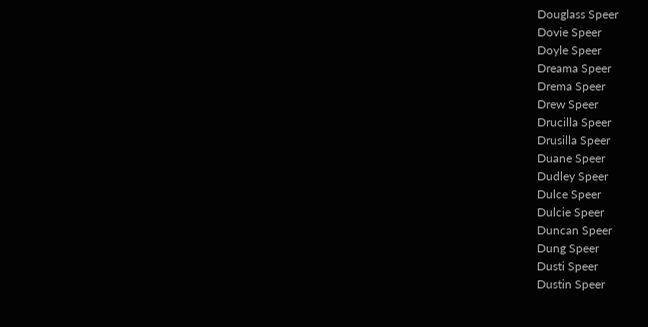Douglass Speer
Dovie Speer
Doyle Speer
Dreama Speer
Drema Speer
Drew Speer
Drucilla Speer
Drusilla Speer
Duane Speer
Dudley Speer
Dulce Speer
Dulcie Speer
Duncan Speer
Dung Speer
Dusti Speer
Dustin Speer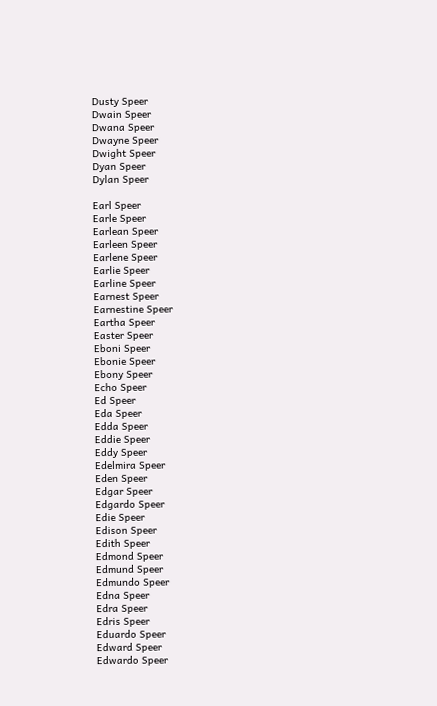Dusty Speer
Dwain Speer
Dwana Speer
Dwayne Speer
Dwight Speer
Dyan Speer
Dylan Speer

Earl Speer
Earle Speer
Earlean Speer
Earleen Speer
Earlene Speer
Earlie Speer
Earline Speer
Earnest Speer
Earnestine Speer
Eartha Speer
Easter Speer
Eboni Speer
Ebonie Speer
Ebony Speer
Echo Speer
Ed Speer
Eda Speer
Edda Speer
Eddie Speer
Eddy Speer
Edelmira Speer
Eden Speer
Edgar Speer
Edgardo Speer
Edie Speer
Edison Speer
Edith Speer
Edmond Speer
Edmund Speer
Edmundo Speer
Edna Speer
Edra Speer
Edris Speer
Eduardo Speer
Edward Speer
Edwardo Speer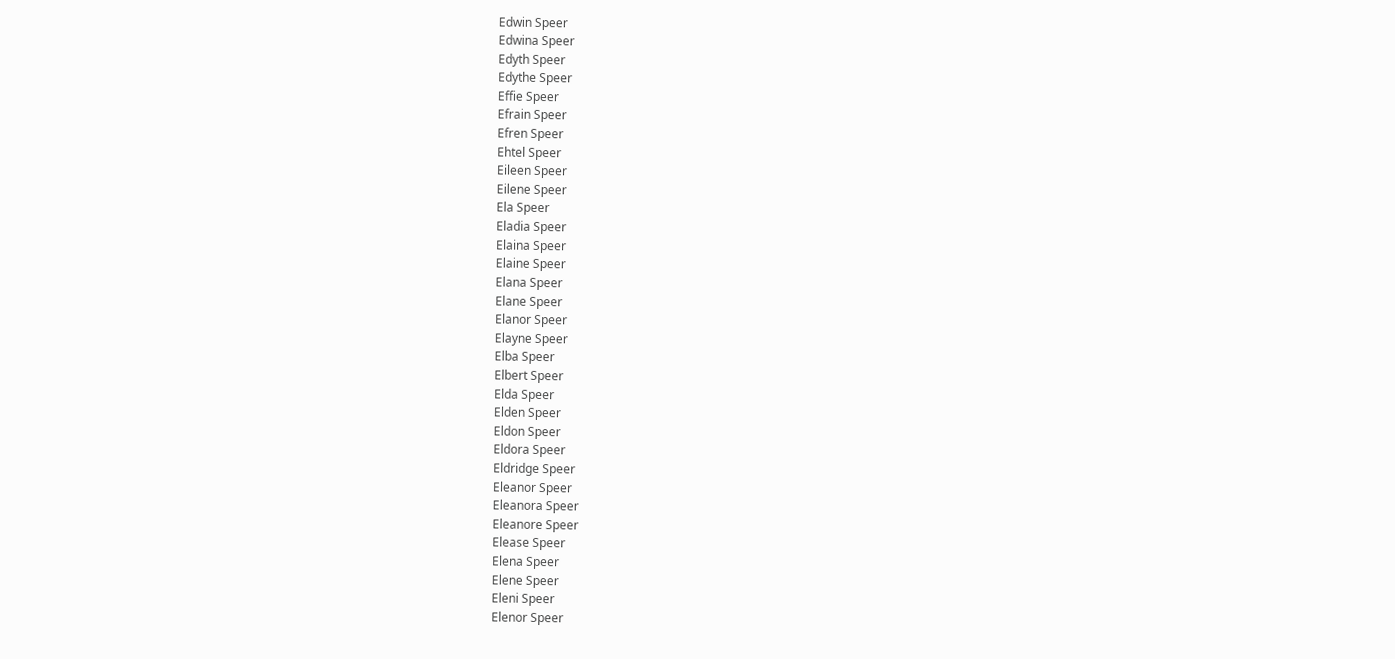Edwin Speer
Edwina Speer
Edyth Speer
Edythe Speer
Effie Speer
Efrain Speer
Efren Speer
Ehtel Speer
Eileen Speer
Eilene Speer
Ela Speer
Eladia Speer
Elaina Speer
Elaine Speer
Elana Speer
Elane Speer
Elanor Speer
Elayne Speer
Elba Speer
Elbert Speer
Elda Speer
Elden Speer
Eldon Speer
Eldora Speer
Eldridge Speer
Eleanor Speer
Eleanora Speer
Eleanore Speer
Elease Speer
Elena Speer
Elene Speer
Eleni Speer
Elenor Speer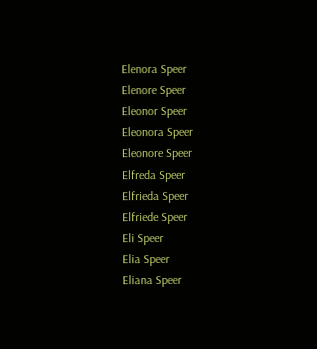Elenora Speer
Elenore Speer
Eleonor Speer
Eleonora Speer
Eleonore Speer
Elfreda Speer
Elfrieda Speer
Elfriede Speer
Eli Speer
Elia Speer
Eliana Speer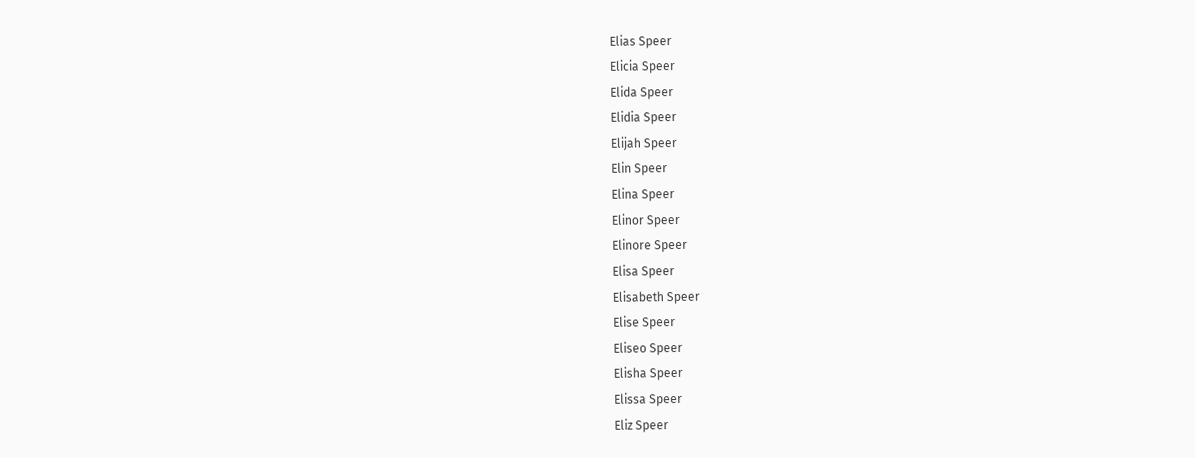Elias Speer
Elicia Speer
Elida Speer
Elidia Speer
Elijah Speer
Elin Speer
Elina Speer
Elinor Speer
Elinore Speer
Elisa Speer
Elisabeth Speer
Elise Speer
Eliseo Speer
Elisha Speer
Elissa Speer
Eliz Speer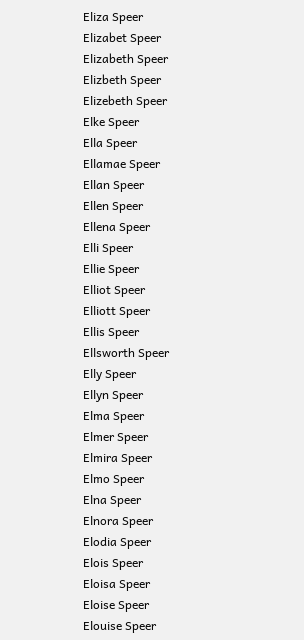Eliza Speer
Elizabet Speer
Elizabeth Speer
Elizbeth Speer
Elizebeth Speer
Elke Speer
Ella Speer
Ellamae Speer
Ellan Speer
Ellen Speer
Ellena Speer
Elli Speer
Ellie Speer
Elliot Speer
Elliott Speer
Ellis Speer
Ellsworth Speer
Elly Speer
Ellyn Speer
Elma Speer
Elmer Speer
Elmira Speer
Elmo Speer
Elna Speer
Elnora Speer
Elodia Speer
Elois Speer
Eloisa Speer
Eloise Speer
Elouise Speer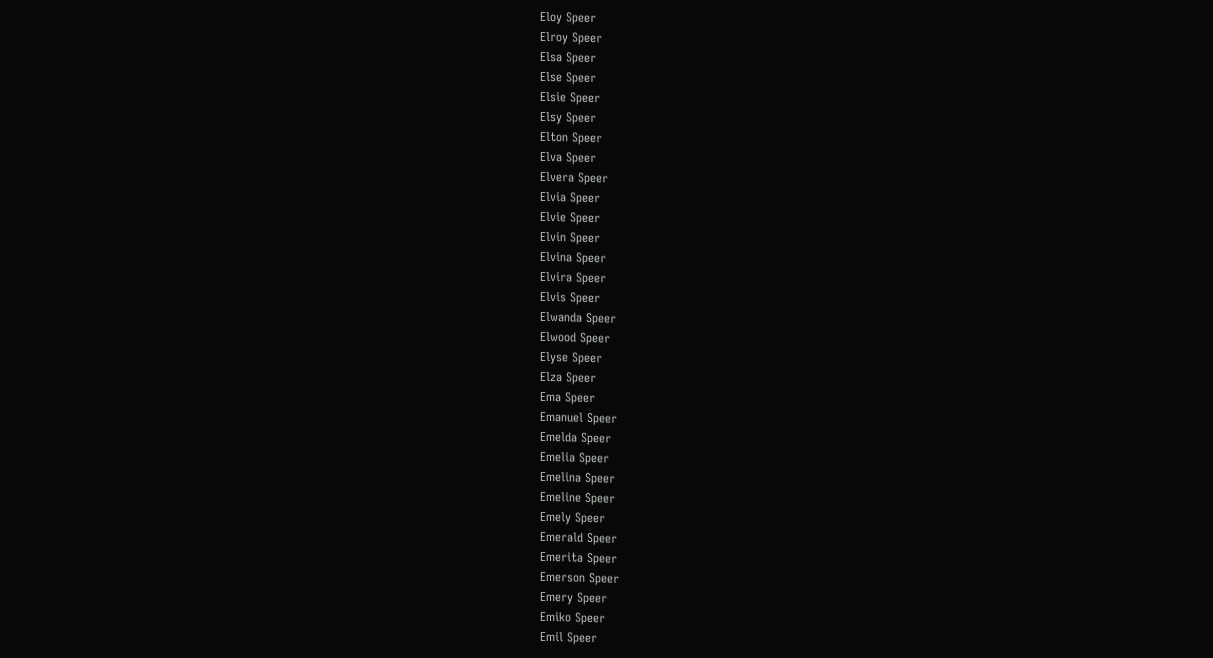Eloy Speer
Elroy Speer
Elsa Speer
Else Speer
Elsie Speer
Elsy Speer
Elton Speer
Elva Speer
Elvera Speer
Elvia Speer
Elvie Speer
Elvin Speer
Elvina Speer
Elvira Speer
Elvis Speer
Elwanda Speer
Elwood Speer
Elyse Speer
Elza Speer
Ema Speer
Emanuel Speer
Emelda Speer
Emelia Speer
Emelina Speer
Emeline Speer
Emely Speer
Emerald Speer
Emerita Speer
Emerson Speer
Emery Speer
Emiko Speer
Emil Speer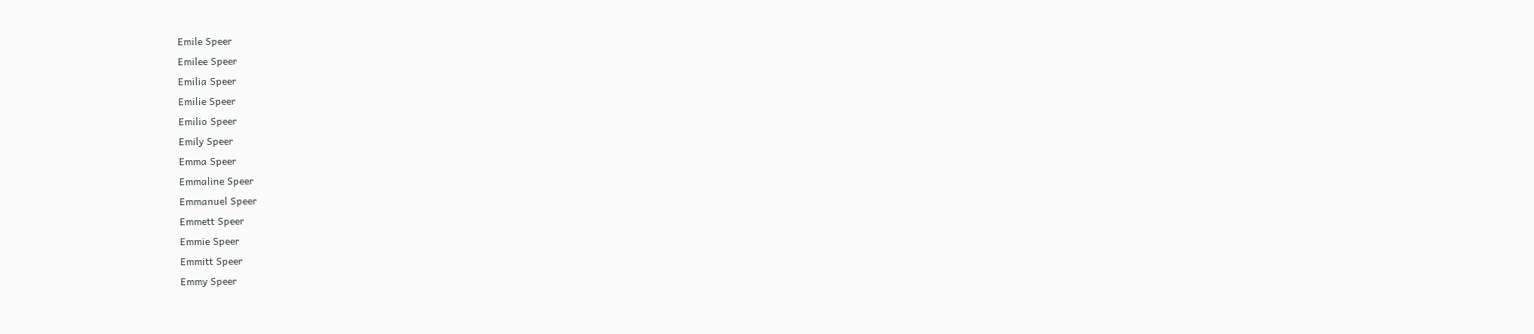Emile Speer
Emilee Speer
Emilia Speer
Emilie Speer
Emilio Speer
Emily Speer
Emma Speer
Emmaline Speer
Emmanuel Speer
Emmett Speer
Emmie Speer
Emmitt Speer
Emmy Speer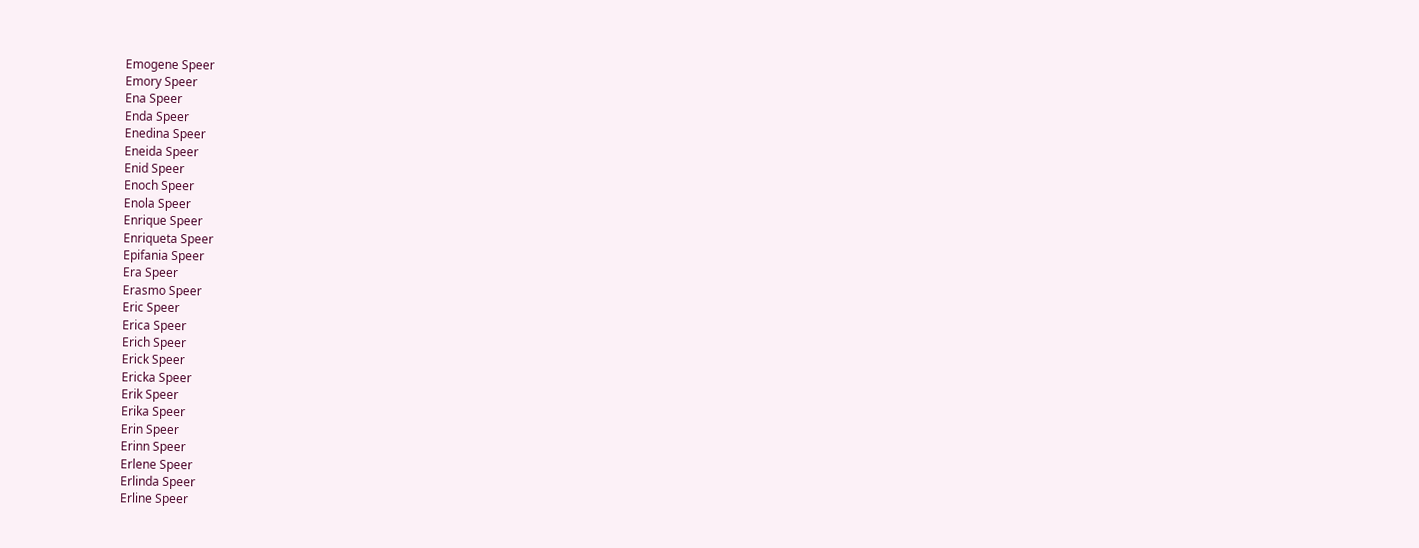Emogene Speer
Emory Speer
Ena Speer
Enda Speer
Enedina Speer
Eneida Speer
Enid Speer
Enoch Speer
Enola Speer
Enrique Speer
Enriqueta Speer
Epifania Speer
Era Speer
Erasmo Speer
Eric Speer
Erica Speer
Erich Speer
Erick Speer
Ericka Speer
Erik Speer
Erika Speer
Erin Speer
Erinn Speer
Erlene Speer
Erlinda Speer
Erline Speer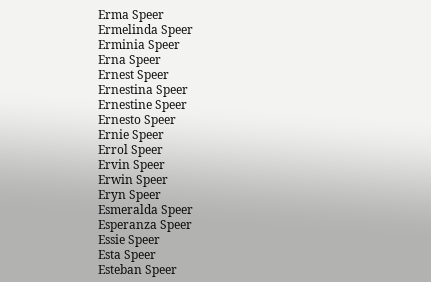Erma Speer
Ermelinda Speer
Erminia Speer
Erna Speer
Ernest Speer
Ernestina Speer
Ernestine Speer
Ernesto Speer
Ernie Speer
Errol Speer
Ervin Speer
Erwin Speer
Eryn Speer
Esmeralda Speer
Esperanza Speer
Essie Speer
Esta Speer
Esteban Speer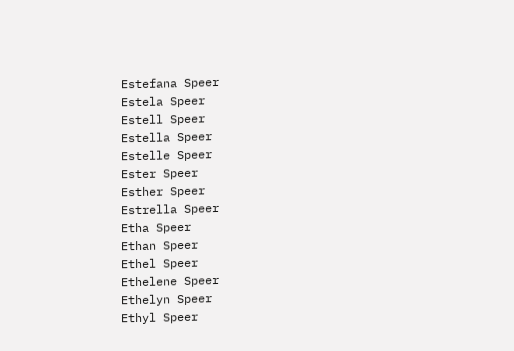Estefana Speer
Estela Speer
Estell Speer
Estella Speer
Estelle Speer
Ester Speer
Esther Speer
Estrella Speer
Etha Speer
Ethan Speer
Ethel Speer
Ethelene Speer
Ethelyn Speer
Ethyl Speer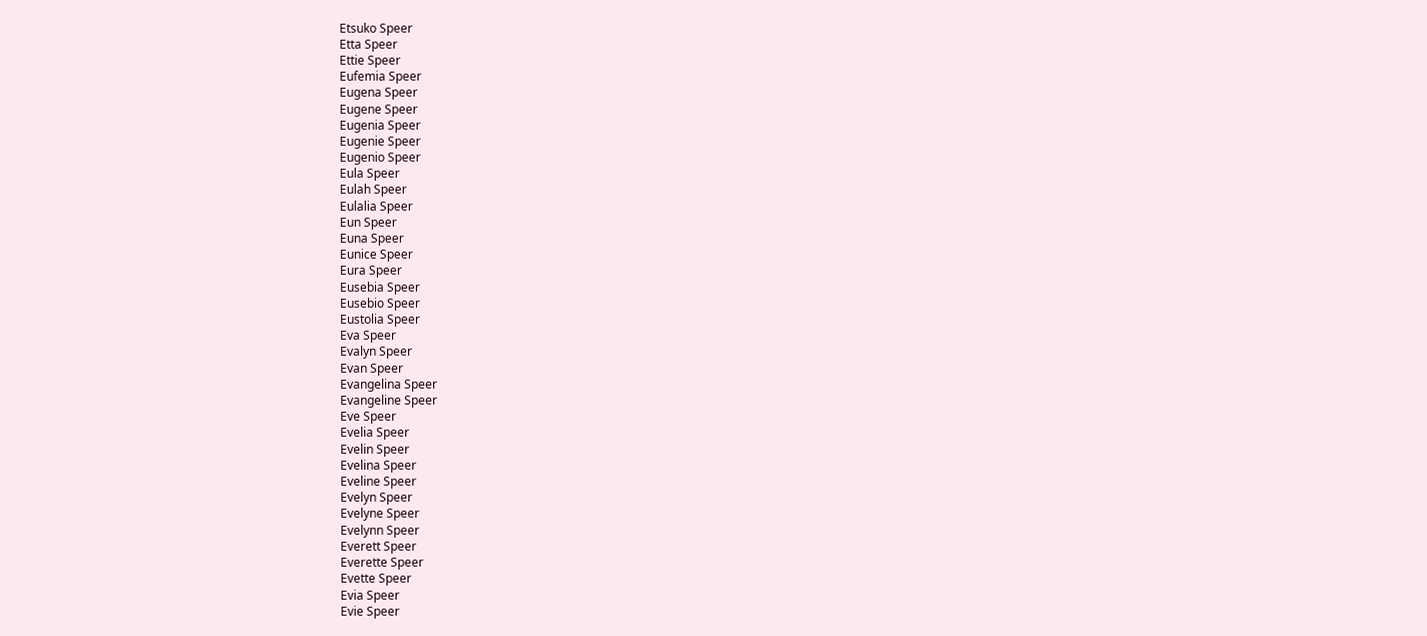Etsuko Speer
Etta Speer
Ettie Speer
Eufemia Speer
Eugena Speer
Eugene Speer
Eugenia Speer
Eugenie Speer
Eugenio Speer
Eula Speer
Eulah Speer
Eulalia Speer
Eun Speer
Euna Speer
Eunice Speer
Eura Speer
Eusebia Speer
Eusebio Speer
Eustolia Speer
Eva Speer
Evalyn Speer
Evan Speer
Evangelina Speer
Evangeline Speer
Eve Speer
Evelia Speer
Evelin Speer
Evelina Speer
Eveline Speer
Evelyn Speer
Evelyne Speer
Evelynn Speer
Everett Speer
Everette Speer
Evette Speer
Evia Speer
Evie Speer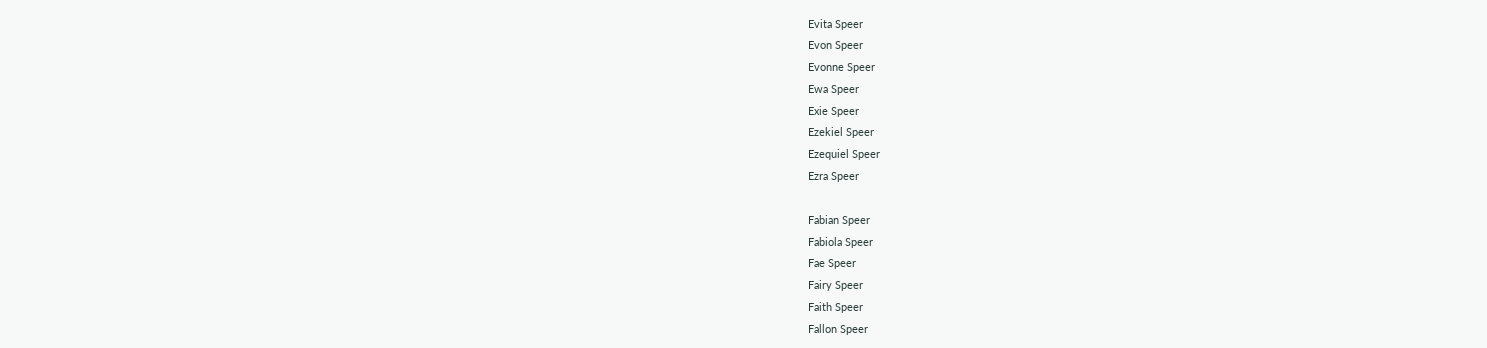Evita Speer
Evon Speer
Evonne Speer
Ewa Speer
Exie Speer
Ezekiel Speer
Ezequiel Speer
Ezra Speer

Fabian Speer
Fabiola Speer
Fae Speer
Fairy Speer
Faith Speer
Fallon Speer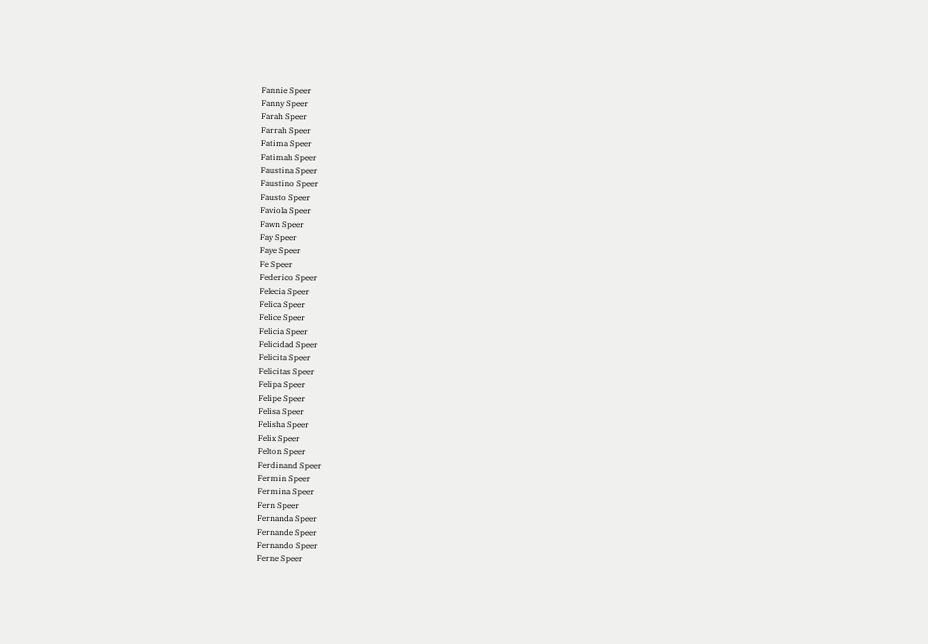Fannie Speer
Fanny Speer
Farah Speer
Farrah Speer
Fatima Speer
Fatimah Speer
Faustina Speer
Faustino Speer
Fausto Speer
Faviola Speer
Fawn Speer
Fay Speer
Faye Speer
Fe Speer
Federico Speer
Felecia Speer
Felica Speer
Felice Speer
Felicia Speer
Felicidad Speer
Felicita Speer
Felicitas Speer
Felipa Speer
Felipe Speer
Felisa Speer
Felisha Speer
Felix Speer
Felton Speer
Ferdinand Speer
Fermin Speer
Fermina Speer
Fern Speer
Fernanda Speer
Fernande Speer
Fernando Speer
Ferne Speer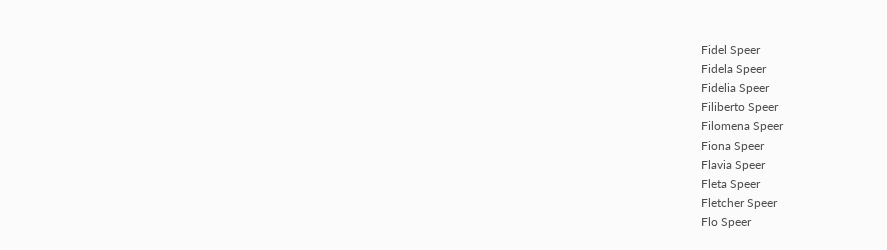Fidel Speer
Fidela Speer
Fidelia Speer
Filiberto Speer
Filomena Speer
Fiona Speer
Flavia Speer
Fleta Speer
Fletcher Speer
Flo Speer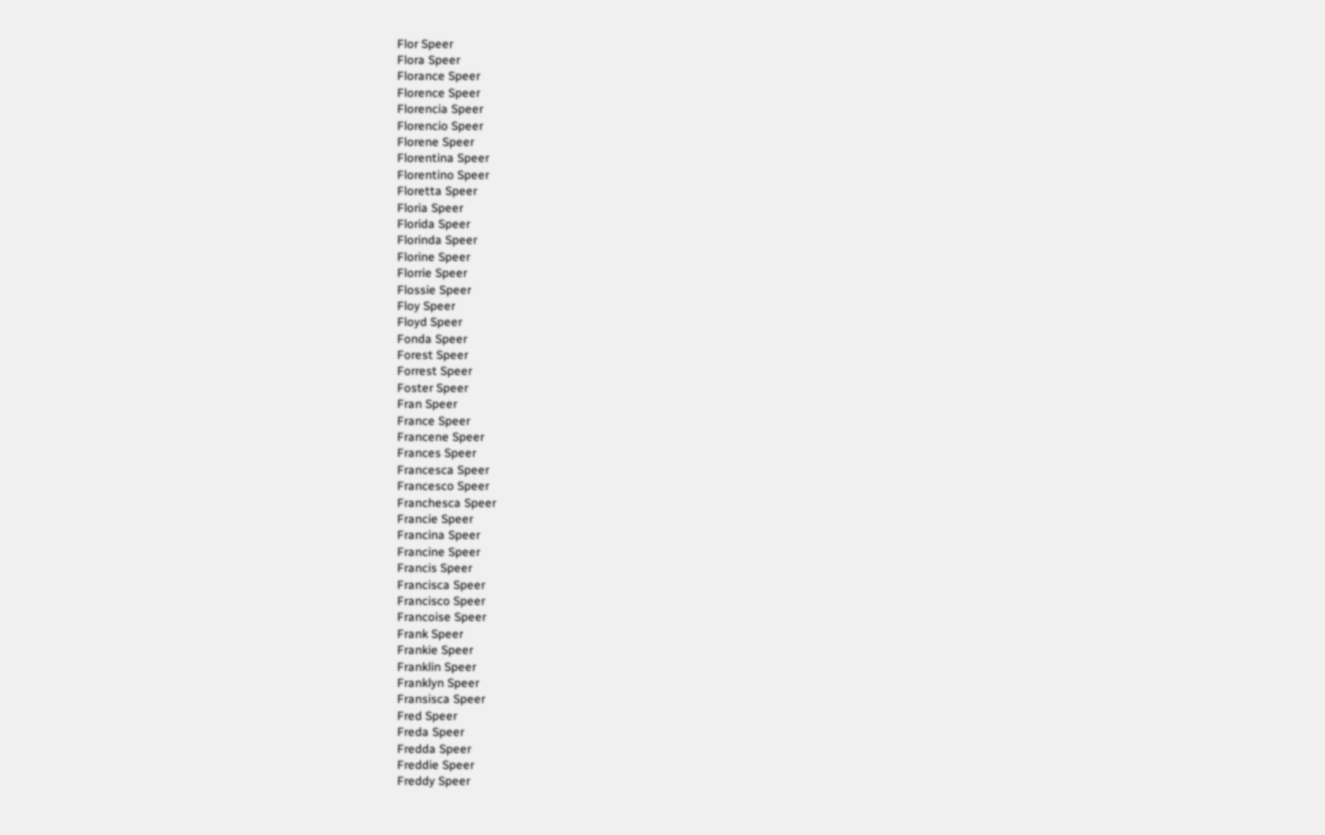Flor Speer
Flora Speer
Florance Speer
Florence Speer
Florencia Speer
Florencio Speer
Florene Speer
Florentina Speer
Florentino Speer
Floretta Speer
Floria Speer
Florida Speer
Florinda Speer
Florine Speer
Florrie Speer
Flossie Speer
Floy Speer
Floyd Speer
Fonda Speer
Forest Speer
Forrest Speer
Foster Speer
Fran Speer
France Speer
Francene Speer
Frances Speer
Francesca Speer
Francesco Speer
Franchesca Speer
Francie Speer
Francina Speer
Francine Speer
Francis Speer
Francisca Speer
Francisco Speer
Francoise Speer
Frank Speer
Frankie Speer
Franklin Speer
Franklyn Speer
Fransisca Speer
Fred Speer
Freda Speer
Fredda Speer
Freddie Speer
Freddy Speer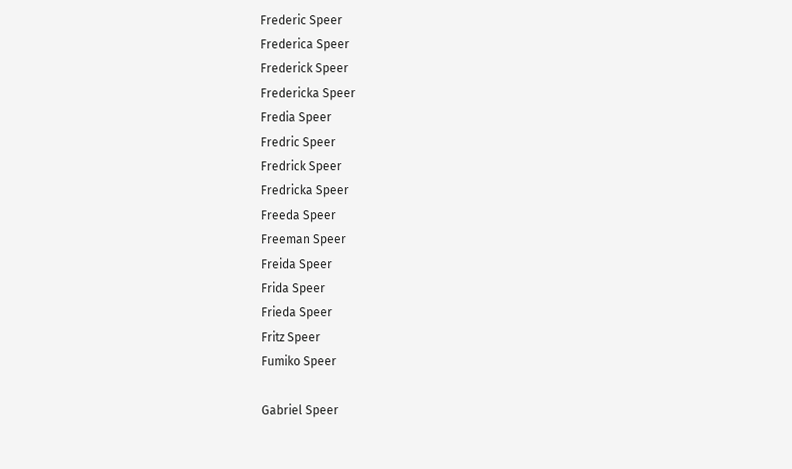Frederic Speer
Frederica Speer
Frederick Speer
Fredericka Speer
Fredia Speer
Fredric Speer
Fredrick Speer
Fredricka Speer
Freeda Speer
Freeman Speer
Freida Speer
Frida Speer
Frieda Speer
Fritz Speer
Fumiko Speer

Gabriel Speer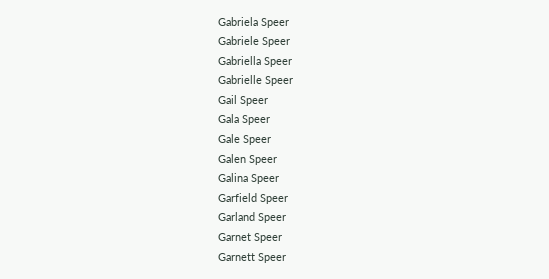Gabriela Speer
Gabriele Speer
Gabriella Speer
Gabrielle Speer
Gail Speer
Gala Speer
Gale Speer
Galen Speer
Galina Speer
Garfield Speer
Garland Speer
Garnet Speer
Garnett Speer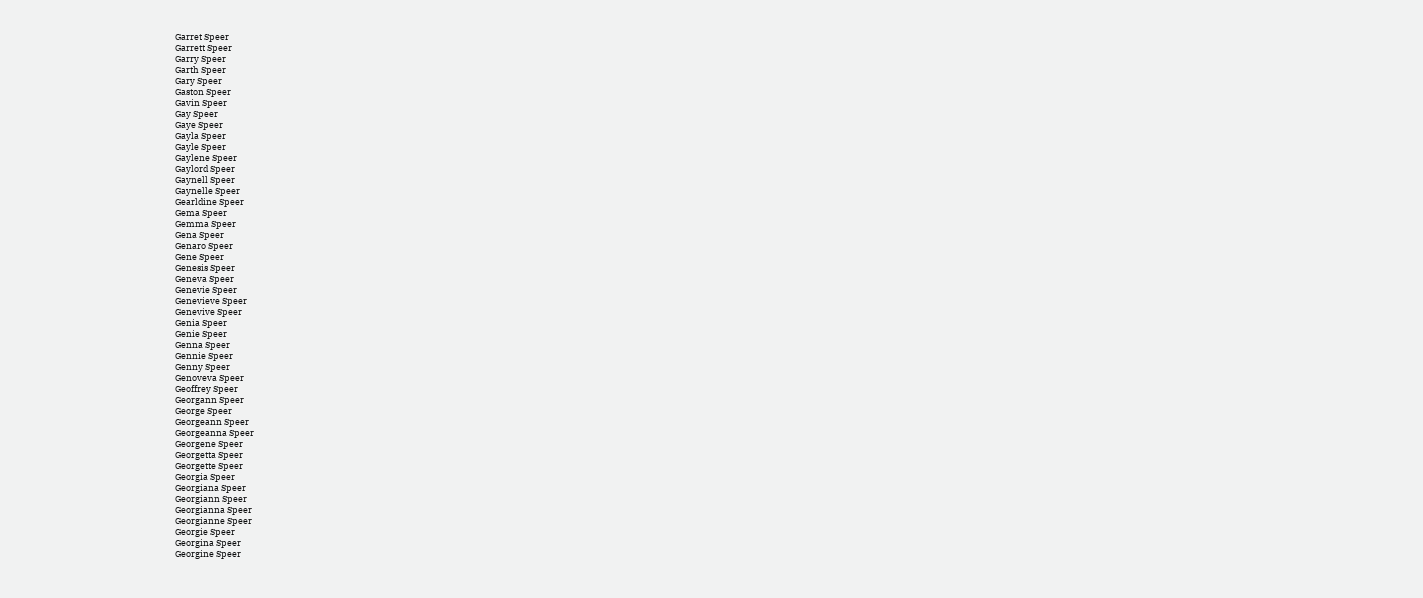Garret Speer
Garrett Speer
Garry Speer
Garth Speer
Gary Speer
Gaston Speer
Gavin Speer
Gay Speer
Gaye Speer
Gayla Speer
Gayle Speer
Gaylene Speer
Gaylord Speer
Gaynell Speer
Gaynelle Speer
Gearldine Speer
Gema Speer
Gemma Speer
Gena Speer
Genaro Speer
Gene Speer
Genesis Speer
Geneva Speer
Genevie Speer
Genevieve Speer
Genevive Speer
Genia Speer
Genie Speer
Genna Speer
Gennie Speer
Genny Speer
Genoveva Speer
Geoffrey Speer
Georgann Speer
George Speer
Georgeann Speer
Georgeanna Speer
Georgene Speer
Georgetta Speer
Georgette Speer
Georgia Speer
Georgiana Speer
Georgiann Speer
Georgianna Speer
Georgianne Speer
Georgie Speer
Georgina Speer
Georgine Speer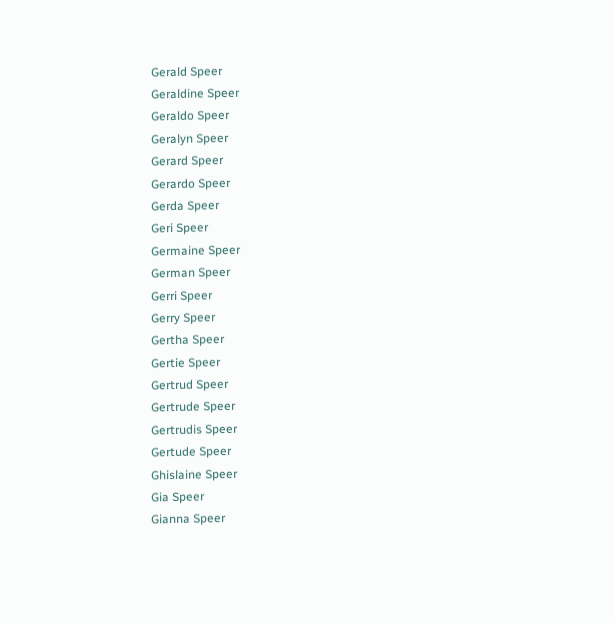Gerald Speer
Geraldine Speer
Geraldo Speer
Geralyn Speer
Gerard Speer
Gerardo Speer
Gerda Speer
Geri Speer
Germaine Speer
German Speer
Gerri Speer
Gerry Speer
Gertha Speer
Gertie Speer
Gertrud Speer
Gertrude Speer
Gertrudis Speer
Gertude Speer
Ghislaine Speer
Gia Speer
Gianna Speer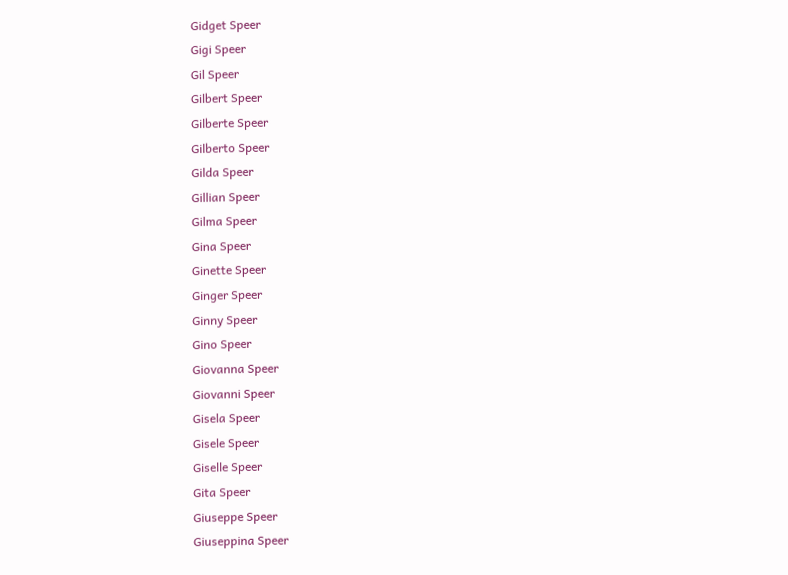Gidget Speer
Gigi Speer
Gil Speer
Gilbert Speer
Gilberte Speer
Gilberto Speer
Gilda Speer
Gillian Speer
Gilma Speer
Gina Speer
Ginette Speer
Ginger Speer
Ginny Speer
Gino Speer
Giovanna Speer
Giovanni Speer
Gisela Speer
Gisele Speer
Giselle Speer
Gita Speer
Giuseppe Speer
Giuseppina Speer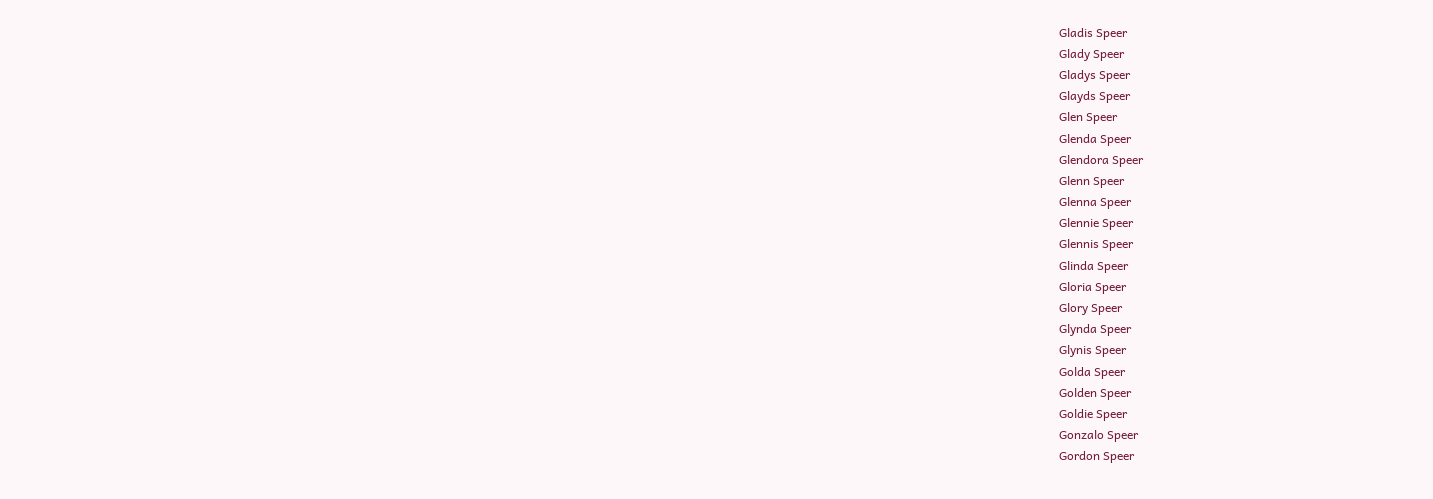Gladis Speer
Glady Speer
Gladys Speer
Glayds Speer
Glen Speer
Glenda Speer
Glendora Speer
Glenn Speer
Glenna Speer
Glennie Speer
Glennis Speer
Glinda Speer
Gloria Speer
Glory Speer
Glynda Speer
Glynis Speer
Golda Speer
Golden Speer
Goldie Speer
Gonzalo Speer
Gordon Speer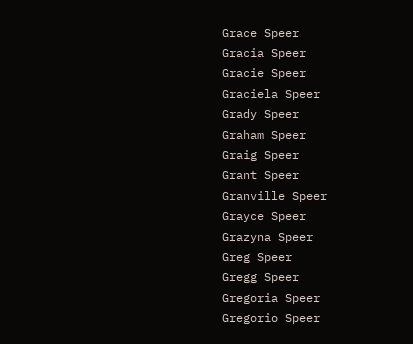Grace Speer
Gracia Speer
Gracie Speer
Graciela Speer
Grady Speer
Graham Speer
Graig Speer
Grant Speer
Granville Speer
Grayce Speer
Grazyna Speer
Greg Speer
Gregg Speer
Gregoria Speer
Gregorio Speer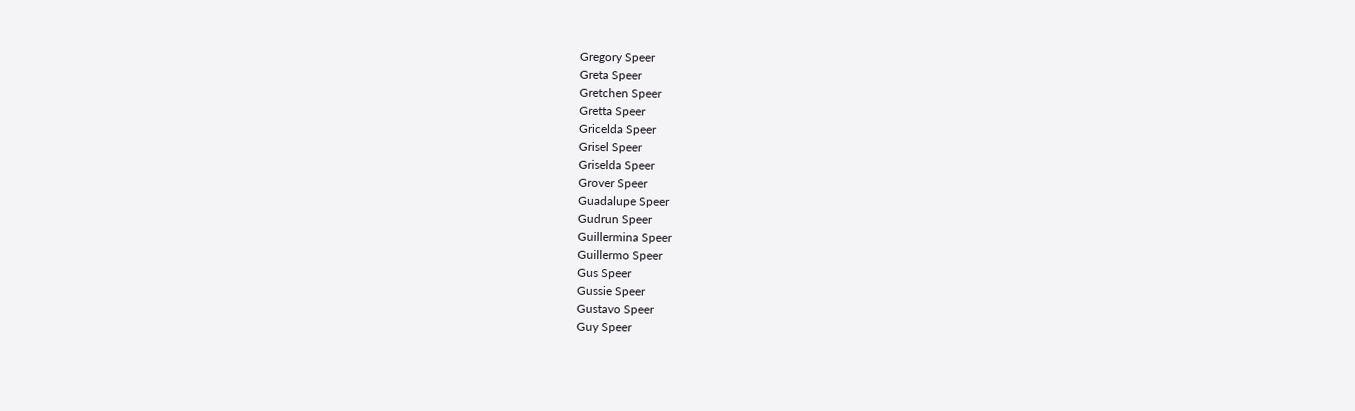Gregory Speer
Greta Speer
Gretchen Speer
Gretta Speer
Gricelda Speer
Grisel Speer
Griselda Speer
Grover Speer
Guadalupe Speer
Gudrun Speer
Guillermina Speer
Guillermo Speer
Gus Speer
Gussie Speer
Gustavo Speer
Guy Speer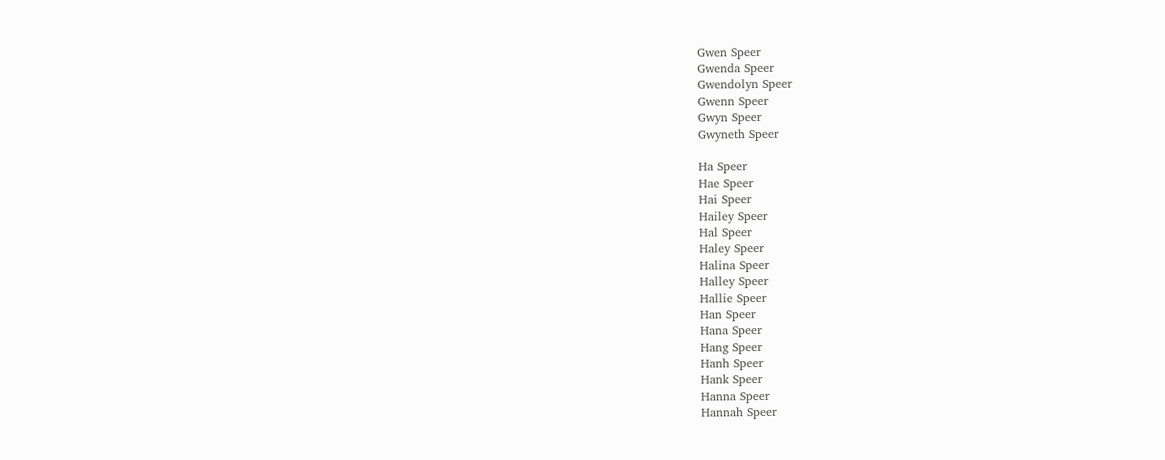Gwen Speer
Gwenda Speer
Gwendolyn Speer
Gwenn Speer
Gwyn Speer
Gwyneth Speer

Ha Speer
Hae Speer
Hai Speer
Hailey Speer
Hal Speer
Haley Speer
Halina Speer
Halley Speer
Hallie Speer
Han Speer
Hana Speer
Hang Speer
Hanh Speer
Hank Speer
Hanna Speer
Hannah Speer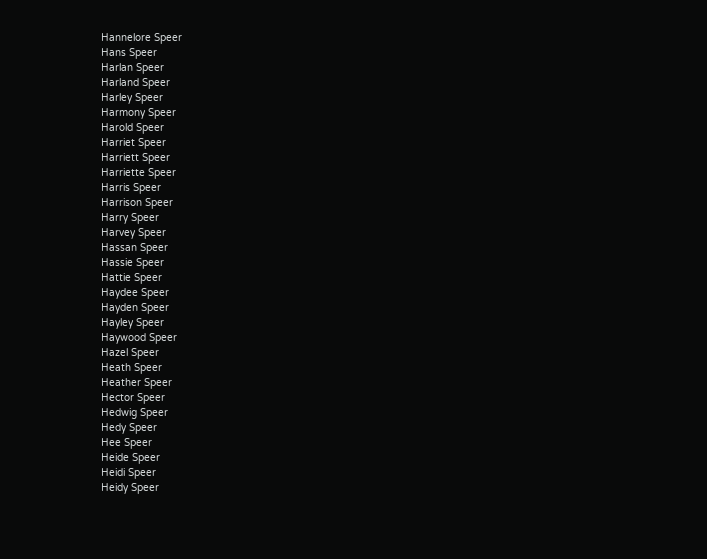Hannelore Speer
Hans Speer
Harlan Speer
Harland Speer
Harley Speer
Harmony Speer
Harold Speer
Harriet Speer
Harriett Speer
Harriette Speer
Harris Speer
Harrison Speer
Harry Speer
Harvey Speer
Hassan Speer
Hassie Speer
Hattie Speer
Haydee Speer
Hayden Speer
Hayley Speer
Haywood Speer
Hazel Speer
Heath Speer
Heather Speer
Hector Speer
Hedwig Speer
Hedy Speer
Hee Speer
Heide Speer
Heidi Speer
Heidy Speer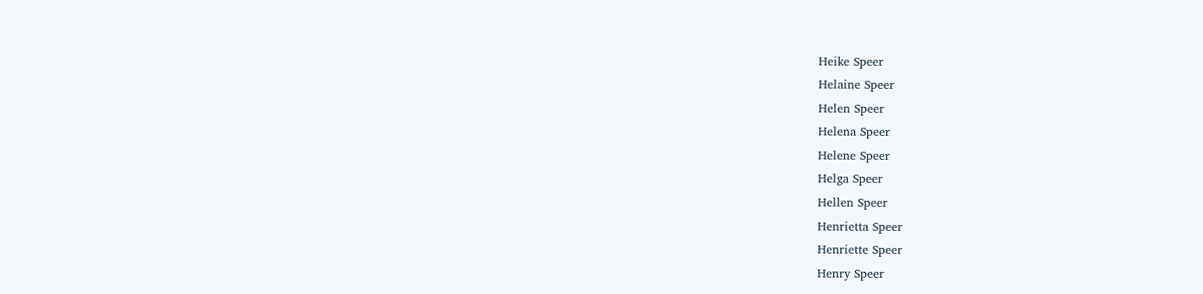Heike Speer
Helaine Speer
Helen Speer
Helena Speer
Helene Speer
Helga Speer
Hellen Speer
Henrietta Speer
Henriette Speer
Henry Speer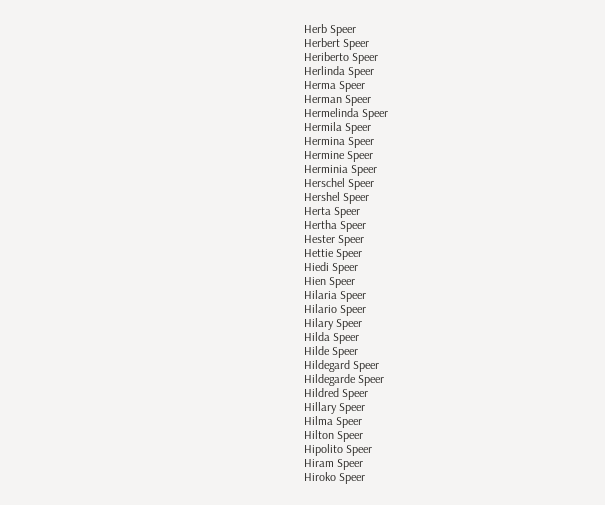Herb Speer
Herbert Speer
Heriberto Speer
Herlinda Speer
Herma Speer
Herman Speer
Hermelinda Speer
Hermila Speer
Hermina Speer
Hermine Speer
Herminia Speer
Herschel Speer
Hershel Speer
Herta Speer
Hertha Speer
Hester Speer
Hettie Speer
Hiedi Speer
Hien Speer
Hilaria Speer
Hilario Speer
Hilary Speer
Hilda Speer
Hilde Speer
Hildegard Speer
Hildegarde Speer
Hildred Speer
Hillary Speer
Hilma Speer
Hilton Speer
Hipolito Speer
Hiram Speer
Hiroko Speer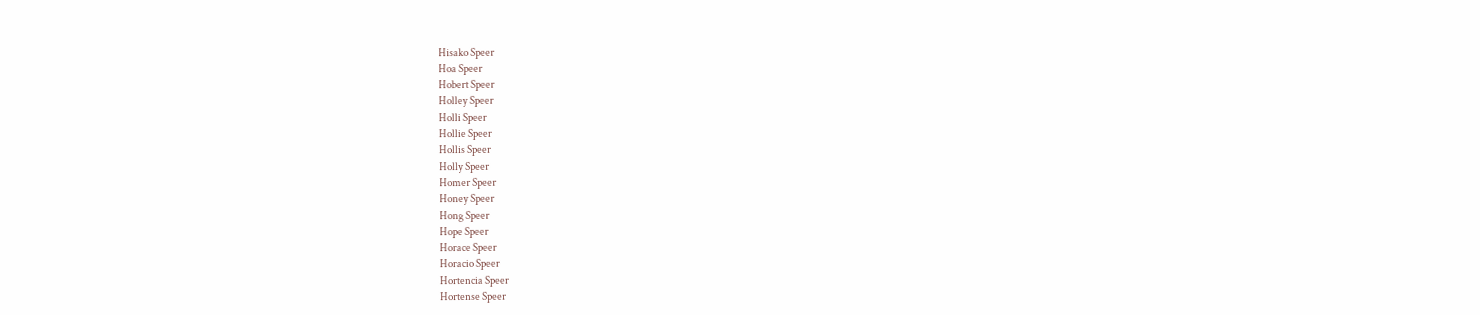Hisako Speer
Hoa Speer
Hobert Speer
Holley Speer
Holli Speer
Hollie Speer
Hollis Speer
Holly Speer
Homer Speer
Honey Speer
Hong Speer
Hope Speer
Horace Speer
Horacio Speer
Hortencia Speer
Hortense Speer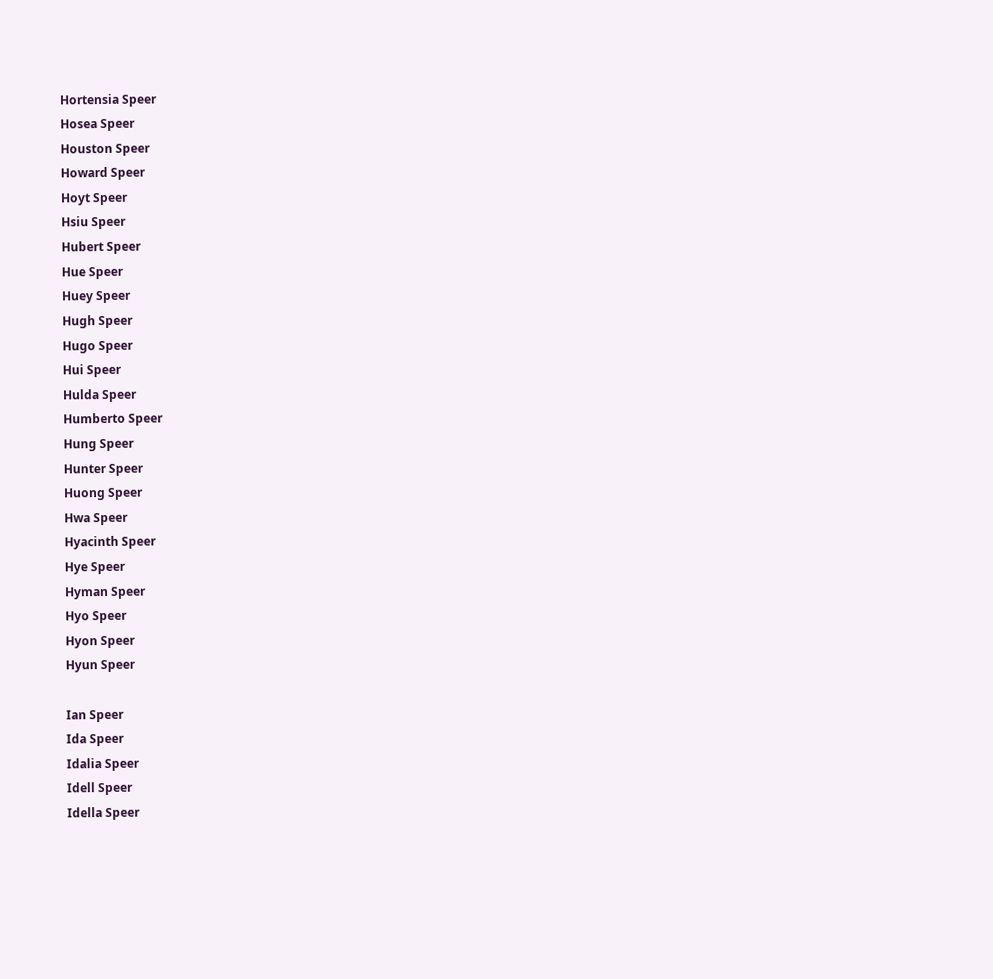Hortensia Speer
Hosea Speer
Houston Speer
Howard Speer
Hoyt Speer
Hsiu Speer
Hubert Speer
Hue Speer
Huey Speer
Hugh Speer
Hugo Speer
Hui Speer
Hulda Speer
Humberto Speer
Hung Speer
Hunter Speer
Huong Speer
Hwa Speer
Hyacinth Speer
Hye Speer
Hyman Speer
Hyo Speer
Hyon Speer
Hyun Speer

Ian Speer
Ida Speer
Idalia Speer
Idell Speer
Idella Speer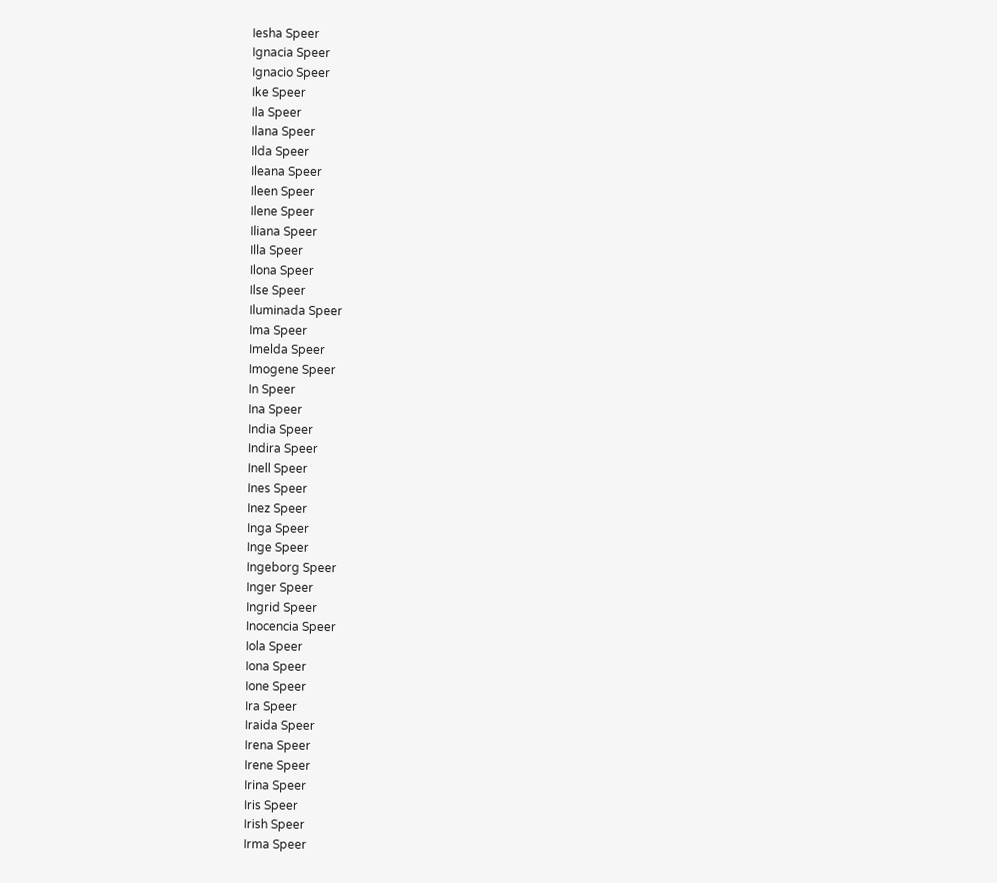Iesha Speer
Ignacia Speer
Ignacio Speer
Ike Speer
Ila Speer
Ilana Speer
Ilda Speer
Ileana Speer
Ileen Speer
Ilene Speer
Iliana Speer
Illa Speer
Ilona Speer
Ilse Speer
Iluminada Speer
Ima Speer
Imelda Speer
Imogene Speer
In Speer
Ina Speer
India Speer
Indira Speer
Inell Speer
Ines Speer
Inez Speer
Inga Speer
Inge Speer
Ingeborg Speer
Inger Speer
Ingrid Speer
Inocencia Speer
Iola Speer
Iona Speer
Ione Speer
Ira Speer
Iraida Speer
Irena Speer
Irene Speer
Irina Speer
Iris Speer
Irish Speer
Irma Speer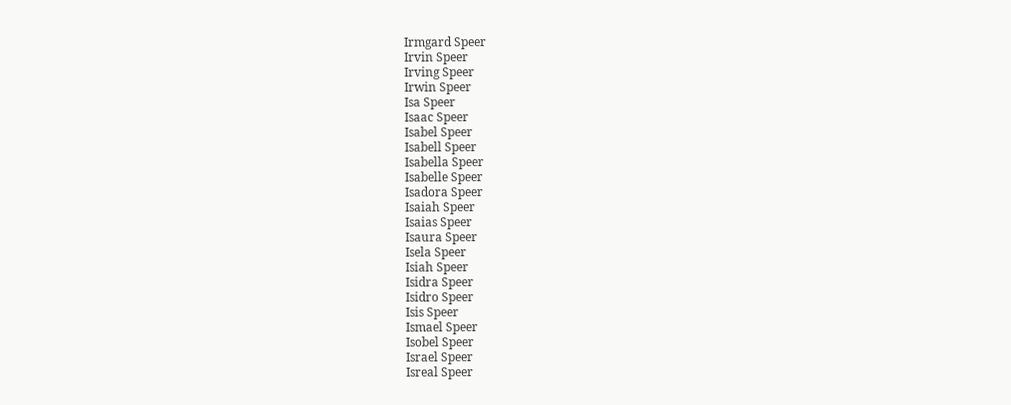Irmgard Speer
Irvin Speer
Irving Speer
Irwin Speer
Isa Speer
Isaac Speer
Isabel Speer
Isabell Speer
Isabella Speer
Isabelle Speer
Isadora Speer
Isaiah Speer
Isaias Speer
Isaura Speer
Isela Speer
Isiah Speer
Isidra Speer
Isidro Speer
Isis Speer
Ismael Speer
Isobel Speer
Israel Speer
Isreal Speer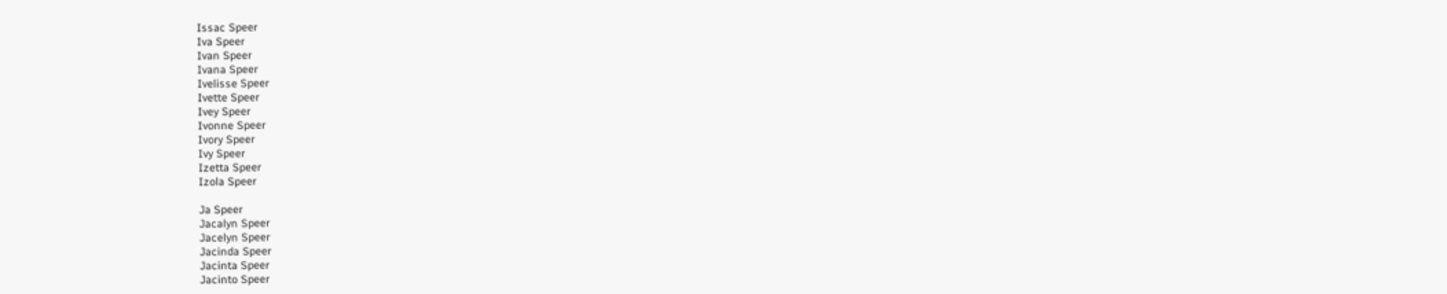Issac Speer
Iva Speer
Ivan Speer
Ivana Speer
Ivelisse Speer
Ivette Speer
Ivey Speer
Ivonne Speer
Ivory Speer
Ivy Speer
Izetta Speer
Izola Speer

Ja Speer
Jacalyn Speer
Jacelyn Speer
Jacinda Speer
Jacinta Speer
Jacinto Speer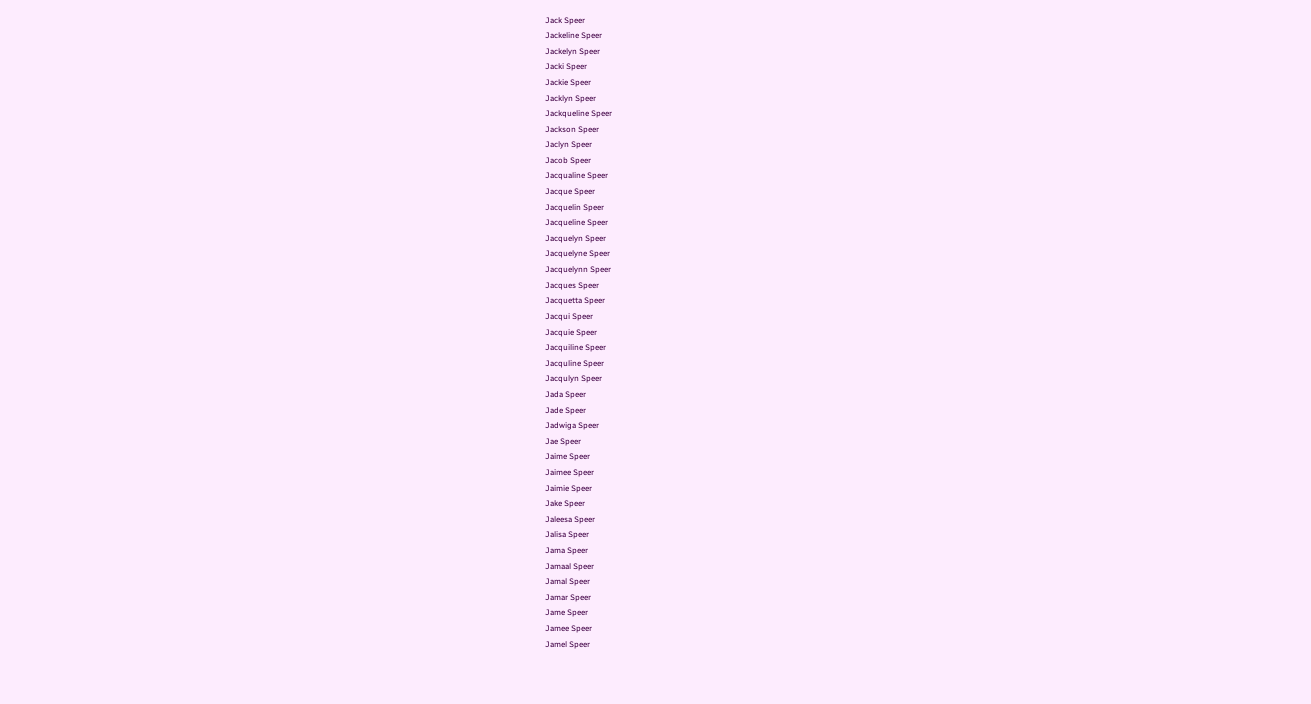Jack Speer
Jackeline Speer
Jackelyn Speer
Jacki Speer
Jackie Speer
Jacklyn Speer
Jackqueline Speer
Jackson Speer
Jaclyn Speer
Jacob Speer
Jacqualine Speer
Jacque Speer
Jacquelin Speer
Jacqueline Speer
Jacquelyn Speer
Jacquelyne Speer
Jacquelynn Speer
Jacques Speer
Jacquetta Speer
Jacqui Speer
Jacquie Speer
Jacquiline Speer
Jacquline Speer
Jacqulyn Speer
Jada Speer
Jade Speer
Jadwiga Speer
Jae Speer
Jaime Speer
Jaimee Speer
Jaimie Speer
Jake Speer
Jaleesa Speer
Jalisa Speer
Jama Speer
Jamaal Speer
Jamal Speer
Jamar Speer
Jame Speer
Jamee Speer
Jamel Speer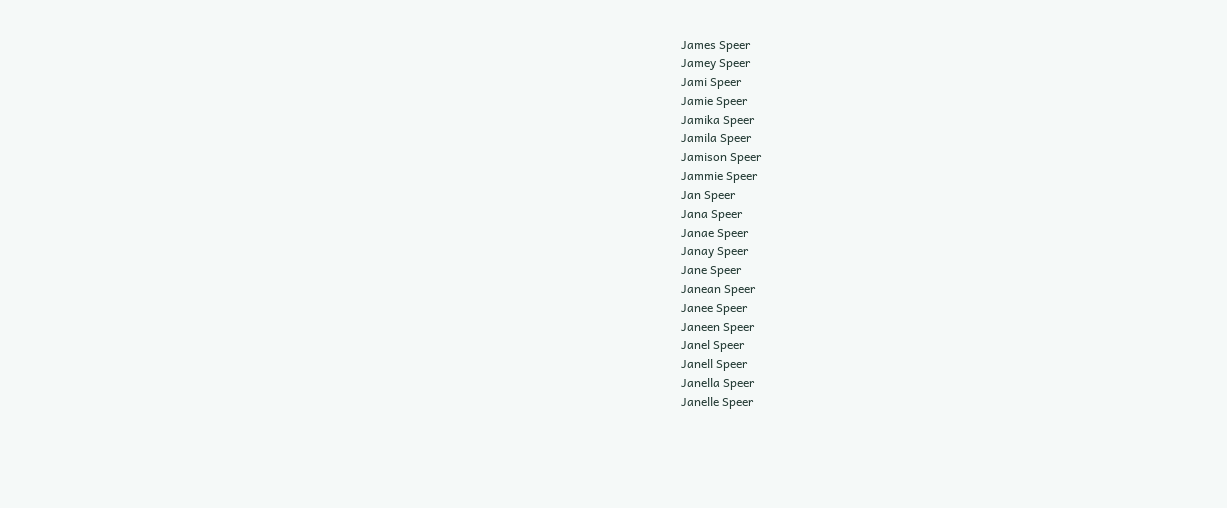James Speer
Jamey Speer
Jami Speer
Jamie Speer
Jamika Speer
Jamila Speer
Jamison Speer
Jammie Speer
Jan Speer
Jana Speer
Janae Speer
Janay Speer
Jane Speer
Janean Speer
Janee Speer
Janeen Speer
Janel Speer
Janell Speer
Janella Speer
Janelle Speer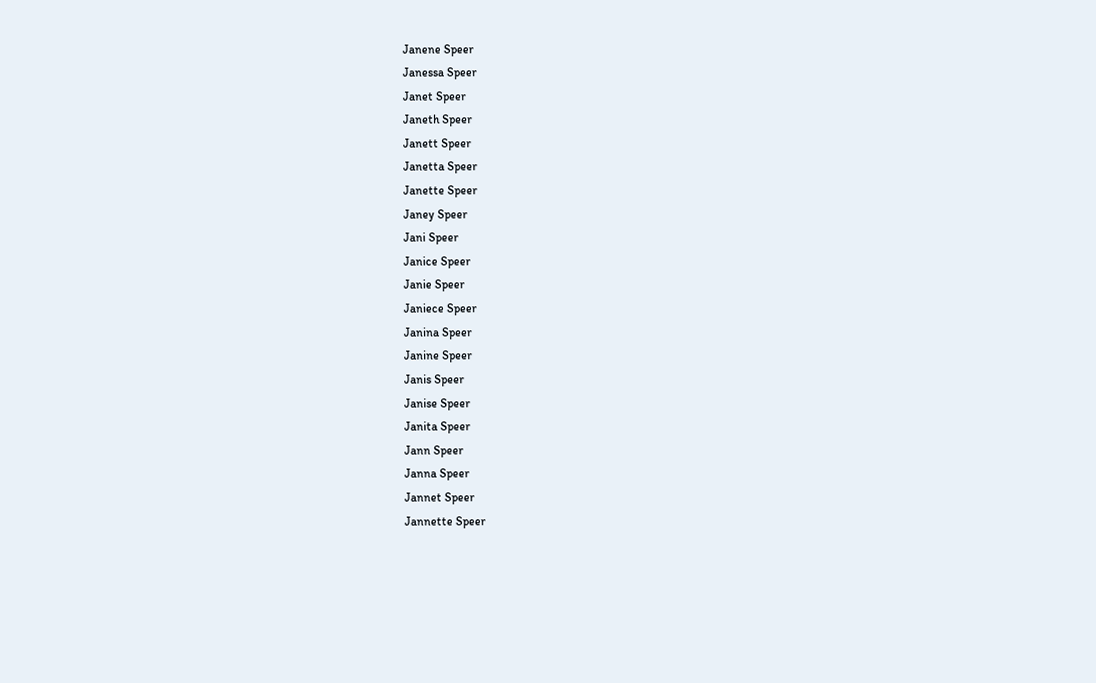Janene Speer
Janessa Speer
Janet Speer
Janeth Speer
Janett Speer
Janetta Speer
Janette Speer
Janey Speer
Jani Speer
Janice Speer
Janie Speer
Janiece Speer
Janina Speer
Janine Speer
Janis Speer
Janise Speer
Janita Speer
Jann Speer
Janna Speer
Jannet Speer
Jannette Speer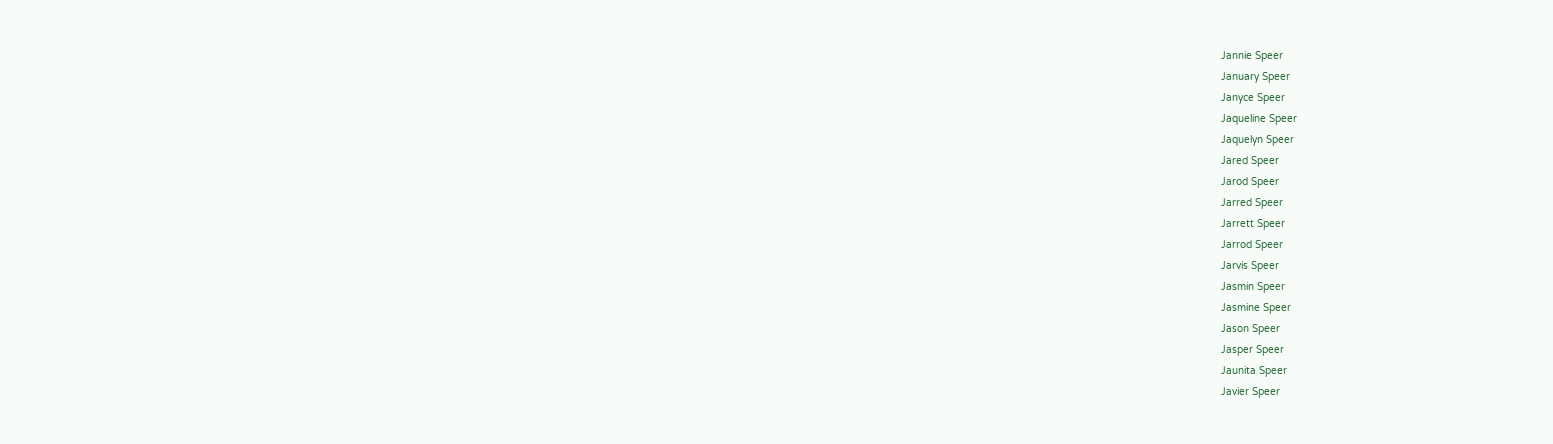Jannie Speer
January Speer
Janyce Speer
Jaqueline Speer
Jaquelyn Speer
Jared Speer
Jarod Speer
Jarred Speer
Jarrett Speer
Jarrod Speer
Jarvis Speer
Jasmin Speer
Jasmine Speer
Jason Speer
Jasper Speer
Jaunita Speer
Javier Speer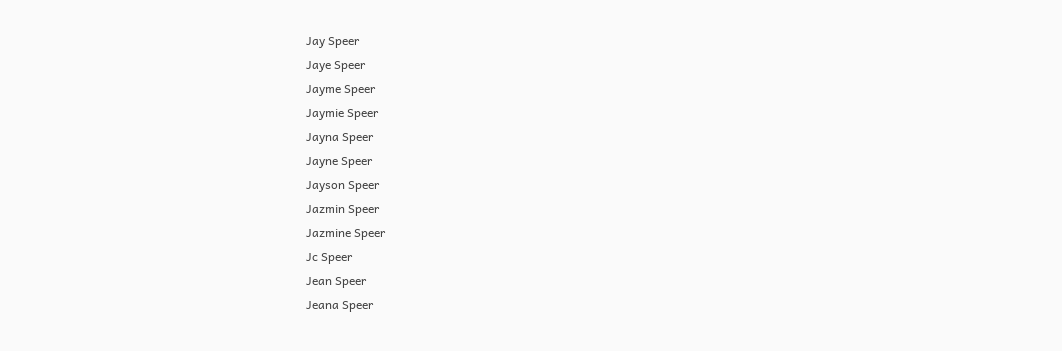Jay Speer
Jaye Speer
Jayme Speer
Jaymie Speer
Jayna Speer
Jayne Speer
Jayson Speer
Jazmin Speer
Jazmine Speer
Jc Speer
Jean Speer
Jeana Speer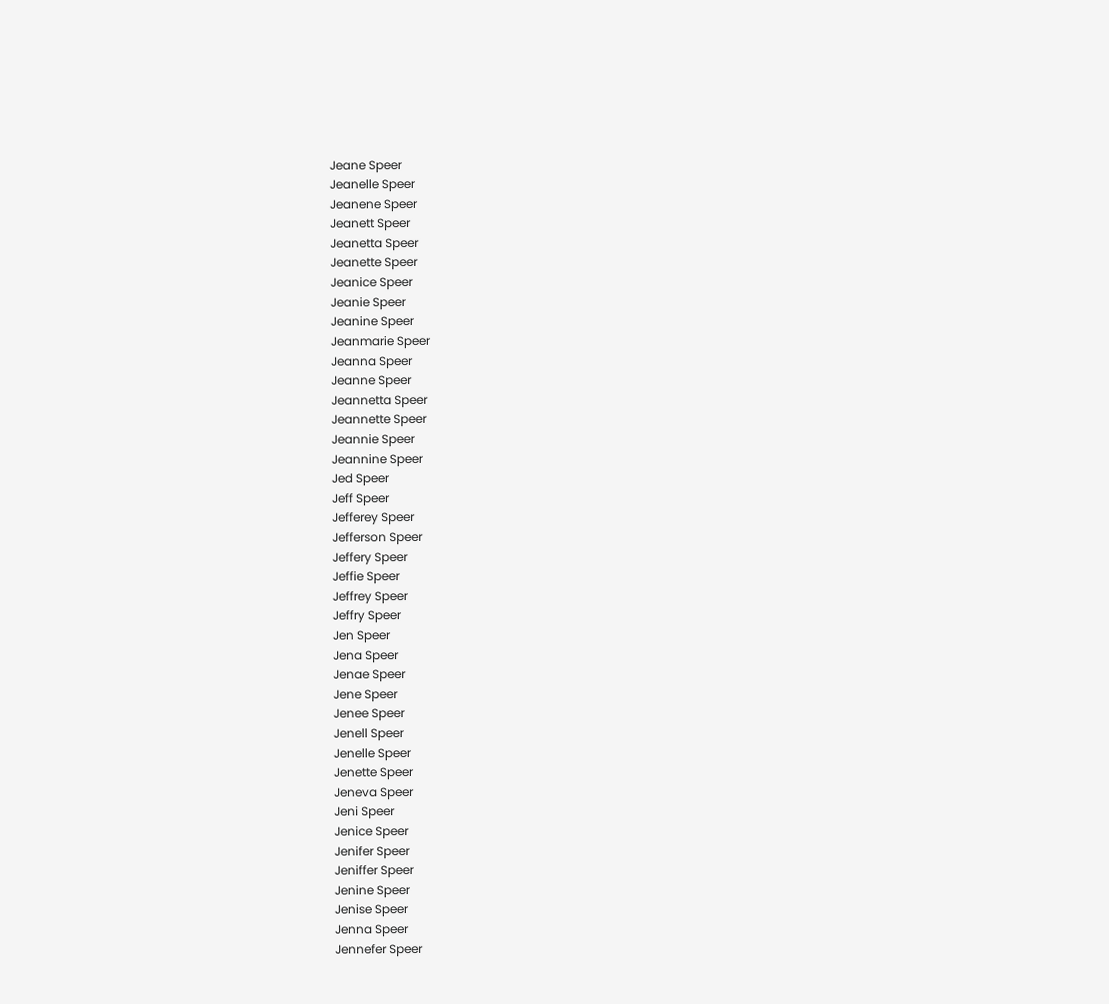Jeane Speer
Jeanelle Speer
Jeanene Speer
Jeanett Speer
Jeanetta Speer
Jeanette Speer
Jeanice Speer
Jeanie Speer
Jeanine Speer
Jeanmarie Speer
Jeanna Speer
Jeanne Speer
Jeannetta Speer
Jeannette Speer
Jeannie Speer
Jeannine Speer
Jed Speer
Jeff Speer
Jefferey Speer
Jefferson Speer
Jeffery Speer
Jeffie Speer
Jeffrey Speer
Jeffry Speer
Jen Speer
Jena Speer
Jenae Speer
Jene Speer
Jenee Speer
Jenell Speer
Jenelle Speer
Jenette Speer
Jeneva Speer
Jeni Speer
Jenice Speer
Jenifer Speer
Jeniffer Speer
Jenine Speer
Jenise Speer
Jenna Speer
Jennefer Speer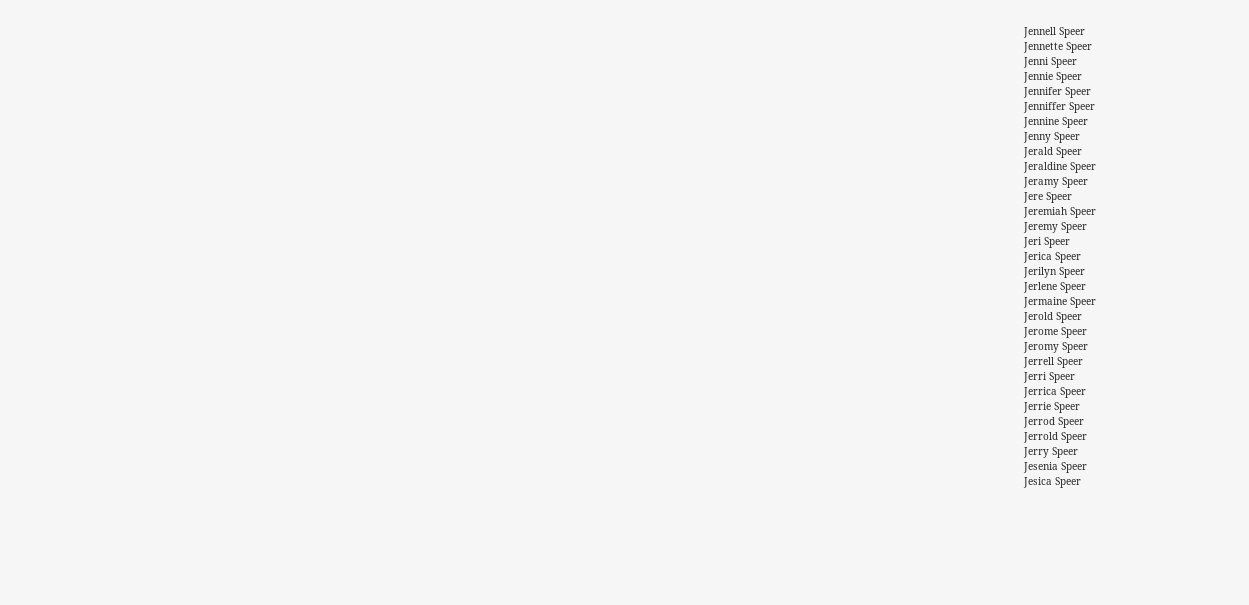Jennell Speer
Jennette Speer
Jenni Speer
Jennie Speer
Jennifer Speer
Jenniffer Speer
Jennine Speer
Jenny Speer
Jerald Speer
Jeraldine Speer
Jeramy Speer
Jere Speer
Jeremiah Speer
Jeremy Speer
Jeri Speer
Jerica Speer
Jerilyn Speer
Jerlene Speer
Jermaine Speer
Jerold Speer
Jerome Speer
Jeromy Speer
Jerrell Speer
Jerri Speer
Jerrica Speer
Jerrie Speer
Jerrod Speer
Jerrold Speer
Jerry Speer
Jesenia Speer
Jesica Speer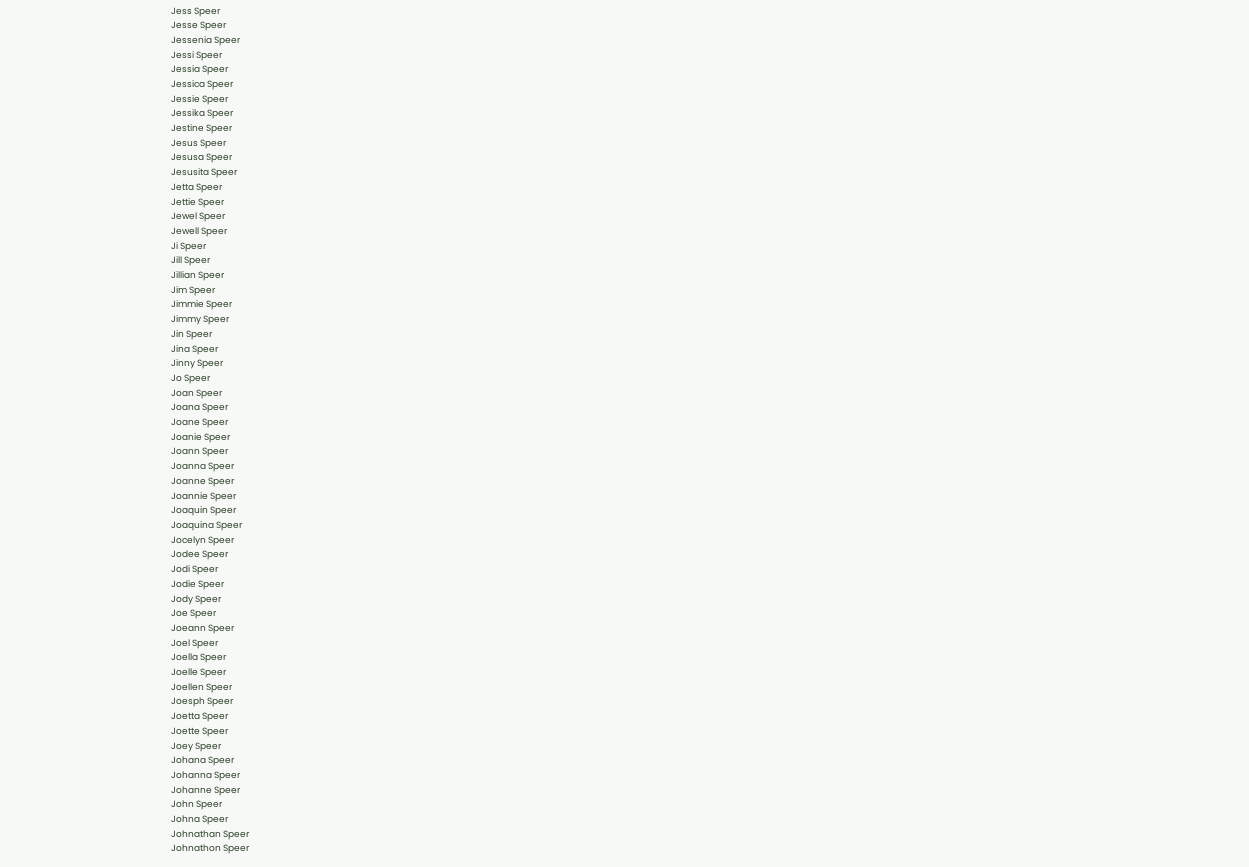Jess Speer
Jesse Speer
Jessenia Speer
Jessi Speer
Jessia Speer
Jessica Speer
Jessie Speer
Jessika Speer
Jestine Speer
Jesus Speer
Jesusa Speer
Jesusita Speer
Jetta Speer
Jettie Speer
Jewel Speer
Jewell Speer
Ji Speer
Jill Speer
Jillian Speer
Jim Speer
Jimmie Speer
Jimmy Speer
Jin Speer
Jina Speer
Jinny Speer
Jo Speer
Joan Speer
Joana Speer
Joane Speer
Joanie Speer
Joann Speer
Joanna Speer
Joanne Speer
Joannie Speer
Joaquin Speer
Joaquina Speer
Jocelyn Speer
Jodee Speer
Jodi Speer
Jodie Speer
Jody Speer
Joe Speer
Joeann Speer
Joel Speer
Joella Speer
Joelle Speer
Joellen Speer
Joesph Speer
Joetta Speer
Joette Speer
Joey Speer
Johana Speer
Johanna Speer
Johanne Speer
John Speer
Johna Speer
Johnathan Speer
Johnathon Speer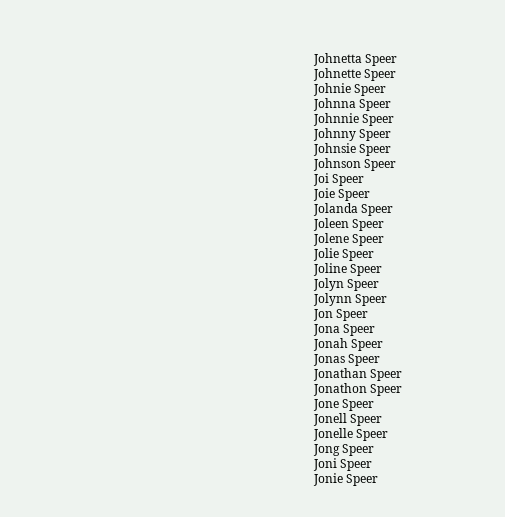Johnetta Speer
Johnette Speer
Johnie Speer
Johnna Speer
Johnnie Speer
Johnny Speer
Johnsie Speer
Johnson Speer
Joi Speer
Joie Speer
Jolanda Speer
Joleen Speer
Jolene Speer
Jolie Speer
Joline Speer
Jolyn Speer
Jolynn Speer
Jon Speer
Jona Speer
Jonah Speer
Jonas Speer
Jonathan Speer
Jonathon Speer
Jone Speer
Jonell Speer
Jonelle Speer
Jong Speer
Joni Speer
Jonie Speer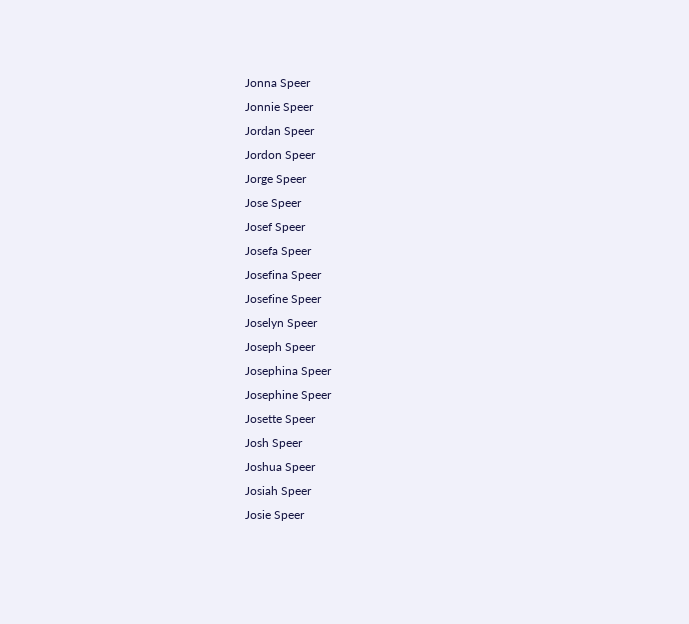Jonna Speer
Jonnie Speer
Jordan Speer
Jordon Speer
Jorge Speer
Jose Speer
Josef Speer
Josefa Speer
Josefina Speer
Josefine Speer
Joselyn Speer
Joseph Speer
Josephina Speer
Josephine Speer
Josette Speer
Josh Speer
Joshua Speer
Josiah Speer
Josie Speer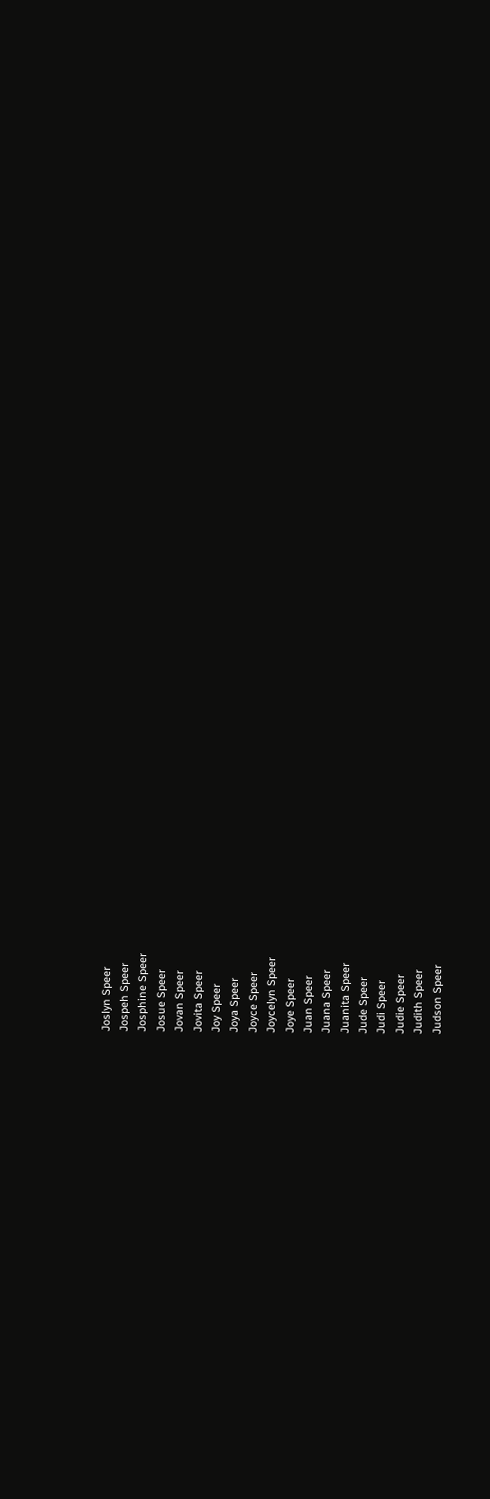Joslyn Speer
Jospeh Speer
Josphine Speer
Josue Speer
Jovan Speer
Jovita Speer
Joy Speer
Joya Speer
Joyce Speer
Joycelyn Speer
Joye Speer
Juan Speer
Juana Speer
Juanita Speer
Jude Speer
Judi Speer
Judie Speer
Judith Speer
Judson Speer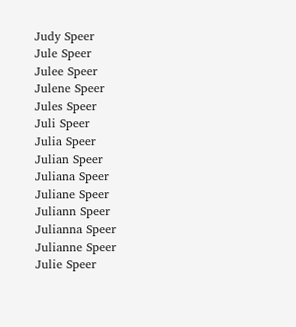Judy Speer
Jule Speer
Julee Speer
Julene Speer
Jules Speer
Juli Speer
Julia Speer
Julian Speer
Juliana Speer
Juliane Speer
Juliann Speer
Julianna Speer
Julianne Speer
Julie Speer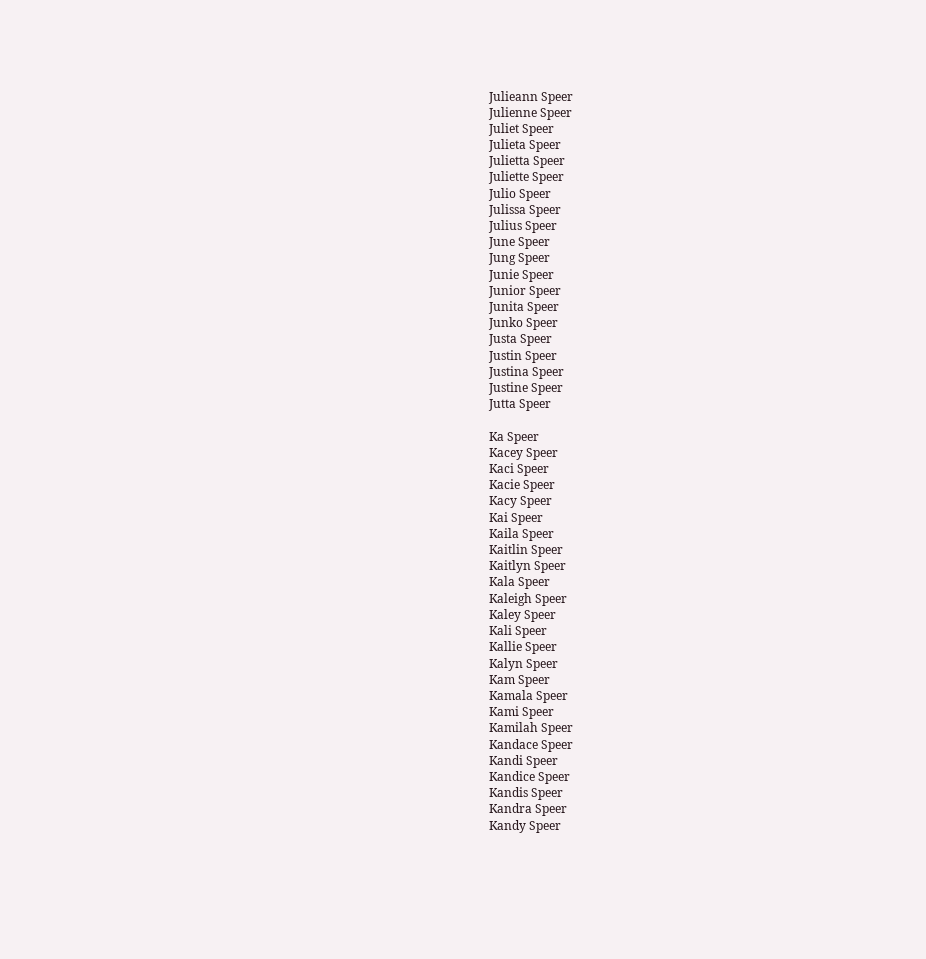Julieann Speer
Julienne Speer
Juliet Speer
Julieta Speer
Julietta Speer
Juliette Speer
Julio Speer
Julissa Speer
Julius Speer
June Speer
Jung Speer
Junie Speer
Junior Speer
Junita Speer
Junko Speer
Justa Speer
Justin Speer
Justina Speer
Justine Speer
Jutta Speer

Ka Speer
Kacey Speer
Kaci Speer
Kacie Speer
Kacy Speer
Kai Speer
Kaila Speer
Kaitlin Speer
Kaitlyn Speer
Kala Speer
Kaleigh Speer
Kaley Speer
Kali Speer
Kallie Speer
Kalyn Speer
Kam Speer
Kamala Speer
Kami Speer
Kamilah Speer
Kandace Speer
Kandi Speer
Kandice Speer
Kandis Speer
Kandra Speer
Kandy Speer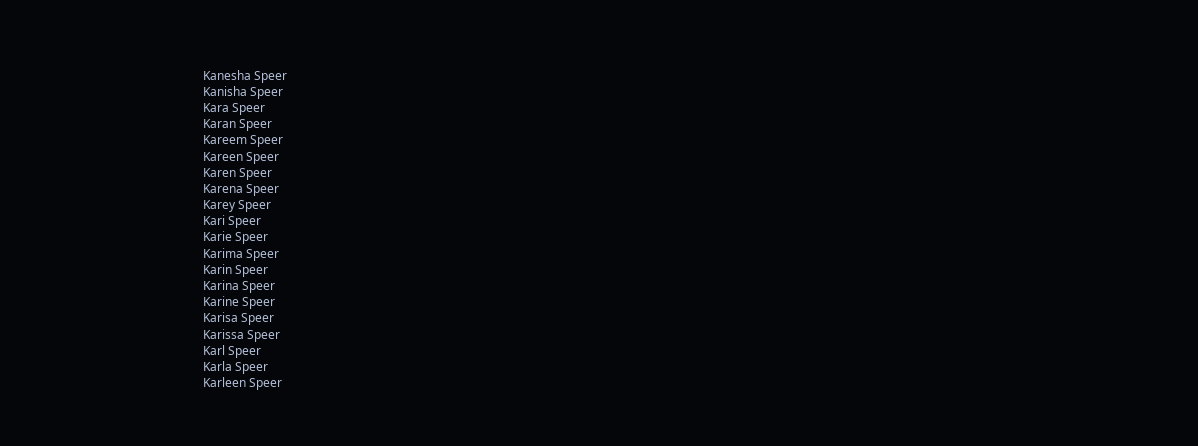Kanesha Speer
Kanisha Speer
Kara Speer
Karan Speer
Kareem Speer
Kareen Speer
Karen Speer
Karena Speer
Karey Speer
Kari Speer
Karie Speer
Karima Speer
Karin Speer
Karina Speer
Karine Speer
Karisa Speer
Karissa Speer
Karl Speer
Karla Speer
Karleen Speer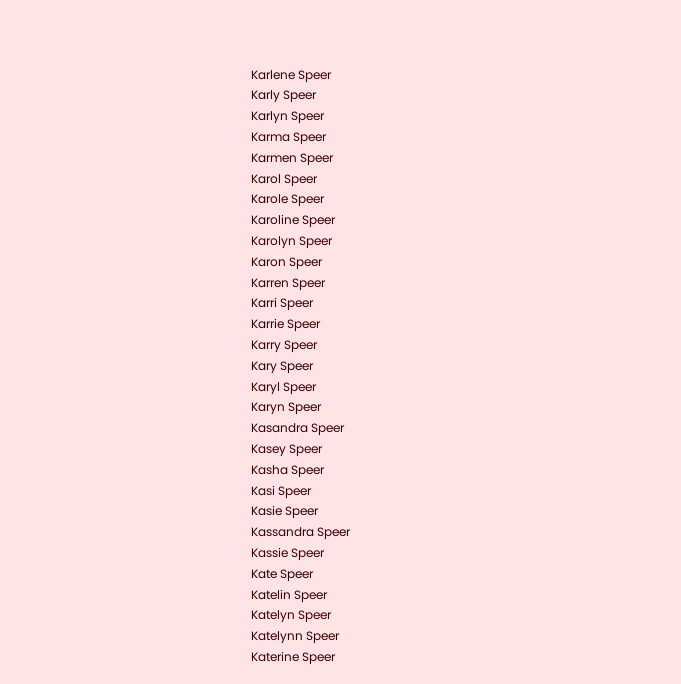Karlene Speer
Karly Speer
Karlyn Speer
Karma Speer
Karmen Speer
Karol Speer
Karole Speer
Karoline Speer
Karolyn Speer
Karon Speer
Karren Speer
Karri Speer
Karrie Speer
Karry Speer
Kary Speer
Karyl Speer
Karyn Speer
Kasandra Speer
Kasey Speer
Kasha Speer
Kasi Speer
Kasie Speer
Kassandra Speer
Kassie Speer
Kate Speer
Katelin Speer
Katelyn Speer
Katelynn Speer
Katerine Speer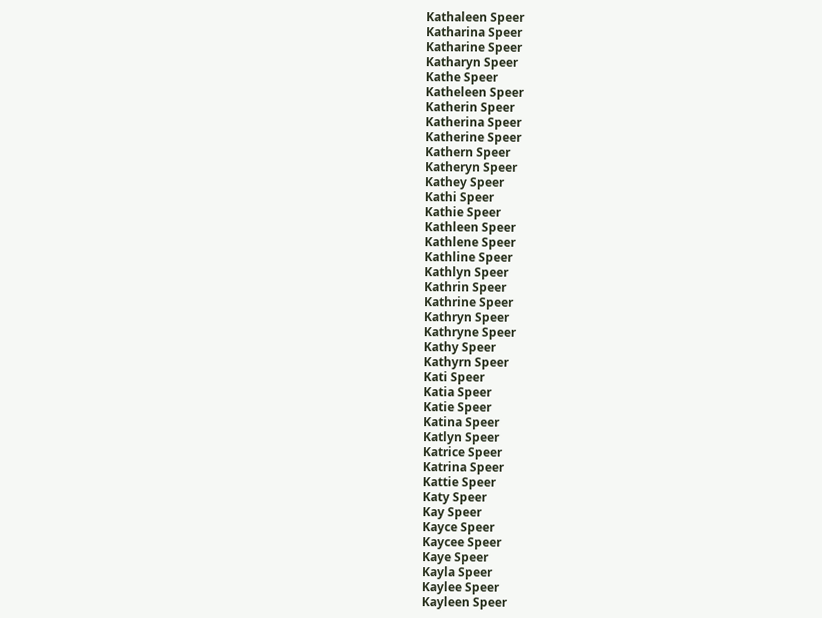Kathaleen Speer
Katharina Speer
Katharine Speer
Katharyn Speer
Kathe Speer
Katheleen Speer
Katherin Speer
Katherina Speer
Katherine Speer
Kathern Speer
Katheryn Speer
Kathey Speer
Kathi Speer
Kathie Speer
Kathleen Speer
Kathlene Speer
Kathline Speer
Kathlyn Speer
Kathrin Speer
Kathrine Speer
Kathryn Speer
Kathryne Speer
Kathy Speer
Kathyrn Speer
Kati Speer
Katia Speer
Katie Speer
Katina Speer
Katlyn Speer
Katrice Speer
Katrina Speer
Kattie Speer
Katy Speer
Kay Speer
Kayce Speer
Kaycee Speer
Kaye Speer
Kayla Speer
Kaylee Speer
Kayleen Speer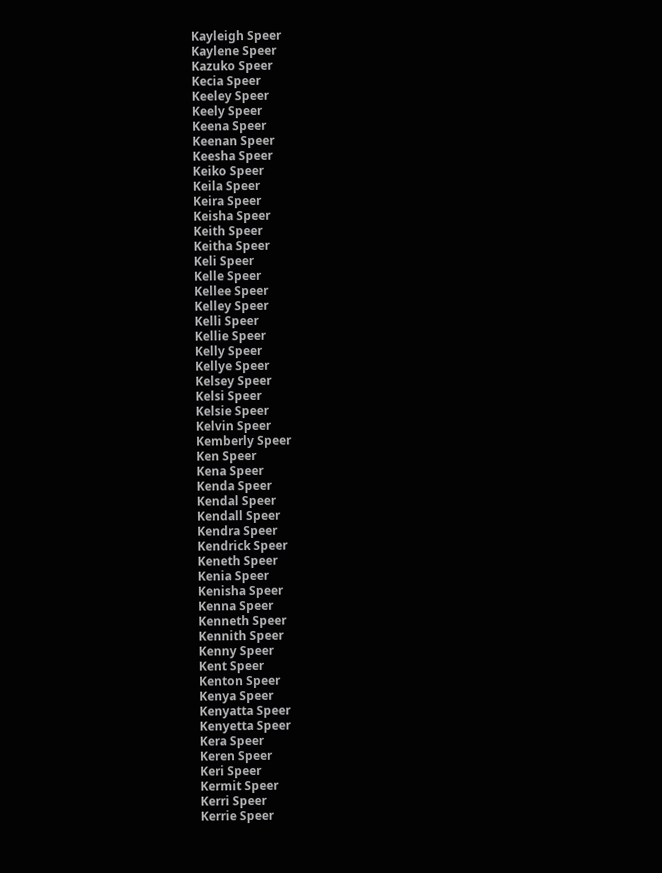Kayleigh Speer
Kaylene Speer
Kazuko Speer
Kecia Speer
Keeley Speer
Keely Speer
Keena Speer
Keenan Speer
Keesha Speer
Keiko Speer
Keila Speer
Keira Speer
Keisha Speer
Keith Speer
Keitha Speer
Keli Speer
Kelle Speer
Kellee Speer
Kelley Speer
Kelli Speer
Kellie Speer
Kelly Speer
Kellye Speer
Kelsey Speer
Kelsi Speer
Kelsie Speer
Kelvin Speer
Kemberly Speer
Ken Speer
Kena Speer
Kenda Speer
Kendal Speer
Kendall Speer
Kendra Speer
Kendrick Speer
Keneth Speer
Kenia Speer
Kenisha Speer
Kenna Speer
Kenneth Speer
Kennith Speer
Kenny Speer
Kent Speer
Kenton Speer
Kenya Speer
Kenyatta Speer
Kenyetta Speer
Kera Speer
Keren Speer
Keri Speer
Kermit Speer
Kerri Speer
Kerrie Speer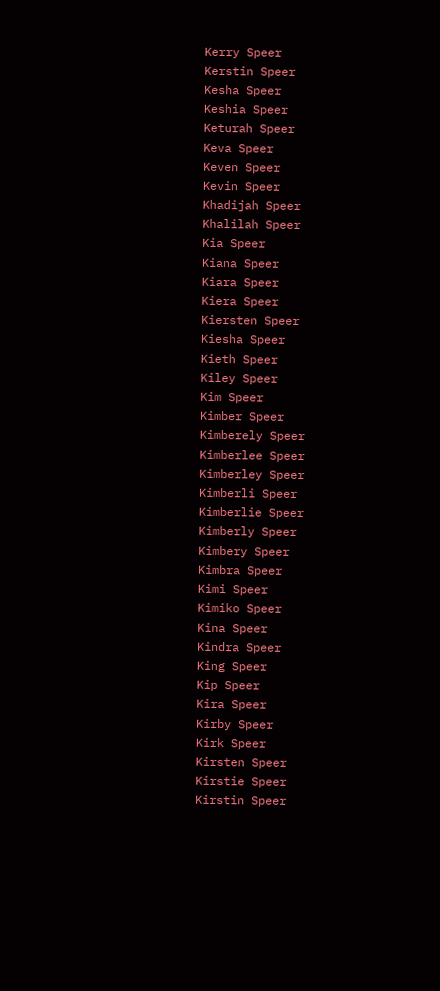Kerry Speer
Kerstin Speer
Kesha Speer
Keshia Speer
Keturah Speer
Keva Speer
Keven Speer
Kevin Speer
Khadijah Speer
Khalilah Speer
Kia Speer
Kiana Speer
Kiara Speer
Kiera Speer
Kiersten Speer
Kiesha Speer
Kieth Speer
Kiley Speer
Kim Speer
Kimber Speer
Kimberely Speer
Kimberlee Speer
Kimberley Speer
Kimberli Speer
Kimberlie Speer
Kimberly Speer
Kimbery Speer
Kimbra Speer
Kimi Speer
Kimiko Speer
Kina Speer
Kindra Speer
King Speer
Kip Speer
Kira Speer
Kirby Speer
Kirk Speer
Kirsten Speer
Kirstie Speer
Kirstin Speer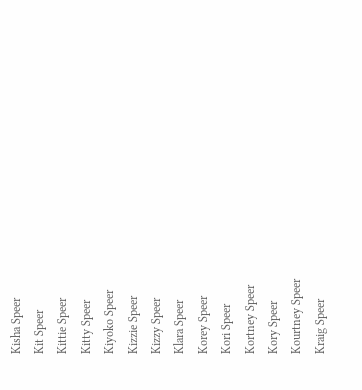Kisha Speer
Kit Speer
Kittie Speer
Kitty Speer
Kiyoko Speer
Kizzie Speer
Kizzy Speer
Klara Speer
Korey Speer
Kori Speer
Kortney Speer
Kory Speer
Kourtney Speer
Kraig Speer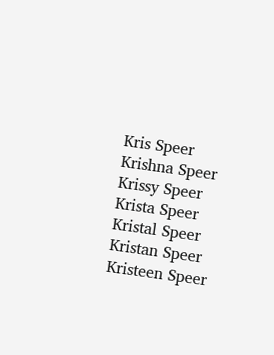Kris Speer
Krishna Speer
Krissy Speer
Krista Speer
Kristal Speer
Kristan Speer
Kristeen Speer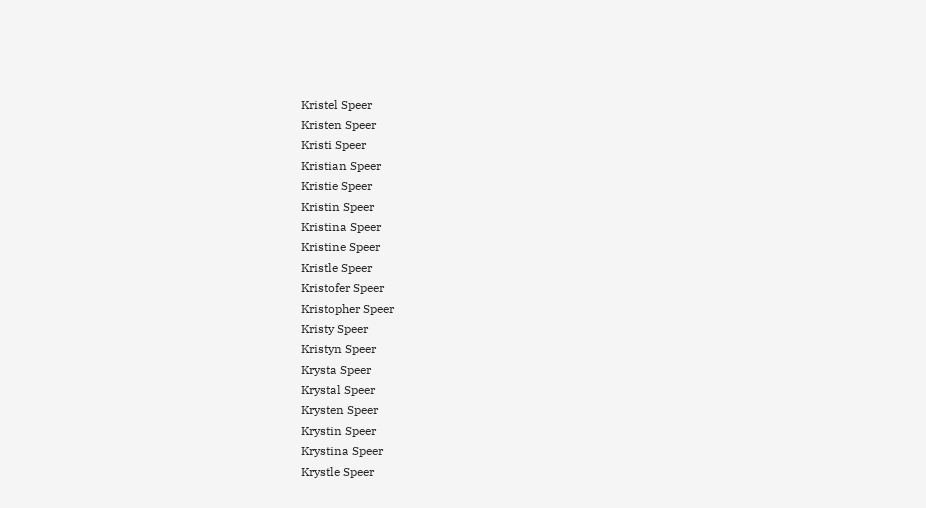Kristel Speer
Kristen Speer
Kristi Speer
Kristian Speer
Kristie Speer
Kristin Speer
Kristina Speer
Kristine Speer
Kristle Speer
Kristofer Speer
Kristopher Speer
Kristy Speer
Kristyn Speer
Krysta Speer
Krystal Speer
Krysten Speer
Krystin Speer
Krystina Speer
Krystle Speer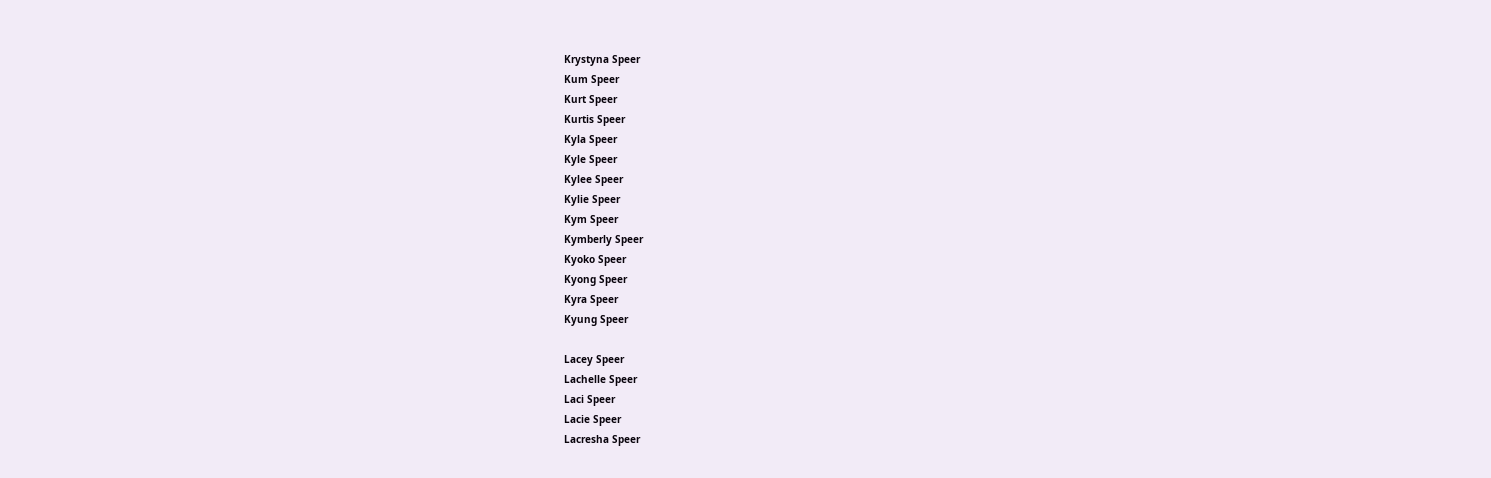Krystyna Speer
Kum Speer
Kurt Speer
Kurtis Speer
Kyla Speer
Kyle Speer
Kylee Speer
Kylie Speer
Kym Speer
Kymberly Speer
Kyoko Speer
Kyong Speer
Kyra Speer
Kyung Speer

Lacey Speer
Lachelle Speer
Laci Speer
Lacie Speer
Lacresha Speer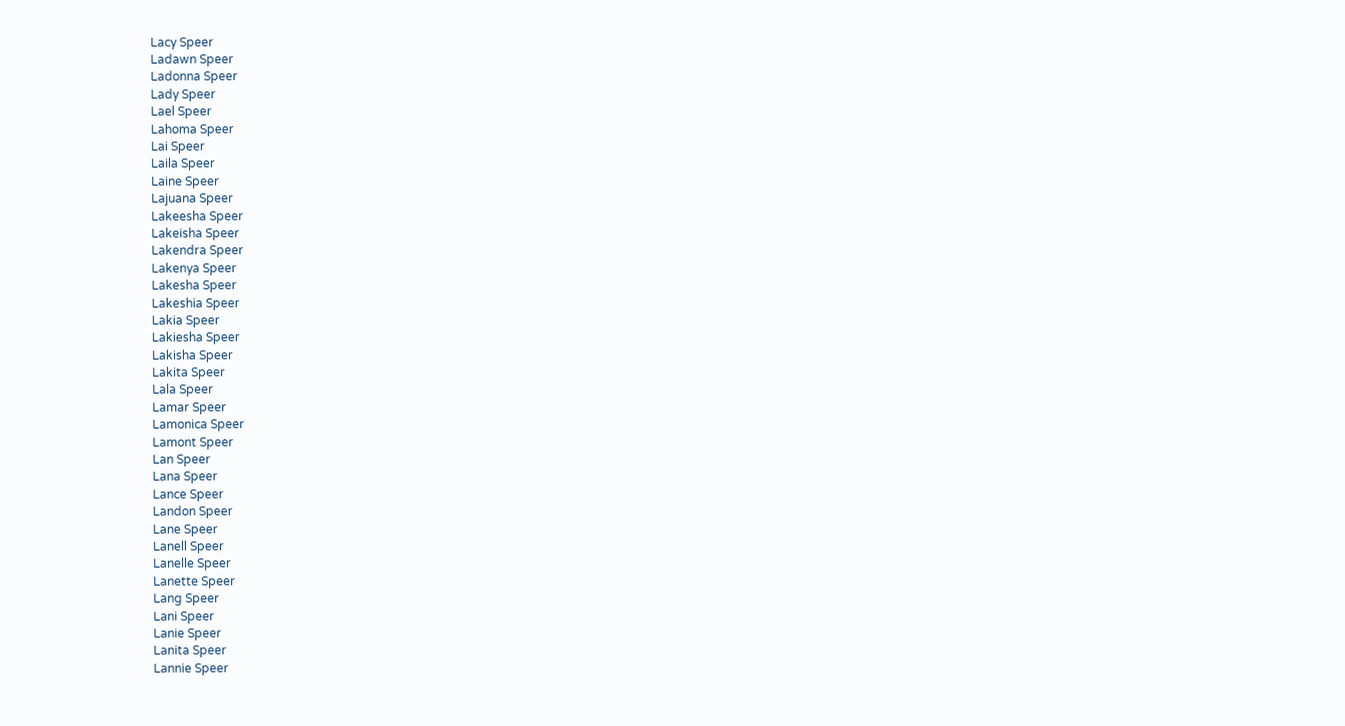Lacy Speer
Ladawn Speer
Ladonna Speer
Lady Speer
Lael Speer
Lahoma Speer
Lai Speer
Laila Speer
Laine Speer
Lajuana Speer
Lakeesha Speer
Lakeisha Speer
Lakendra Speer
Lakenya Speer
Lakesha Speer
Lakeshia Speer
Lakia Speer
Lakiesha Speer
Lakisha Speer
Lakita Speer
Lala Speer
Lamar Speer
Lamonica Speer
Lamont Speer
Lan Speer
Lana Speer
Lance Speer
Landon Speer
Lane Speer
Lanell Speer
Lanelle Speer
Lanette Speer
Lang Speer
Lani Speer
Lanie Speer
Lanita Speer
Lannie Speer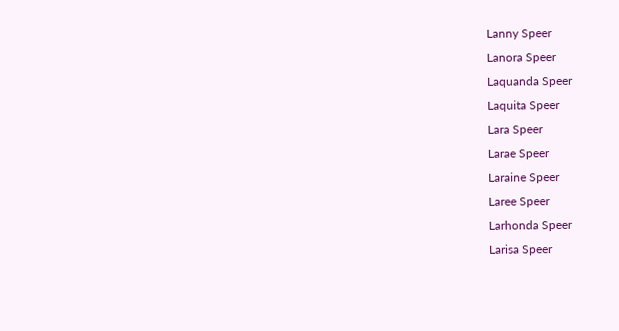Lanny Speer
Lanora Speer
Laquanda Speer
Laquita Speer
Lara Speer
Larae Speer
Laraine Speer
Laree Speer
Larhonda Speer
Larisa Speer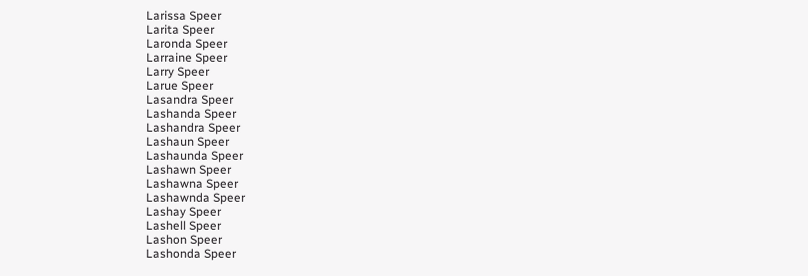Larissa Speer
Larita Speer
Laronda Speer
Larraine Speer
Larry Speer
Larue Speer
Lasandra Speer
Lashanda Speer
Lashandra Speer
Lashaun Speer
Lashaunda Speer
Lashawn Speer
Lashawna Speer
Lashawnda Speer
Lashay Speer
Lashell Speer
Lashon Speer
Lashonda Speer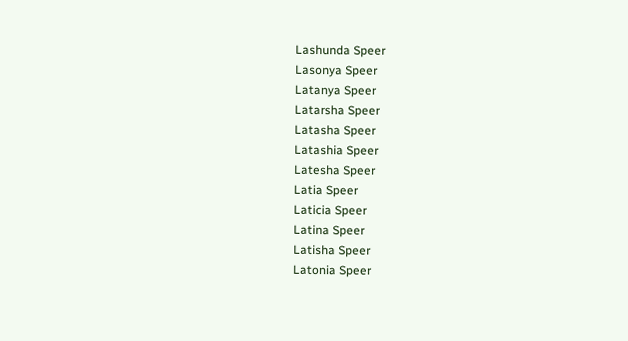Lashunda Speer
Lasonya Speer
Latanya Speer
Latarsha Speer
Latasha Speer
Latashia Speer
Latesha Speer
Latia Speer
Laticia Speer
Latina Speer
Latisha Speer
Latonia Speer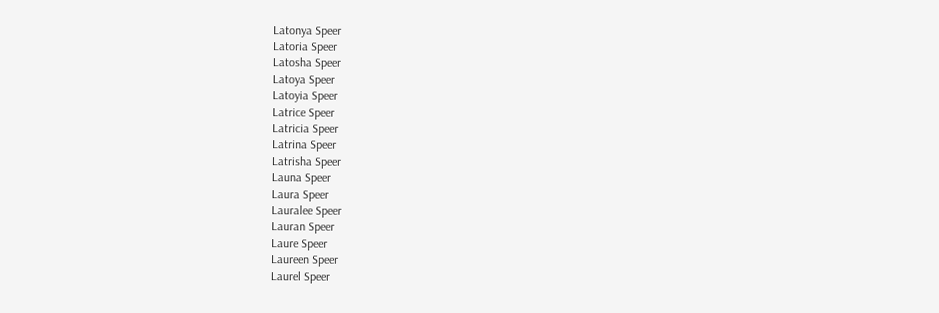Latonya Speer
Latoria Speer
Latosha Speer
Latoya Speer
Latoyia Speer
Latrice Speer
Latricia Speer
Latrina Speer
Latrisha Speer
Launa Speer
Laura Speer
Lauralee Speer
Lauran Speer
Laure Speer
Laureen Speer
Laurel Speer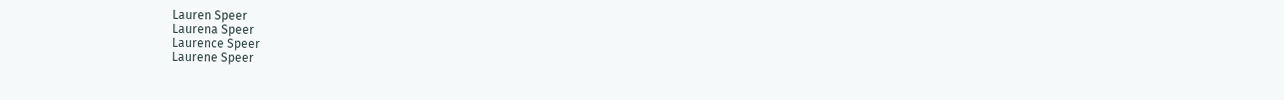Lauren Speer
Laurena Speer
Laurence Speer
Laurene Speer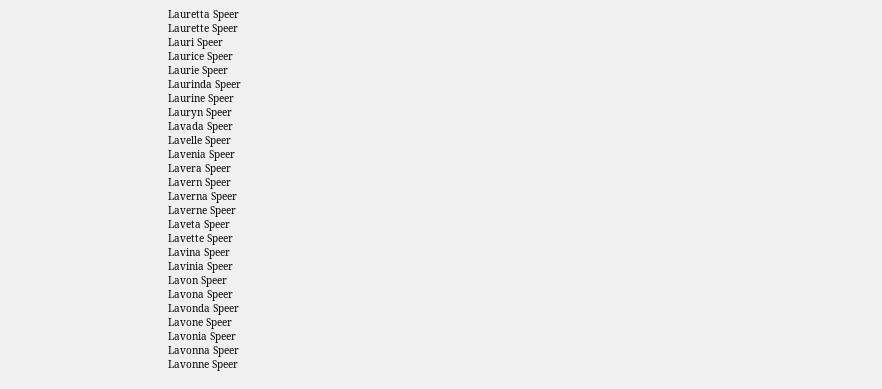Lauretta Speer
Laurette Speer
Lauri Speer
Laurice Speer
Laurie Speer
Laurinda Speer
Laurine Speer
Lauryn Speer
Lavada Speer
Lavelle Speer
Lavenia Speer
Lavera Speer
Lavern Speer
Laverna Speer
Laverne Speer
Laveta Speer
Lavette Speer
Lavina Speer
Lavinia Speer
Lavon Speer
Lavona Speer
Lavonda Speer
Lavone Speer
Lavonia Speer
Lavonna Speer
Lavonne Speer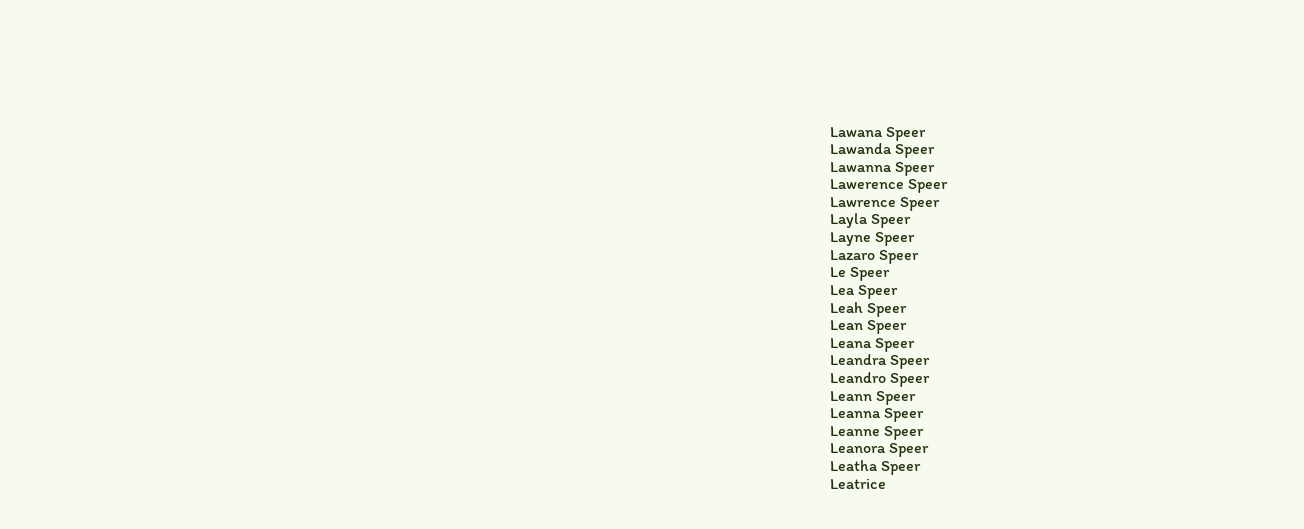Lawana Speer
Lawanda Speer
Lawanna Speer
Lawerence Speer
Lawrence Speer
Layla Speer
Layne Speer
Lazaro Speer
Le Speer
Lea Speer
Leah Speer
Lean Speer
Leana Speer
Leandra Speer
Leandro Speer
Leann Speer
Leanna Speer
Leanne Speer
Leanora Speer
Leatha Speer
Leatrice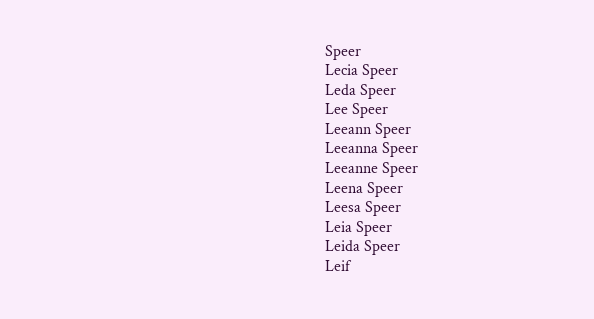Speer
Lecia Speer
Leda Speer
Lee Speer
Leeann Speer
Leeanna Speer
Leeanne Speer
Leena Speer
Leesa Speer
Leia Speer
Leida Speer
Leif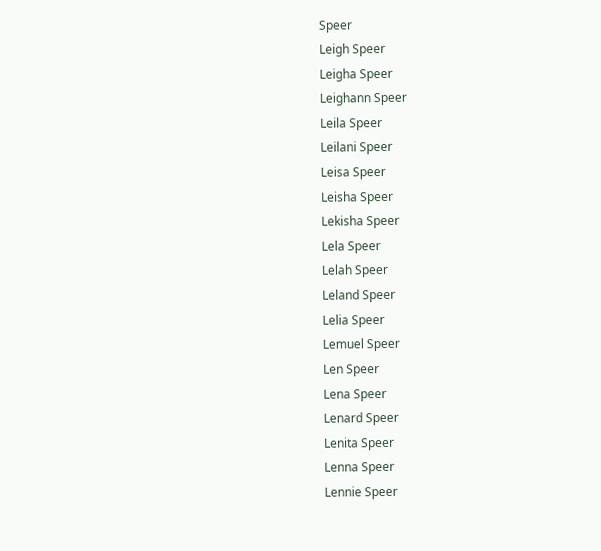Speer
Leigh Speer
Leigha Speer
Leighann Speer
Leila Speer
Leilani Speer
Leisa Speer
Leisha Speer
Lekisha Speer
Lela Speer
Lelah Speer
Leland Speer
Lelia Speer
Lemuel Speer
Len Speer
Lena Speer
Lenard Speer
Lenita Speer
Lenna Speer
Lennie Speer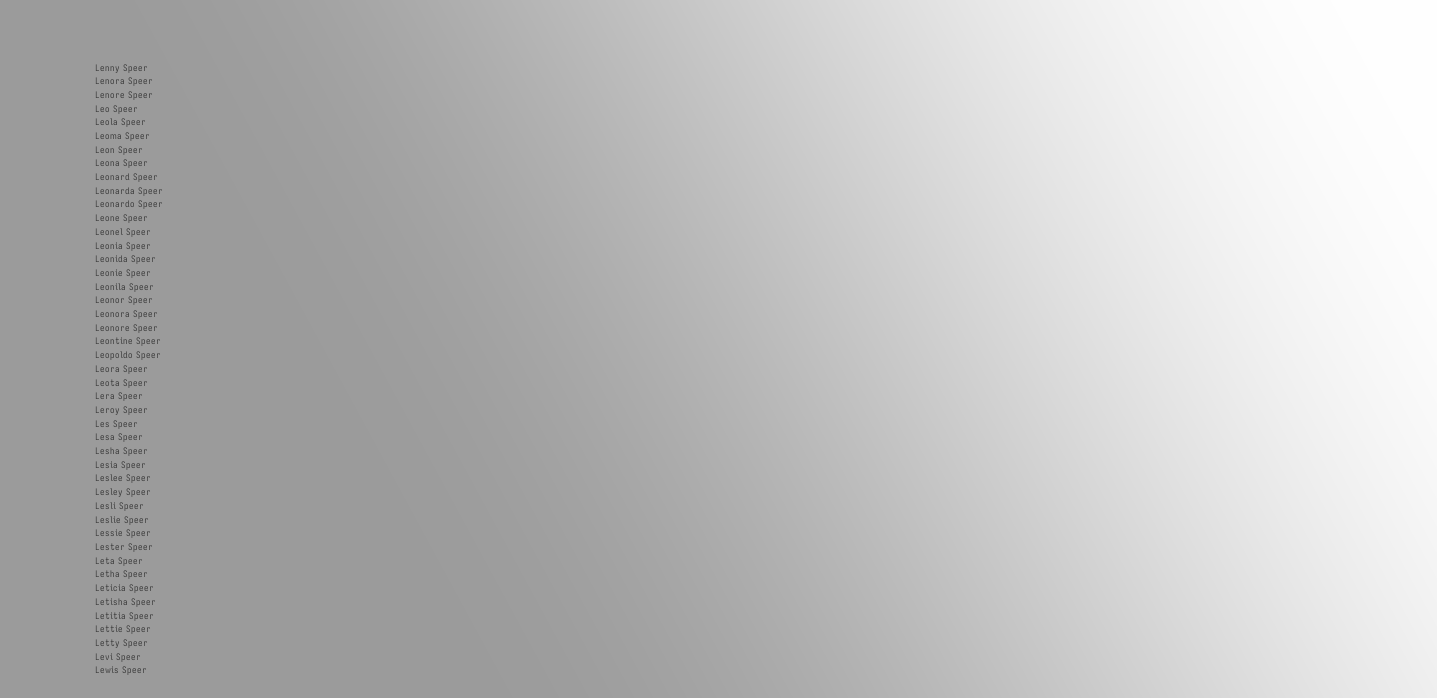Lenny Speer
Lenora Speer
Lenore Speer
Leo Speer
Leola Speer
Leoma Speer
Leon Speer
Leona Speer
Leonard Speer
Leonarda Speer
Leonardo Speer
Leone Speer
Leonel Speer
Leonia Speer
Leonida Speer
Leonie Speer
Leonila Speer
Leonor Speer
Leonora Speer
Leonore Speer
Leontine Speer
Leopoldo Speer
Leora Speer
Leota Speer
Lera Speer
Leroy Speer
Les Speer
Lesa Speer
Lesha Speer
Lesia Speer
Leslee Speer
Lesley Speer
Lesli Speer
Leslie Speer
Lessie Speer
Lester Speer
Leta Speer
Letha Speer
Leticia Speer
Letisha Speer
Letitia Speer
Lettie Speer
Letty Speer
Levi Speer
Lewis Speer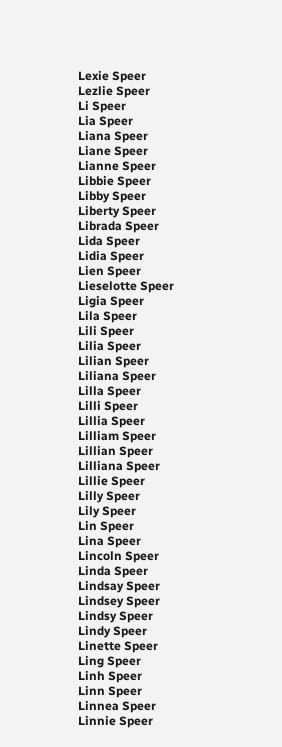Lexie Speer
Lezlie Speer
Li Speer
Lia Speer
Liana Speer
Liane Speer
Lianne Speer
Libbie Speer
Libby Speer
Liberty Speer
Librada Speer
Lida Speer
Lidia Speer
Lien Speer
Lieselotte Speer
Ligia Speer
Lila Speer
Lili Speer
Lilia Speer
Lilian Speer
Liliana Speer
Lilla Speer
Lilli Speer
Lillia Speer
Lilliam Speer
Lillian Speer
Lilliana Speer
Lillie Speer
Lilly Speer
Lily Speer
Lin Speer
Lina Speer
Lincoln Speer
Linda Speer
Lindsay Speer
Lindsey Speer
Lindsy Speer
Lindy Speer
Linette Speer
Ling Speer
Linh Speer
Linn Speer
Linnea Speer
Linnie Speer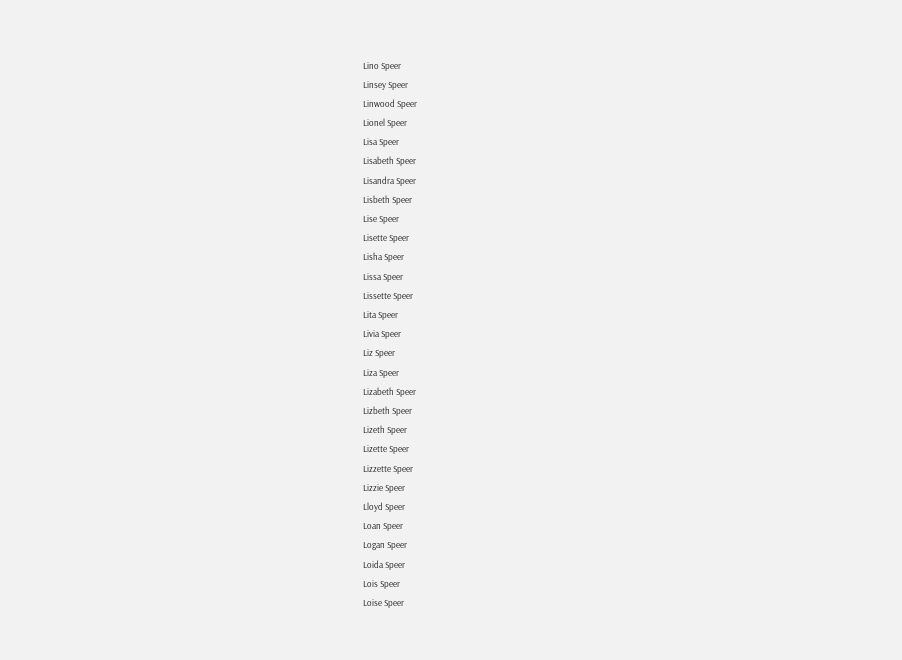Lino Speer
Linsey Speer
Linwood Speer
Lionel Speer
Lisa Speer
Lisabeth Speer
Lisandra Speer
Lisbeth Speer
Lise Speer
Lisette Speer
Lisha Speer
Lissa Speer
Lissette Speer
Lita Speer
Livia Speer
Liz Speer
Liza Speer
Lizabeth Speer
Lizbeth Speer
Lizeth Speer
Lizette Speer
Lizzette Speer
Lizzie Speer
Lloyd Speer
Loan Speer
Logan Speer
Loida Speer
Lois Speer
Loise Speer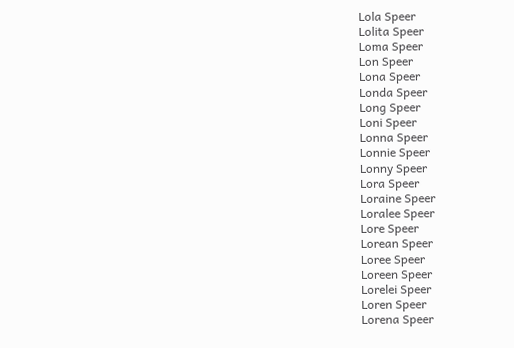Lola Speer
Lolita Speer
Loma Speer
Lon Speer
Lona Speer
Londa Speer
Long Speer
Loni Speer
Lonna Speer
Lonnie Speer
Lonny Speer
Lora Speer
Loraine Speer
Loralee Speer
Lore Speer
Lorean Speer
Loree Speer
Loreen Speer
Lorelei Speer
Loren Speer
Lorena Speer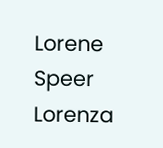Lorene Speer
Lorenza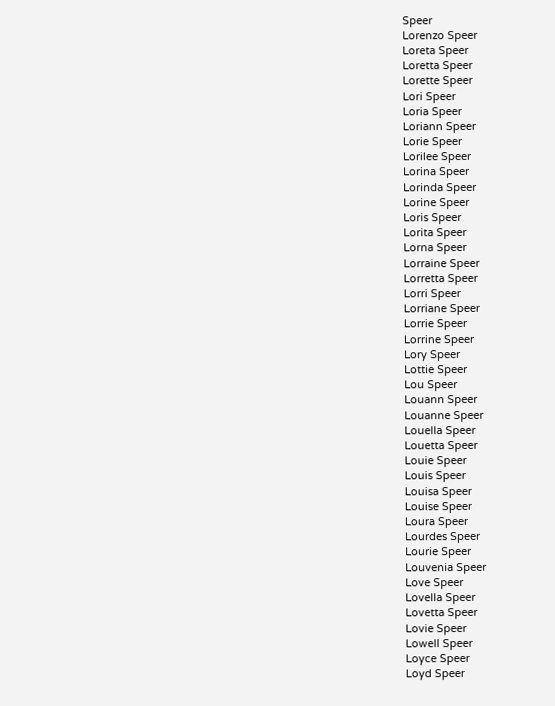Speer
Lorenzo Speer
Loreta Speer
Loretta Speer
Lorette Speer
Lori Speer
Loria Speer
Loriann Speer
Lorie Speer
Lorilee Speer
Lorina Speer
Lorinda Speer
Lorine Speer
Loris Speer
Lorita Speer
Lorna Speer
Lorraine Speer
Lorretta Speer
Lorri Speer
Lorriane Speer
Lorrie Speer
Lorrine Speer
Lory Speer
Lottie Speer
Lou Speer
Louann Speer
Louanne Speer
Louella Speer
Louetta Speer
Louie Speer
Louis Speer
Louisa Speer
Louise Speer
Loura Speer
Lourdes Speer
Lourie Speer
Louvenia Speer
Love Speer
Lovella Speer
Lovetta Speer
Lovie Speer
Lowell Speer
Loyce Speer
Loyd Speer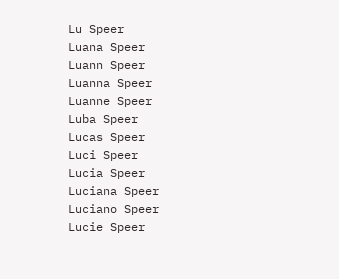Lu Speer
Luana Speer
Luann Speer
Luanna Speer
Luanne Speer
Luba Speer
Lucas Speer
Luci Speer
Lucia Speer
Luciana Speer
Luciano Speer
Lucie Speer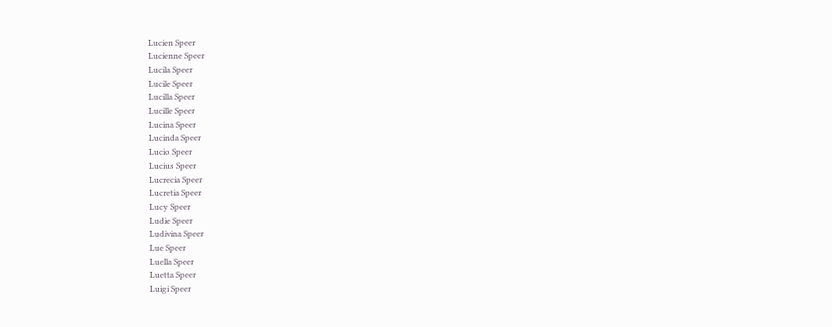Lucien Speer
Lucienne Speer
Lucila Speer
Lucile Speer
Lucilla Speer
Lucille Speer
Lucina Speer
Lucinda Speer
Lucio Speer
Lucius Speer
Lucrecia Speer
Lucretia Speer
Lucy Speer
Ludie Speer
Ludivina Speer
Lue Speer
Luella Speer
Luetta Speer
Luigi Speer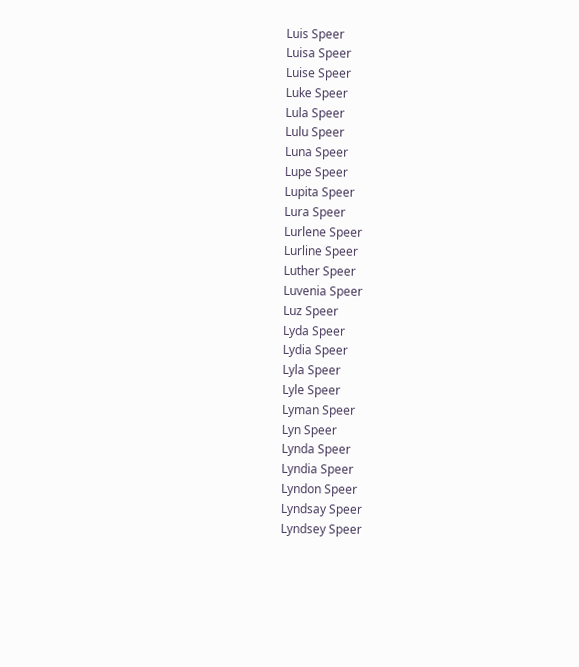Luis Speer
Luisa Speer
Luise Speer
Luke Speer
Lula Speer
Lulu Speer
Luna Speer
Lupe Speer
Lupita Speer
Lura Speer
Lurlene Speer
Lurline Speer
Luther Speer
Luvenia Speer
Luz Speer
Lyda Speer
Lydia Speer
Lyla Speer
Lyle Speer
Lyman Speer
Lyn Speer
Lynda Speer
Lyndia Speer
Lyndon Speer
Lyndsay Speer
Lyndsey Speer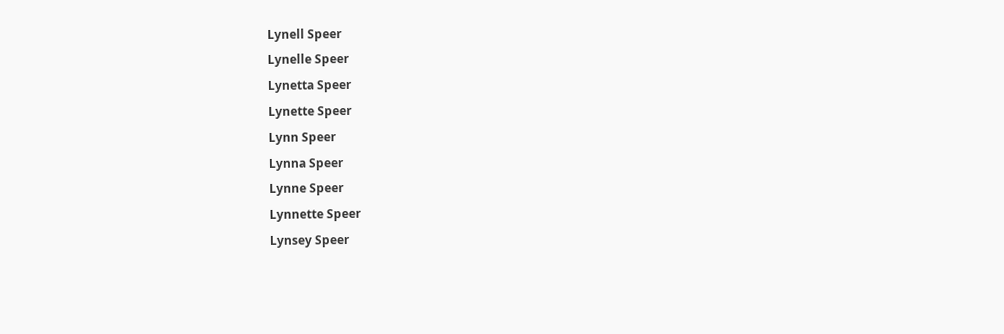Lynell Speer
Lynelle Speer
Lynetta Speer
Lynette Speer
Lynn Speer
Lynna Speer
Lynne Speer
Lynnette Speer
Lynsey Speer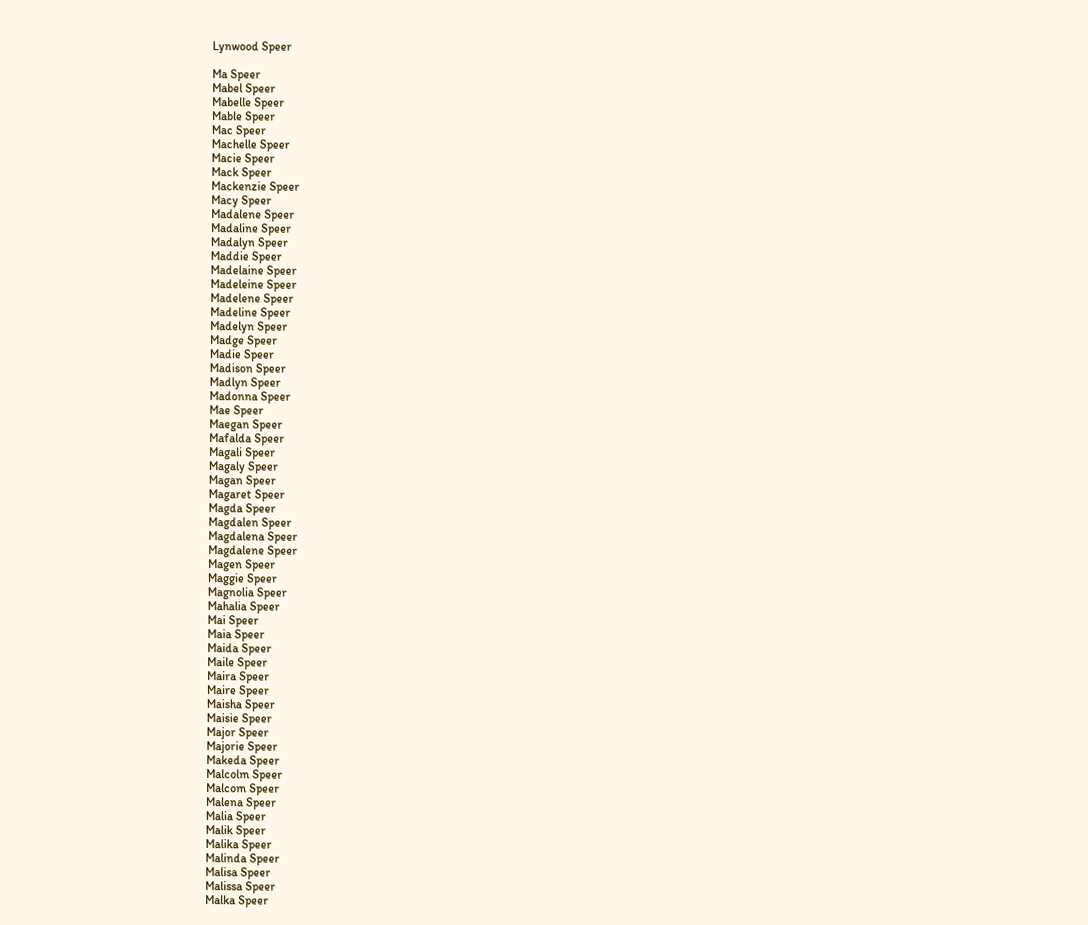Lynwood Speer

Ma Speer
Mabel Speer
Mabelle Speer
Mable Speer
Mac Speer
Machelle Speer
Macie Speer
Mack Speer
Mackenzie Speer
Macy Speer
Madalene Speer
Madaline Speer
Madalyn Speer
Maddie Speer
Madelaine Speer
Madeleine Speer
Madelene Speer
Madeline Speer
Madelyn Speer
Madge Speer
Madie Speer
Madison Speer
Madlyn Speer
Madonna Speer
Mae Speer
Maegan Speer
Mafalda Speer
Magali Speer
Magaly Speer
Magan Speer
Magaret Speer
Magda Speer
Magdalen Speer
Magdalena Speer
Magdalene Speer
Magen Speer
Maggie Speer
Magnolia Speer
Mahalia Speer
Mai Speer
Maia Speer
Maida Speer
Maile Speer
Maira Speer
Maire Speer
Maisha Speer
Maisie Speer
Major Speer
Majorie Speer
Makeda Speer
Malcolm Speer
Malcom Speer
Malena Speer
Malia Speer
Malik Speer
Malika Speer
Malinda Speer
Malisa Speer
Malissa Speer
Malka Speer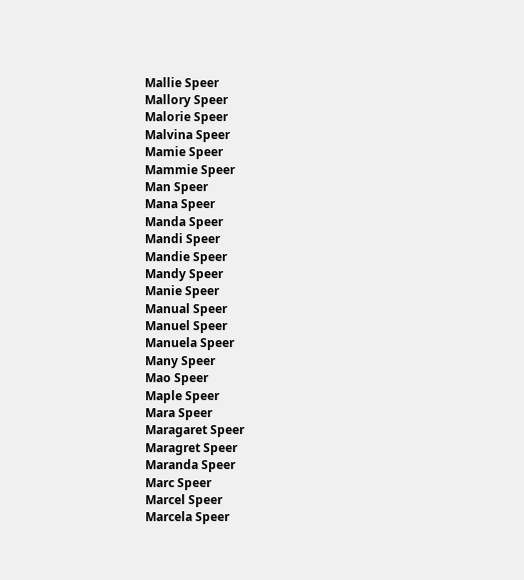Mallie Speer
Mallory Speer
Malorie Speer
Malvina Speer
Mamie Speer
Mammie Speer
Man Speer
Mana Speer
Manda Speer
Mandi Speer
Mandie Speer
Mandy Speer
Manie Speer
Manual Speer
Manuel Speer
Manuela Speer
Many Speer
Mao Speer
Maple Speer
Mara Speer
Maragaret Speer
Maragret Speer
Maranda Speer
Marc Speer
Marcel Speer
Marcela Speer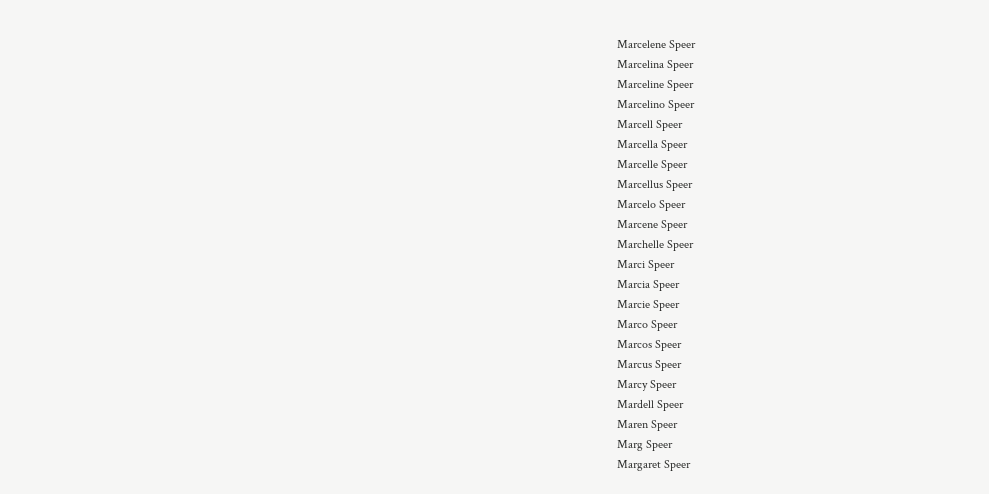Marcelene Speer
Marcelina Speer
Marceline Speer
Marcelino Speer
Marcell Speer
Marcella Speer
Marcelle Speer
Marcellus Speer
Marcelo Speer
Marcene Speer
Marchelle Speer
Marci Speer
Marcia Speer
Marcie Speer
Marco Speer
Marcos Speer
Marcus Speer
Marcy Speer
Mardell Speer
Maren Speer
Marg Speer
Margaret Speer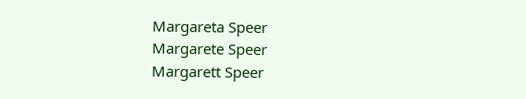Margareta Speer
Margarete Speer
Margarett Speer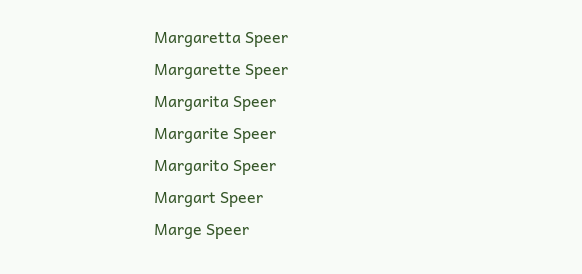Margaretta Speer
Margarette Speer
Margarita Speer
Margarite Speer
Margarito Speer
Margart Speer
Marge Speer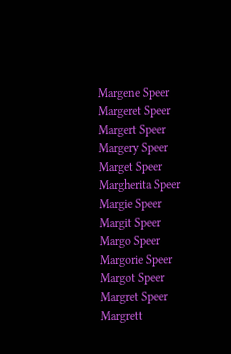Margene Speer
Margeret Speer
Margert Speer
Margery Speer
Marget Speer
Margherita Speer
Margie Speer
Margit Speer
Margo Speer
Margorie Speer
Margot Speer
Margret Speer
Margrett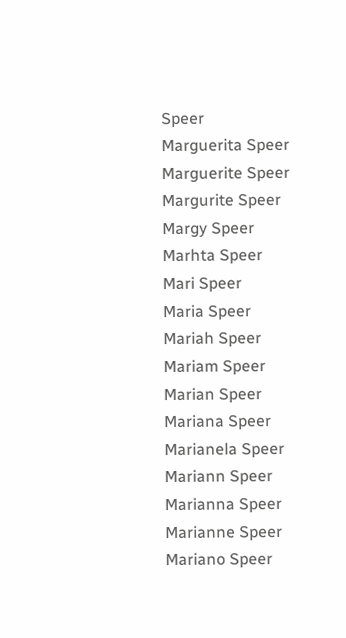Speer
Marguerita Speer
Marguerite Speer
Margurite Speer
Margy Speer
Marhta Speer
Mari Speer
Maria Speer
Mariah Speer
Mariam Speer
Marian Speer
Mariana Speer
Marianela Speer
Mariann Speer
Marianna Speer
Marianne Speer
Mariano Speer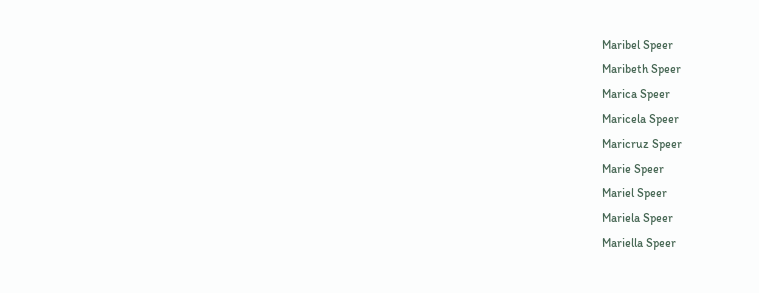Maribel Speer
Maribeth Speer
Marica Speer
Maricela Speer
Maricruz Speer
Marie Speer
Mariel Speer
Mariela Speer
Mariella Speer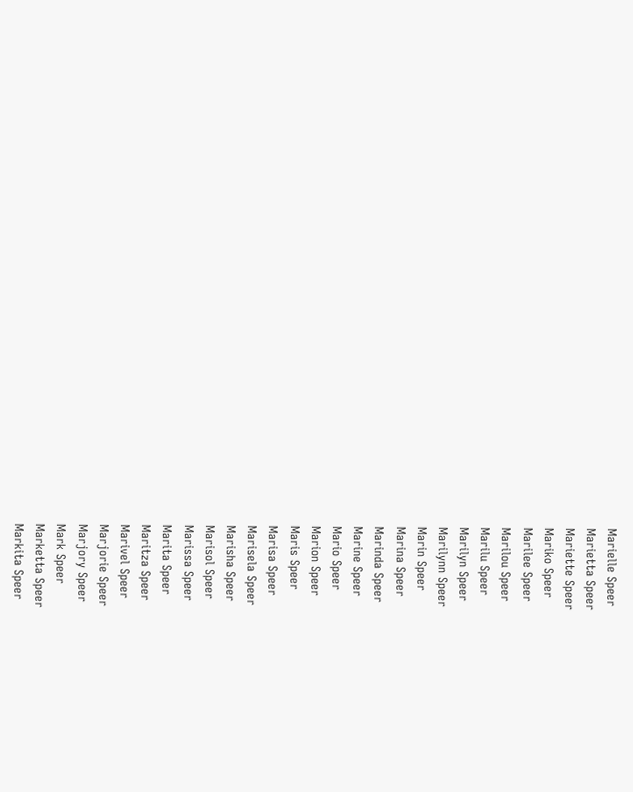Marielle Speer
Marietta Speer
Mariette Speer
Mariko Speer
Marilee Speer
Marilou Speer
Marilu Speer
Marilyn Speer
Marilynn Speer
Marin Speer
Marina Speer
Marinda Speer
Marine Speer
Mario Speer
Marion Speer
Maris Speer
Marisa Speer
Marisela Speer
Marisha Speer
Marisol Speer
Marissa Speer
Marita Speer
Maritza Speer
Marivel Speer
Marjorie Speer
Marjory Speer
Mark Speer
Marketta Speer
Markita Speer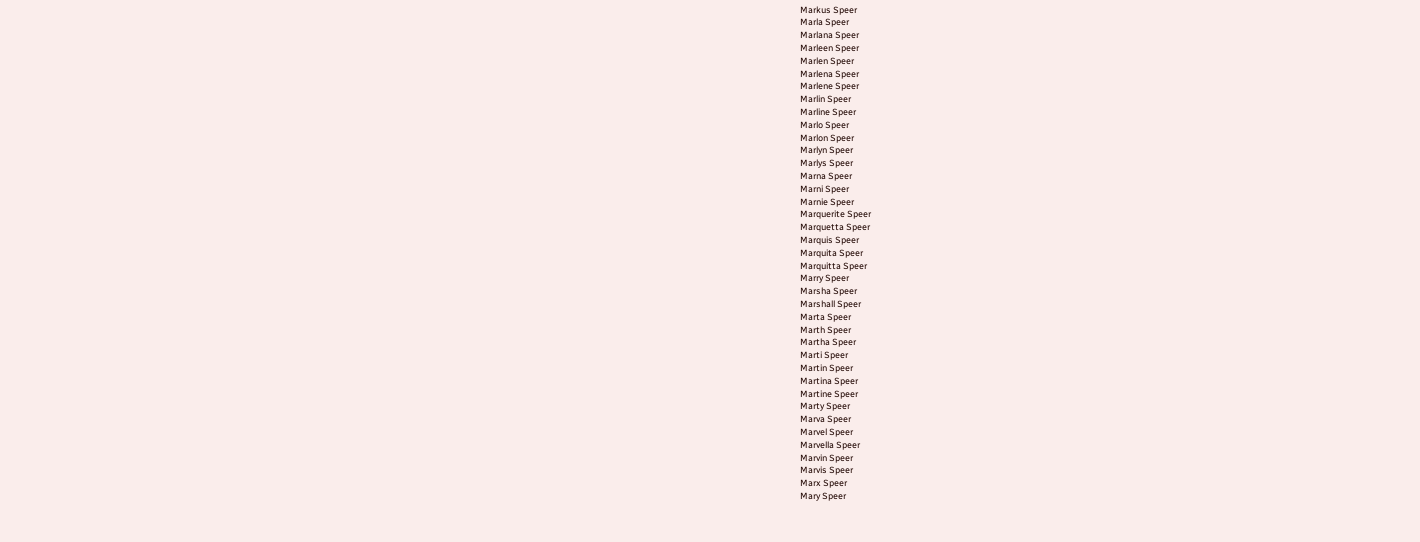Markus Speer
Marla Speer
Marlana Speer
Marleen Speer
Marlen Speer
Marlena Speer
Marlene Speer
Marlin Speer
Marline Speer
Marlo Speer
Marlon Speer
Marlyn Speer
Marlys Speer
Marna Speer
Marni Speer
Marnie Speer
Marquerite Speer
Marquetta Speer
Marquis Speer
Marquita Speer
Marquitta Speer
Marry Speer
Marsha Speer
Marshall Speer
Marta Speer
Marth Speer
Martha Speer
Marti Speer
Martin Speer
Martina Speer
Martine Speer
Marty Speer
Marva Speer
Marvel Speer
Marvella Speer
Marvin Speer
Marvis Speer
Marx Speer
Mary Speer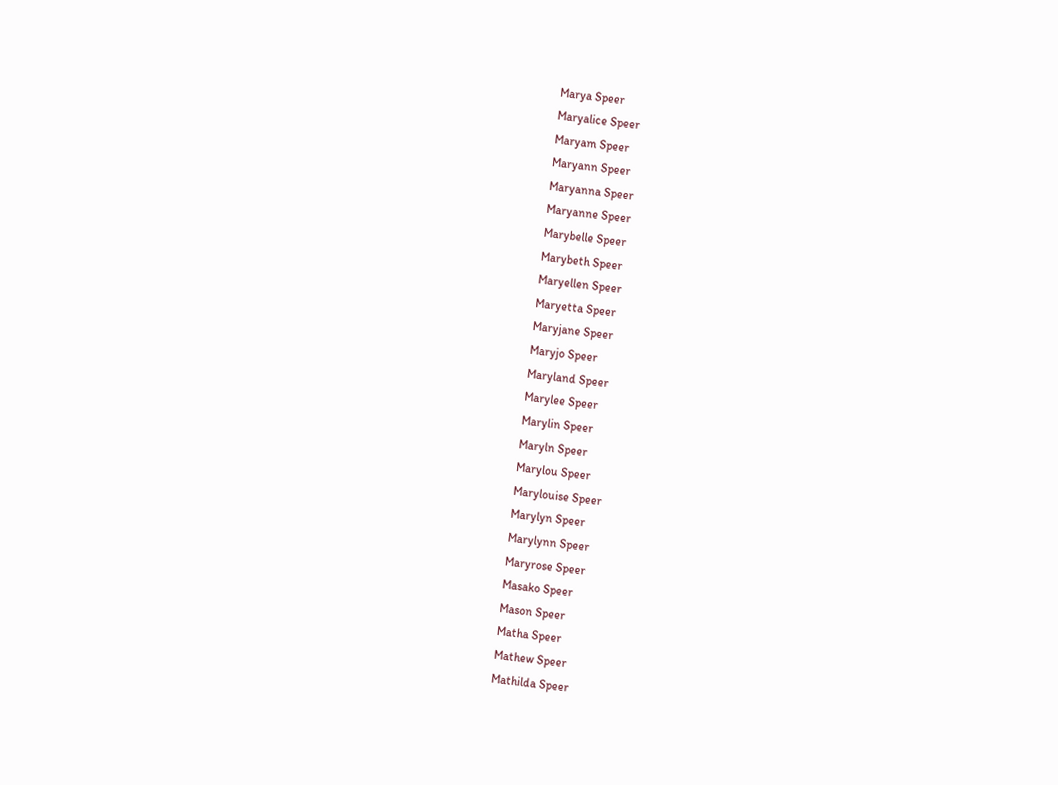Marya Speer
Maryalice Speer
Maryam Speer
Maryann Speer
Maryanna Speer
Maryanne Speer
Marybelle Speer
Marybeth Speer
Maryellen Speer
Maryetta Speer
Maryjane Speer
Maryjo Speer
Maryland Speer
Marylee Speer
Marylin Speer
Maryln Speer
Marylou Speer
Marylouise Speer
Marylyn Speer
Marylynn Speer
Maryrose Speer
Masako Speer
Mason Speer
Matha Speer
Mathew Speer
Mathilda Speer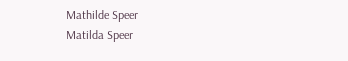Mathilde Speer
Matilda Speer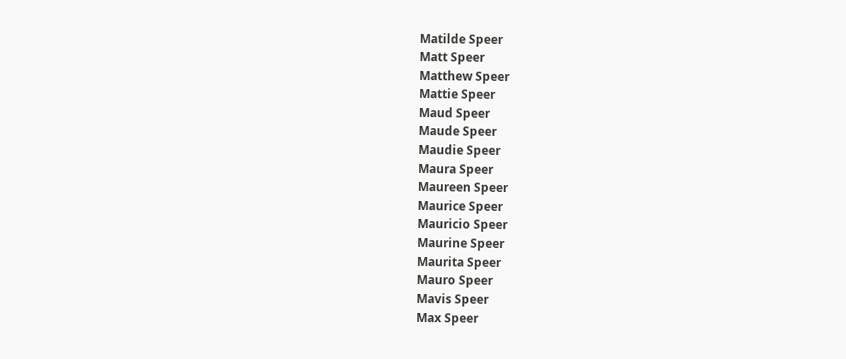Matilde Speer
Matt Speer
Matthew Speer
Mattie Speer
Maud Speer
Maude Speer
Maudie Speer
Maura Speer
Maureen Speer
Maurice Speer
Mauricio Speer
Maurine Speer
Maurita Speer
Mauro Speer
Mavis Speer
Max Speer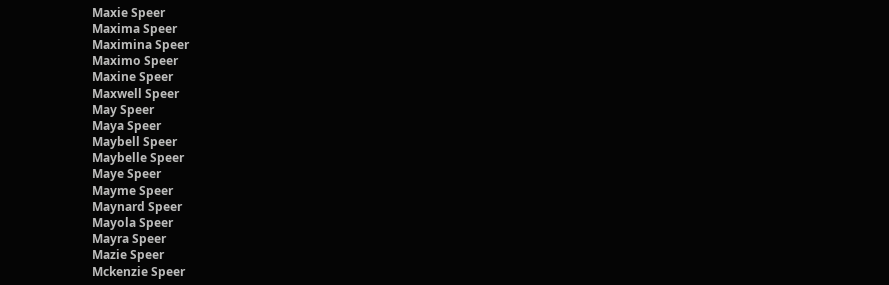Maxie Speer
Maxima Speer
Maximina Speer
Maximo Speer
Maxine Speer
Maxwell Speer
May Speer
Maya Speer
Maybell Speer
Maybelle Speer
Maye Speer
Mayme Speer
Maynard Speer
Mayola Speer
Mayra Speer
Mazie Speer
Mckenzie Speer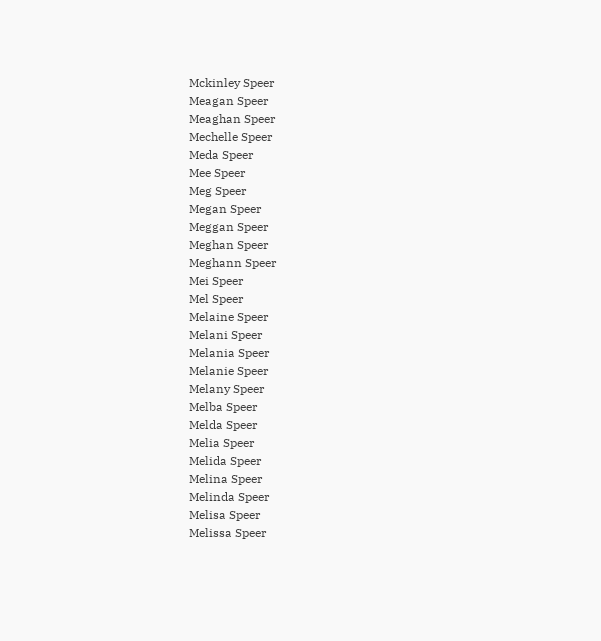Mckinley Speer
Meagan Speer
Meaghan Speer
Mechelle Speer
Meda Speer
Mee Speer
Meg Speer
Megan Speer
Meggan Speer
Meghan Speer
Meghann Speer
Mei Speer
Mel Speer
Melaine Speer
Melani Speer
Melania Speer
Melanie Speer
Melany Speer
Melba Speer
Melda Speer
Melia Speer
Melida Speer
Melina Speer
Melinda Speer
Melisa Speer
Melissa Speer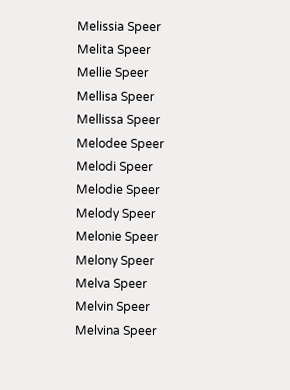Melissia Speer
Melita Speer
Mellie Speer
Mellisa Speer
Mellissa Speer
Melodee Speer
Melodi Speer
Melodie Speer
Melody Speer
Melonie Speer
Melony Speer
Melva Speer
Melvin Speer
Melvina Speer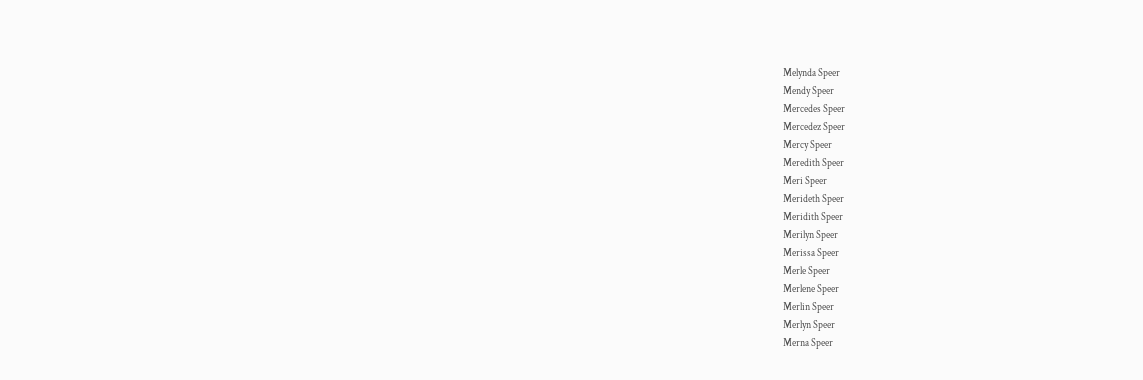Melynda Speer
Mendy Speer
Mercedes Speer
Mercedez Speer
Mercy Speer
Meredith Speer
Meri Speer
Merideth Speer
Meridith Speer
Merilyn Speer
Merissa Speer
Merle Speer
Merlene Speer
Merlin Speer
Merlyn Speer
Merna Speer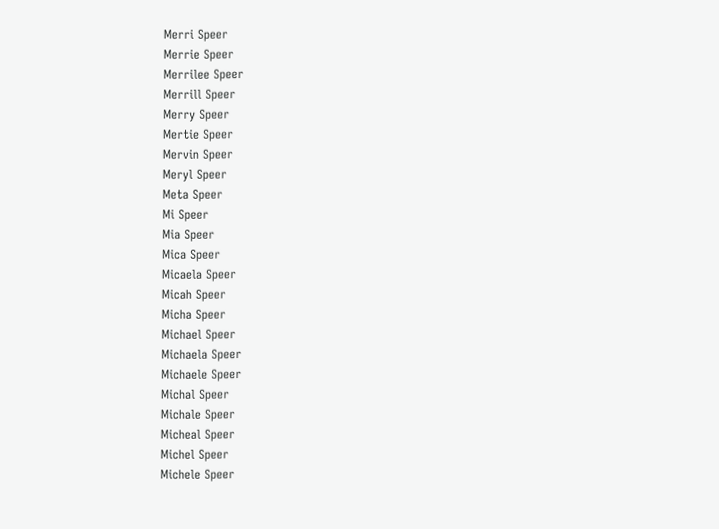Merri Speer
Merrie Speer
Merrilee Speer
Merrill Speer
Merry Speer
Mertie Speer
Mervin Speer
Meryl Speer
Meta Speer
Mi Speer
Mia Speer
Mica Speer
Micaela Speer
Micah Speer
Micha Speer
Michael Speer
Michaela Speer
Michaele Speer
Michal Speer
Michale Speer
Micheal Speer
Michel Speer
Michele Speer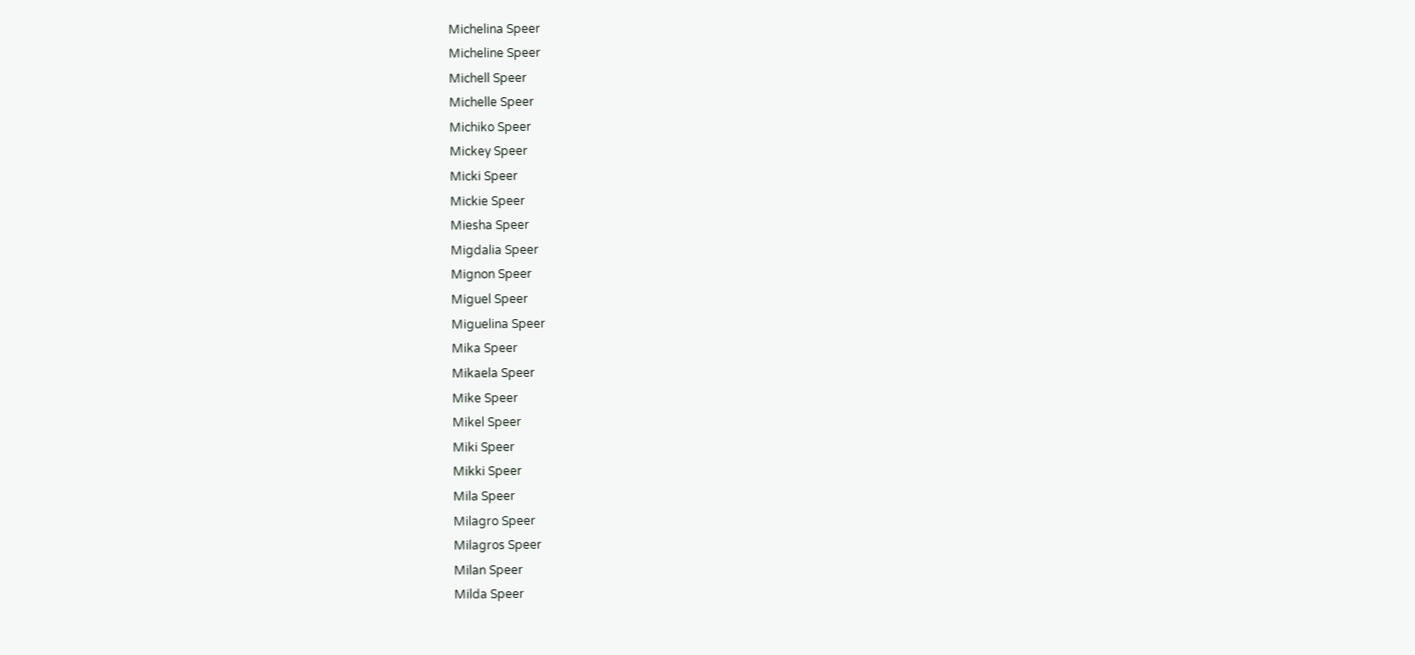Michelina Speer
Micheline Speer
Michell Speer
Michelle Speer
Michiko Speer
Mickey Speer
Micki Speer
Mickie Speer
Miesha Speer
Migdalia Speer
Mignon Speer
Miguel Speer
Miguelina Speer
Mika Speer
Mikaela Speer
Mike Speer
Mikel Speer
Miki Speer
Mikki Speer
Mila Speer
Milagro Speer
Milagros Speer
Milan Speer
Milda Speer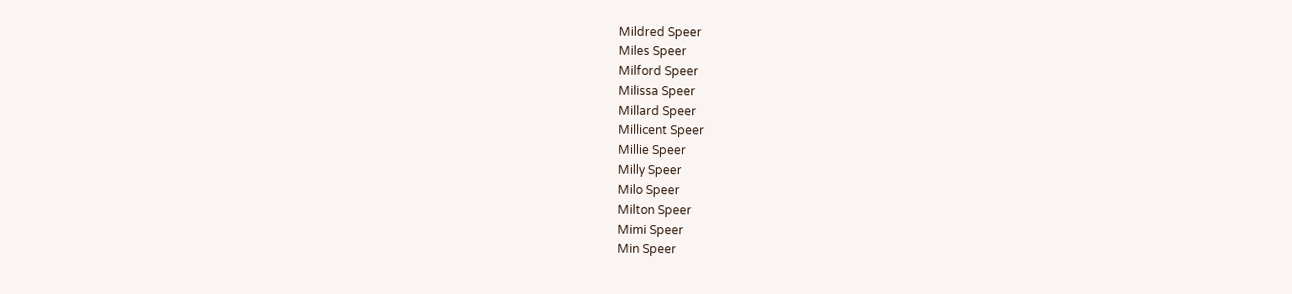Mildred Speer
Miles Speer
Milford Speer
Milissa Speer
Millard Speer
Millicent Speer
Millie Speer
Milly Speer
Milo Speer
Milton Speer
Mimi Speer
Min Speer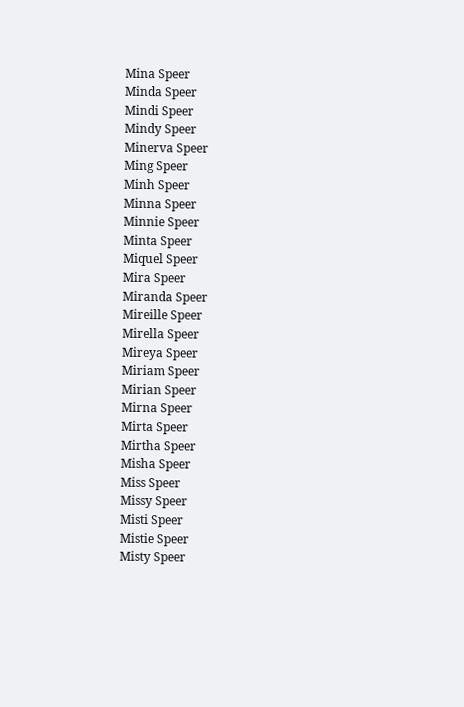Mina Speer
Minda Speer
Mindi Speer
Mindy Speer
Minerva Speer
Ming Speer
Minh Speer
Minna Speer
Minnie Speer
Minta Speer
Miquel Speer
Mira Speer
Miranda Speer
Mireille Speer
Mirella Speer
Mireya Speer
Miriam Speer
Mirian Speer
Mirna Speer
Mirta Speer
Mirtha Speer
Misha Speer
Miss Speer
Missy Speer
Misti Speer
Mistie Speer
Misty Speer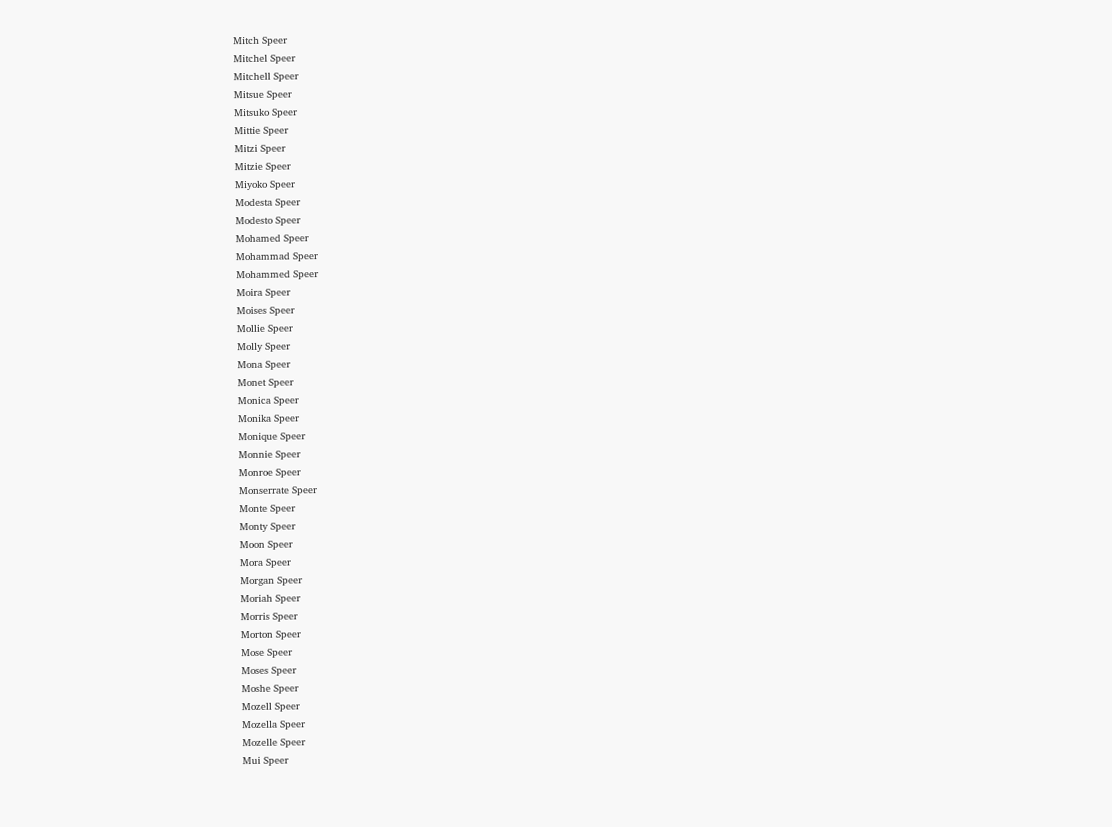Mitch Speer
Mitchel Speer
Mitchell Speer
Mitsue Speer
Mitsuko Speer
Mittie Speer
Mitzi Speer
Mitzie Speer
Miyoko Speer
Modesta Speer
Modesto Speer
Mohamed Speer
Mohammad Speer
Mohammed Speer
Moira Speer
Moises Speer
Mollie Speer
Molly Speer
Mona Speer
Monet Speer
Monica Speer
Monika Speer
Monique Speer
Monnie Speer
Monroe Speer
Monserrate Speer
Monte Speer
Monty Speer
Moon Speer
Mora Speer
Morgan Speer
Moriah Speer
Morris Speer
Morton Speer
Mose Speer
Moses Speer
Moshe Speer
Mozell Speer
Mozella Speer
Mozelle Speer
Mui Speer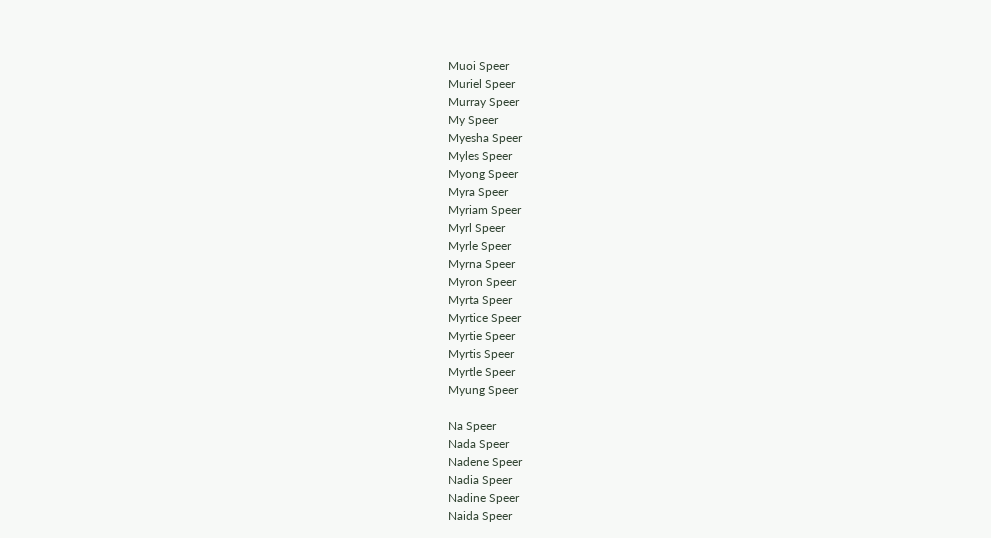Muoi Speer
Muriel Speer
Murray Speer
My Speer
Myesha Speer
Myles Speer
Myong Speer
Myra Speer
Myriam Speer
Myrl Speer
Myrle Speer
Myrna Speer
Myron Speer
Myrta Speer
Myrtice Speer
Myrtie Speer
Myrtis Speer
Myrtle Speer
Myung Speer

Na Speer
Nada Speer
Nadene Speer
Nadia Speer
Nadine Speer
Naida Speer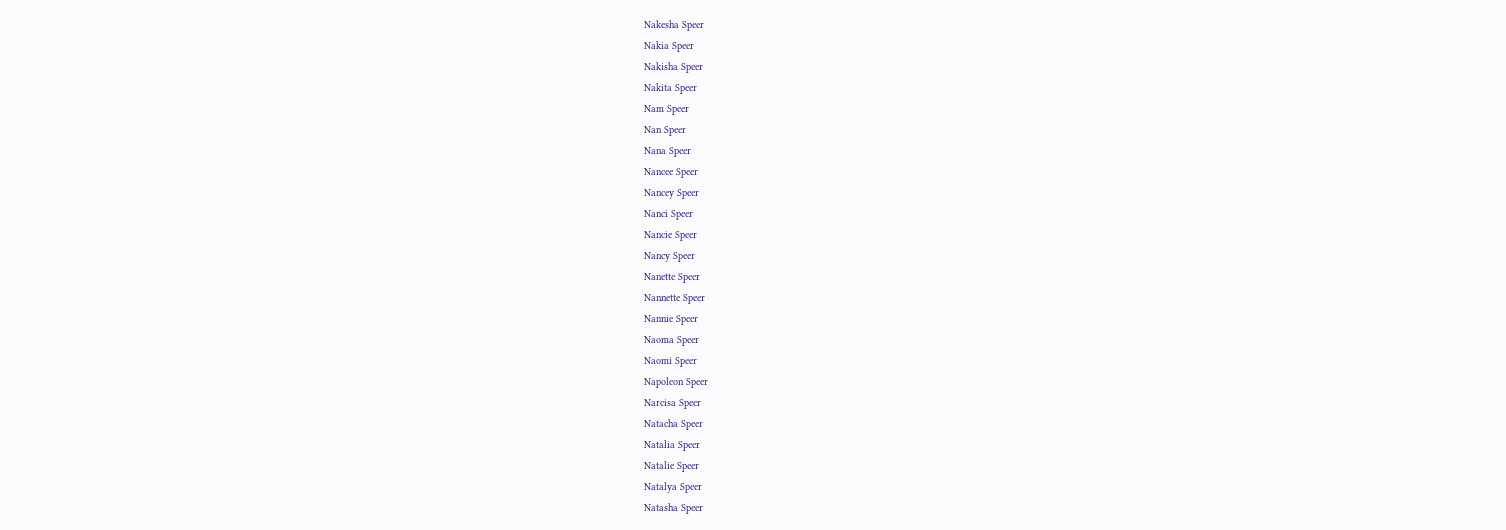Nakesha Speer
Nakia Speer
Nakisha Speer
Nakita Speer
Nam Speer
Nan Speer
Nana Speer
Nancee Speer
Nancey Speer
Nanci Speer
Nancie Speer
Nancy Speer
Nanette Speer
Nannette Speer
Nannie Speer
Naoma Speer
Naomi Speer
Napoleon Speer
Narcisa Speer
Natacha Speer
Natalia Speer
Natalie Speer
Natalya Speer
Natasha Speer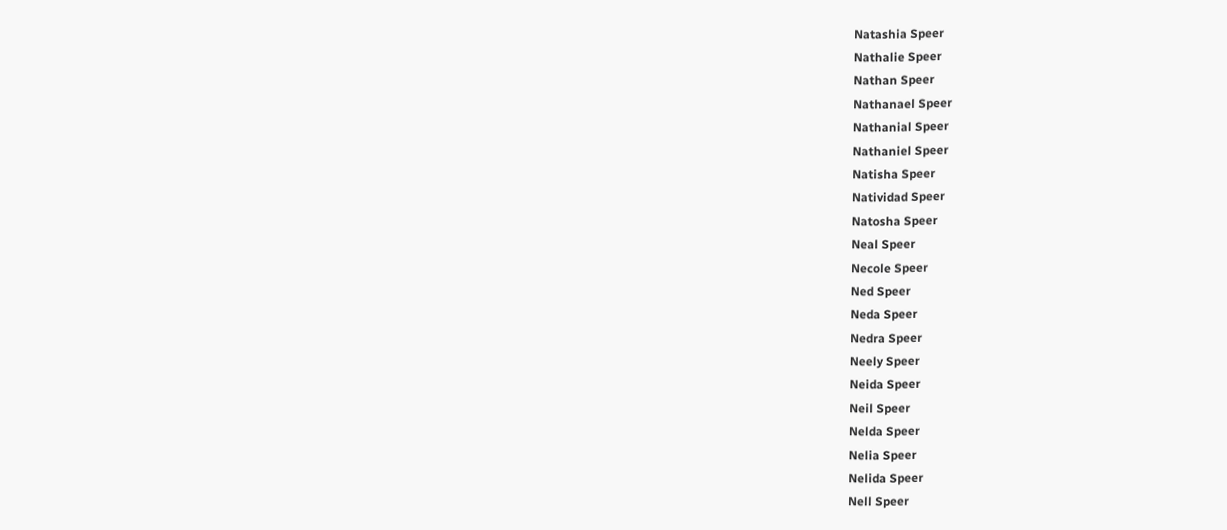Natashia Speer
Nathalie Speer
Nathan Speer
Nathanael Speer
Nathanial Speer
Nathaniel Speer
Natisha Speer
Natividad Speer
Natosha Speer
Neal Speer
Necole Speer
Ned Speer
Neda Speer
Nedra Speer
Neely Speer
Neida Speer
Neil Speer
Nelda Speer
Nelia Speer
Nelida Speer
Nell Speer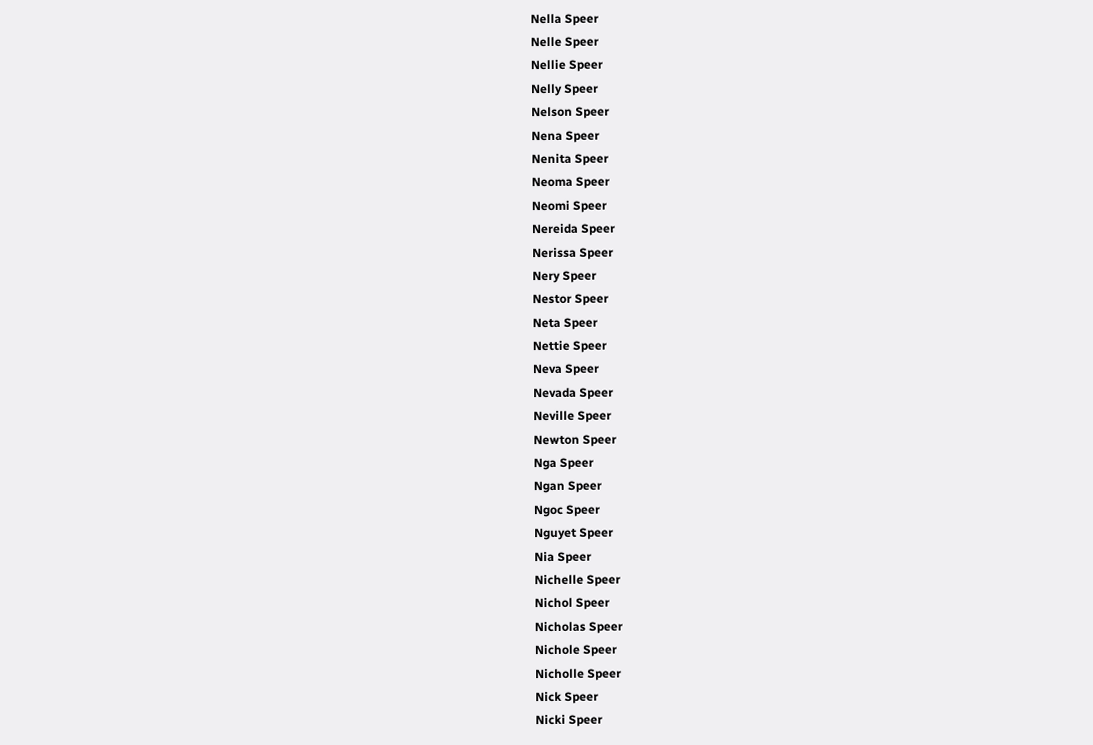Nella Speer
Nelle Speer
Nellie Speer
Nelly Speer
Nelson Speer
Nena Speer
Nenita Speer
Neoma Speer
Neomi Speer
Nereida Speer
Nerissa Speer
Nery Speer
Nestor Speer
Neta Speer
Nettie Speer
Neva Speer
Nevada Speer
Neville Speer
Newton Speer
Nga Speer
Ngan Speer
Ngoc Speer
Nguyet Speer
Nia Speer
Nichelle Speer
Nichol Speer
Nicholas Speer
Nichole Speer
Nicholle Speer
Nick Speer
Nicki Speer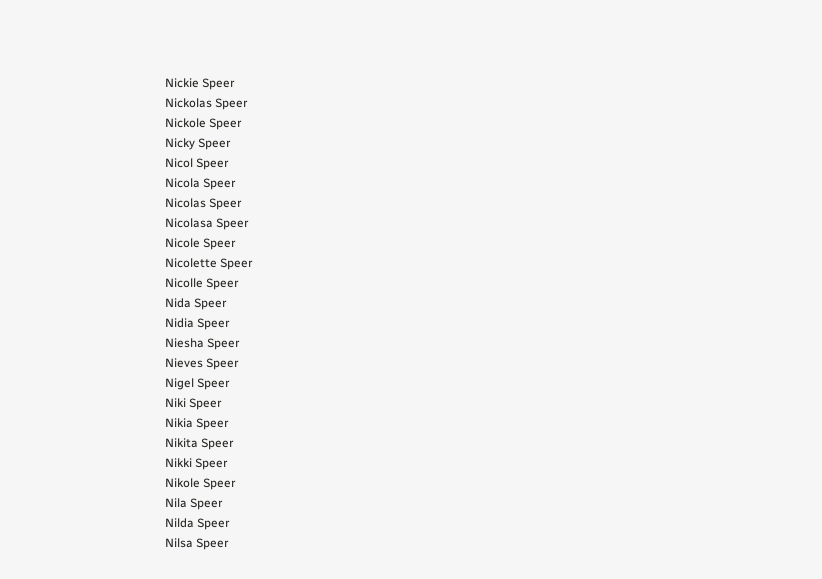Nickie Speer
Nickolas Speer
Nickole Speer
Nicky Speer
Nicol Speer
Nicola Speer
Nicolas Speer
Nicolasa Speer
Nicole Speer
Nicolette Speer
Nicolle Speer
Nida Speer
Nidia Speer
Niesha Speer
Nieves Speer
Nigel Speer
Niki Speer
Nikia Speer
Nikita Speer
Nikki Speer
Nikole Speer
Nila Speer
Nilda Speer
Nilsa Speer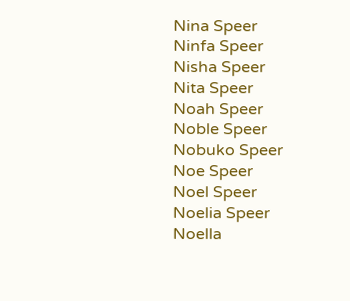Nina Speer
Ninfa Speer
Nisha Speer
Nita Speer
Noah Speer
Noble Speer
Nobuko Speer
Noe Speer
Noel Speer
Noelia Speer
Noella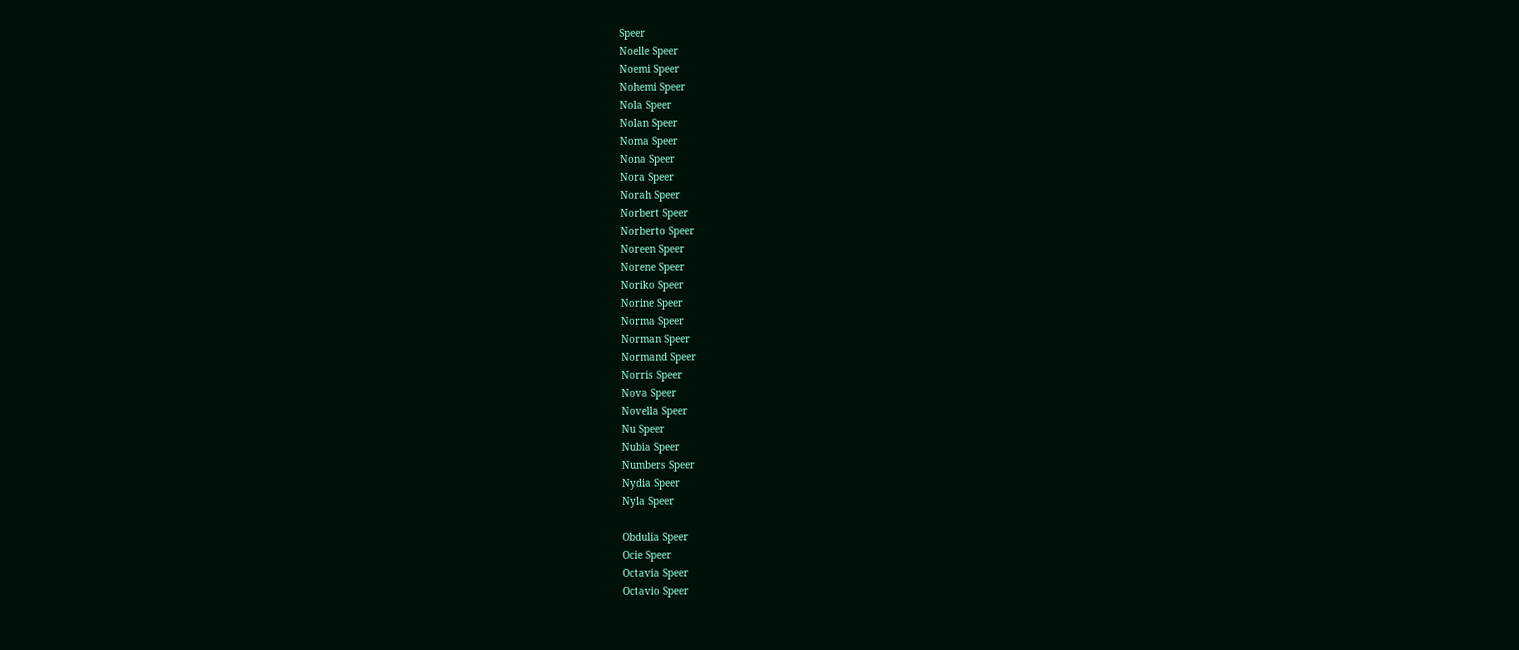Speer
Noelle Speer
Noemi Speer
Nohemi Speer
Nola Speer
Nolan Speer
Noma Speer
Nona Speer
Nora Speer
Norah Speer
Norbert Speer
Norberto Speer
Noreen Speer
Norene Speer
Noriko Speer
Norine Speer
Norma Speer
Norman Speer
Normand Speer
Norris Speer
Nova Speer
Novella Speer
Nu Speer
Nubia Speer
Numbers Speer
Nydia Speer
Nyla Speer

Obdulia Speer
Ocie Speer
Octavia Speer
Octavio Speer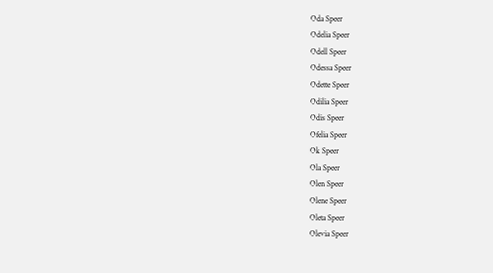Oda Speer
Odelia Speer
Odell Speer
Odessa Speer
Odette Speer
Odilia Speer
Odis Speer
Ofelia Speer
Ok Speer
Ola Speer
Olen Speer
Olene Speer
Oleta Speer
Olevia Speer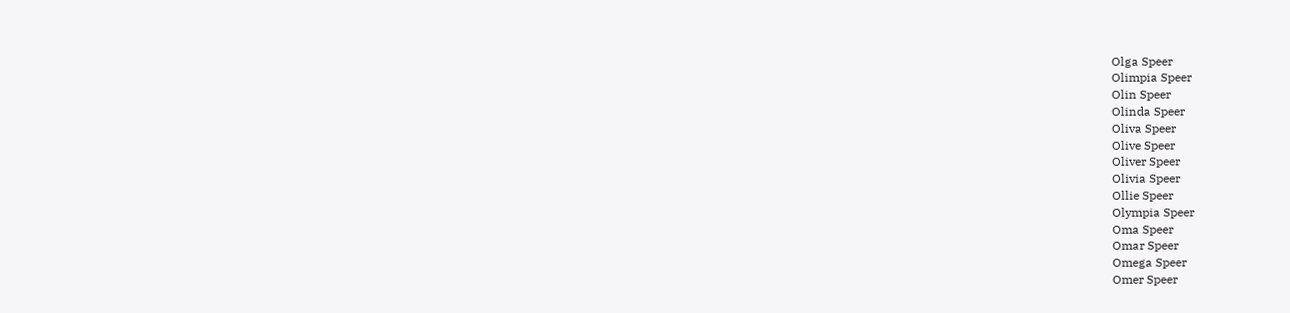Olga Speer
Olimpia Speer
Olin Speer
Olinda Speer
Oliva Speer
Olive Speer
Oliver Speer
Olivia Speer
Ollie Speer
Olympia Speer
Oma Speer
Omar Speer
Omega Speer
Omer Speer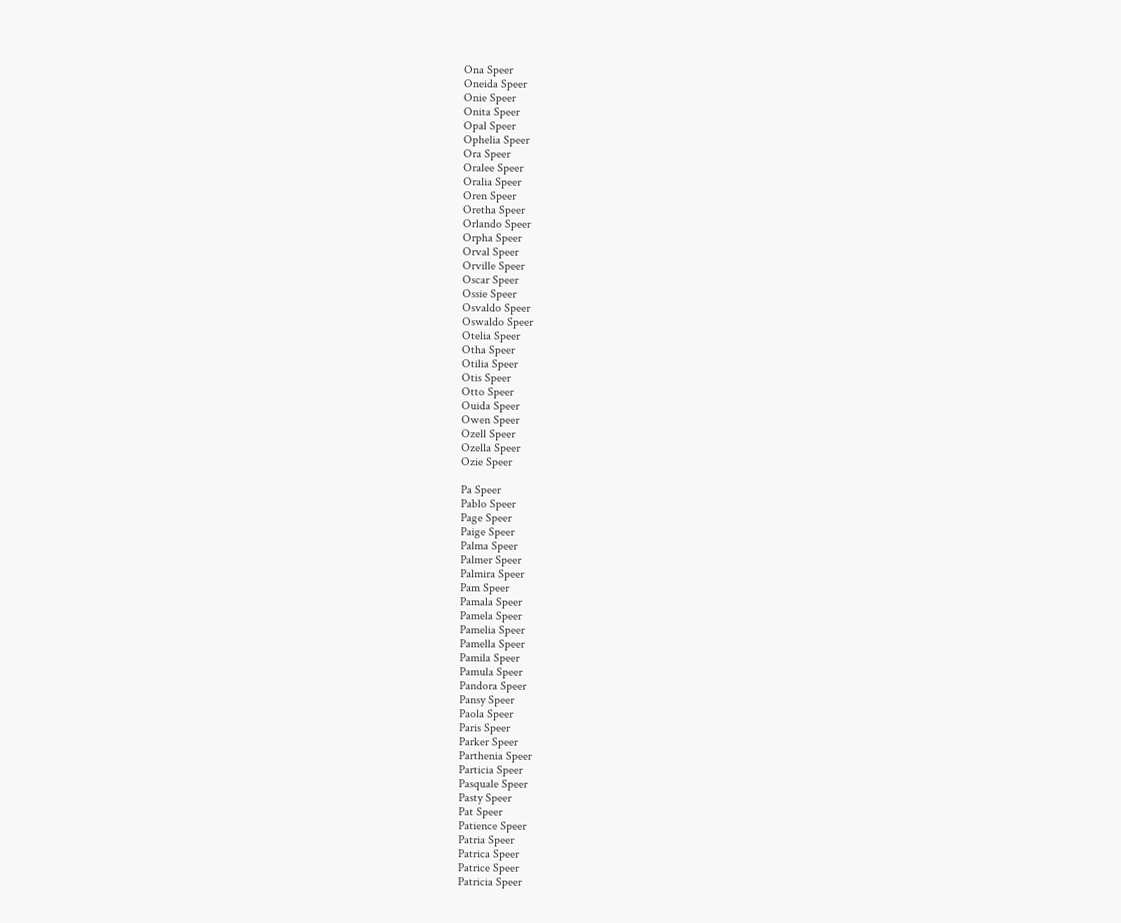Ona Speer
Oneida Speer
Onie Speer
Onita Speer
Opal Speer
Ophelia Speer
Ora Speer
Oralee Speer
Oralia Speer
Oren Speer
Oretha Speer
Orlando Speer
Orpha Speer
Orval Speer
Orville Speer
Oscar Speer
Ossie Speer
Osvaldo Speer
Oswaldo Speer
Otelia Speer
Otha Speer
Otilia Speer
Otis Speer
Otto Speer
Ouida Speer
Owen Speer
Ozell Speer
Ozella Speer
Ozie Speer

Pa Speer
Pablo Speer
Page Speer
Paige Speer
Palma Speer
Palmer Speer
Palmira Speer
Pam Speer
Pamala Speer
Pamela Speer
Pamelia Speer
Pamella Speer
Pamila Speer
Pamula Speer
Pandora Speer
Pansy Speer
Paola Speer
Paris Speer
Parker Speer
Parthenia Speer
Particia Speer
Pasquale Speer
Pasty Speer
Pat Speer
Patience Speer
Patria Speer
Patrica Speer
Patrice Speer
Patricia Speer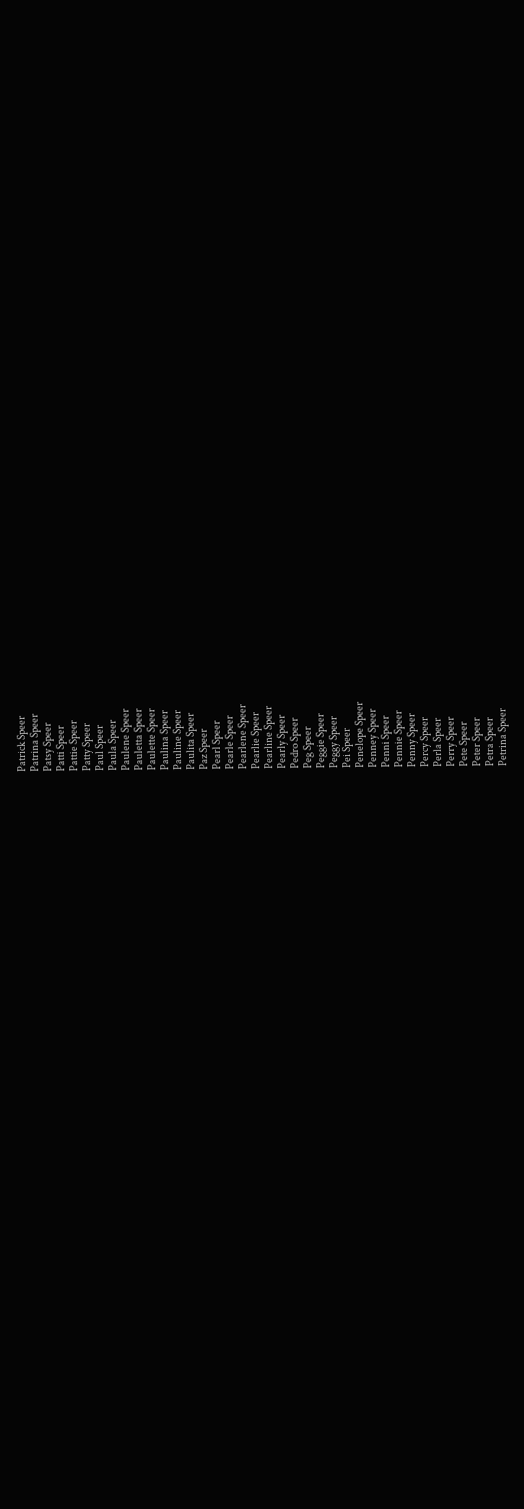Patrick Speer
Patrina Speer
Patsy Speer
Patti Speer
Pattie Speer
Patty Speer
Paul Speer
Paula Speer
Paulene Speer
Pauletta Speer
Paulette Speer
Paulina Speer
Pauline Speer
Paulita Speer
Paz Speer
Pearl Speer
Pearle Speer
Pearlene Speer
Pearlie Speer
Pearline Speer
Pearly Speer
Pedro Speer
Peg Speer
Peggie Speer
Peggy Speer
Pei Speer
Penelope Speer
Penney Speer
Penni Speer
Pennie Speer
Penny Speer
Percy Speer
Perla Speer
Perry Speer
Pete Speer
Peter Speer
Petra Speer
Petrina Speer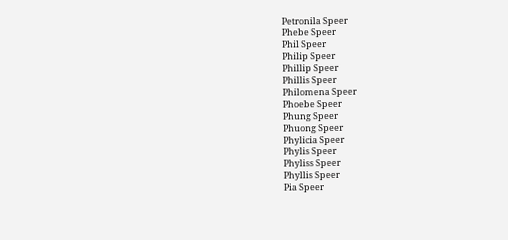Petronila Speer
Phebe Speer
Phil Speer
Philip Speer
Phillip Speer
Phillis Speer
Philomena Speer
Phoebe Speer
Phung Speer
Phuong Speer
Phylicia Speer
Phylis Speer
Phyliss Speer
Phyllis Speer
Pia Speer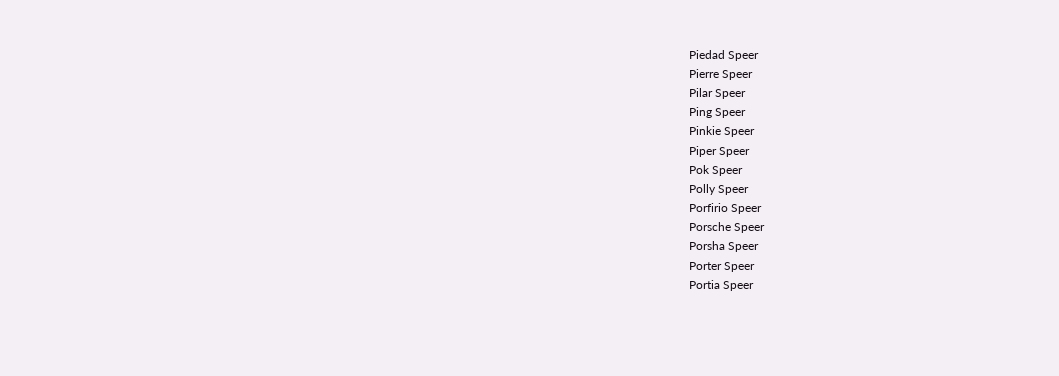Piedad Speer
Pierre Speer
Pilar Speer
Ping Speer
Pinkie Speer
Piper Speer
Pok Speer
Polly Speer
Porfirio Speer
Porsche Speer
Porsha Speer
Porter Speer
Portia Speer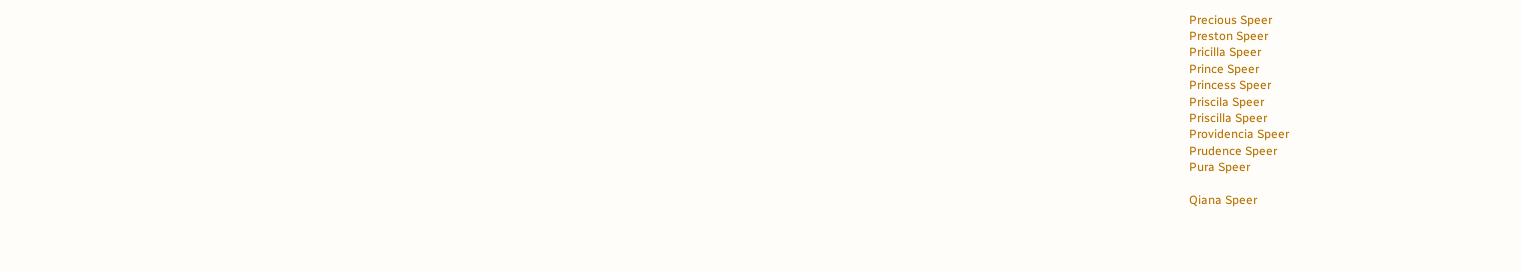Precious Speer
Preston Speer
Pricilla Speer
Prince Speer
Princess Speer
Priscila Speer
Priscilla Speer
Providencia Speer
Prudence Speer
Pura Speer

Qiana Speer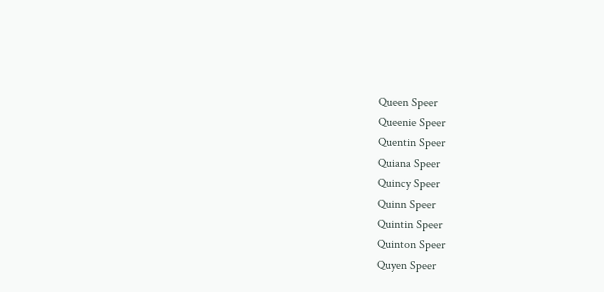Queen Speer
Queenie Speer
Quentin Speer
Quiana Speer
Quincy Speer
Quinn Speer
Quintin Speer
Quinton Speer
Quyen Speer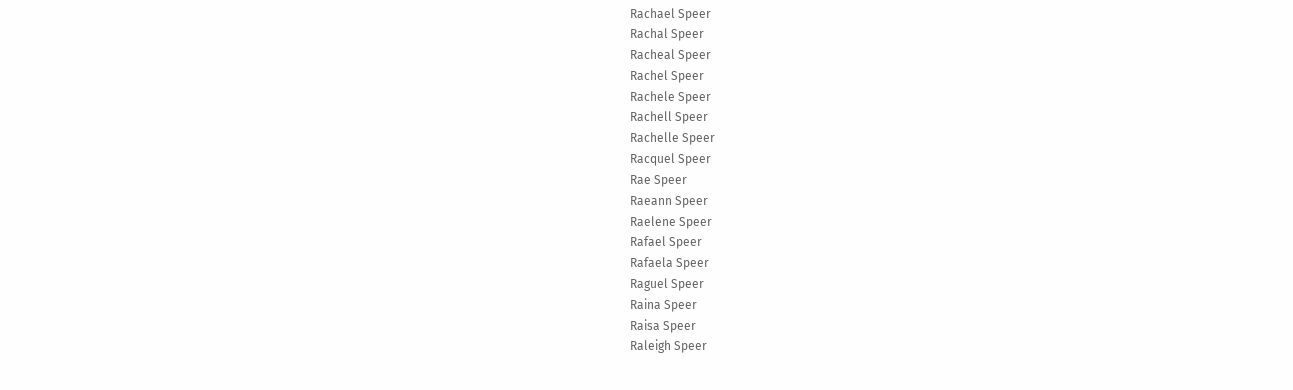Rachael Speer
Rachal Speer
Racheal Speer
Rachel Speer
Rachele Speer
Rachell Speer
Rachelle Speer
Racquel Speer
Rae Speer
Raeann Speer
Raelene Speer
Rafael Speer
Rafaela Speer
Raguel Speer
Raina Speer
Raisa Speer
Raleigh Speer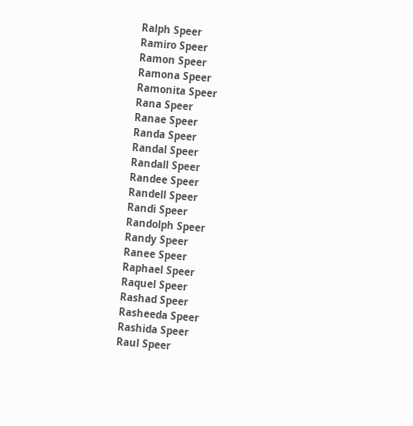Ralph Speer
Ramiro Speer
Ramon Speer
Ramona Speer
Ramonita Speer
Rana Speer
Ranae Speer
Randa Speer
Randal Speer
Randall Speer
Randee Speer
Randell Speer
Randi Speer
Randolph Speer
Randy Speer
Ranee Speer
Raphael Speer
Raquel Speer
Rashad Speer
Rasheeda Speer
Rashida Speer
Raul Speer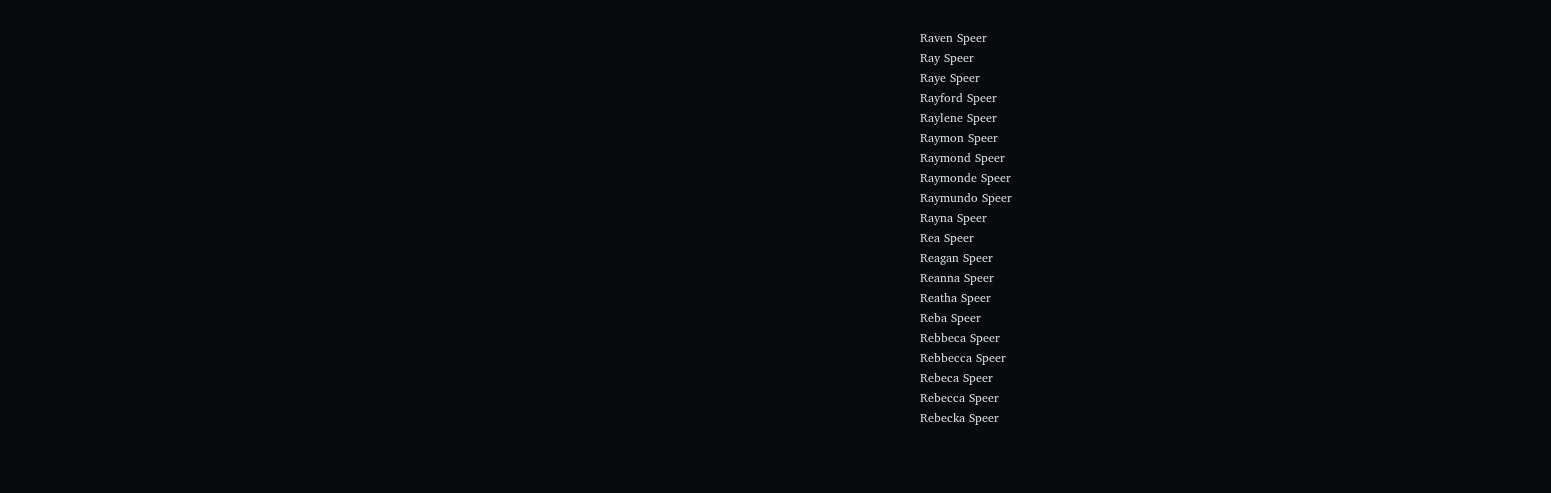Raven Speer
Ray Speer
Raye Speer
Rayford Speer
Raylene Speer
Raymon Speer
Raymond Speer
Raymonde Speer
Raymundo Speer
Rayna Speer
Rea Speer
Reagan Speer
Reanna Speer
Reatha Speer
Reba Speer
Rebbeca Speer
Rebbecca Speer
Rebeca Speer
Rebecca Speer
Rebecka Speer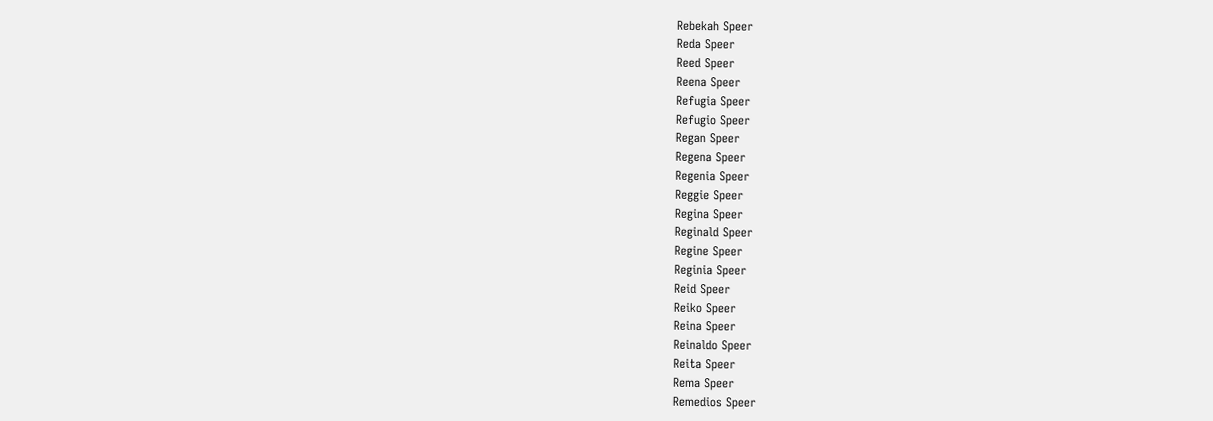Rebekah Speer
Reda Speer
Reed Speer
Reena Speer
Refugia Speer
Refugio Speer
Regan Speer
Regena Speer
Regenia Speer
Reggie Speer
Regina Speer
Reginald Speer
Regine Speer
Reginia Speer
Reid Speer
Reiko Speer
Reina Speer
Reinaldo Speer
Reita Speer
Rema Speer
Remedios Speer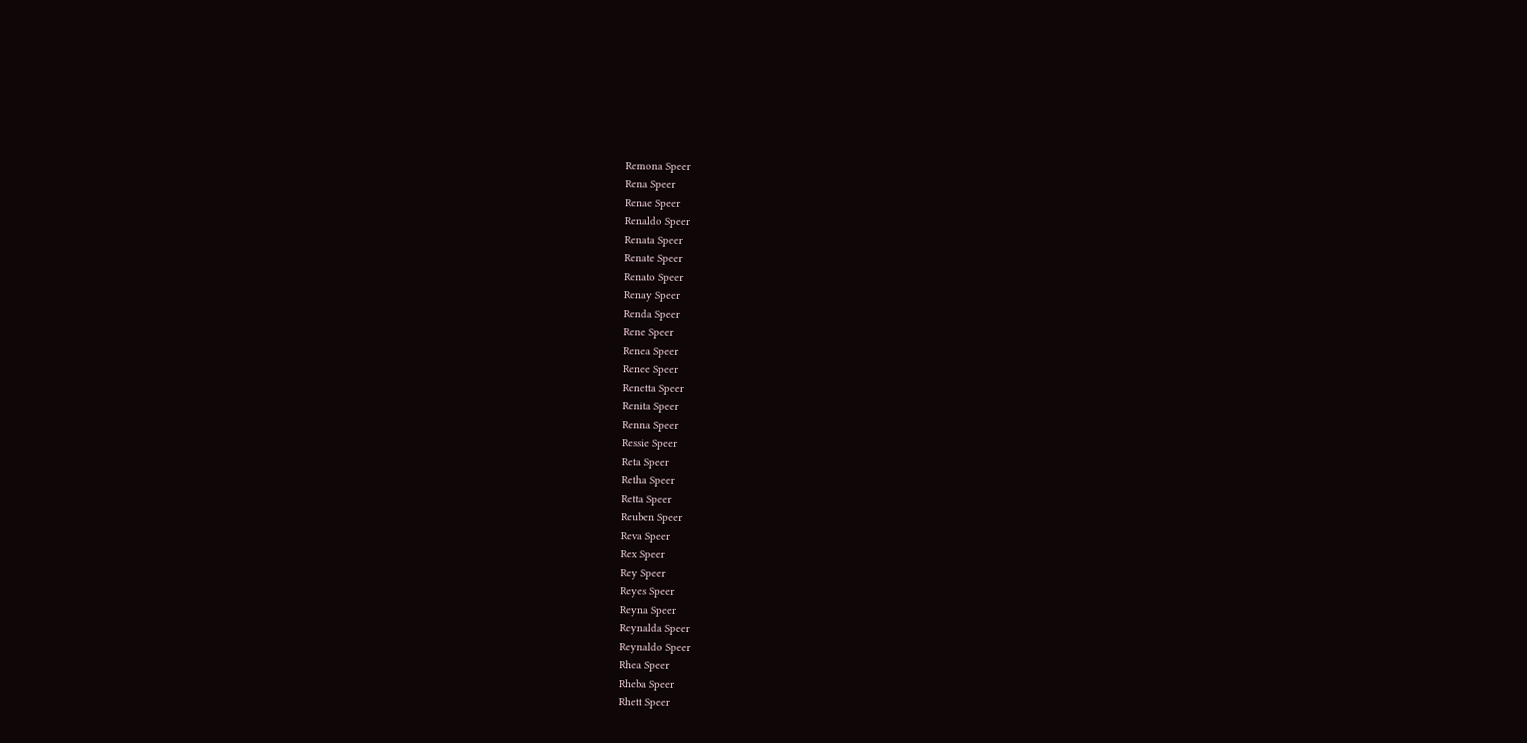Remona Speer
Rena Speer
Renae Speer
Renaldo Speer
Renata Speer
Renate Speer
Renato Speer
Renay Speer
Renda Speer
Rene Speer
Renea Speer
Renee Speer
Renetta Speer
Renita Speer
Renna Speer
Ressie Speer
Reta Speer
Retha Speer
Retta Speer
Reuben Speer
Reva Speer
Rex Speer
Rey Speer
Reyes Speer
Reyna Speer
Reynalda Speer
Reynaldo Speer
Rhea Speer
Rheba Speer
Rhett Speer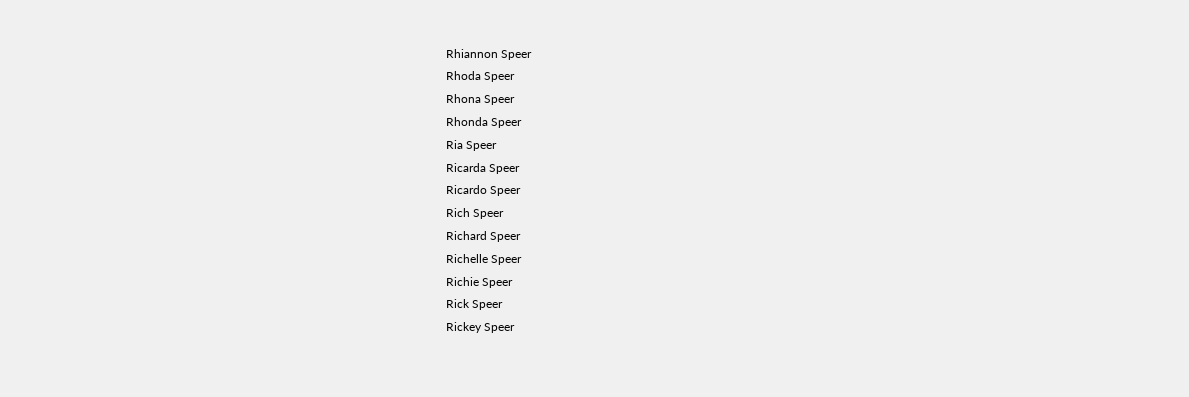Rhiannon Speer
Rhoda Speer
Rhona Speer
Rhonda Speer
Ria Speer
Ricarda Speer
Ricardo Speer
Rich Speer
Richard Speer
Richelle Speer
Richie Speer
Rick Speer
Rickey Speer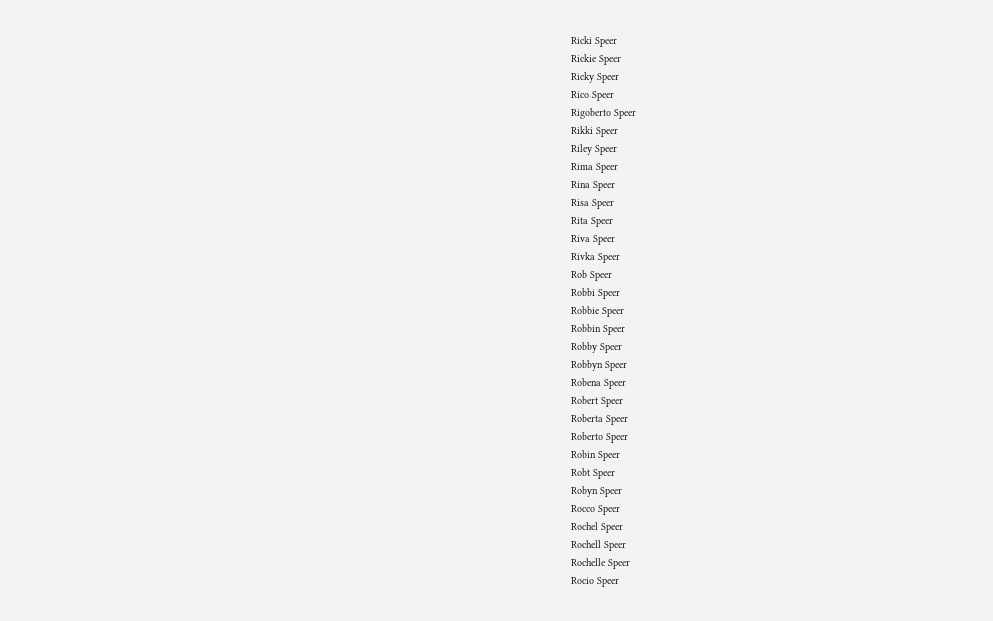Ricki Speer
Rickie Speer
Ricky Speer
Rico Speer
Rigoberto Speer
Rikki Speer
Riley Speer
Rima Speer
Rina Speer
Risa Speer
Rita Speer
Riva Speer
Rivka Speer
Rob Speer
Robbi Speer
Robbie Speer
Robbin Speer
Robby Speer
Robbyn Speer
Robena Speer
Robert Speer
Roberta Speer
Roberto Speer
Robin Speer
Robt Speer
Robyn Speer
Rocco Speer
Rochel Speer
Rochell Speer
Rochelle Speer
Rocio Speer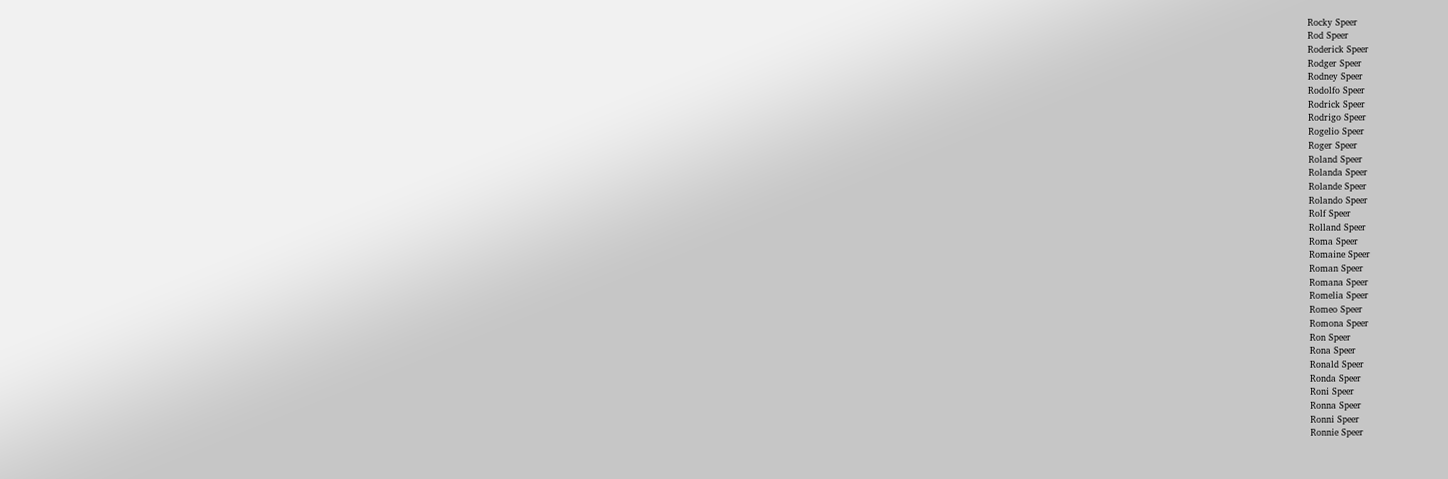Rocky Speer
Rod Speer
Roderick Speer
Rodger Speer
Rodney Speer
Rodolfo Speer
Rodrick Speer
Rodrigo Speer
Rogelio Speer
Roger Speer
Roland Speer
Rolanda Speer
Rolande Speer
Rolando Speer
Rolf Speer
Rolland Speer
Roma Speer
Romaine Speer
Roman Speer
Romana Speer
Romelia Speer
Romeo Speer
Romona Speer
Ron Speer
Rona Speer
Ronald Speer
Ronda Speer
Roni Speer
Ronna Speer
Ronni Speer
Ronnie Speer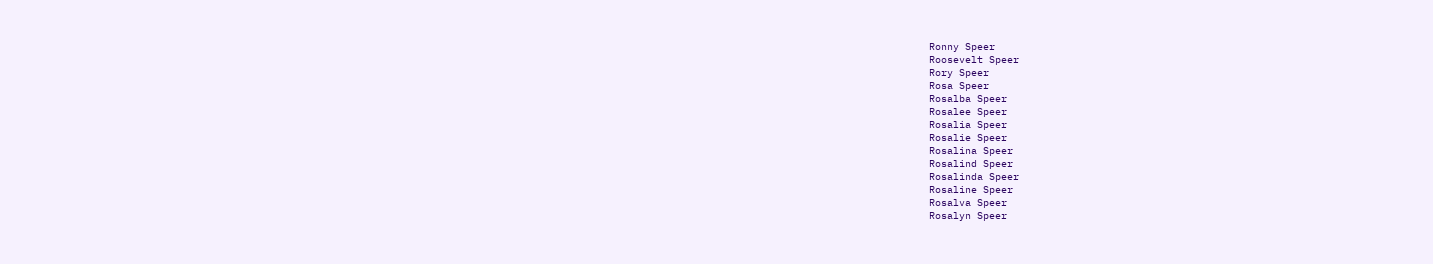Ronny Speer
Roosevelt Speer
Rory Speer
Rosa Speer
Rosalba Speer
Rosalee Speer
Rosalia Speer
Rosalie Speer
Rosalina Speer
Rosalind Speer
Rosalinda Speer
Rosaline Speer
Rosalva Speer
Rosalyn Speer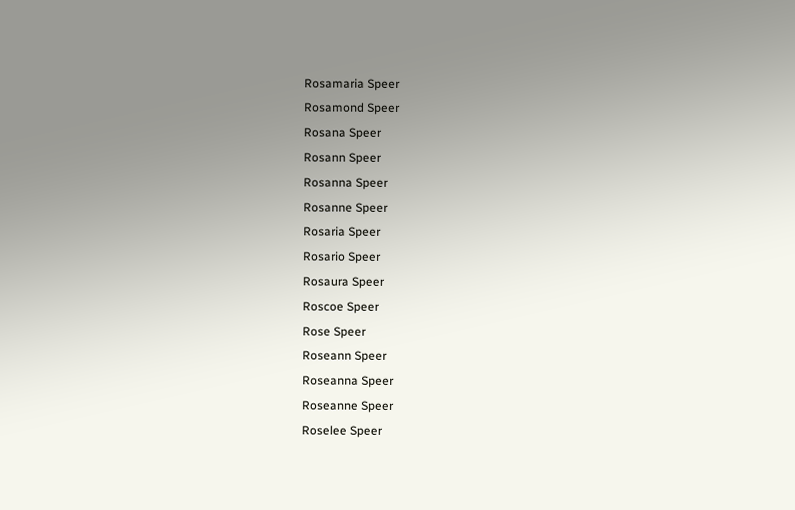Rosamaria Speer
Rosamond Speer
Rosana Speer
Rosann Speer
Rosanna Speer
Rosanne Speer
Rosaria Speer
Rosario Speer
Rosaura Speer
Roscoe Speer
Rose Speer
Roseann Speer
Roseanna Speer
Roseanne Speer
Roselee Speer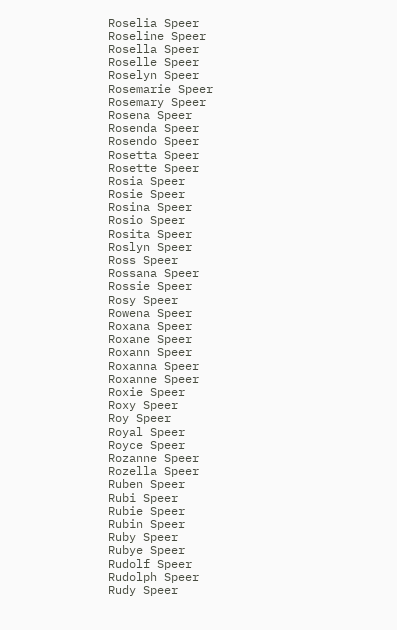Roselia Speer
Roseline Speer
Rosella Speer
Roselle Speer
Roselyn Speer
Rosemarie Speer
Rosemary Speer
Rosena Speer
Rosenda Speer
Rosendo Speer
Rosetta Speer
Rosette Speer
Rosia Speer
Rosie Speer
Rosina Speer
Rosio Speer
Rosita Speer
Roslyn Speer
Ross Speer
Rossana Speer
Rossie Speer
Rosy Speer
Rowena Speer
Roxana Speer
Roxane Speer
Roxann Speer
Roxanna Speer
Roxanne Speer
Roxie Speer
Roxy Speer
Roy Speer
Royal Speer
Royce Speer
Rozanne Speer
Rozella Speer
Ruben Speer
Rubi Speer
Rubie Speer
Rubin Speer
Ruby Speer
Rubye Speer
Rudolf Speer
Rudolph Speer
Rudy Speer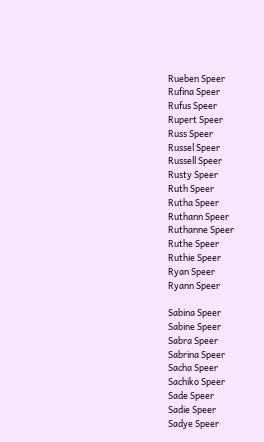Rueben Speer
Rufina Speer
Rufus Speer
Rupert Speer
Russ Speer
Russel Speer
Russell Speer
Rusty Speer
Ruth Speer
Rutha Speer
Ruthann Speer
Ruthanne Speer
Ruthe Speer
Ruthie Speer
Ryan Speer
Ryann Speer

Sabina Speer
Sabine Speer
Sabra Speer
Sabrina Speer
Sacha Speer
Sachiko Speer
Sade Speer
Sadie Speer
Sadye Speer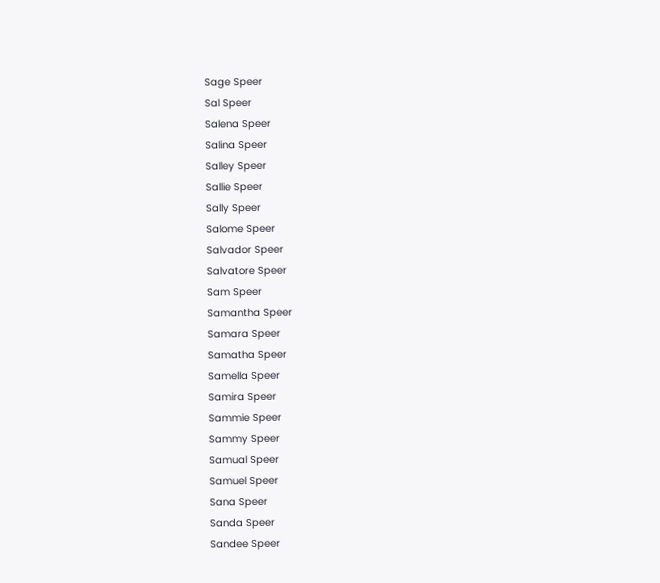Sage Speer
Sal Speer
Salena Speer
Salina Speer
Salley Speer
Sallie Speer
Sally Speer
Salome Speer
Salvador Speer
Salvatore Speer
Sam Speer
Samantha Speer
Samara Speer
Samatha Speer
Samella Speer
Samira Speer
Sammie Speer
Sammy Speer
Samual Speer
Samuel Speer
Sana Speer
Sanda Speer
Sandee Speer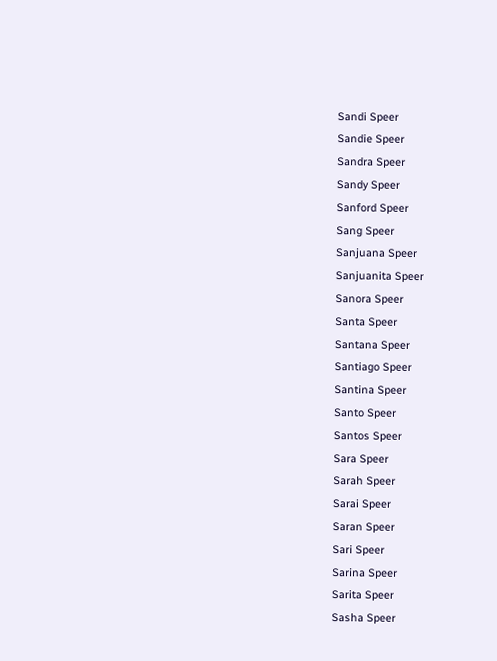Sandi Speer
Sandie Speer
Sandra Speer
Sandy Speer
Sanford Speer
Sang Speer
Sanjuana Speer
Sanjuanita Speer
Sanora Speer
Santa Speer
Santana Speer
Santiago Speer
Santina Speer
Santo Speer
Santos Speer
Sara Speer
Sarah Speer
Sarai Speer
Saran Speer
Sari Speer
Sarina Speer
Sarita Speer
Sasha Speer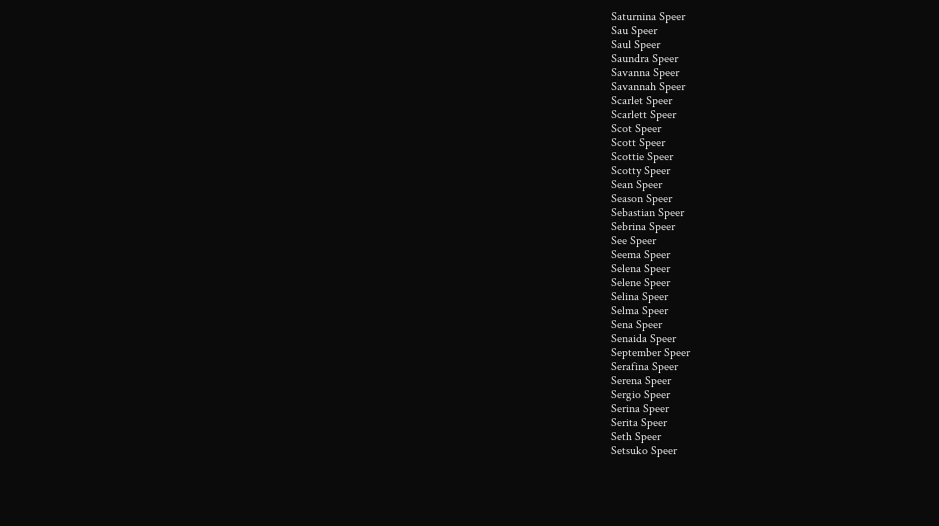Saturnina Speer
Sau Speer
Saul Speer
Saundra Speer
Savanna Speer
Savannah Speer
Scarlet Speer
Scarlett Speer
Scot Speer
Scott Speer
Scottie Speer
Scotty Speer
Sean Speer
Season Speer
Sebastian Speer
Sebrina Speer
See Speer
Seema Speer
Selena Speer
Selene Speer
Selina Speer
Selma Speer
Sena Speer
Senaida Speer
September Speer
Serafina Speer
Serena Speer
Sergio Speer
Serina Speer
Serita Speer
Seth Speer
Setsuko Speer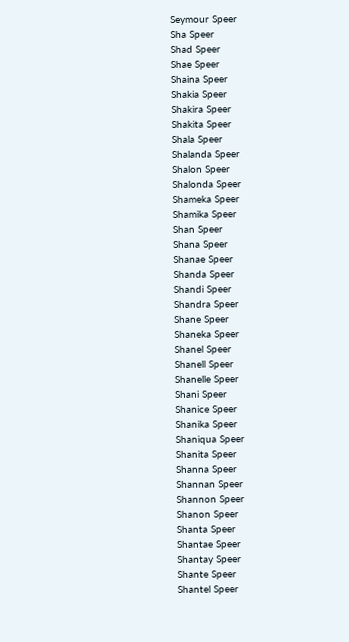Seymour Speer
Sha Speer
Shad Speer
Shae Speer
Shaina Speer
Shakia Speer
Shakira Speer
Shakita Speer
Shala Speer
Shalanda Speer
Shalon Speer
Shalonda Speer
Shameka Speer
Shamika Speer
Shan Speer
Shana Speer
Shanae Speer
Shanda Speer
Shandi Speer
Shandra Speer
Shane Speer
Shaneka Speer
Shanel Speer
Shanell Speer
Shanelle Speer
Shani Speer
Shanice Speer
Shanika Speer
Shaniqua Speer
Shanita Speer
Shanna Speer
Shannan Speer
Shannon Speer
Shanon Speer
Shanta Speer
Shantae Speer
Shantay Speer
Shante Speer
Shantel Speer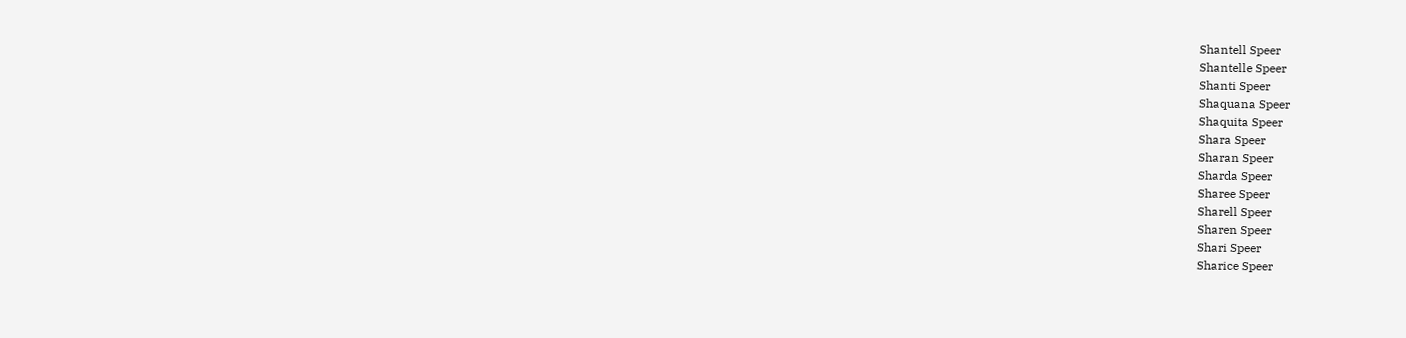Shantell Speer
Shantelle Speer
Shanti Speer
Shaquana Speer
Shaquita Speer
Shara Speer
Sharan Speer
Sharda Speer
Sharee Speer
Sharell Speer
Sharen Speer
Shari Speer
Sharice Speer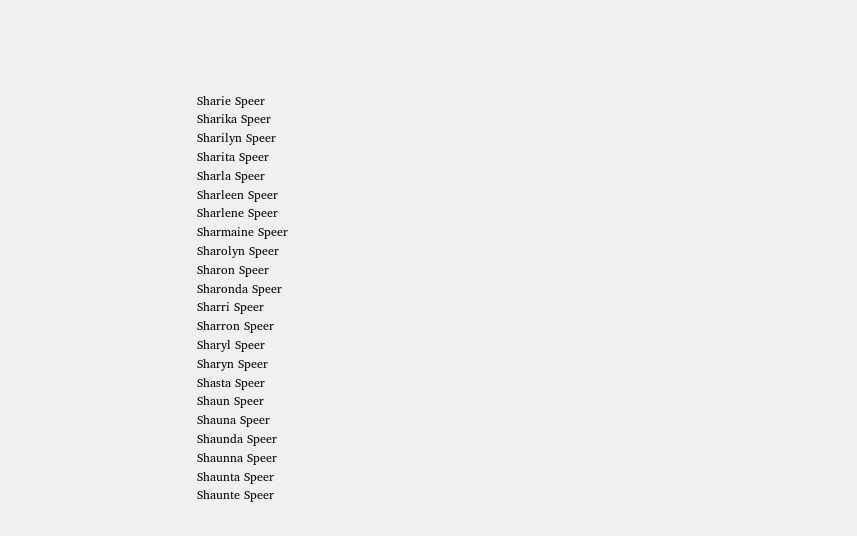Sharie Speer
Sharika Speer
Sharilyn Speer
Sharita Speer
Sharla Speer
Sharleen Speer
Sharlene Speer
Sharmaine Speer
Sharolyn Speer
Sharon Speer
Sharonda Speer
Sharri Speer
Sharron Speer
Sharyl Speer
Sharyn Speer
Shasta Speer
Shaun Speer
Shauna Speer
Shaunda Speer
Shaunna Speer
Shaunta Speer
Shaunte Speer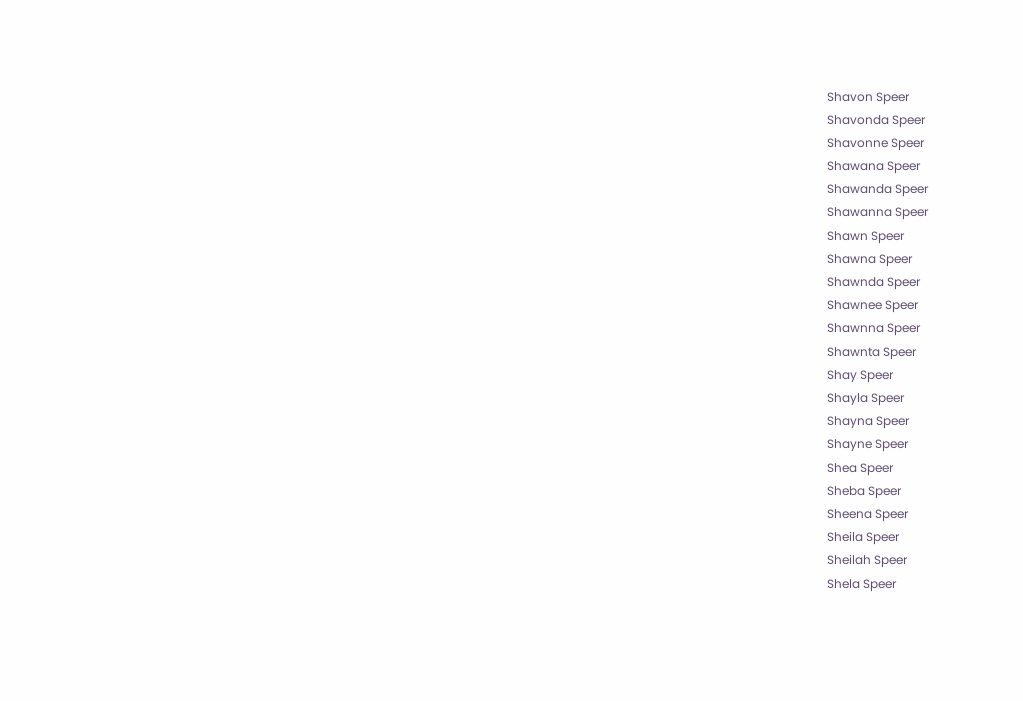Shavon Speer
Shavonda Speer
Shavonne Speer
Shawana Speer
Shawanda Speer
Shawanna Speer
Shawn Speer
Shawna Speer
Shawnda Speer
Shawnee Speer
Shawnna Speer
Shawnta Speer
Shay Speer
Shayla Speer
Shayna Speer
Shayne Speer
Shea Speer
Sheba Speer
Sheena Speer
Sheila Speer
Sheilah Speer
Shela Speer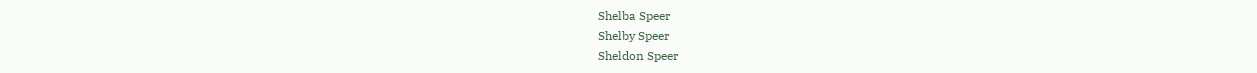Shelba Speer
Shelby Speer
Sheldon Speer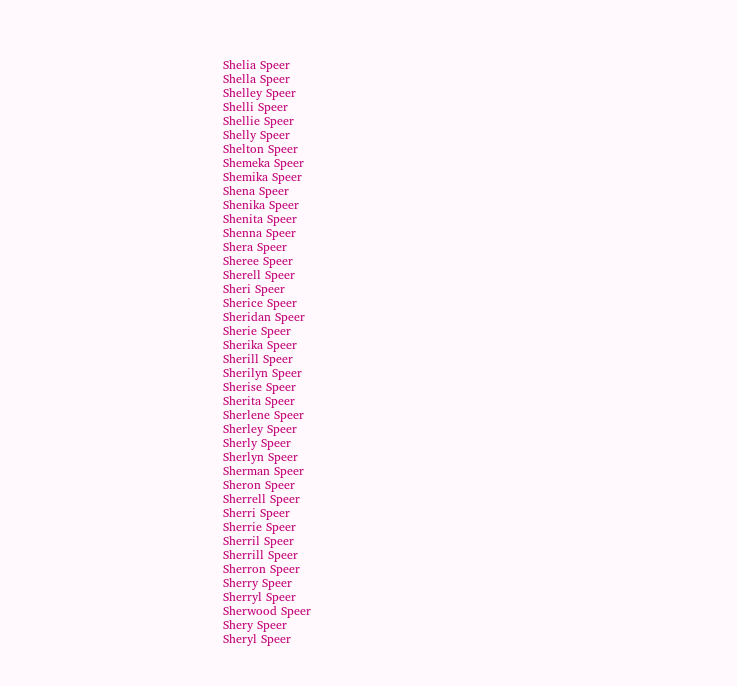Shelia Speer
Shella Speer
Shelley Speer
Shelli Speer
Shellie Speer
Shelly Speer
Shelton Speer
Shemeka Speer
Shemika Speer
Shena Speer
Shenika Speer
Shenita Speer
Shenna Speer
Shera Speer
Sheree Speer
Sherell Speer
Sheri Speer
Sherice Speer
Sheridan Speer
Sherie Speer
Sherika Speer
Sherill Speer
Sherilyn Speer
Sherise Speer
Sherita Speer
Sherlene Speer
Sherley Speer
Sherly Speer
Sherlyn Speer
Sherman Speer
Sheron Speer
Sherrell Speer
Sherri Speer
Sherrie Speer
Sherril Speer
Sherrill Speer
Sherron Speer
Sherry Speer
Sherryl Speer
Sherwood Speer
Shery Speer
Sheryl Speer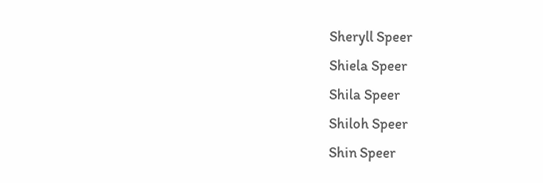Sheryll Speer
Shiela Speer
Shila Speer
Shiloh Speer
Shin Speer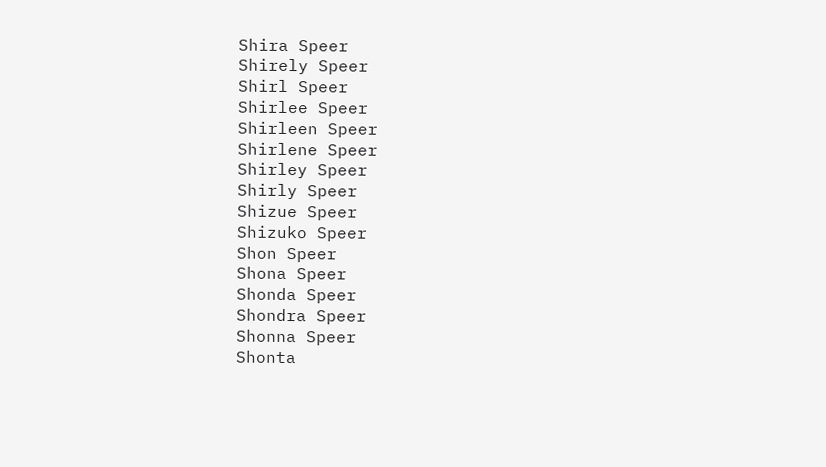Shira Speer
Shirely Speer
Shirl Speer
Shirlee Speer
Shirleen Speer
Shirlene Speer
Shirley Speer
Shirly Speer
Shizue Speer
Shizuko Speer
Shon Speer
Shona Speer
Shonda Speer
Shondra Speer
Shonna Speer
Shonta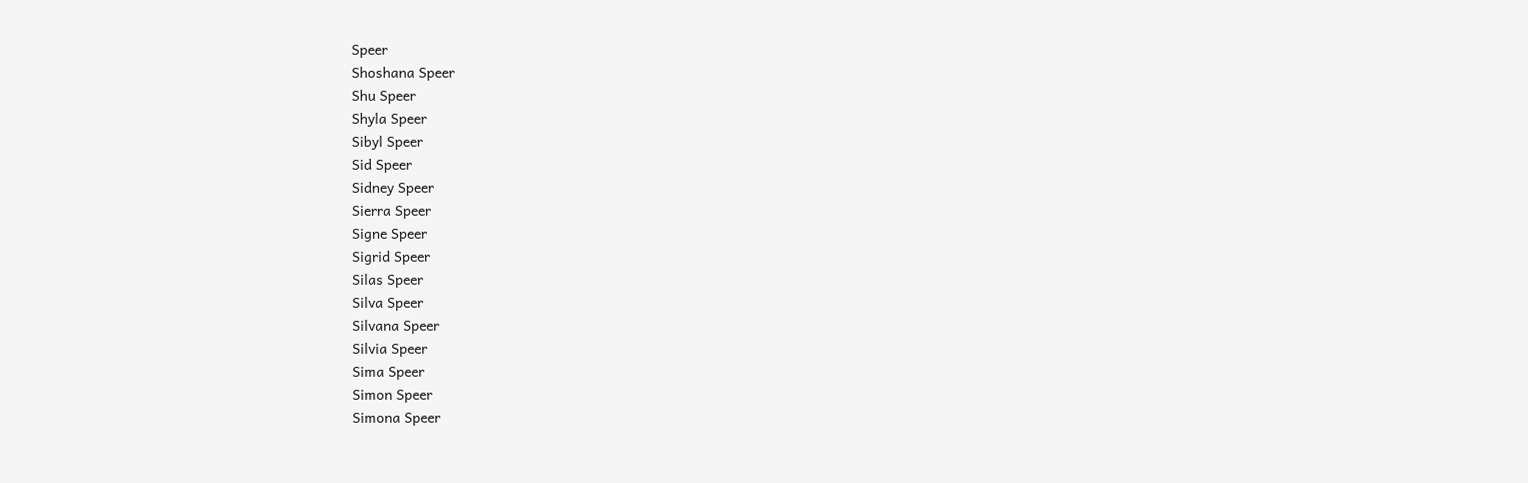Speer
Shoshana Speer
Shu Speer
Shyla Speer
Sibyl Speer
Sid Speer
Sidney Speer
Sierra Speer
Signe Speer
Sigrid Speer
Silas Speer
Silva Speer
Silvana Speer
Silvia Speer
Sima Speer
Simon Speer
Simona Speer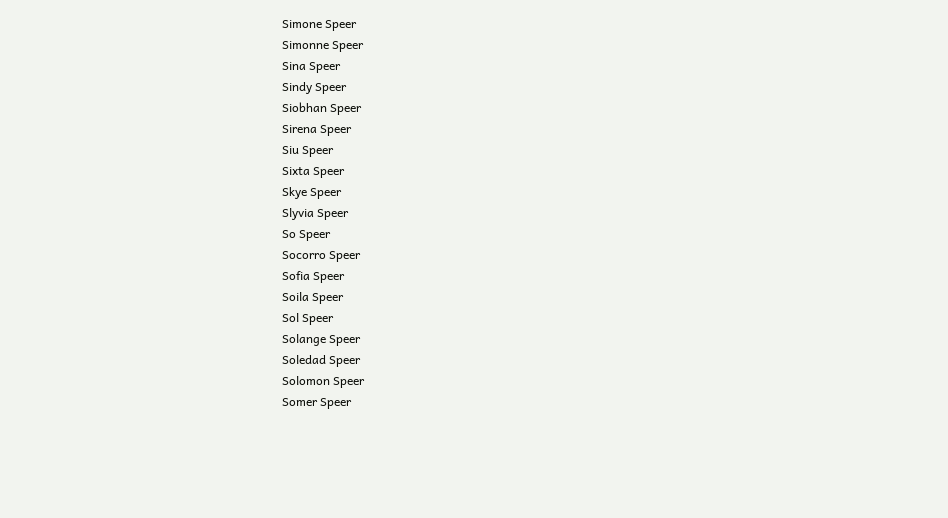Simone Speer
Simonne Speer
Sina Speer
Sindy Speer
Siobhan Speer
Sirena Speer
Siu Speer
Sixta Speer
Skye Speer
Slyvia Speer
So Speer
Socorro Speer
Sofia Speer
Soila Speer
Sol Speer
Solange Speer
Soledad Speer
Solomon Speer
Somer Speer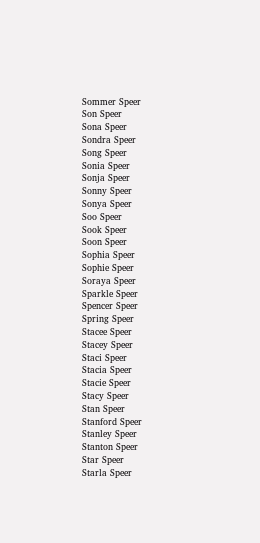Sommer Speer
Son Speer
Sona Speer
Sondra Speer
Song Speer
Sonia Speer
Sonja Speer
Sonny Speer
Sonya Speer
Soo Speer
Sook Speer
Soon Speer
Sophia Speer
Sophie Speer
Soraya Speer
Sparkle Speer
Spencer Speer
Spring Speer
Stacee Speer
Stacey Speer
Staci Speer
Stacia Speer
Stacie Speer
Stacy Speer
Stan Speer
Stanford Speer
Stanley Speer
Stanton Speer
Star Speer
Starla Speer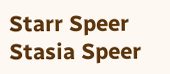Starr Speer
Stasia Speer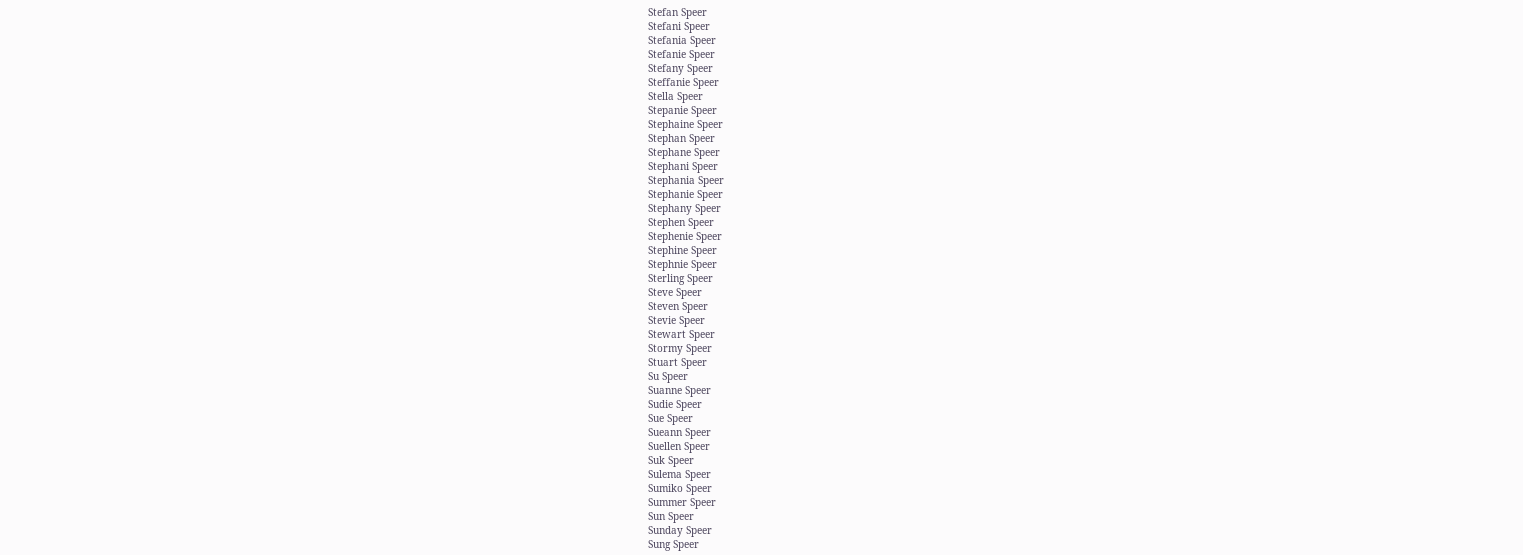Stefan Speer
Stefani Speer
Stefania Speer
Stefanie Speer
Stefany Speer
Steffanie Speer
Stella Speer
Stepanie Speer
Stephaine Speer
Stephan Speer
Stephane Speer
Stephani Speer
Stephania Speer
Stephanie Speer
Stephany Speer
Stephen Speer
Stephenie Speer
Stephine Speer
Stephnie Speer
Sterling Speer
Steve Speer
Steven Speer
Stevie Speer
Stewart Speer
Stormy Speer
Stuart Speer
Su Speer
Suanne Speer
Sudie Speer
Sue Speer
Sueann Speer
Suellen Speer
Suk Speer
Sulema Speer
Sumiko Speer
Summer Speer
Sun Speer
Sunday Speer
Sung Speer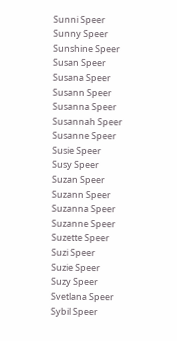Sunni Speer
Sunny Speer
Sunshine Speer
Susan Speer
Susana Speer
Susann Speer
Susanna Speer
Susannah Speer
Susanne Speer
Susie Speer
Susy Speer
Suzan Speer
Suzann Speer
Suzanna Speer
Suzanne Speer
Suzette Speer
Suzi Speer
Suzie Speer
Suzy Speer
Svetlana Speer
Sybil Speer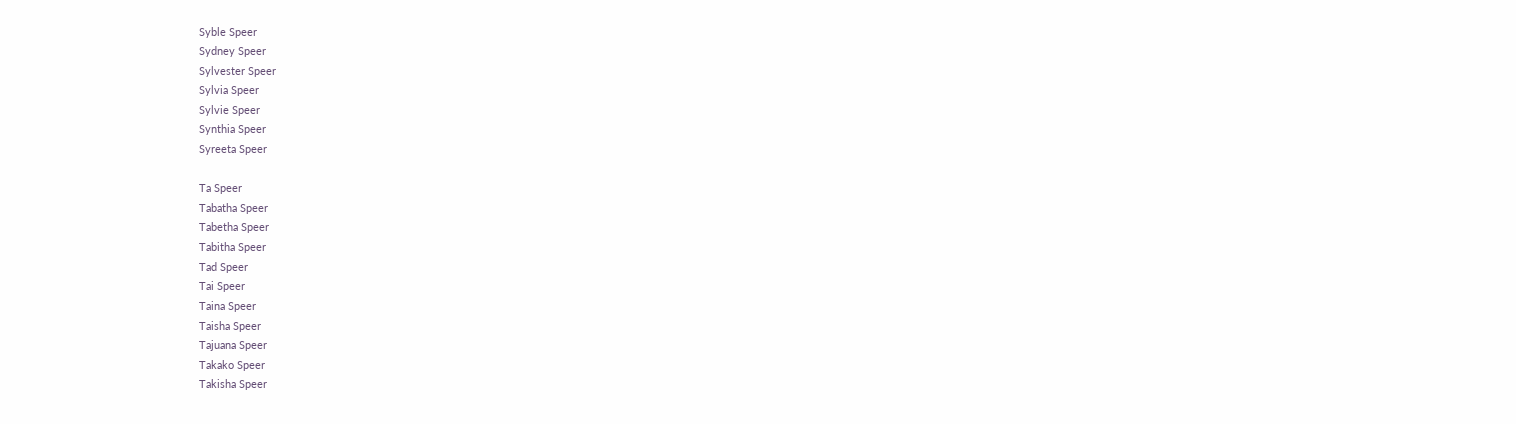Syble Speer
Sydney Speer
Sylvester Speer
Sylvia Speer
Sylvie Speer
Synthia Speer
Syreeta Speer

Ta Speer
Tabatha Speer
Tabetha Speer
Tabitha Speer
Tad Speer
Tai Speer
Taina Speer
Taisha Speer
Tajuana Speer
Takako Speer
Takisha Speer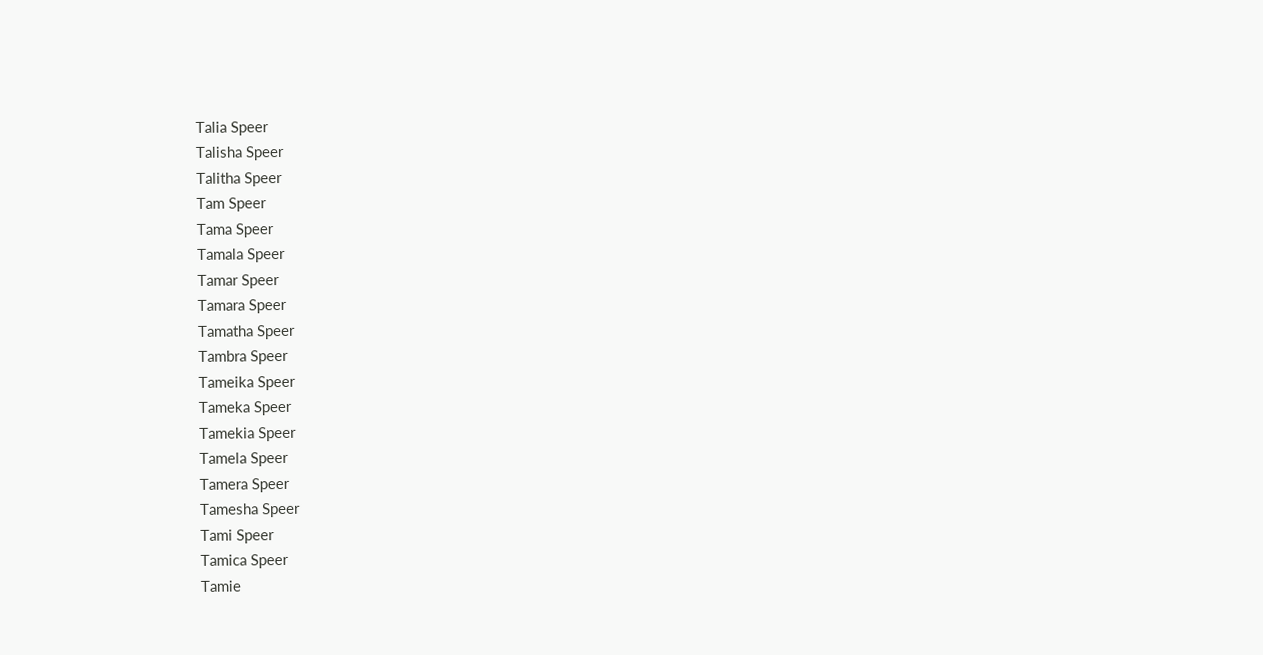Talia Speer
Talisha Speer
Talitha Speer
Tam Speer
Tama Speer
Tamala Speer
Tamar Speer
Tamara Speer
Tamatha Speer
Tambra Speer
Tameika Speer
Tameka Speer
Tamekia Speer
Tamela Speer
Tamera Speer
Tamesha Speer
Tami Speer
Tamica Speer
Tamie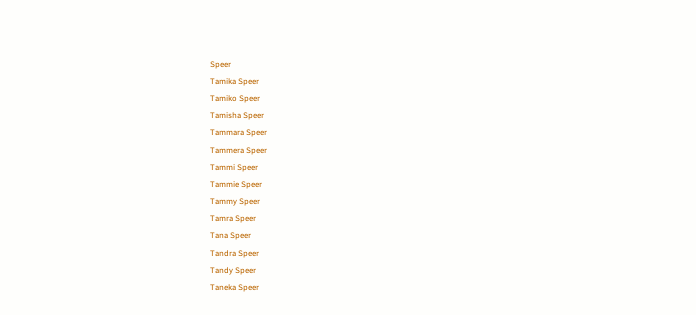Speer
Tamika Speer
Tamiko Speer
Tamisha Speer
Tammara Speer
Tammera Speer
Tammi Speer
Tammie Speer
Tammy Speer
Tamra Speer
Tana Speer
Tandra Speer
Tandy Speer
Taneka Speer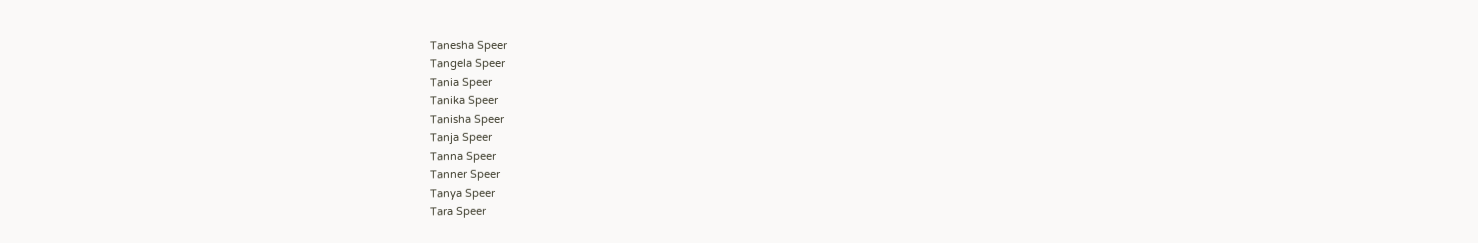Tanesha Speer
Tangela Speer
Tania Speer
Tanika Speer
Tanisha Speer
Tanja Speer
Tanna Speer
Tanner Speer
Tanya Speer
Tara Speer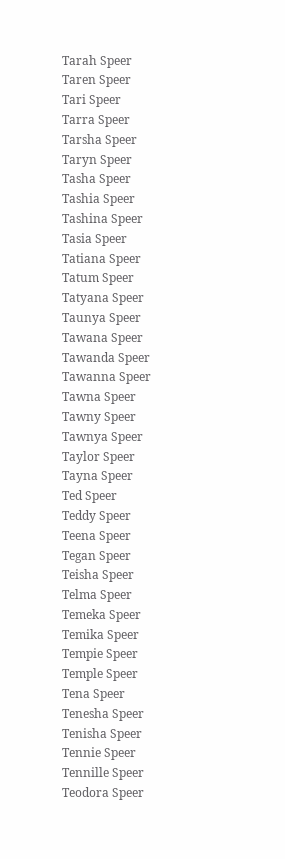Tarah Speer
Taren Speer
Tari Speer
Tarra Speer
Tarsha Speer
Taryn Speer
Tasha Speer
Tashia Speer
Tashina Speer
Tasia Speer
Tatiana Speer
Tatum Speer
Tatyana Speer
Taunya Speer
Tawana Speer
Tawanda Speer
Tawanna Speer
Tawna Speer
Tawny Speer
Tawnya Speer
Taylor Speer
Tayna Speer
Ted Speer
Teddy Speer
Teena Speer
Tegan Speer
Teisha Speer
Telma Speer
Temeka Speer
Temika Speer
Tempie Speer
Temple Speer
Tena Speer
Tenesha Speer
Tenisha Speer
Tennie Speer
Tennille Speer
Teodora Speer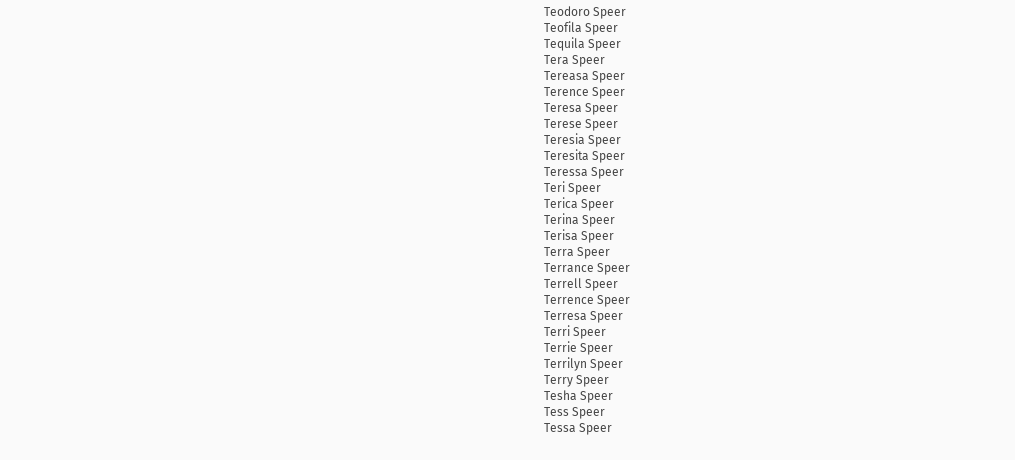Teodoro Speer
Teofila Speer
Tequila Speer
Tera Speer
Tereasa Speer
Terence Speer
Teresa Speer
Terese Speer
Teresia Speer
Teresita Speer
Teressa Speer
Teri Speer
Terica Speer
Terina Speer
Terisa Speer
Terra Speer
Terrance Speer
Terrell Speer
Terrence Speer
Terresa Speer
Terri Speer
Terrie Speer
Terrilyn Speer
Terry Speer
Tesha Speer
Tess Speer
Tessa Speer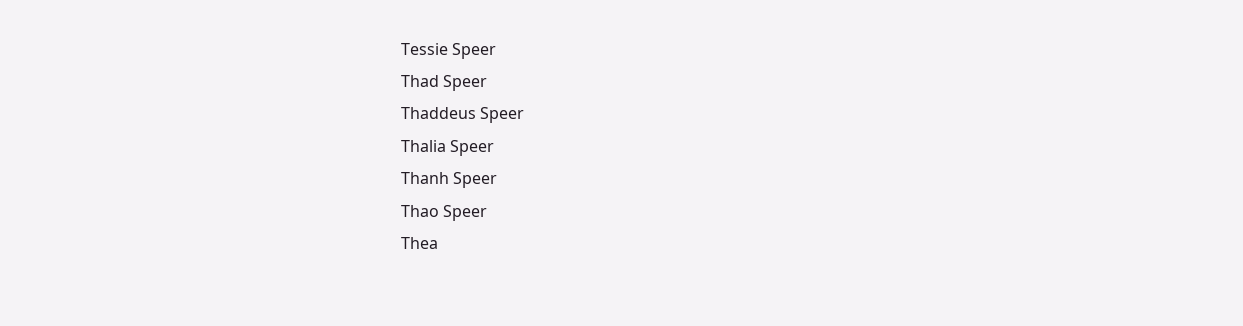Tessie Speer
Thad Speer
Thaddeus Speer
Thalia Speer
Thanh Speer
Thao Speer
Thea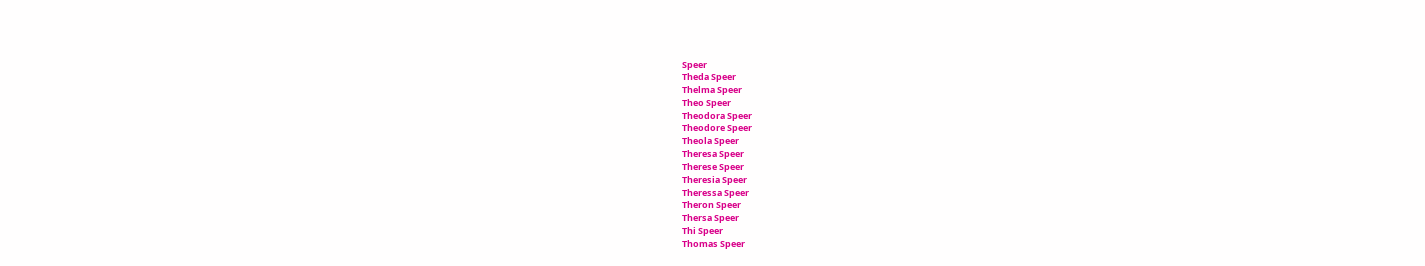Speer
Theda Speer
Thelma Speer
Theo Speer
Theodora Speer
Theodore Speer
Theola Speer
Theresa Speer
Therese Speer
Theresia Speer
Theressa Speer
Theron Speer
Thersa Speer
Thi Speer
Thomas Speer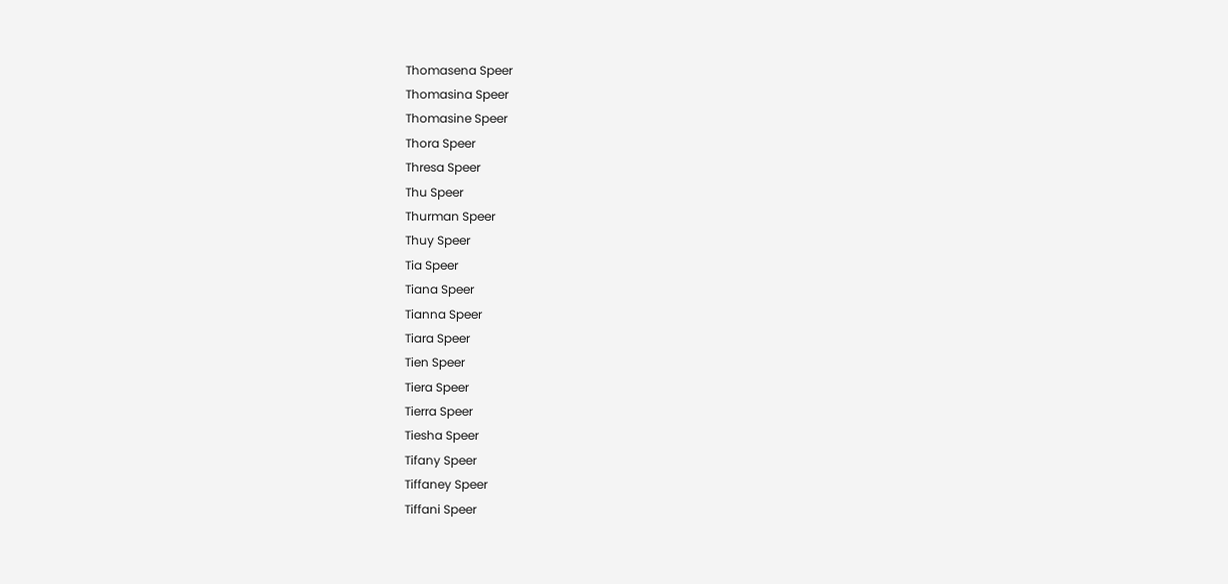Thomasena Speer
Thomasina Speer
Thomasine Speer
Thora Speer
Thresa Speer
Thu Speer
Thurman Speer
Thuy Speer
Tia Speer
Tiana Speer
Tianna Speer
Tiara Speer
Tien Speer
Tiera Speer
Tierra Speer
Tiesha Speer
Tifany Speer
Tiffaney Speer
Tiffani Speer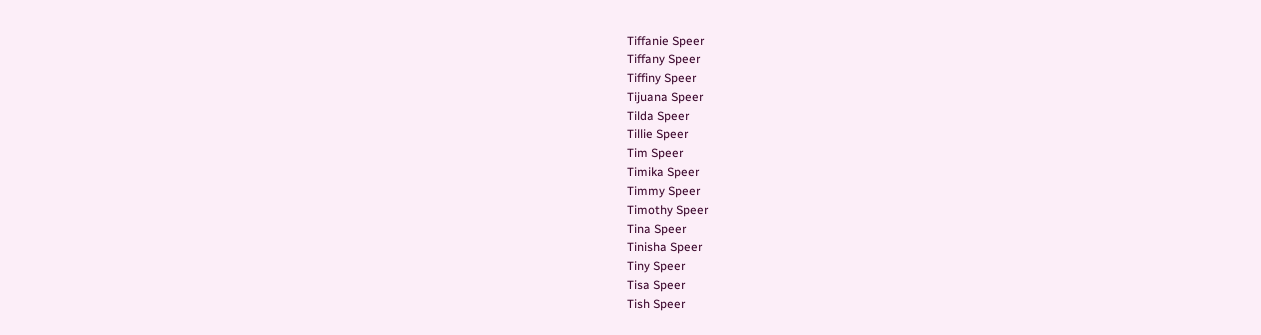Tiffanie Speer
Tiffany Speer
Tiffiny Speer
Tijuana Speer
Tilda Speer
Tillie Speer
Tim Speer
Timika Speer
Timmy Speer
Timothy Speer
Tina Speer
Tinisha Speer
Tiny Speer
Tisa Speer
Tish Speer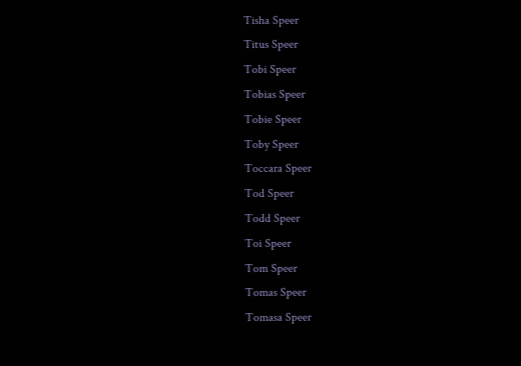Tisha Speer
Titus Speer
Tobi Speer
Tobias Speer
Tobie Speer
Toby Speer
Toccara Speer
Tod Speer
Todd Speer
Toi Speer
Tom Speer
Tomas Speer
Tomasa Speer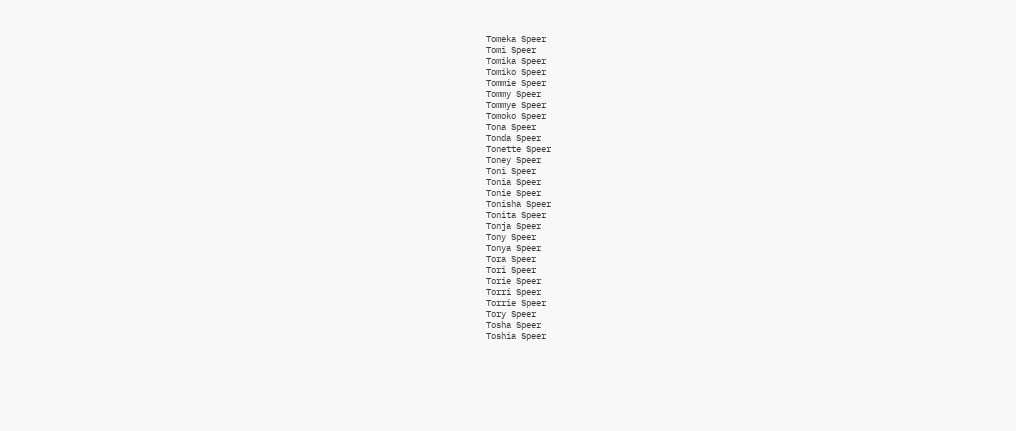Tomeka Speer
Tomi Speer
Tomika Speer
Tomiko Speer
Tommie Speer
Tommy Speer
Tommye Speer
Tomoko Speer
Tona Speer
Tonda Speer
Tonette Speer
Toney Speer
Toni Speer
Tonia Speer
Tonie Speer
Tonisha Speer
Tonita Speer
Tonja Speer
Tony Speer
Tonya Speer
Tora Speer
Tori Speer
Torie Speer
Torri Speer
Torrie Speer
Tory Speer
Tosha Speer
Toshia Speer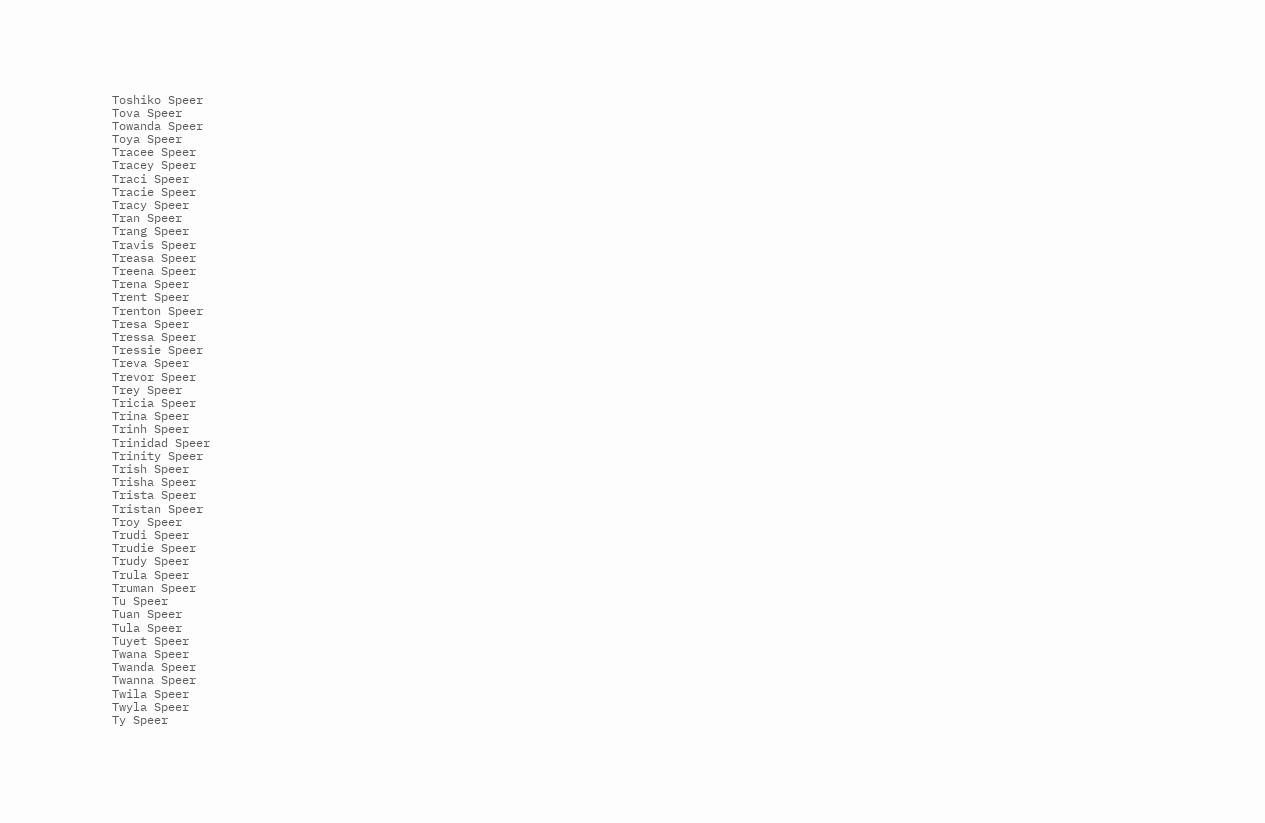Toshiko Speer
Tova Speer
Towanda Speer
Toya Speer
Tracee Speer
Tracey Speer
Traci Speer
Tracie Speer
Tracy Speer
Tran Speer
Trang Speer
Travis Speer
Treasa Speer
Treena Speer
Trena Speer
Trent Speer
Trenton Speer
Tresa Speer
Tressa Speer
Tressie Speer
Treva Speer
Trevor Speer
Trey Speer
Tricia Speer
Trina Speer
Trinh Speer
Trinidad Speer
Trinity Speer
Trish Speer
Trisha Speer
Trista Speer
Tristan Speer
Troy Speer
Trudi Speer
Trudie Speer
Trudy Speer
Trula Speer
Truman Speer
Tu Speer
Tuan Speer
Tula Speer
Tuyet Speer
Twana Speer
Twanda Speer
Twanna Speer
Twila Speer
Twyla Speer
Ty Speer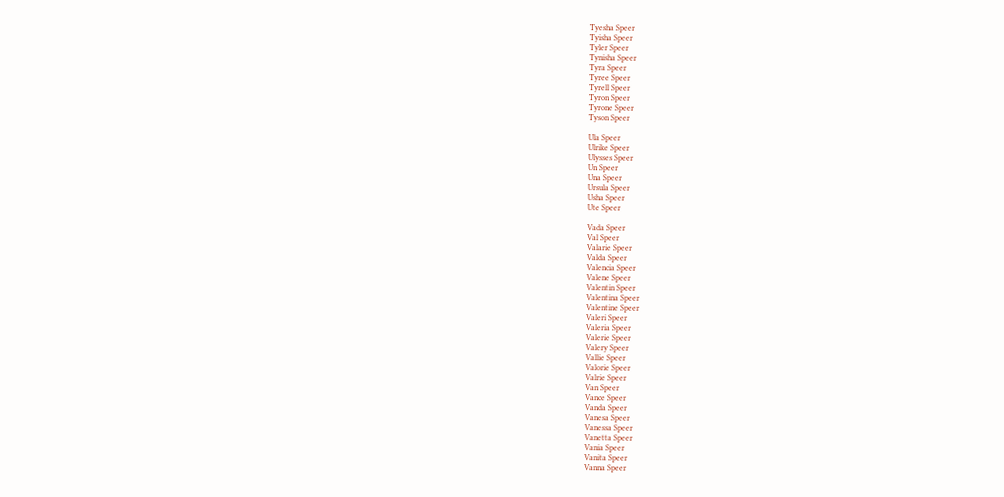Tyesha Speer
Tyisha Speer
Tyler Speer
Tynisha Speer
Tyra Speer
Tyree Speer
Tyrell Speer
Tyron Speer
Tyrone Speer
Tyson Speer

Ula Speer
Ulrike Speer
Ulysses Speer
Un Speer
Una Speer
Ursula Speer
Usha Speer
Ute Speer

Vada Speer
Val Speer
Valarie Speer
Valda Speer
Valencia Speer
Valene Speer
Valentin Speer
Valentina Speer
Valentine Speer
Valeri Speer
Valeria Speer
Valerie Speer
Valery Speer
Vallie Speer
Valorie Speer
Valrie Speer
Van Speer
Vance Speer
Vanda Speer
Vanesa Speer
Vanessa Speer
Vanetta Speer
Vania Speer
Vanita Speer
Vanna Speer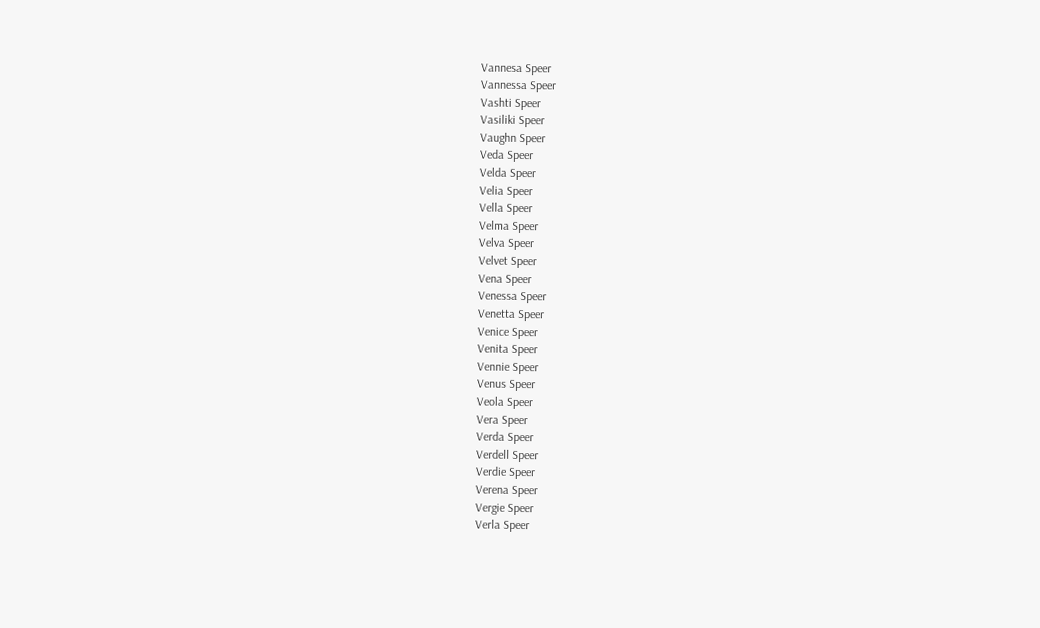Vannesa Speer
Vannessa Speer
Vashti Speer
Vasiliki Speer
Vaughn Speer
Veda Speer
Velda Speer
Velia Speer
Vella Speer
Velma Speer
Velva Speer
Velvet Speer
Vena Speer
Venessa Speer
Venetta Speer
Venice Speer
Venita Speer
Vennie Speer
Venus Speer
Veola Speer
Vera Speer
Verda Speer
Verdell Speer
Verdie Speer
Verena Speer
Vergie Speer
Verla Speer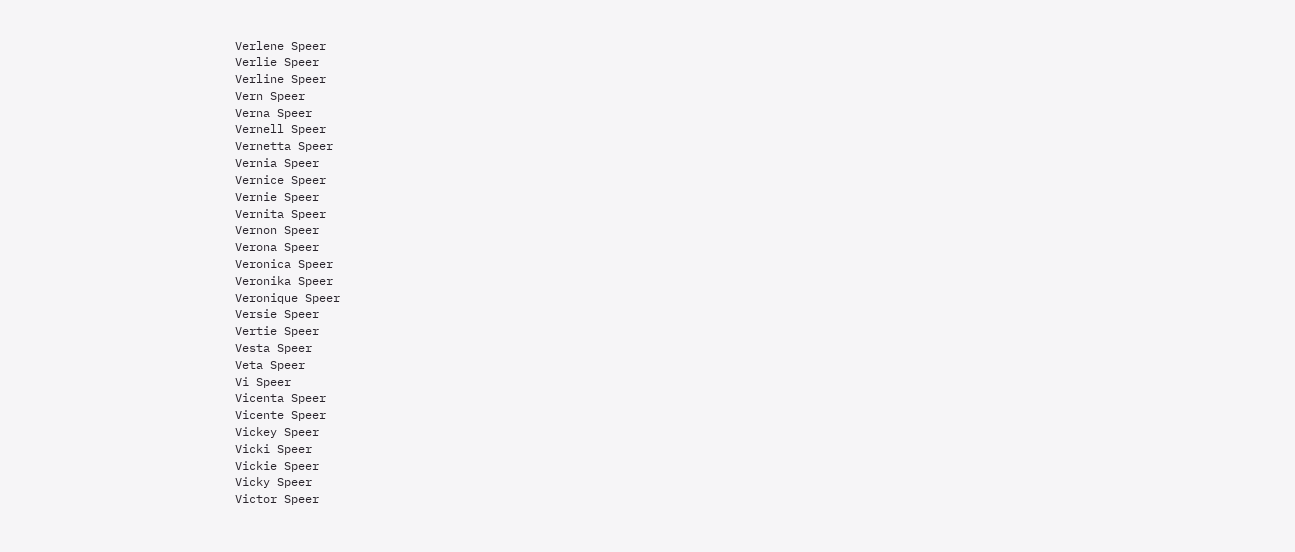Verlene Speer
Verlie Speer
Verline Speer
Vern Speer
Verna Speer
Vernell Speer
Vernetta Speer
Vernia Speer
Vernice Speer
Vernie Speer
Vernita Speer
Vernon Speer
Verona Speer
Veronica Speer
Veronika Speer
Veronique Speer
Versie Speer
Vertie Speer
Vesta Speer
Veta Speer
Vi Speer
Vicenta Speer
Vicente Speer
Vickey Speer
Vicki Speer
Vickie Speer
Vicky Speer
Victor Speer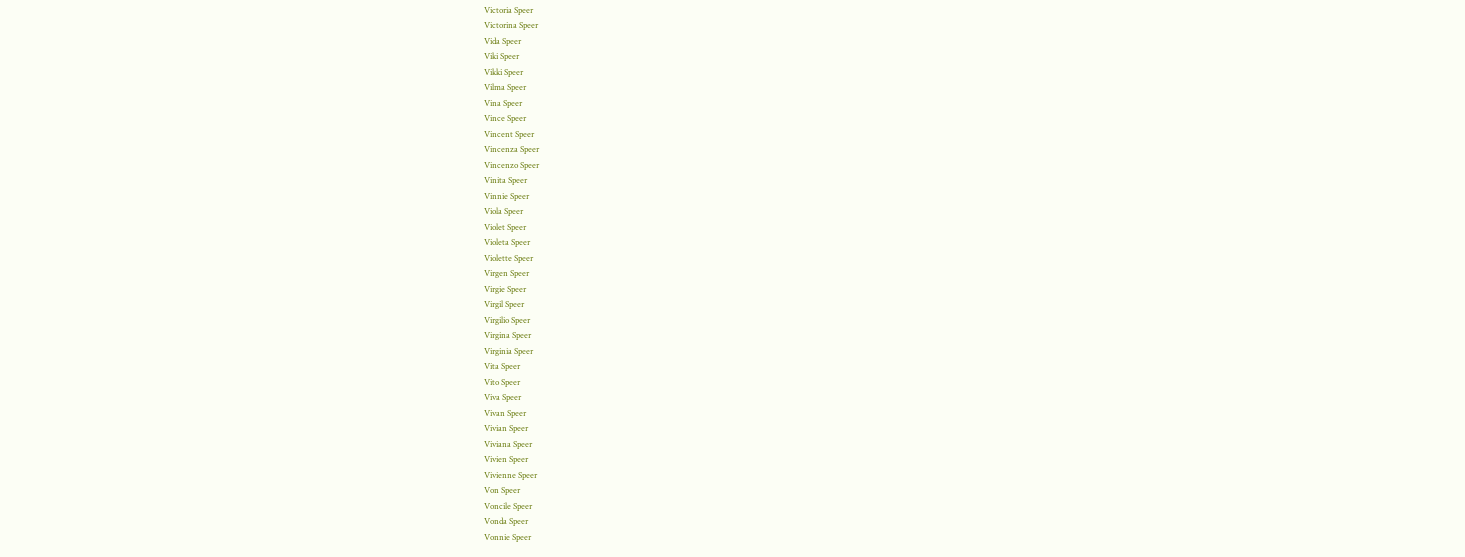Victoria Speer
Victorina Speer
Vida Speer
Viki Speer
Vikki Speer
Vilma Speer
Vina Speer
Vince Speer
Vincent Speer
Vincenza Speer
Vincenzo Speer
Vinita Speer
Vinnie Speer
Viola Speer
Violet Speer
Violeta Speer
Violette Speer
Virgen Speer
Virgie Speer
Virgil Speer
Virgilio Speer
Virgina Speer
Virginia Speer
Vita Speer
Vito Speer
Viva Speer
Vivan Speer
Vivian Speer
Viviana Speer
Vivien Speer
Vivienne Speer
Von Speer
Voncile Speer
Vonda Speer
Vonnie Speer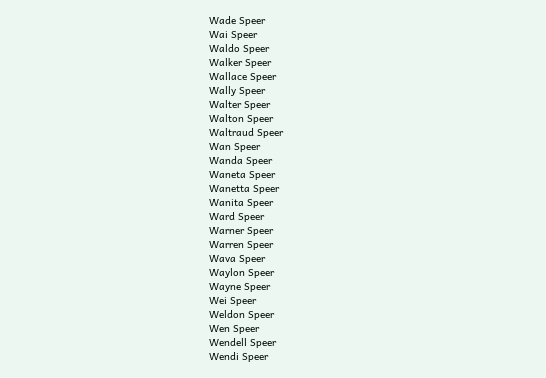Wade Speer
Wai Speer
Waldo Speer
Walker Speer
Wallace Speer
Wally Speer
Walter Speer
Walton Speer
Waltraud Speer
Wan Speer
Wanda Speer
Waneta Speer
Wanetta Speer
Wanita Speer
Ward Speer
Warner Speer
Warren Speer
Wava Speer
Waylon Speer
Wayne Speer
Wei Speer
Weldon Speer
Wen Speer
Wendell Speer
Wendi Speer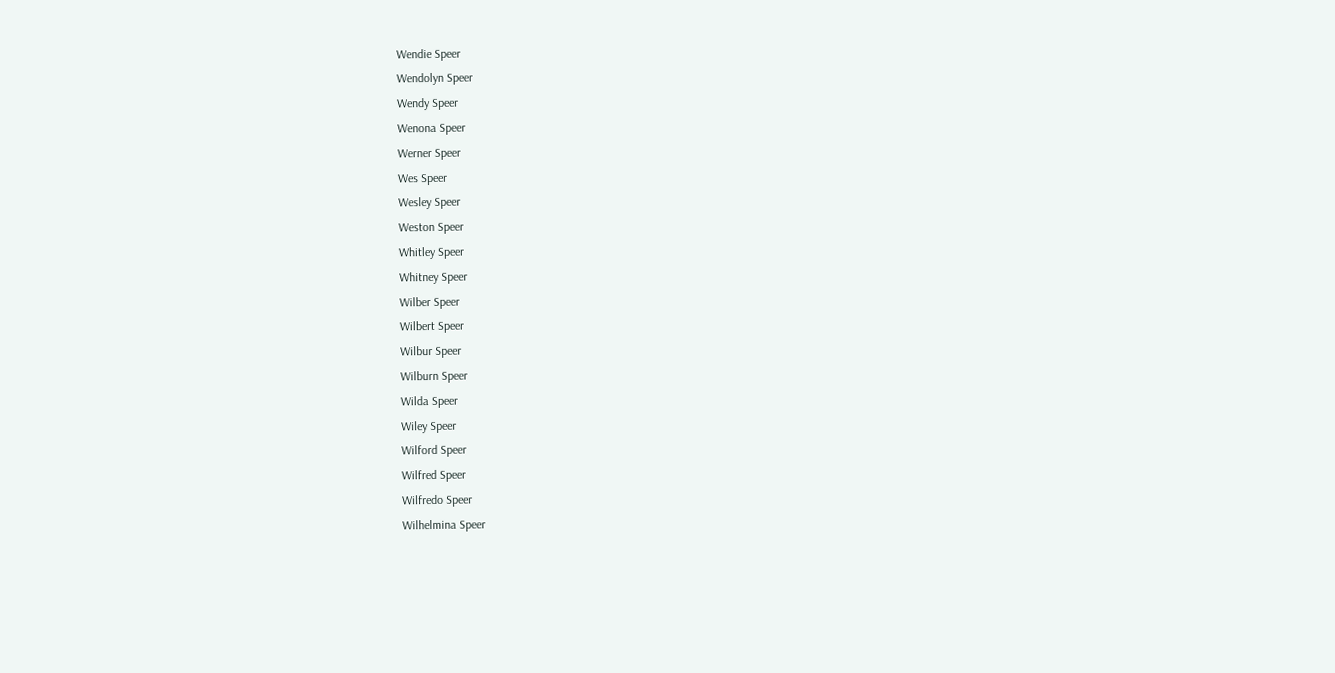Wendie Speer
Wendolyn Speer
Wendy Speer
Wenona Speer
Werner Speer
Wes Speer
Wesley Speer
Weston Speer
Whitley Speer
Whitney Speer
Wilber Speer
Wilbert Speer
Wilbur Speer
Wilburn Speer
Wilda Speer
Wiley Speer
Wilford Speer
Wilfred Speer
Wilfredo Speer
Wilhelmina Speer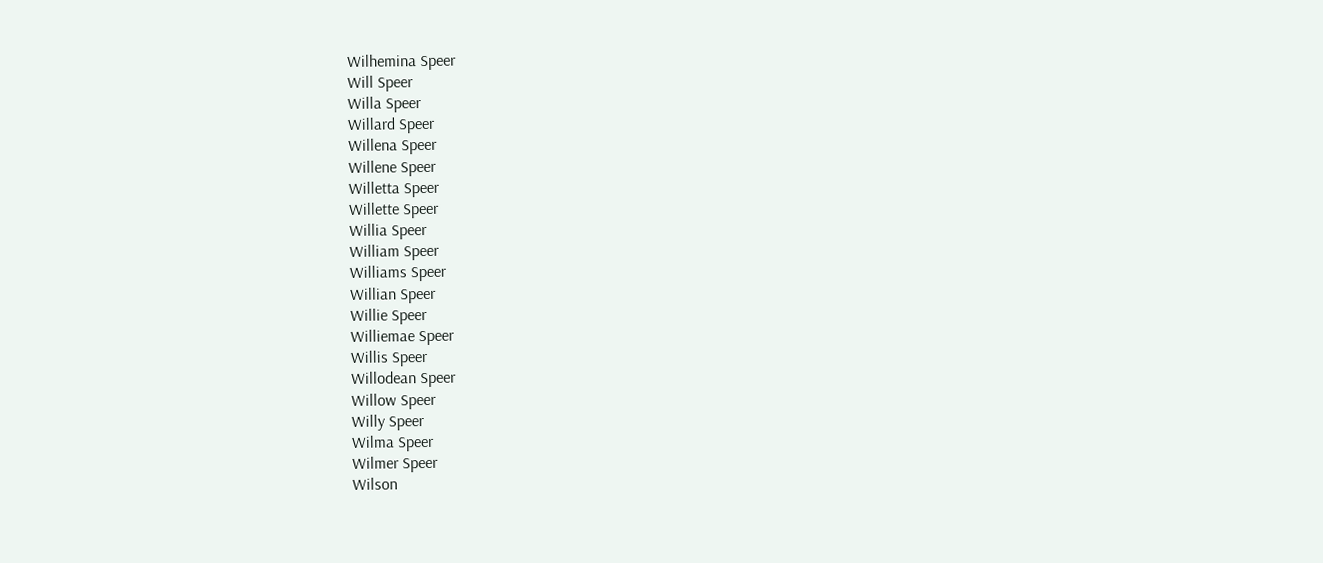Wilhemina Speer
Will Speer
Willa Speer
Willard Speer
Willena Speer
Willene Speer
Willetta Speer
Willette Speer
Willia Speer
William Speer
Williams Speer
Willian Speer
Willie Speer
Williemae Speer
Willis Speer
Willodean Speer
Willow Speer
Willy Speer
Wilma Speer
Wilmer Speer
Wilson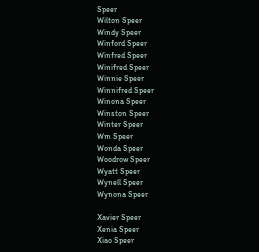Speer
Wilton Speer
Windy Speer
Winford Speer
Winfred Speer
Winifred Speer
Winnie Speer
Winnifred Speer
Winona Speer
Winston Speer
Winter Speer
Wm Speer
Wonda Speer
Woodrow Speer
Wyatt Speer
Wynell Speer
Wynona Speer

Xavier Speer
Xenia Speer
Xiao Speer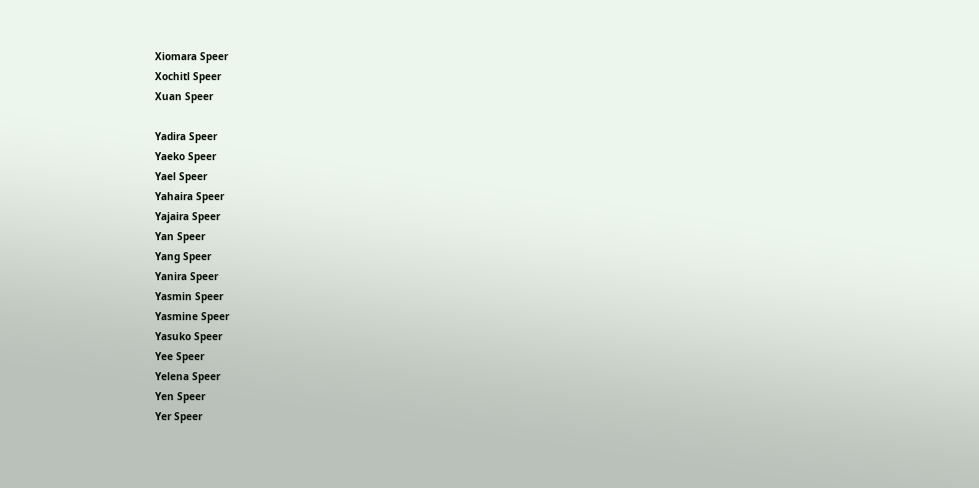Xiomara Speer
Xochitl Speer
Xuan Speer

Yadira Speer
Yaeko Speer
Yael Speer
Yahaira Speer
Yajaira Speer
Yan Speer
Yang Speer
Yanira Speer
Yasmin Speer
Yasmine Speer
Yasuko Speer
Yee Speer
Yelena Speer
Yen Speer
Yer Speer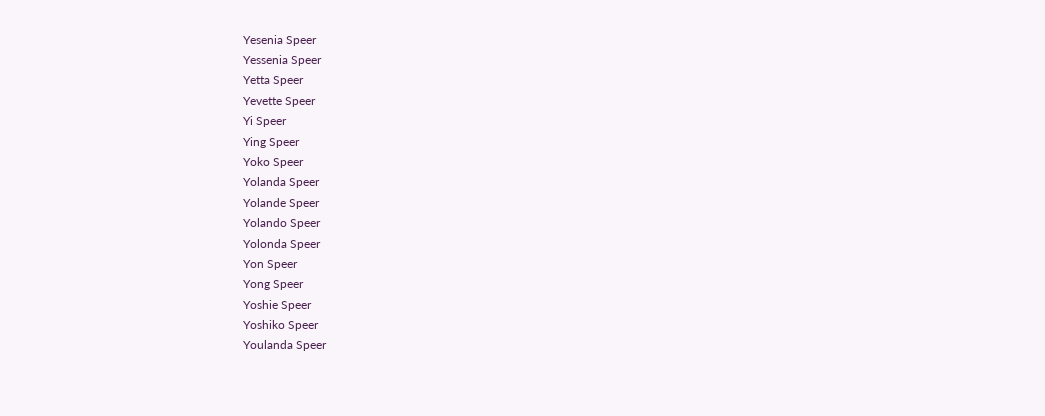Yesenia Speer
Yessenia Speer
Yetta Speer
Yevette Speer
Yi Speer
Ying Speer
Yoko Speer
Yolanda Speer
Yolande Speer
Yolando Speer
Yolonda Speer
Yon Speer
Yong Speer
Yoshie Speer
Yoshiko Speer
Youlanda Speer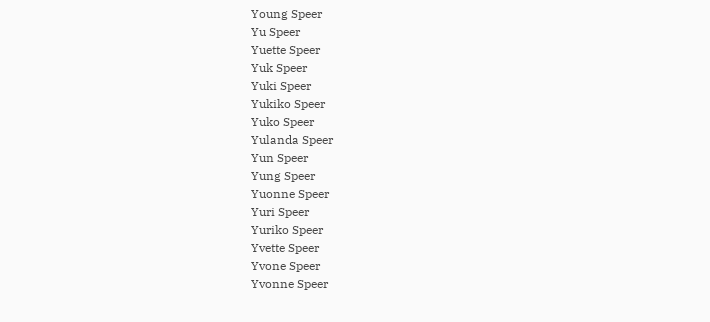Young Speer
Yu Speer
Yuette Speer
Yuk Speer
Yuki Speer
Yukiko Speer
Yuko Speer
Yulanda Speer
Yun Speer
Yung Speer
Yuonne Speer
Yuri Speer
Yuriko Speer
Yvette Speer
Yvone Speer
Yvonne Speer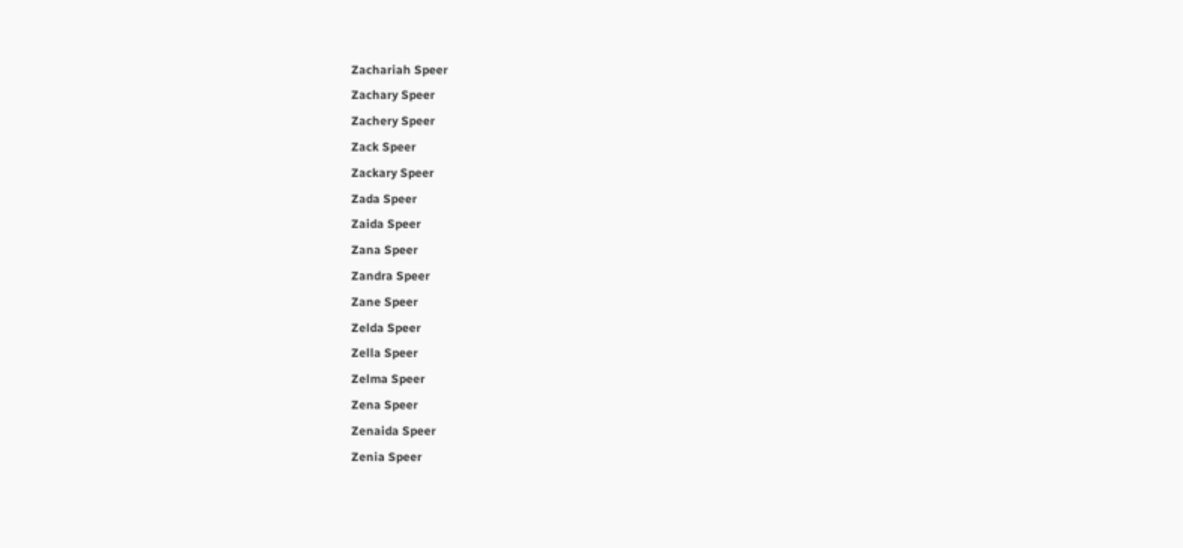Zachariah Speer
Zachary Speer
Zachery Speer
Zack Speer
Zackary Speer
Zada Speer
Zaida Speer
Zana Speer
Zandra Speer
Zane Speer
Zelda Speer
Zella Speer
Zelma Speer
Zena Speer
Zenaida Speer
Zenia Speer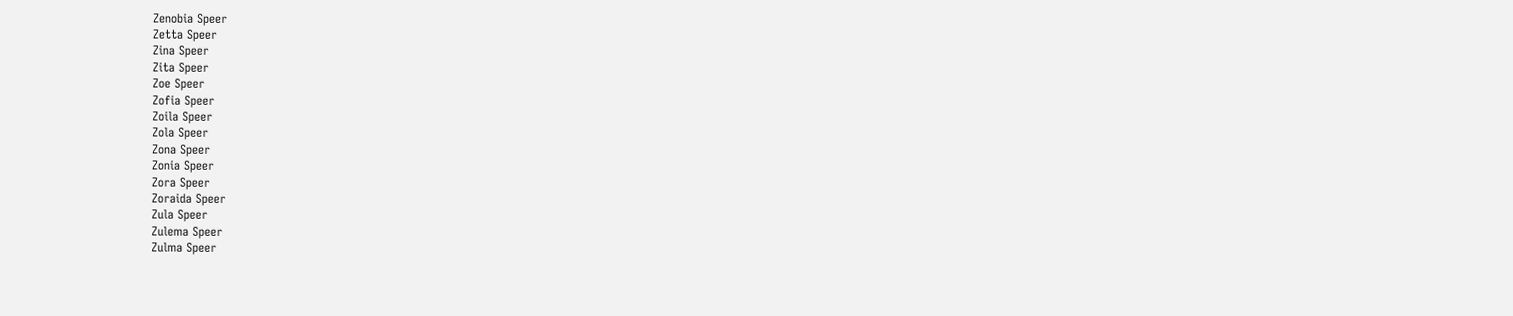Zenobia Speer
Zetta Speer
Zina Speer
Zita Speer
Zoe Speer
Zofia Speer
Zoila Speer
Zola Speer
Zona Speer
Zonia Speer
Zora Speer
Zoraida Speer
Zula Speer
Zulema Speer
Zulma Speer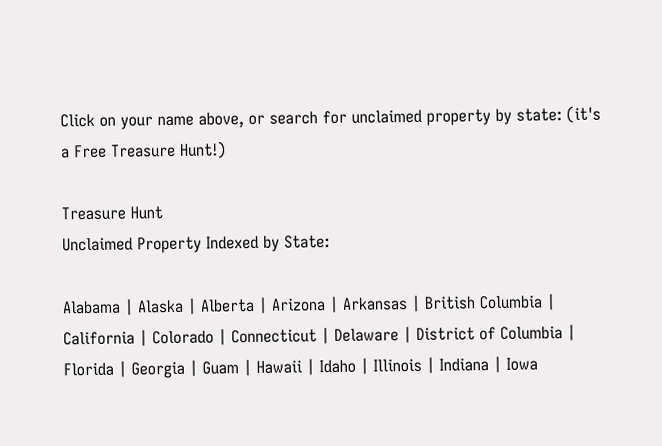Click on your name above, or search for unclaimed property by state: (it's a Free Treasure Hunt!)

Treasure Hunt
Unclaimed Property Indexed by State:

Alabama | Alaska | Alberta | Arizona | Arkansas | British Columbia | California | Colorado | Connecticut | Delaware | District of Columbia | Florida | Georgia | Guam | Hawaii | Idaho | Illinois | Indiana | Iowa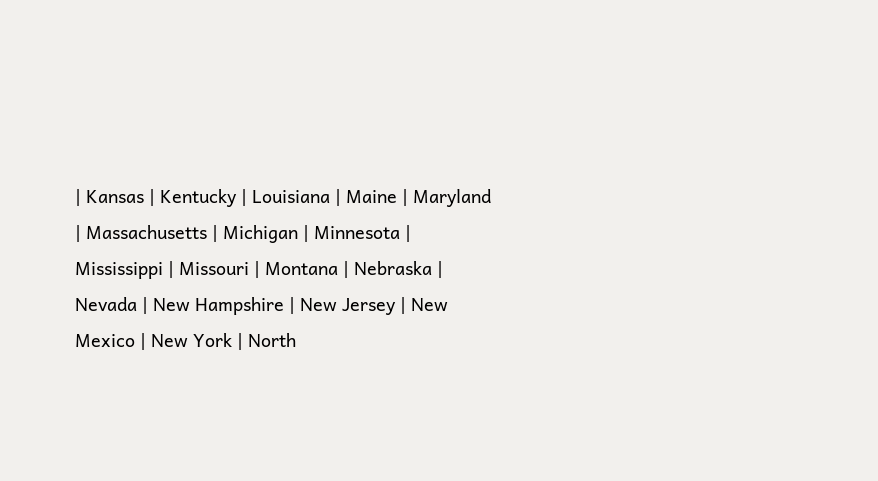| Kansas | Kentucky | Louisiana | Maine | Maryland | Massachusetts | Michigan | Minnesota | Mississippi | Missouri | Montana | Nebraska | Nevada | New Hampshire | New Jersey | New Mexico | New York | North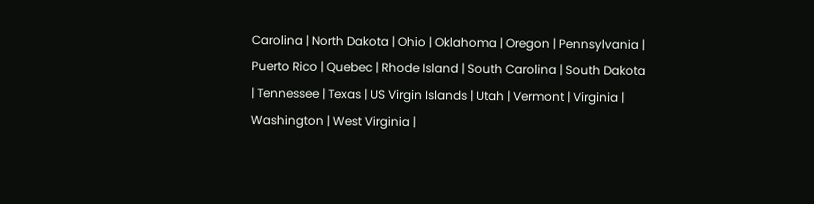Carolina | North Dakota | Ohio | Oklahoma | Oregon | Pennsylvania | Puerto Rico | Quebec | Rhode Island | South Carolina | South Dakota | Tennessee | Texas | US Virgin Islands | Utah | Vermont | Virginia | Washington | West Virginia |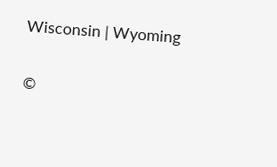Wisconsin | Wyoming

©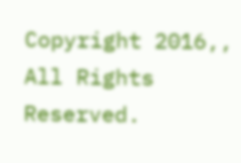Copyright 2016,, All Rights Reserved.